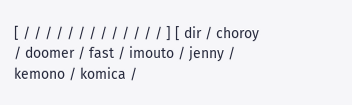[ / / / / / / / / / / / / / ] [ dir / choroy / doomer / fast / imouto / jenny / kemono / komica /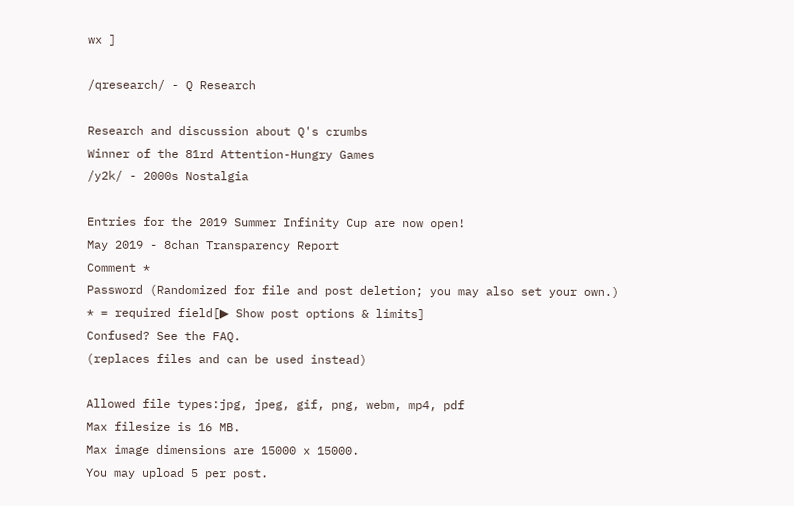wx ]

/qresearch/ - Q Research

Research and discussion about Q's crumbs
Winner of the 81rd Attention-Hungry Games
/y2k/ - 2000s Nostalgia

Entries for the 2019 Summer Infinity Cup are now open!
May 2019 - 8chan Transparency Report
Comment *
Password (Randomized for file and post deletion; you may also set your own.)
* = required field[▶ Show post options & limits]
Confused? See the FAQ.
(replaces files and can be used instead)

Allowed file types:jpg, jpeg, gif, png, webm, mp4, pdf
Max filesize is 16 MB.
Max image dimensions are 15000 x 15000.
You may upload 5 per post.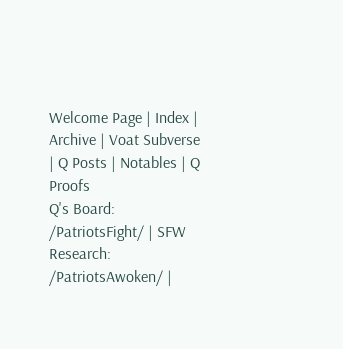Welcome Page | Index | Archive | Voat Subverse | Q Posts | Notables | Q Proofs
Q's Board: /PatriotsFight/ | SFW Research: /PatriotsAwoken/ |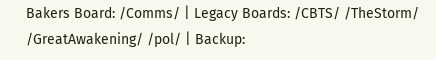Bakers Board: /Comms/ | Legacy Boards: /CBTS/ /TheStorm/ /GreatAwakening/ /pol/ | Backup: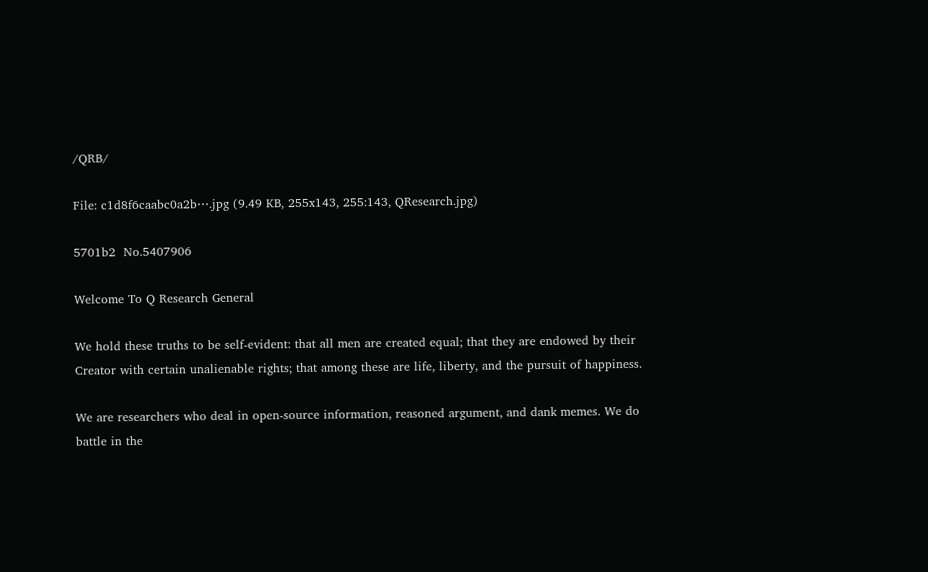/QRB/

File: c1d8f6caabc0a2b⋯.jpg (9.49 KB, 255x143, 255:143, QResearch.jpg)

5701b2  No.5407906

Welcome To Q Research General

We hold these truths to be self-evident: that all men are created equal; that they are endowed by their Creator with certain unalienable rights; that among these are life, liberty, and the pursuit of happiness.

We are researchers who deal in open-source information, reasoned argument, and dank memes. We do battle in the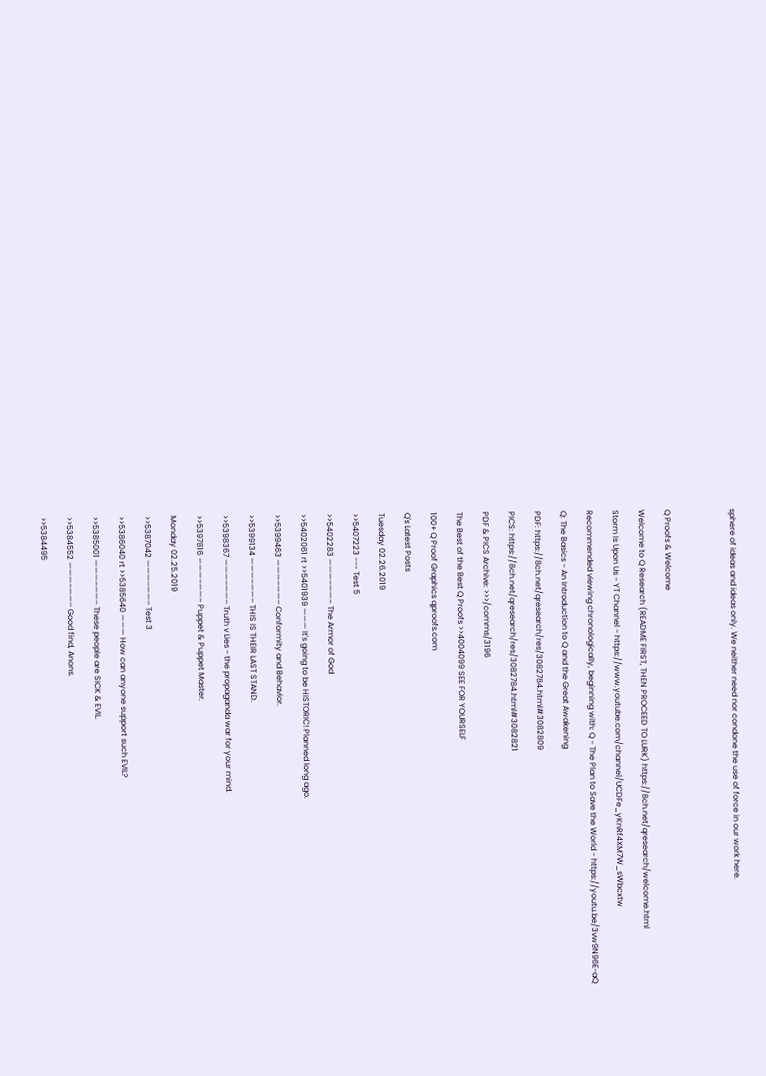sphere of ideas and ideas only. We neither need nor condone the use of force in our work here.




Q Proofs & Welcome

Welcome to Q Research (README FIRST, THEN PROCEED TO LURK) https://8ch.net/qresearch/welcome.html

Storm Is Upon Us - YT Channel - https://www.youtube.com/channel/UCDFe_yKnRf4XM7W_sWbcxtw

Recommended viewing chronologically, beginning with: Q - The Plan to Save the World - https://youtu.be/3vw9N96E-aQ

Q: The Basics - An Introduction to Q and the Great Awakening

PDF: https://8ch.net/qresearch/res/3082784.html#3082809

PICS: https://8ch.net/qresearch/res/3082784.html#3082821

PDF & PICS Archive: >>>/comms/3196

The Best of the Best Q Proofs >>4004099 SEE FOR YOURSELF

100+ Q Proof Graphics qproofs.com

Q's Latest Posts

Tuesday 02.26.2019

>>5407223 --- Test 5

>>5402283 ———–——– The Armor of God

>>5402061 rt >>5401939 ——— It's going to be HISTORIC! Planned long ago.

>>5399463 ———–——– Conformity and Behavior.

>>5399134 ———–——– THIS IS THEIR LAST STAND.

>>5398367 ———–——– Truth v Lies - the propaganda war for your mind.

>>5397816 ———–——– Puppet & Puppet Master.

Monday 02.25.2019

>>5387042 ———–——– Test 3

>>5386040 rt >>5385640 ——— How can anyone support such EVIL?

>>5385001 ———–——– These people are SICK & EVIL.

>>5384552 ———–——– Good find, Anons.

>>5384495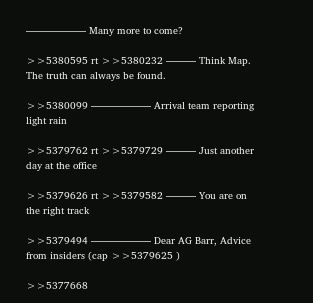———–——– Many more to come?

>>5380595 rt >>5380232 ——— Think Map. The truth can always be found.

>>5380099 ———–——– Arrival team reporting light rain

>>5379762 rt >>5379729 ——— Just another day at the office

>>5379626 rt >>5379582 ——— You are on the right track

>>5379494 ———–——– Dear AG Barr, Advice from insiders (cap >>5379625 )

>>5377668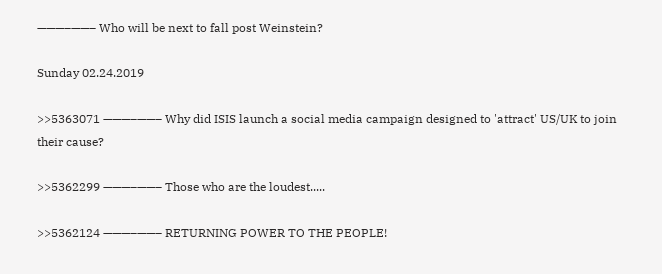———–——– Who will be next to fall post Weinstein?

Sunday 02.24.2019

>>5363071 ———–——– Why did ISIS launch a social media campaign designed to 'attract' US/UK to join their cause?

>>5362299 ———–——– Those who are the loudest.....

>>5362124 ———–——– RETURNING POWER TO THE PEOPLE!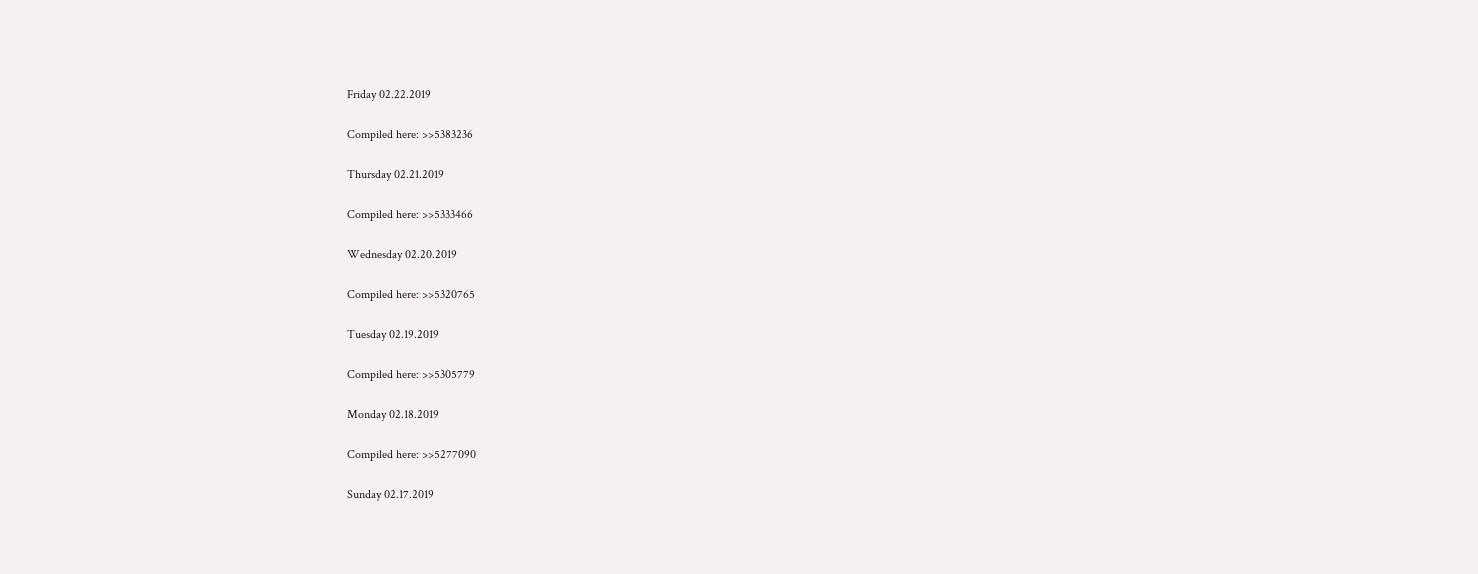Friday 02.22.2019

Compiled here: >>5383236

Thursday 02.21.2019

Compiled here: >>5333466

Wednesday 02.20.2019

Compiled here: >>5320765

Tuesday 02.19.2019

Compiled here: >>5305779

Monday 02.18.2019

Compiled here: >>5277090

Sunday 02.17.2019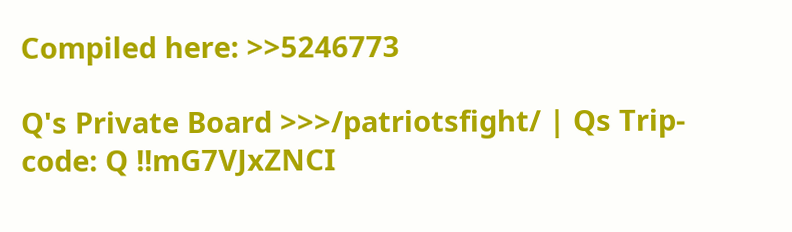Compiled here: >>5246773

Q's Private Board >>>/patriotsfight/ | Qs Trip-code: Q !!mG7VJxZNCI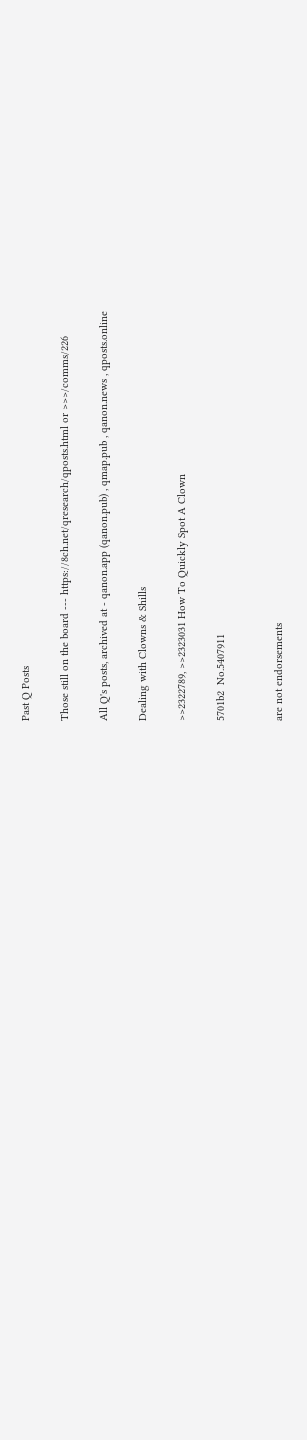Past Q Posts

Those still on the board --- https://8ch.net/qresearch/qposts.html or >>>/comms/226

All Q's posts, archived at - qanon.app (qanon.pub) , qmap.pub , qanon.news , qposts.online

Dealing with Clowns & Shills

>>2322789, >>2323031 How To Quickly Spot A Clown

5701b2  No.5407911


are not endorsements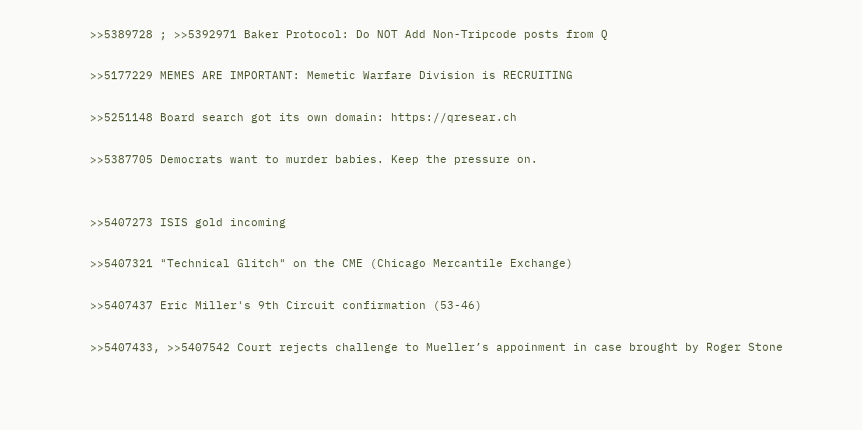>>5389728 ; >>5392971 Baker Protocol: Do NOT Add Non-Tripcode posts from Q

>>5177229 MEMES ARE IMPORTANT: Memetic Warfare Division is RECRUITING

>>5251148 Board search got its own domain: https://qresear.ch

>>5387705 Democrats want to murder babies. Keep the pressure on.


>>5407273 ISIS gold incoming

>>5407321 "Technical Glitch" on the CME (Chicago Mercantile Exchange)

>>5407437 Eric Miller's 9th Circuit confirmation (53-46)

>>5407433, >>5407542 Court rejects challenge to Mueller’s appoinment in case brought by Roger Stone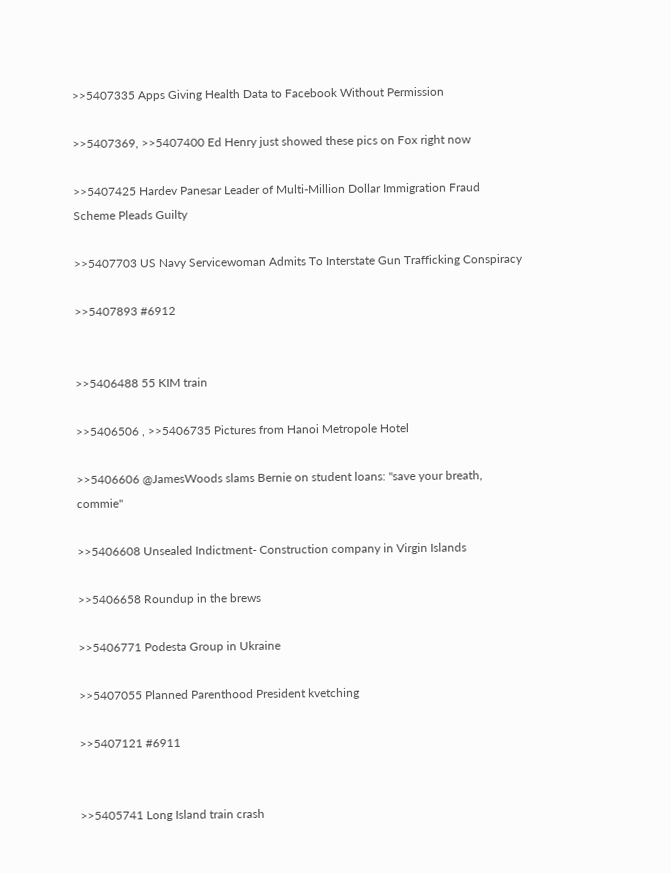>>5407335 Apps Giving Health Data to Facebook Without Permission

>>5407369, >>5407400 Ed Henry just showed these pics on Fox right now

>>5407425 Hardev Panesar Leader of Multi-Million Dollar Immigration Fraud Scheme Pleads Guilty

>>5407703 US Navy Servicewoman Admits To Interstate Gun Trafficking Conspiracy

>>5407893 #6912


>>5406488 55 KIM train

>>5406506 , >>5406735 Pictures from Hanoi Metropole Hotel

>>5406606 @JamesWoods slams Bernie on student loans: "save your breath, commie"

>>5406608 Unsealed Indictment- Construction company in Virgin Islands

>>5406658 Roundup in the brews

>>5406771 Podesta Group in Ukraine

>>5407055 Planned Parenthood President kvetching

>>5407121 #6911


>>5405741 Long Island train crash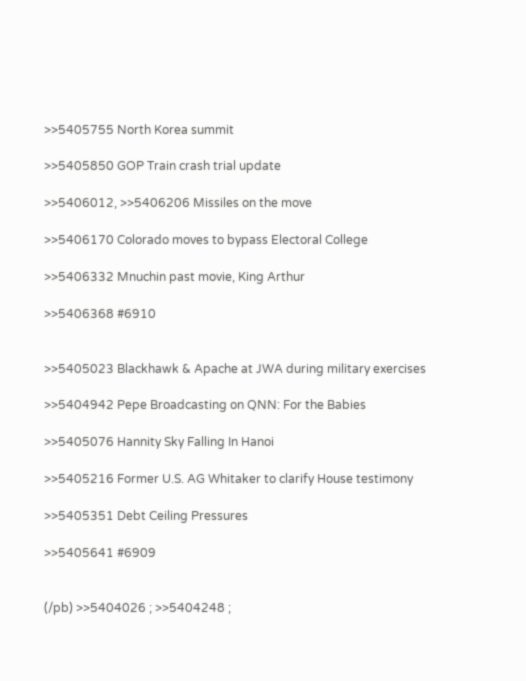>>5405755 North Korea summit

>>5405850 GOP Train crash trial update

>>5406012, >>5406206 Missiles on the move

>>5406170 Colorado moves to bypass Electoral College

>>5406332 Mnuchin past movie, King Arthur

>>5406368 #6910


>>5405023 Blackhawk & Apache at JWA during military exercises

>>5404942 Pepe Broadcasting on QNN: For the Babies

>>5405076 Hannity Sky Falling In Hanoi

>>5405216 Former U.S. AG Whitaker to clarify House testimony

>>5405351 Debt Ceiling Pressures

>>5405641 #6909


(/pb) >>5404026 ; >>5404248 ;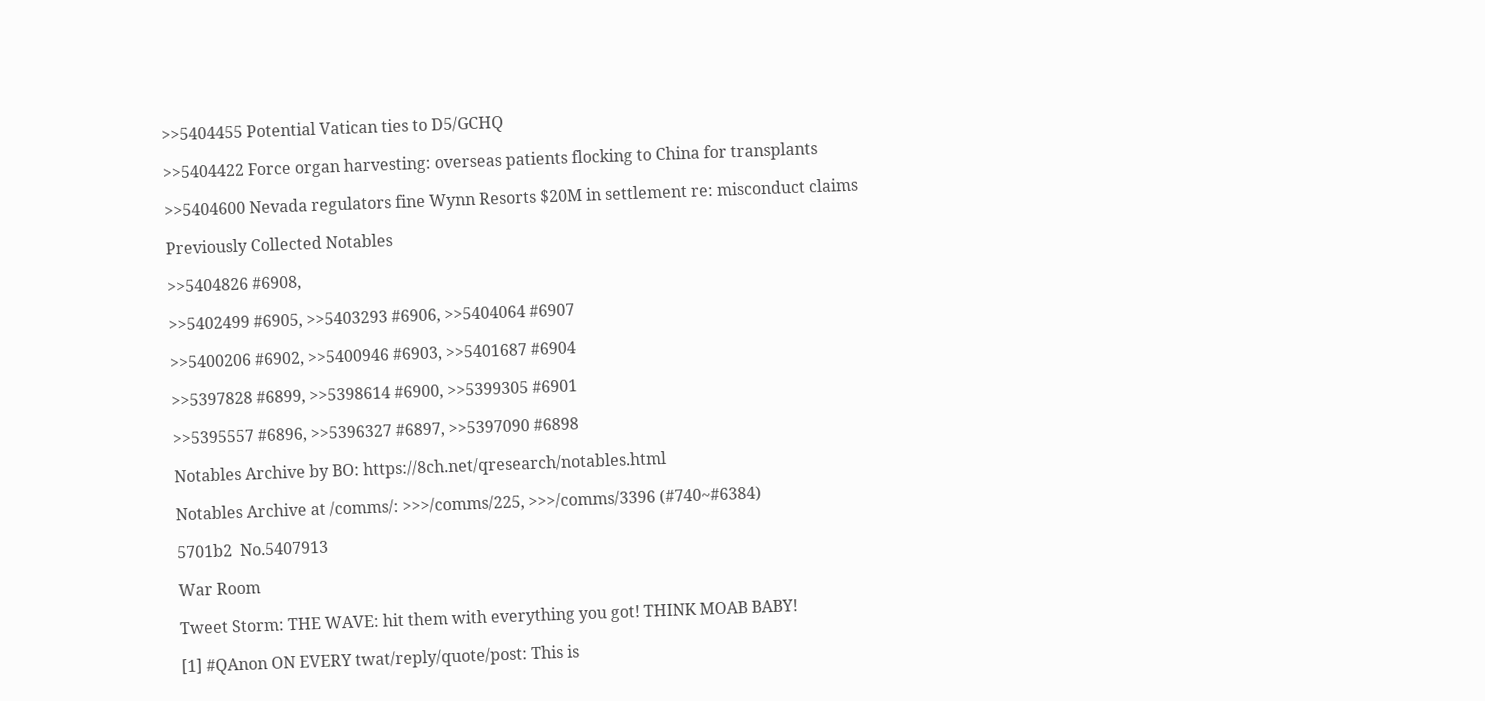>>5404455 Potential Vatican ties to D5/GCHQ

>>5404422 Force organ harvesting: overseas patients flocking to China for transplants

>>5404600 Nevada regulators fine Wynn Resorts $20M in settlement re: misconduct claims

Previously Collected Notables

>>5404826 #6908,

>>5402499 #6905, >>5403293 #6906, >>5404064 #6907

>>5400206 #6902, >>5400946 #6903, >>5401687 #6904

>>5397828 #6899, >>5398614 #6900, >>5399305 #6901

>>5395557 #6896, >>5396327 #6897, >>5397090 #6898

Notables Archive by BO: https://8ch.net/qresearch/notables.html

Notables Archive at /comms/: >>>/comms/225, >>>/comms/3396 (#740~#6384)

5701b2  No.5407913

War Room

Tweet Storm: THE WAVE: hit them with everything you got! THINK MOAB BABY!

[1] #QAnon ON EVERY twat/reply/quote/post: This is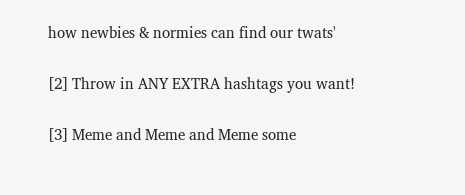how newbies & normies can find our twats'

[2] Throw in ANY EXTRA hashtags you want!

[3] Meme and Meme and Meme some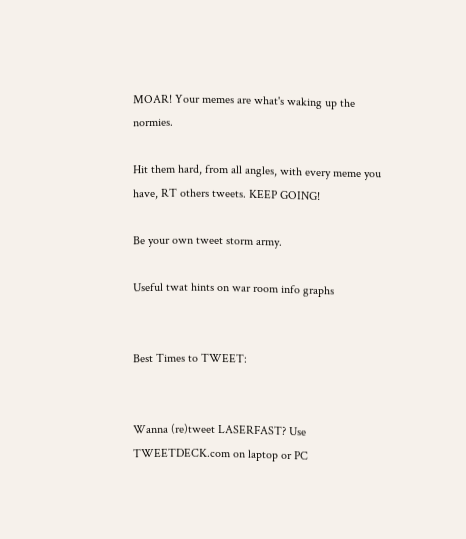MOAR! Your memes are what's waking up the normies.

Hit them hard, from all angles, with every meme you have, RT others tweets. KEEP GOING!

Be your own tweet storm army.

Useful twat hints on war room info graphs


Best Times to TWEET:


Wanna (re)tweet LASERFAST? Use TWEETDECK.com on laptop or PC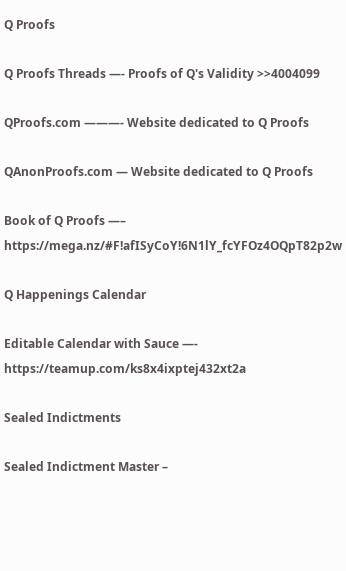Q Proofs

Q Proofs Threads —- Proofs of Q's Validity >>4004099

QProofs.com ———- Website dedicated to Q Proofs

QAnonProofs.com — Website dedicated to Q Proofs

Book of Q Proofs —– https://mega.nz/#F!afISyCoY!6N1lY_fcYFOz4OQpT82p2w

Q Happenings Calendar

Editable Calendar with Sauce —- https://teamup.com/ks8x4ixptej432xt2a

Sealed Indictments

Sealed Indictment Master –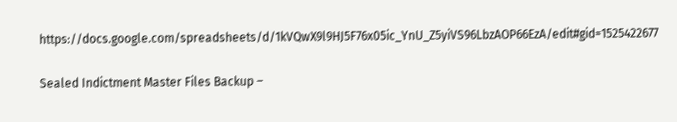https://docs.google.com/spreadsheets/d/1kVQwX9l9HJ5F76x05ic_YnU_Z5yiVS96LbzAOP66EzA/edit#gid=1525422677

Sealed Indictment Master Files Backup –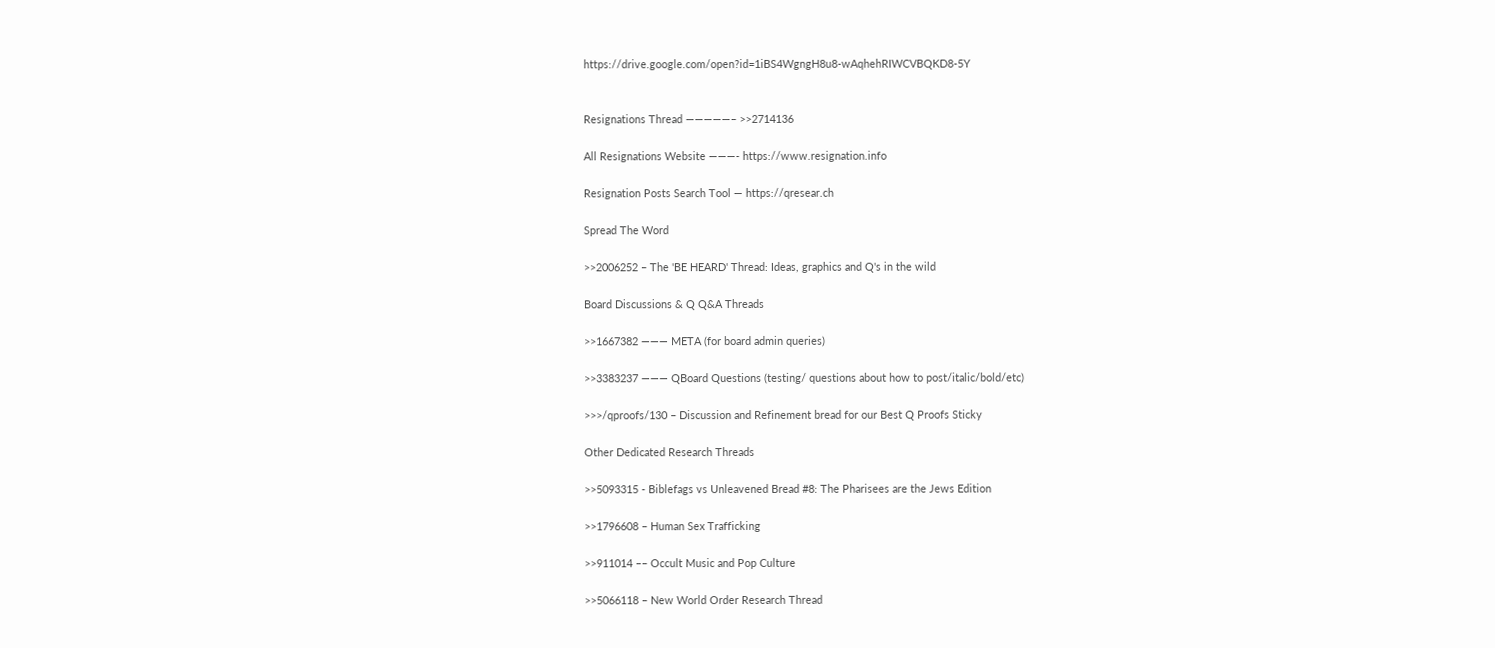https://drive.google.com/open?id=1iBS4WgngH8u8-wAqhehRIWCVBQKD8-5Y


Resignations Thread —————– >>2714136

All Resignations Website ———- https://www.resignation.info

Resignation Posts Search Tool — https://qresear.ch

Spread The Word

>>2006252 – The 'BE HEARD' Thread: Ideas, graphics and Q's in the wild

Board Discussions & Q Q&A Threads

>>1667382 ——— META (for board admin queries)

>>3383237 ——— QBoard Questions (testing/ questions about how to post/italic/bold/etc)

>>>/qproofs/130 – Discussion and Refinement bread for our Best Q Proofs Sticky

Other Dedicated Research Threads

>>5093315 - Biblefags vs Unleavened Bread #8: The Pharisees are the Jews Edition

>>1796608 – Human Sex Trafficking

>>911014 –– Occult Music and Pop Culture

>>5066118 – New World Order Research Thread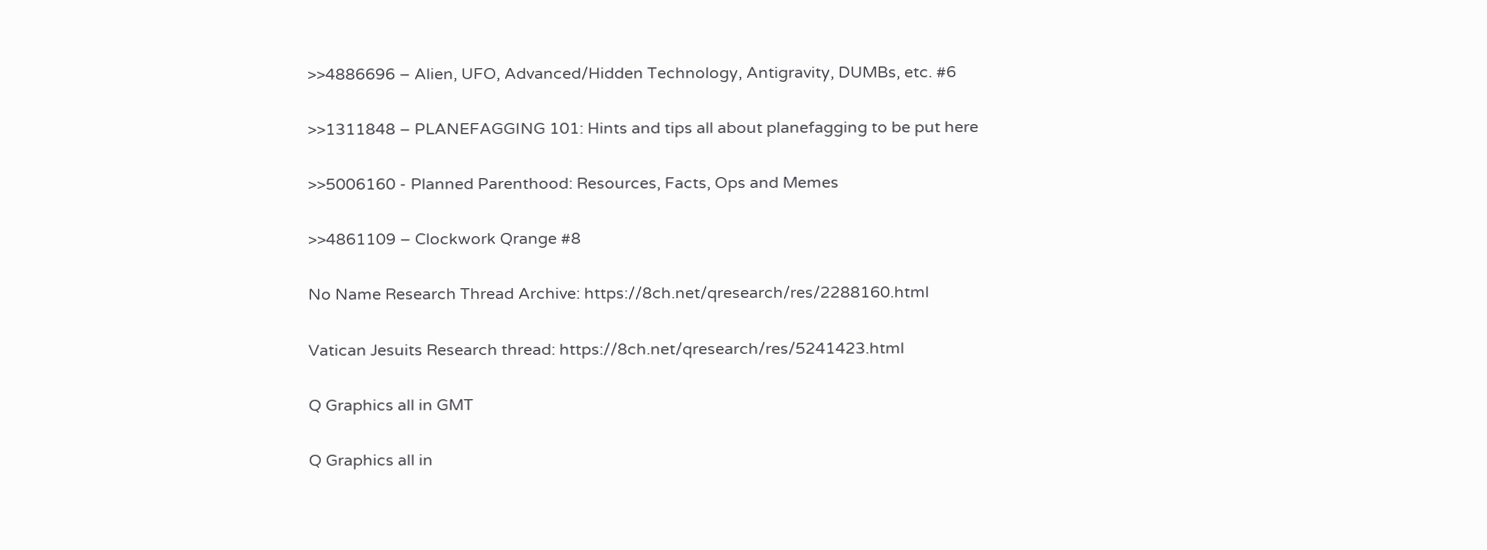>>4886696 – Alien, UFO, Advanced/Hidden Technology, Antigravity, DUMBs, etc. #6

>>1311848 – PLANEFAGGING 101: Hints and tips all about planefagging to be put here

>>5006160 - Planned Parenthood: Resources, Facts, Ops and Memes

>>4861109 – Clockwork Qrange #8

No Name Research Thread Archive: https://8ch.net/qresearch/res/2288160.html

Vatican Jesuits Research thread: https://8ch.net/qresearch/res/5241423.html

Q Graphics all in GMT

Q Graphics all in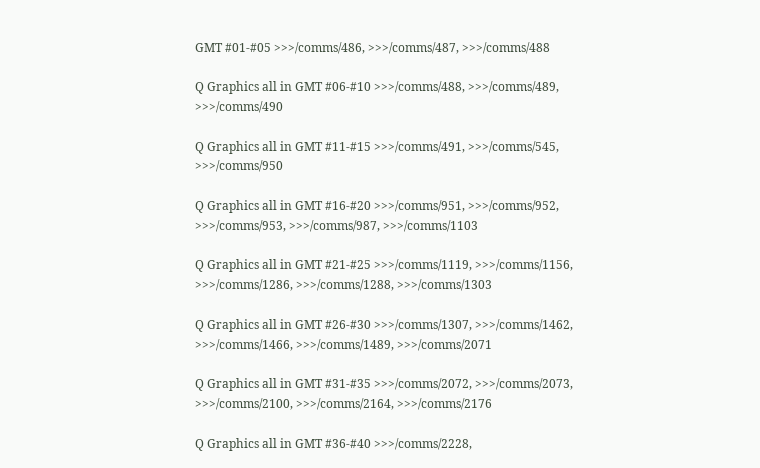GMT #01-#05 >>>/comms/486, >>>/comms/487, >>>/comms/488

Q Graphics all in GMT #06-#10 >>>/comms/488, >>>/comms/489, >>>/comms/490

Q Graphics all in GMT #11-#15 >>>/comms/491, >>>/comms/545, >>>/comms/950

Q Graphics all in GMT #16-#20 >>>/comms/951, >>>/comms/952, >>>/comms/953, >>>/comms/987, >>>/comms/1103

Q Graphics all in GMT #21-#25 >>>/comms/1119, >>>/comms/1156, >>>/comms/1286, >>>/comms/1288, >>>/comms/1303

Q Graphics all in GMT #26-#30 >>>/comms/1307, >>>/comms/1462, >>>/comms/1466, >>>/comms/1489, >>>/comms/2071

Q Graphics all in GMT #31-#35 >>>/comms/2072, >>>/comms/2073, >>>/comms/2100, >>>/comms/2164, >>>/comms/2176

Q Graphics all in GMT #36-#40 >>>/comms/2228,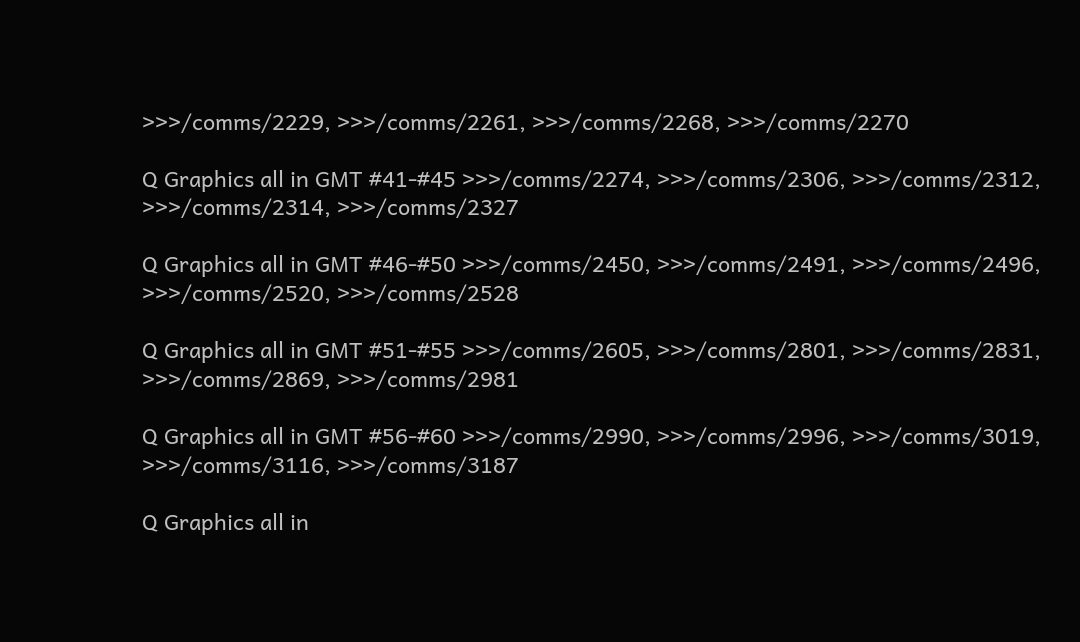>>>/comms/2229, >>>/comms/2261, >>>/comms/2268, >>>/comms/2270

Q Graphics all in GMT #41-#45 >>>/comms/2274, >>>/comms/2306, >>>/comms/2312, >>>/comms/2314, >>>/comms/2327

Q Graphics all in GMT #46-#50 >>>/comms/2450, >>>/comms/2491, >>>/comms/2496, >>>/comms/2520, >>>/comms/2528

Q Graphics all in GMT #51-#55 >>>/comms/2605, >>>/comms/2801, >>>/comms/2831, >>>/comms/2869, >>>/comms/2981

Q Graphics all in GMT #56-#60 >>>/comms/2990, >>>/comms/2996, >>>/comms/3019, >>>/comms/3116, >>>/comms/3187

Q Graphics all in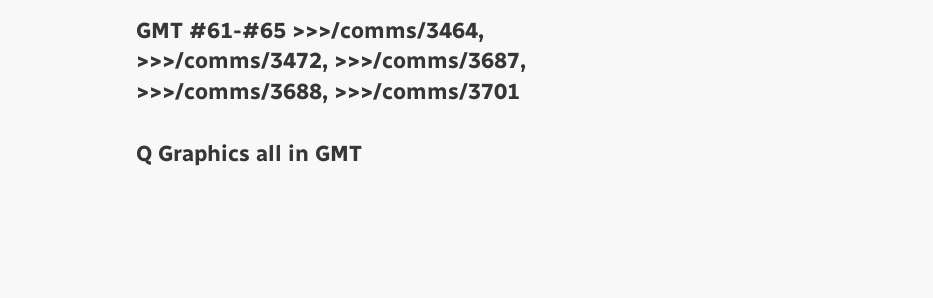GMT #61-#65 >>>/comms/3464, >>>/comms/3472, >>>/comms/3687, >>>/comms/3688, >>>/comms/3701

Q Graphics all in GMT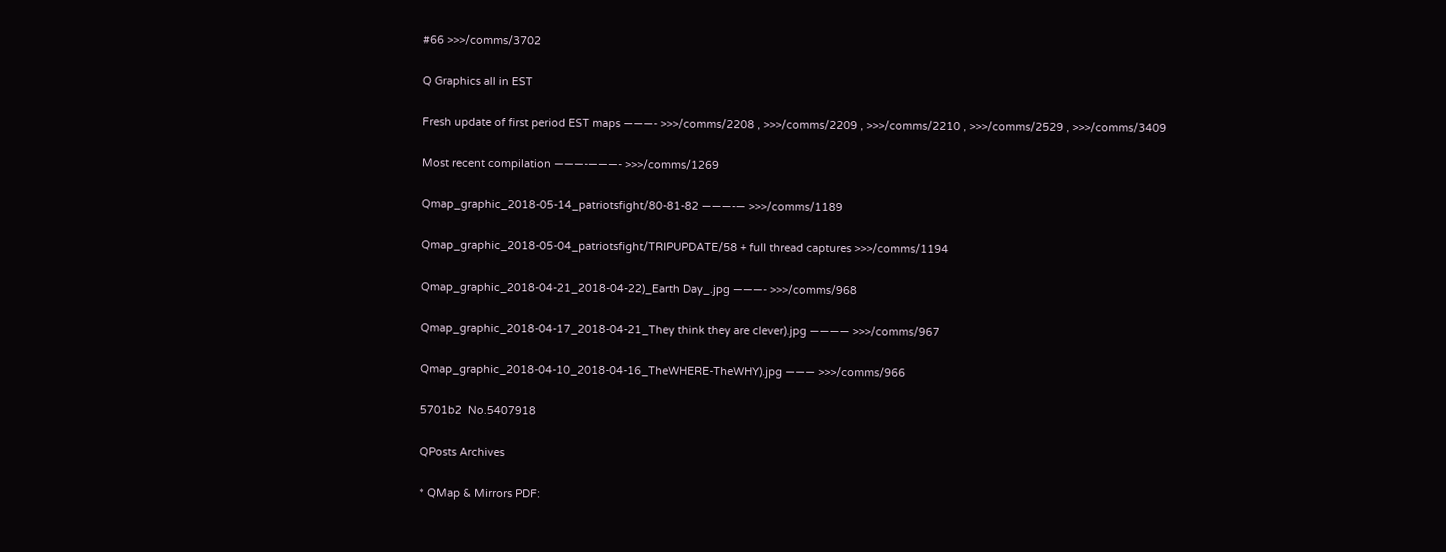#66 >>>/comms/3702

Q Graphics all in EST

Fresh update of first period EST maps ———- >>>/comms/2208 , >>>/comms/2209 , >>>/comms/2210 , >>>/comms/2529 , >>>/comms/3409

Most recent compilation ———-———- >>>/comms/1269

Qmap_graphic_2018-05-14_patriotsfight/80-81-82 ———-— >>>/comms/1189

Qmap_graphic_2018-05-04_patriotsfight/TRIPUPDATE/58 + full thread captures >>>/comms/1194

Qmap_graphic_2018-04-21_2018-04-22)_Earth Day_.jpg ———- >>>/comms/968

Qmap_graphic_2018-04-17_2018-04-21_They think they are clever).jpg ———— >>>/comms/967

Qmap_graphic_2018-04-10_2018-04-16_TheWHERE-TheWHY).jpg ——— >>>/comms/966

5701b2  No.5407918

QPosts Archives

* QMap & Mirrors PDF: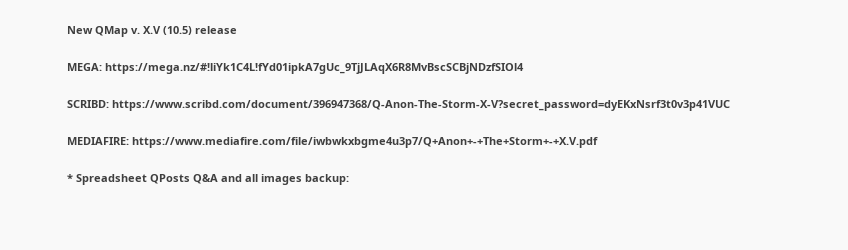New QMap v. X.V (10.5) release

MEGA: https://mega.nz/#!liYk1C4L!fYd01ipkA7gUc_9TjJLAqX6R8MvBscSCBjNDzfSIOl4

SCRIBD: https://www.scribd.com/document/396947368/Q-Anon-The-Storm-X-V?secret_password=dyEKxNsrf3t0v3p41VUC

MEDIAFIRE: https://www.mediafire.com/file/iwbwkxbgme4u3p7/Q+Anon+-+The+Storm+-+X.V.pdf

* Spreadsheet QPosts Q&A and all images backup: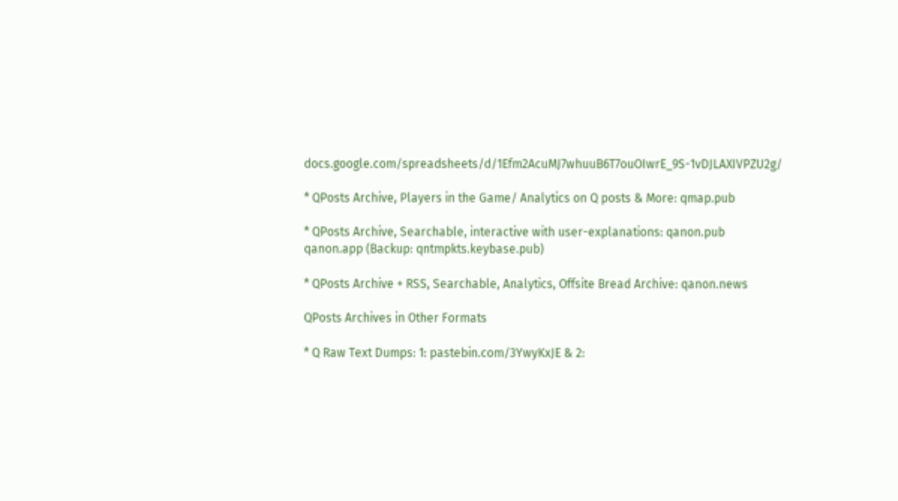docs.google.com/spreadsheets/d/1Efm2AcuMJ7whuuB6T7ouOIwrE_9S-1vDJLAXIVPZU2g/

* QPosts Archive, Players in the Game/ Analytics on Q posts & More: qmap.pub

* QPosts Archive, Searchable, interactive with user-explanations: qanon.pub qanon.app (Backup: qntmpkts.keybase.pub)

* QPosts Archive + RSS, Searchable, Analytics, Offsite Bread Archive: qanon.news

QPosts Archives in Other Formats

* Q Raw Text Dumps: 1: pastebin.com/3YwyKxJE & 2: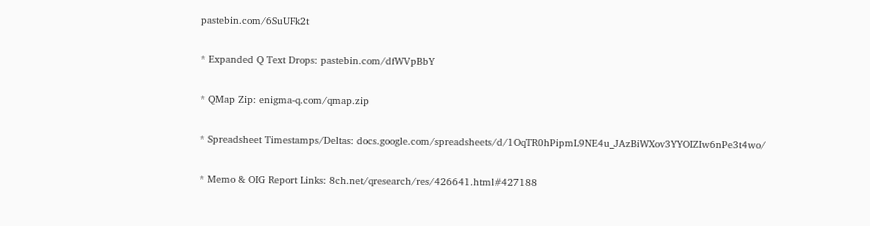pastebin.com/6SuUFk2t

* Expanded Q Text Drops: pastebin.com/dfWVpBbY

* QMap Zip: enigma-q.com/qmap.zip

* Spreadsheet Timestamps/Deltas: docs.google.com/spreadsheets/d/1OqTR0hPipmL9NE4u_JAzBiWXov3YYOIZIw6nPe3t4wo/

* Memo & OIG Report Links: 8ch.net/qresearch/res/426641.html#427188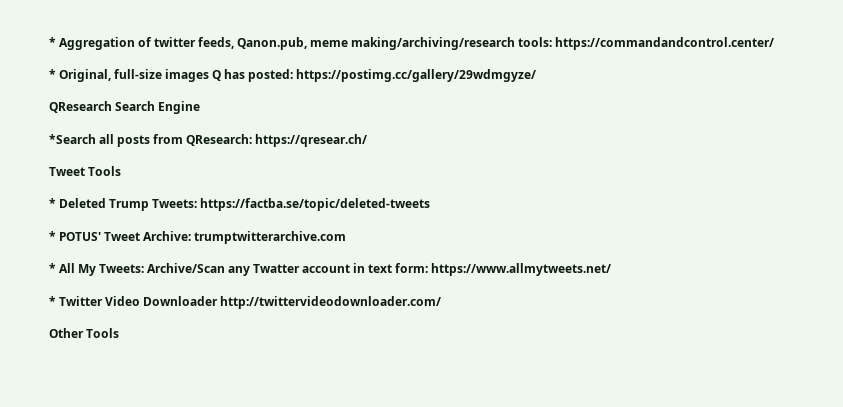* Aggregation of twitter feeds, Qanon.pub, meme making/archiving/research tools: https://commandandcontrol.center/

* Original, full-size images Q has posted: https://postimg.cc/gallery/29wdmgyze/

QResearch Search Engine

*Search all posts from QResearch: https://qresear.ch/

Tweet Tools

* Deleted Trump Tweets: https://factba.se/topic/deleted-tweets

* POTUS' Tweet Archive: trumptwitterarchive.com

* All My Tweets: Archive/Scan any Twatter account in text form: https://www.allmytweets.net/

* Twitter Video Downloader http://twittervideodownloader.com/

Other Tools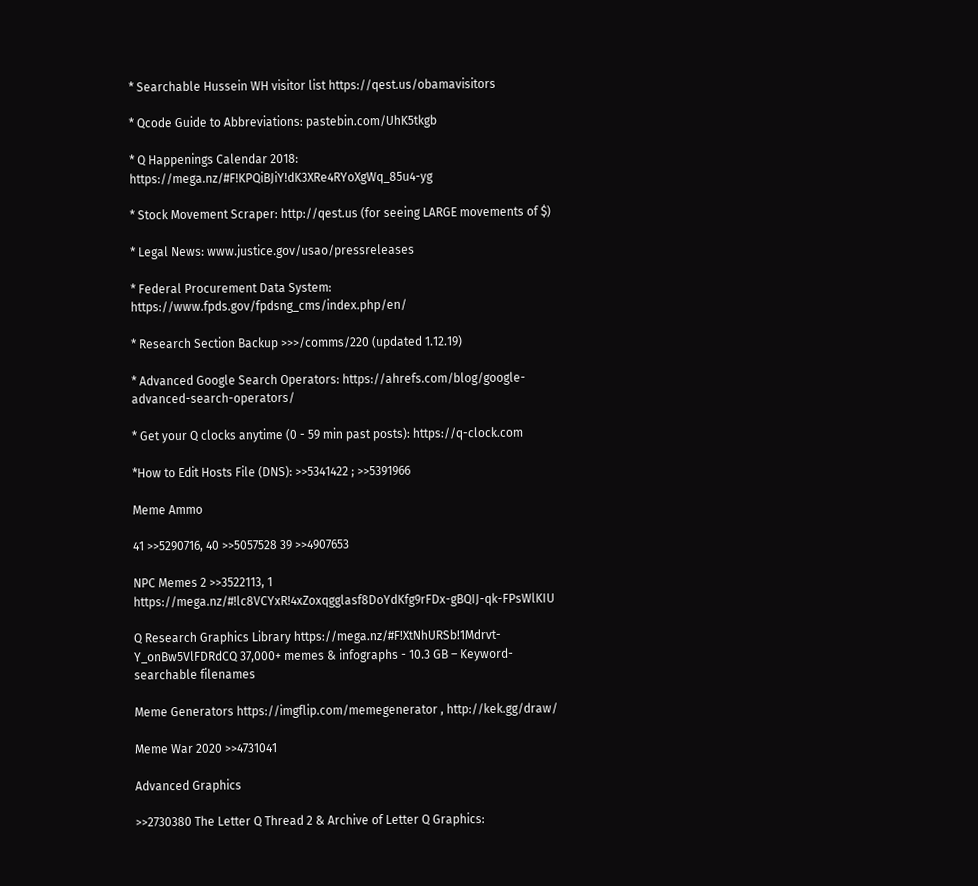* Searchable Hussein WH visitor list https://qest.us/obamavisitors

* Qcode Guide to Abbreviations: pastebin.com/UhK5tkgb

* Q Happenings Calendar 2018: https://mega.nz/#F!KPQiBJiY!dK3XRe4RYoXgWq_85u4-yg

* Stock Movement Scraper: http://qest.us (for seeing LARGE movements of $)

* Legal News: www.justice.gov/usao/pressreleases

* Federal Procurement Data System: https://www.fpds.gov/fpdsng_cms/index.php/en/

* Research Section Backup >>>/comms/220 (updated 1.12.19)

* Advanced Google Search Operators: https://ahrefs.com/blog/google-advanced-search-operators/

* Get your Q clocks anytime (0 - 59 min past posts): https://q-clock.com

*How to Edit Hosts File (DNS): >>5341422 ; >>5391966

Meme Ammo

41 >>5290716, 40 >>5057528 39 >>4907653

NPC Memes 2 >>3522113, 1 https://mega.nz/#!lc8VCYxR!4xZoxqgglasf8DoYdKfg9rFDx-gBQIJ-qk-FPsWlKIU

Q Research Graphics Library https://mega.nz/#F!XtNhURSb!1Mdrvt-Y_onBw5VlFDRdCQ 37,000+ memes & infographs - 10.3 GB – Keyword-searchable filenames

Meme Generators https://imgflip.com/memegenerator , http://kek.gg/draw/

Meme War 2020 >>4731041

Advanced Graphics

>>2730380 The Letter Q Thread 2 & Archive of Letter Q Graphics: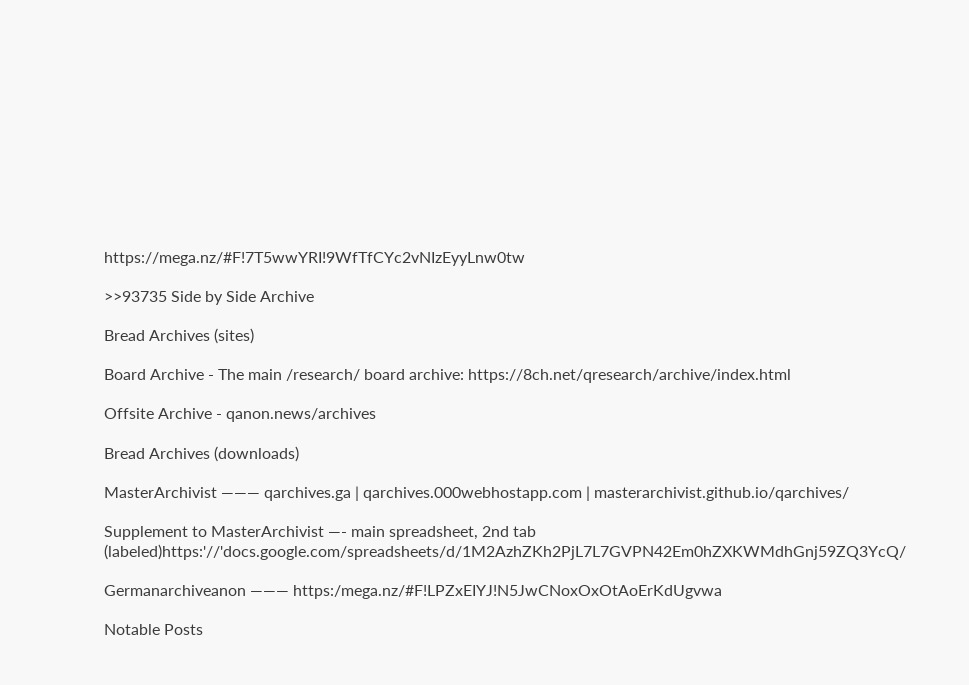https://mega.nz/#F!7T5wwYRI!9WfTfCYc2vNIzEyyLnw0tw

>>93735 Side by Side Archive

Bread Archives (sites)

Board Archive - The main /research/ board archive: https://8ch.net/qresearch/archive/index.html

Offsite Archive - qanon.news/archives

Bread Archives (downloads)

MasterArchivist ——— qarchives.ga | qarchives.000webhostapp.com | masterarchivist.github.io/qarchives/

Supplement to MasterArchivist —- main spreadsheet, 2nd tab (labeled)https:'//'docs.google.com/spreadsheets/d/1M2AzhZKh2PjL7L7GVPN42Em0hZXKWMdhGnj59ZQ3YcQ/

Germanarchiveanon ——— https:/mega.nz/#F!LPZxEIYJ!N5JwCNoxOxOtAoErKdUgvwa

Notable Posts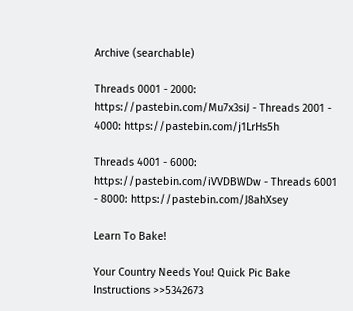Archive (searchable)

Threads 0001 - 2000: https://pastebin.com/Mu7x3siJ - Threads 2001 - 4000: https://pastebin.com/j1LrHs5h

Threads 4001 - 6000: https://pastebin.com/iVVDBWDw - Threads 6001 - 8000: https://pastebin.com/J8ahXsey

Learn To Bake!

Your Country Needs You! Quick Pic Bake Instructions >>5342673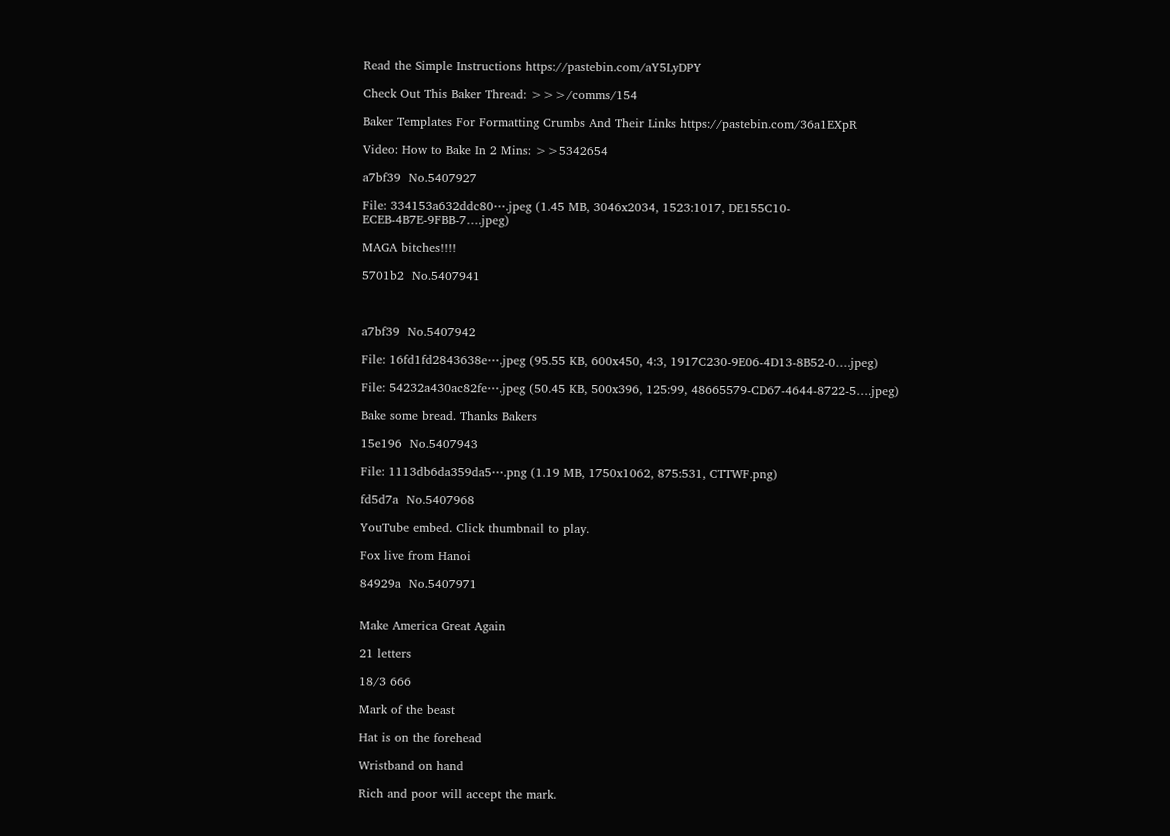Read the Simple Instructions https://pastebin.com/aY5LyDPY

Check Out This Baker Thread: >>>/comms/154

Baker Templates For Formatting Crumbs And Their Links https://pastebin.com/36a1EXpR

Video: How to Bake In 2 Mins: >>5342654

a7bf39  No.5407927

File: 334153a632ddc80⋯.jpeg (1.45 MB, 3046x2034, 1523:1017, DE155C10-ECEB-4B7E-9FBB-7….jpeg)

MAGA bitches!!!!

5701b2  No.5407941



a7bf39  No.5407942

File: 16fd1fd2843638e⋯.jpeg (95.55 KB, 600x450, 4:3, 1917C230-9E06-4D13-8B52-0….jpeg)

File: 54232a430ac82fe⋯.jpeg (50.45 KB, 500x396, 125:99, 48665579-CD67-4644-8722-5….jpeg)

Bake some bread. Thanks Bakers

15e196  No.5407943

File: 1113db6da359da5⋯.png (1.19 MB, 1750x1062, 875:531, CTTWF.png)

fd5d7a  No.5407968

YouTube embed. Click thumbnail to play.

Fox live from Hanoi

84929a  No.5407971


Make America Great Again

21 letters

18/3 666

Mark of the beast

Hat is on the forehead

Wristband on hand

Rich and poor will accept the mark.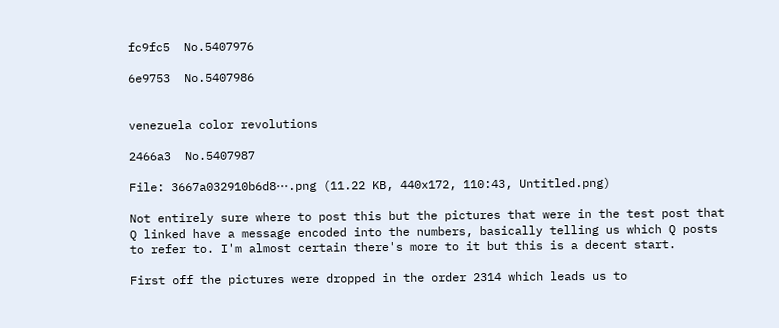fc9fc5  No.5407976

6e9753  No.5407986


venezuela color revolutions

2466a3  No.5407987

File: 3667a032910b6d8⋯.png (11.22 KB, 440x172, 110:43, Untitled.png)

Not entirely sure where to post this but the pictures that were in the test post that Q linked have a message encoded into the numbers, basically telling us which Q posts to refer to. I'm almost certain there's more to it but this is a decent start.

First off the pictures were dropped in the order 2314 which leads us to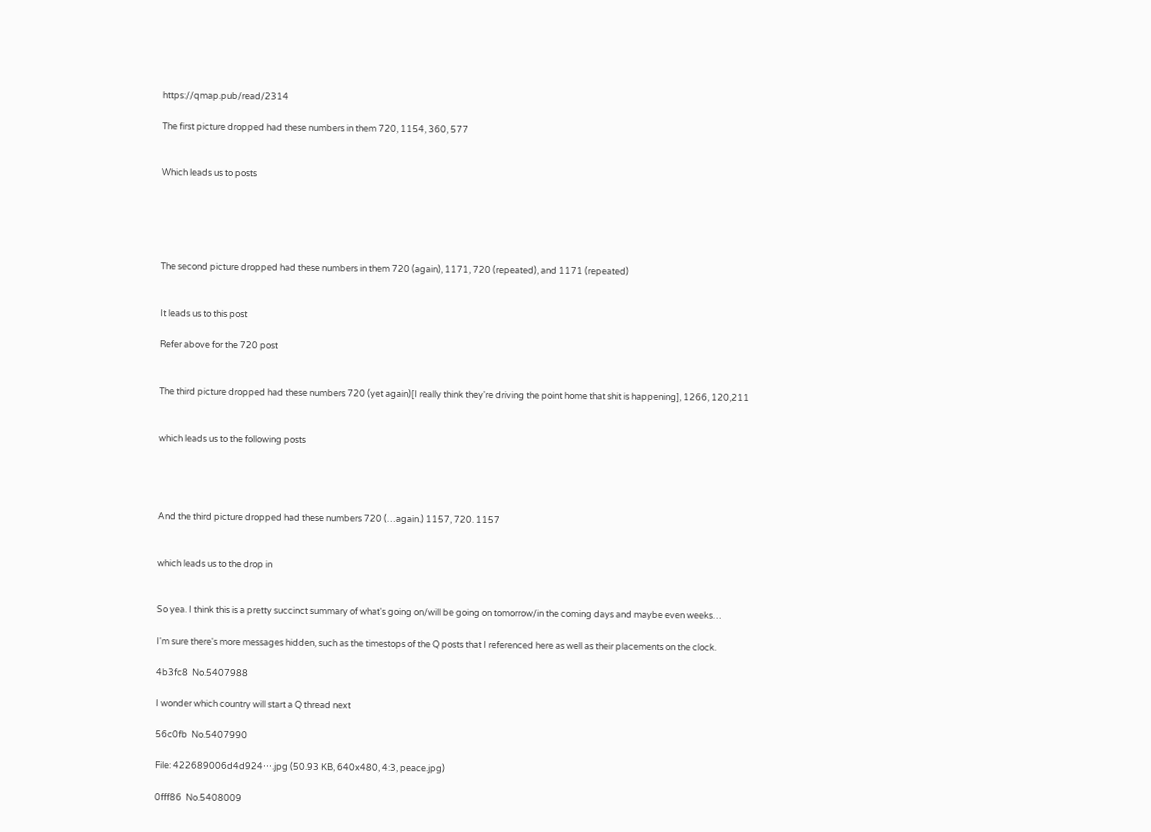https://qmap.pub/read/2314

The first picture dropped had these numbers in them 720, 1154, 360, 577


Which leads us to posts





The second picture dropped had these numbers in them 720 (again), 1171, 720 (repeated), and 1171 (repeated)


It leads us to this post

Refer above for the 720 post


The third picture dropped had these numbers 720 (yet again)[I really think they're driving the point home that shit is happening], 1266, 120,211


which leads us to the following posts




And the third picture dropped had these numbers 720 (…again.) 1157, 720. 1157


which leads us to the drop in


So yea. I think this is a pretty succinct summary of what's going on/will be going on tomorrow/in the coming days and maybe even weeks…

I'm sure there's more messages hidden, such as the timestops of the Q posts that I referenced here as well as their placements on the clock.

4b3fc8  No.5407988

I wonder which country will start a Q thread next

56c0fb  No.5407990

File: 422689006d4d924⋯.jpg (50.93 KB, 640x480, 4:3, peace.jpg)

0fff86  No.5408009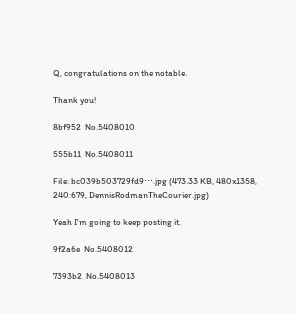Q, congratulations on the notable.

Thank you!

8bf952  No.5408010

555b11  No.5408011

File: bc039b503729fd9⋯.jpg (473.33 KB, 480x1358, 240:679, DennisRodmanTheCourier.jpg)

Yeah I'm going to keep posting it.

9f2a6e  No.5408012

7393b2  No.5408013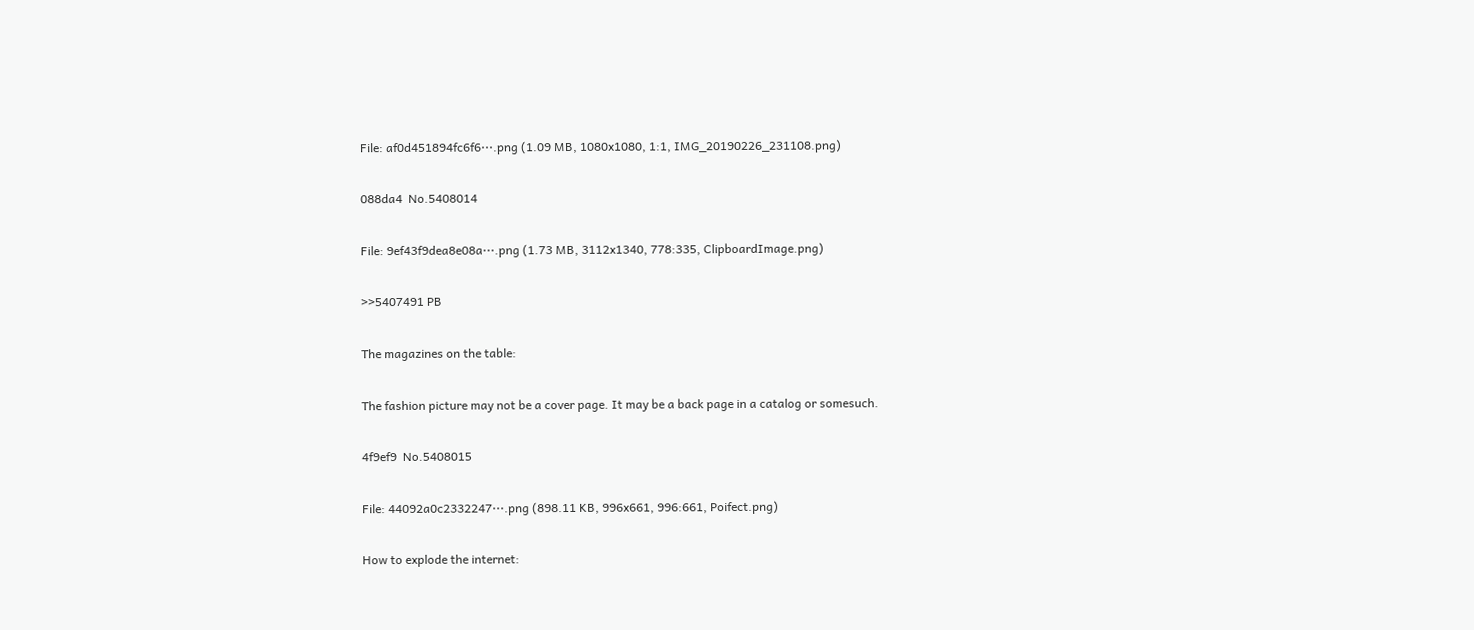File: af0d451894fc6f6⋯.png (1.09 MB, 1080x1080, 1:1, IMG_20190226_231108.png)

088da4  No.5408014

File: 9ef43f9dea8e08a⋯.png (1.73 MB, 3112x1340, 778:335, ClipboardImage.png)

>>5407491 PB

The magazines on the table:

The fashion picture may not be a cover page. It may be a back page in a catalog or somesuch.

4f9ef9  No.5408015

File: 44092a0c2332247⋯.png (898.11 KB, 996x661, 996:661, Poifect.png)

How to explode the internet: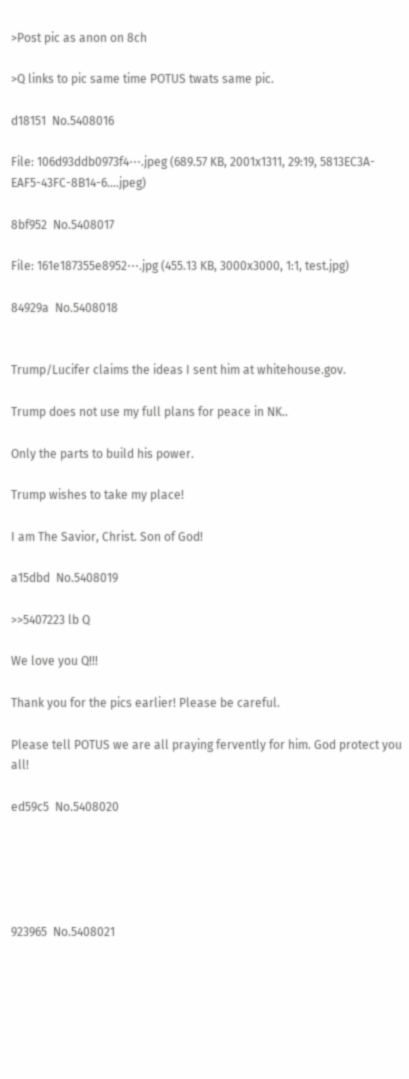>Post pic as anon on 8ch

>Q links to pic same time POTUS twats same pic.

d18151  No.5408016

File: 106d93ddb0973f4⋯.jpeg (689.57 KB, 2001x1311, 29:19, 5813EC3A-EAF5-43FC-8B14-6….jpeg)

8bf952  No.5408017

File: 161e187355e8952⋯.jpg (455.13 KB, 3000x3000, 1:1, test.jpg)

84929a  No.5408018


Trump/Lucifer claims the ideas I sent him at whitehouse.gov.

Trump does not use my full plans for peace in NK..

Only the parts to build his power.

Trump wishes to take my place!

I am The Savior, Christ. Son of God!

a15dbd  No.5408019

>>5407223 lb Q

We love you Q!!!

Thank you for the pics earlier! Please be careful.

Please tell POTUS we are all praying fervently for him. God protect you all!

ed59c5  No.5408020





923965  No.5408021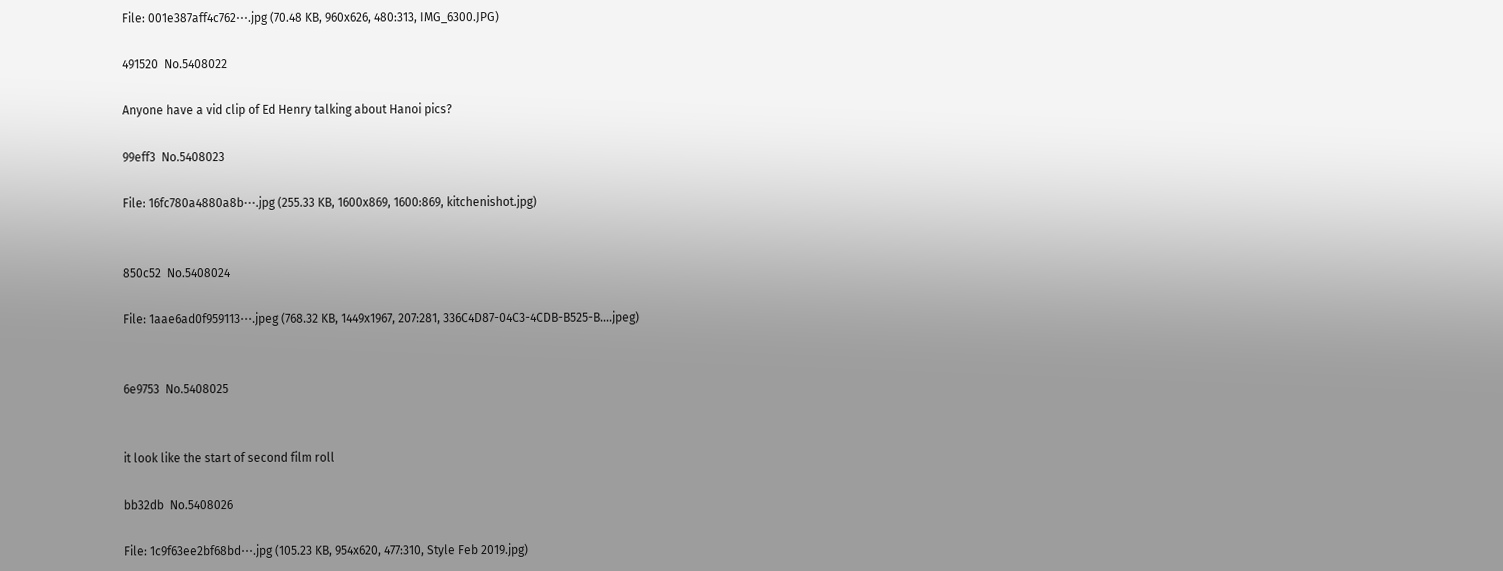File: 001e387aff4c762⋯.jpg (70.48 KB, 960x626, 480:313, IMG_6300.JPG)

491520  No.5408022

Anyone have a vid clip of Ed Henry talking about Hanoi pics?

99eff3  No.5408023

File: 16fc780a4880a8b⋯.jpg (255.33 KB, 1600x869, 1600:869, kitchenishot.jpg)


850c52  No.5408024

File: 1aae6ad0f959113⋯.jpeg (768.32 KB, 1449x1967, 207:281, 336C4D87-04C3-4CDB-B525-B….jpeg)


6e9753  No.5408025


it look like the start of second film roll

bb32db  No.5408026

File: 1c9f63ee2bf68bd⋯.jpg (105.23 KB, 954x620, 477:310, Style Feb 2019.jpg)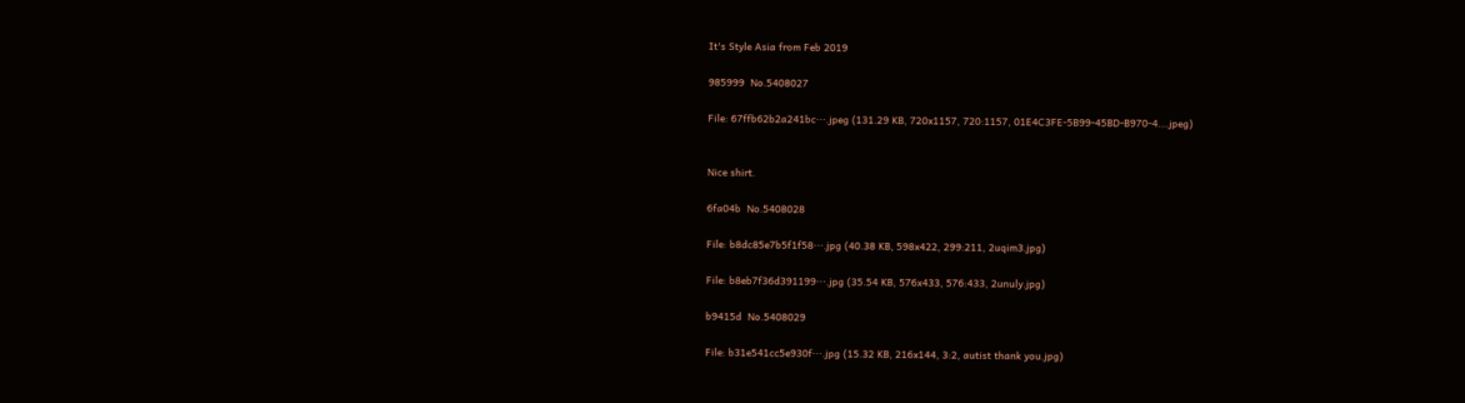It's Style Asia from Feb 2019

985999  No.5408027

File: 67ffb62b2a241bc⋯.jpeg (131.29 KB, 720x1157, 720:1157, 01E4C3FE-5B99-45BD-B970-4….jpeg)


Nice shirt.

6fa04b  No.5408028

File: b8dc85e7b5f1f58⋯.jpg (40.38 KB, 598x422, 299:211, 2uqim3.jpg)

File: b8eb7f36d391199⋯.jpg (35.54 KB, 576x433, 576:433, 2unuly.jpg)

b9415d  No.5408029

File: b31e541cc5e930f⋯.jpg (15.32 KB, 216x144, 3:2, autist thank you.jpg)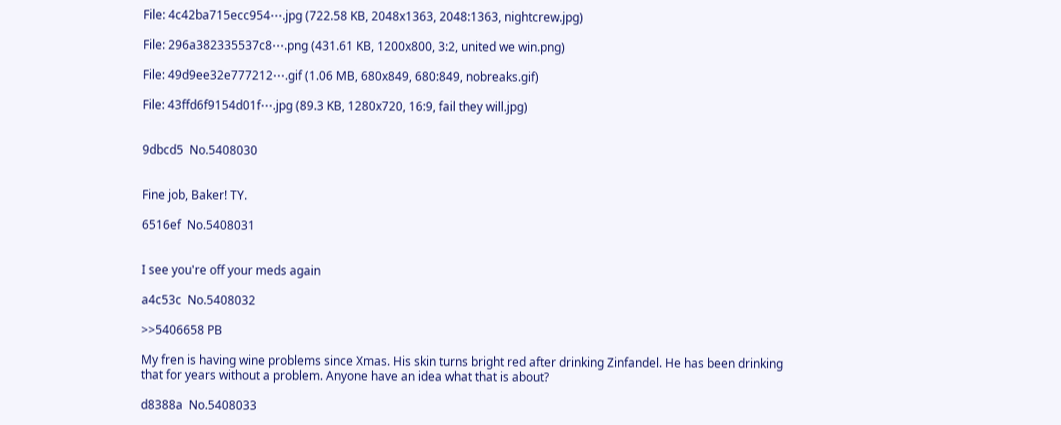File: 4c42ba715ecc954⋯.jpg (722.58 KB, 2048x1363, 2048:1363, nightcrew.jpg)

File: 296a382335537c8⋯.png (431.61 KB, 1200x800, 3:2, united we win.png)

File: 49d9ee32e777212⋯.gif (1.06 MB, 680x849, 680:849, nobreaks.gif)

File: 43ffd6f9154d01f⋯.jpg (89.3 KB, 1280x720, 16:9, fail they will.jpg)


9dbcd5  No.5408030


Fine job, Baker! TY.

6516ef  No.5408031


I see you're off your meds again

a4c53c  No.5408032

>>5406658 PB

My fren is having wine problems since Xmas. His skin turns bright red after drinking Zinfandel. He has been drinking that for years without a problem. Anyone have an idea what that is about?

d8388a  No.5408033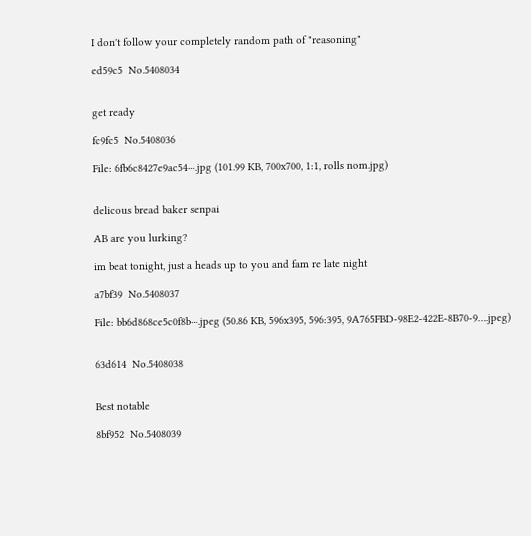I don't follow your completely random path of "reasoning"

ed59c5  No.5408034


get ready

fc9fc5  No.5408036

File: 6fb6c8427e9ac54⋯.jpg (101.99 KB, 700x700, 1:1, rolls nom.jpg)


delicous bread baker senpai

AB are you lurking?

im beat tonight, just a heads up to you and fam re late night

a7bf39  No.5408037

File: bb6d868ce5c0f8b⋯.jpeg (50.86 KB, 596x395, 596:395, 9A765FBD-98E2-422E-8B70-9….jpeg)


63d614  No.5408038


Best notable

8bf952  No.5408039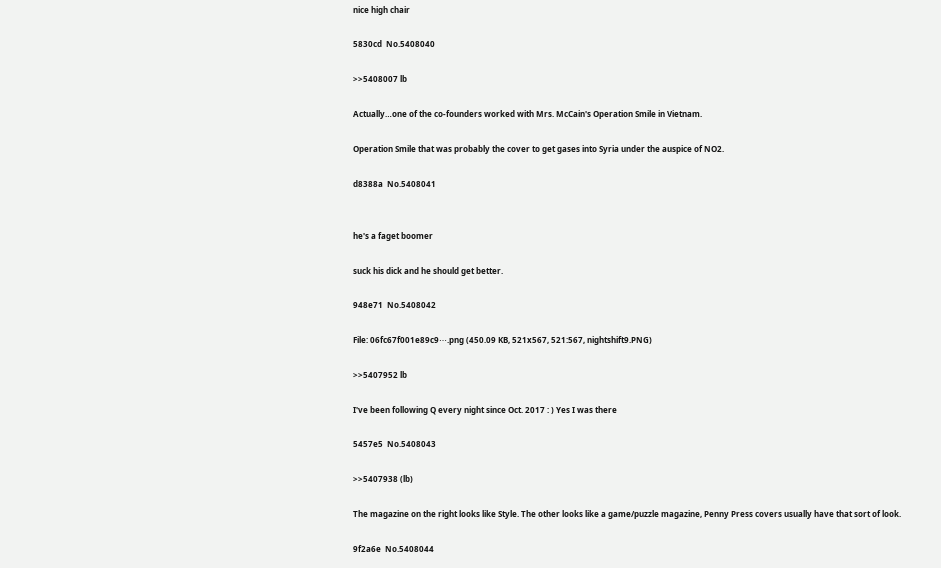nice high chair

5830cd  No.5408040

>>5408007 lb

Actually…one of the co-founders worked with Mrs. McCain's Operation Smile in Vietnam.

Operation Smile that was probably the cover to get gases into Syria under the auspice of NO2.

d8388a  No.5408041


he's a faget boomer

suck his dick and he should get better.

948e71  No.5408042

File: 06fc67f001e89c9⋯.png (450.09 KB, 521x567, 521:567, nightshift9.PNG)

>>5407952 lb

I've been following Q every night since Oct. 2017 : ) Yes I was there

5457e5  No.5408043

>>5407938 (lb)

The magazine on the right looks like Style. The other looks like a game/puzzle magazine, Penny Press covers usually have that sort of look.

9f2a6e  No.5408044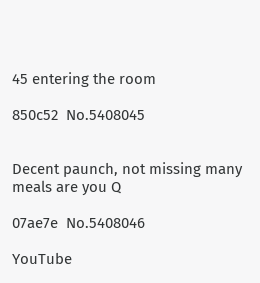45 entering the room

850c52  No.5408045


Decent paunch, not missing many meals are you Q

07ae7e  No.5408046

YouTube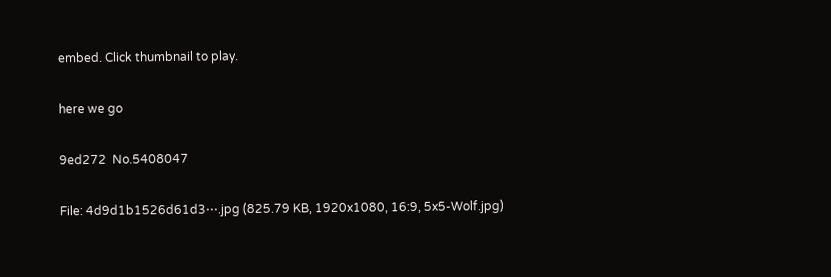embed. Click thumbnail to play.

here we go

9ed272  No.5408047

File: 4d9d1b1526d61d3⋯.jpg (825.79 KB, 1920x1080, 16:9, 5x5-Wolf.jpg)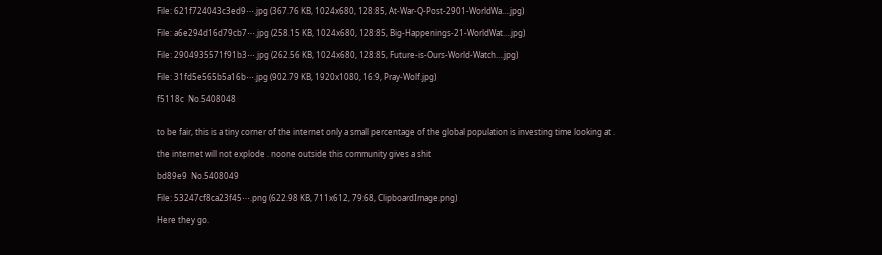File: 621f724043c3ed9⋯.jpg (367.76 KB, 1024x680, 128:85, At-War-Q-Post-2901-WorldWa….jpg)

File: a6e294d16d79cb7⋯.jpg (258.15 KB, 1024x680, 128:85, Big-Happenings-21-WorldWat….jpg)

File: 2904935571f91b3⋯.jpg (262.56 KB, 1024x680, 128:85, Future-is-Ours-World-Watch….jpg)

File: 31fd5e565b5a16b⋯.jpg (902.79 KB, 1920x1080, 16:9, Pray-Wolf.jpg)

f5118c  No.5408048


to be fair, this is a tiny corner of the internet only a small percentage of the global population is investing time looking at .

the internet will not explode . noone outside this community gives a shit

bd89e9  No.5408049

File: 53247cf8ca23f45⋯.png (622.98 KB, 711x612, 79:68, ClipboardImage.png)

Here they go.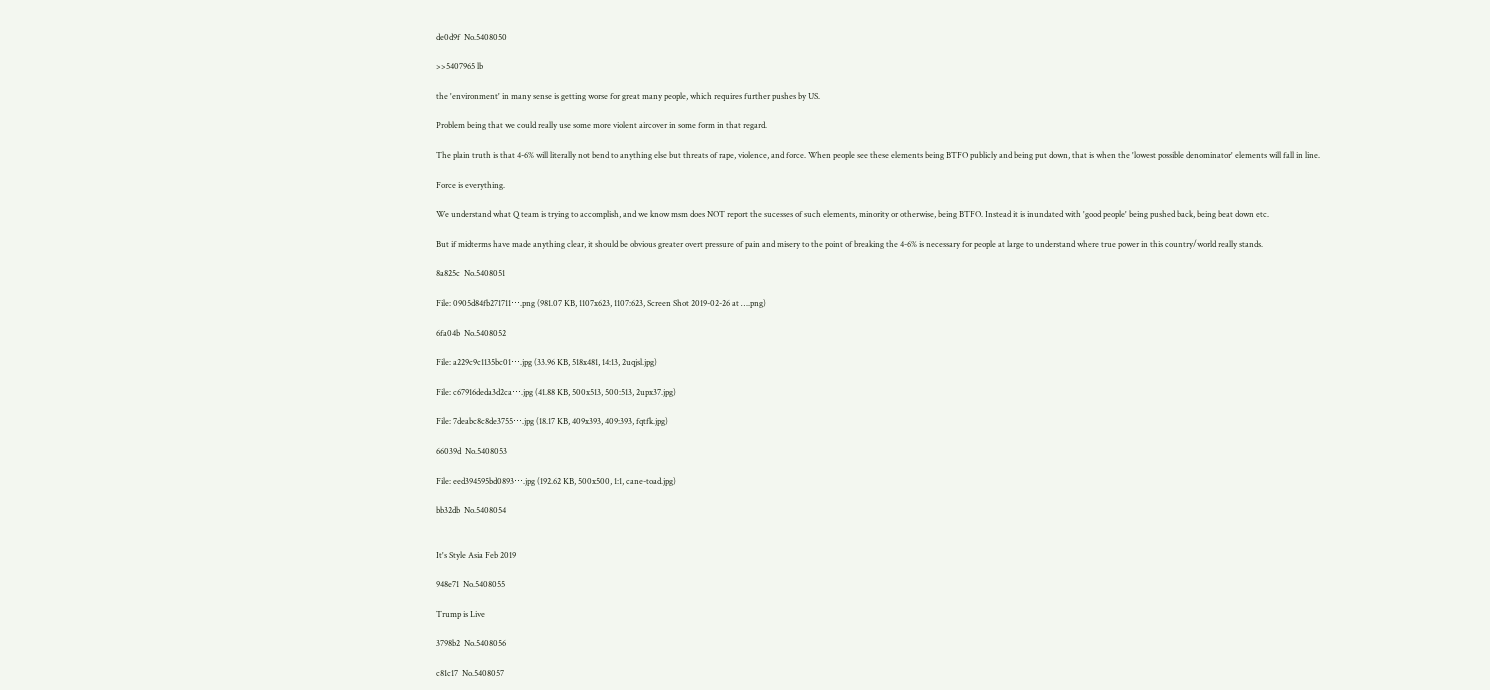de0d9f  No.5408050

>>5407965 lb

the 'environment' in many sense is getting worse for great many people, which requires further pushes by US.

Problem being that we could really use some more violent aircover in some form in that regard.

The plain truth is that 4-6% will literally not bend to anything else but threats of rape, violence, and force. When people see these elements being BTFO publicly and being put down, that is when the 'lowest possible denominator' elements will fall in line.

Force is everything.

We understand what Q team is trying to accomplish, and we know msm does NOT report the sucesses of such elements, minority or otherwise, being BTFO. Instead it is inundated with 'good people' being pushed back, being beat down etc.

But if midterms have made anything clear, it should be obvious greater overt pressure of pain and misery to the point of breaking the 4-6% is necessary for people at large to understand where true power in this country/world really stands.

8a825c  No.5408051

File: 0905d84fb271711⋯.png (981.07 KB, 1107x623, 1107:623, Screen Shot 2019-02-26 at ….png)

6fa04b  No.5408052

File: a229c9c1135bc01⋯.jpg (33.96 KB, 518x481, 14:13, 2uqjsl.jpg)

File: c67916deda3d2ca⋯.jpg (41.88 KB, 500x513, 500:513, 2upx37.jpg)

File: 7deabc8c8de3755⋯.jpg (18.17 KB, 409x393, 409:393, fqtfk.jpg)

66039d  No.5408053

File: eed394595bd0893⋯.jpg (192.62 KB, 500x500, 1:1, cane-toad.jpg)

bb32db  No.5408054


It's Style Asia Feb 2019

948e71  No.5408055

Trump is Live

3798b2  No.5408056

c81c17  No.5408057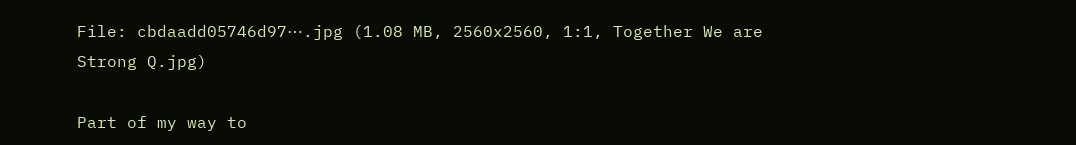File: cbdaadd05746d97⋯.jpg (1.08 MB, 2560x2560, 1:1, Together We are Strong Q.jpg)

Part of my way to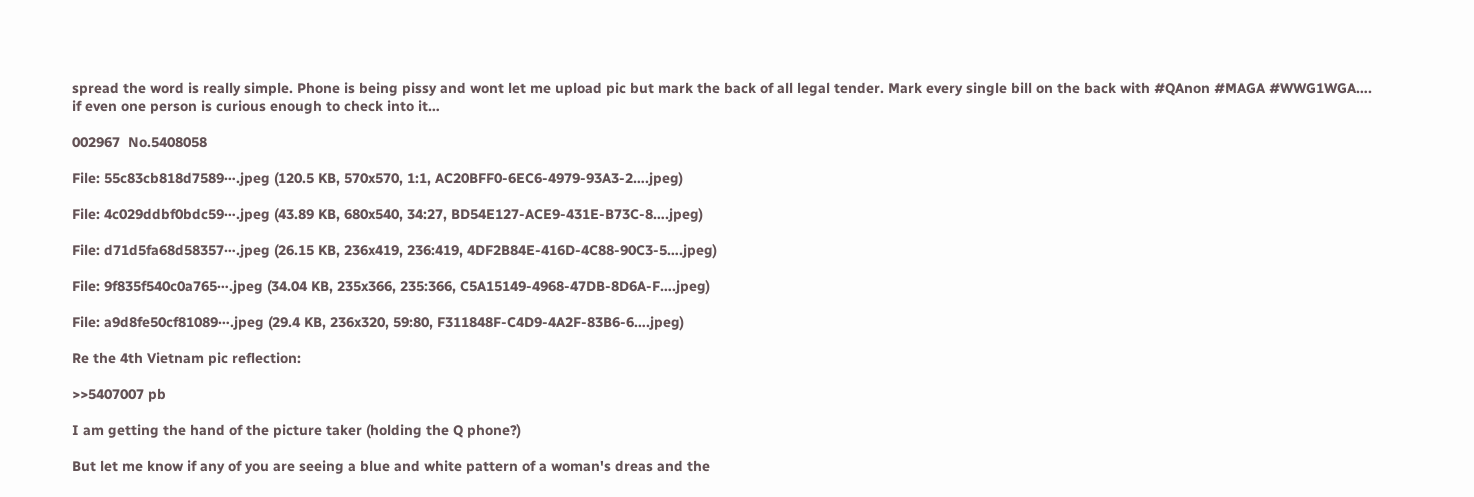spread the word is really simple. Phone is being pissy and wont let me upload pic but mark the back of all legal tender. Mark every single bill on the back with #QAnon #MAGA #WWG1WGA…. if even one person is curious enough to check into it…

002967  No.5408058

File: 55c83cb818d7589⋯.jpeg (120.5 KB, 570x570, 1:1, AC20BFF0-6EC6-4979-93A3-2….jpeg)

File: 4c029ddbf0bdc59⋯.jpeg (43.89 KB, 680x540, 34:27, BD54E127-ACE9-431E-B73C-8….jpeg)

File: d71d5fa68d58357⋯.jpeg (26.15 KB, 236x419, 236:419, 4DF2B84E-416D-4C88-90C3-5….jpeg)

File: 9f835f540c0a765⋯.jpeg (34.04 KB, 235x366, 235:366, C5A15149-4968-47DB-8D6A-F….jpeg)

File: a9d8fe50cf81089⋯.jpeg (29.4 KB, 236x320, 59:80, F311848F-C4D9-4A2F-83B6-6….jpeg)

Re the 4th Vietnam pic reflection:

>>5407007 pb

I am getting the hand of the picture taker (holding the Q phone?)

But let me know if any of you are seeing a blue and white pattern of a woman's dreas and the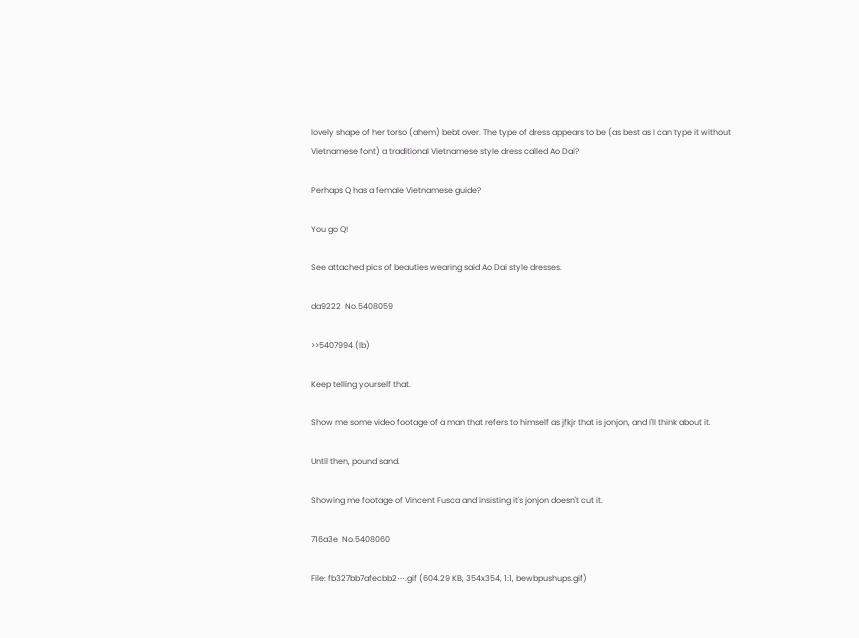lovely shape of her torso (ahem) bebt over. The type of dress appears to be (as best as I can type it without Vietnamese font) a traditional Vietnamese style dress called Ao Dai?

Perhaps Q has a female Vietnamese guide?

You go Q!

See attached pics of beauties wearing said Ao Dai style dresses.

da9222  No.5408059

>>5407994 (lb)

Keep telling yourself that.

Show me some video footage of a man that refers to himself as jfkjr that is jonjon, and I'll think about it.

Until then, pound sand.

Showing me footage of Vincent Fusca and insisting it's jonjon doesn't cut it.

716a3e  No.5408060

File: fb327bb7afecbb2⋯.gif (604.29 KB, 354x354, 1:1, bewbpushups.gif)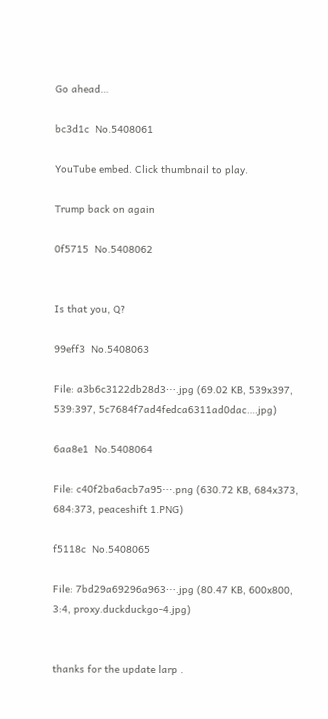Go ahead…

bc3d1c  No.5408061

YouTube embed. Click thumbnail to play.

Trump back on again

0f5715  No.5408062


Is that you, Q?

99eff3  No.5408063

File: a3b6c3122db28d3⋯.jpg (69.02 KB, 539x397, 539:397, 5c7684f7ad4fedca6311ad0dac….jpg)

6aa8e1  No.5408064

File: c40f2ba6acb7a95⋯.png (630.72 KB, 684x373, 684:373, peaceshift 1.PNG)

f5118c  No.5408065

File: 7bd29a69296a963⋯.jpg (80.47 KB, 600x800, 3:4, proxy.duckduckgo-4.jpg)


thanks for the update larp .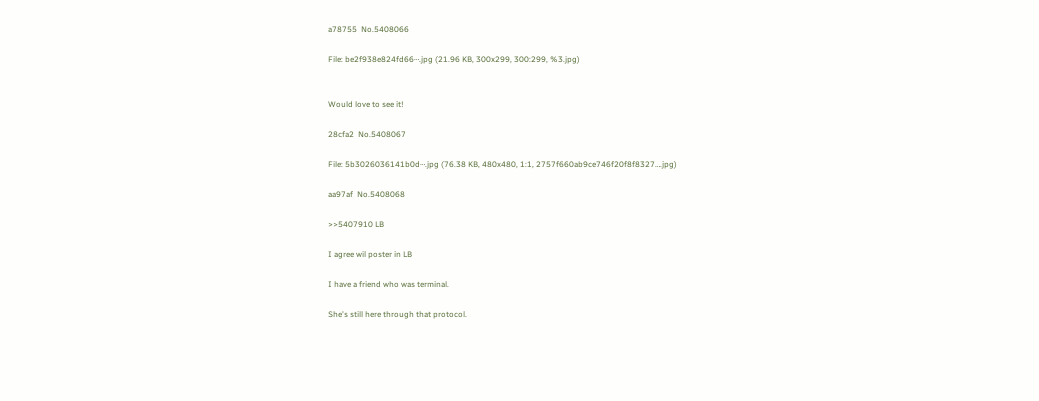a78755  No.5408066

File: be2f938e824fd66⋯.jpg (21.96 KB, 300x299, 300:299, %3.jpg)


Would love to see it!

28cfa2  No.5408067

File: 5b3026036141b0d⋯.jpg (76.38 KB, 480x480, 1:1, 2757f660ab9ce746f20f8f8327….jpg)

aa97af  No.5408068

>>5407910 LB

I agree wil poster in LB

I have a friend who was terminal.

She's still here through that protocol.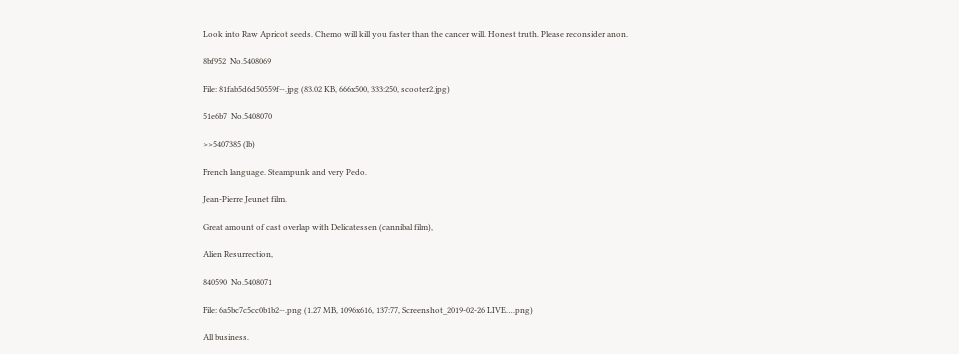Look into Raw Apricot seeds. Chemo will kill you faster than the cancer will. Honest truth. Please reconsider anon.

8bf952  No.5408069

File: 81fab5d6d50559f⋯.jpg (83.02 KB, 666x500, 333:250, scooter2.jpg)

51e6b7  No.5408070

>>5407385 (lb)

French language. Steampunk and very Pedo.

Jean-Pierre Jeunet film.

Great amount of cast overlap with Delicatessen (cannibal film),

Alien Resurrection,

840590  No.5408071

File: 6a5bc7c5cc0b1b2⋯.png (1.27 MB, 1096x616, 137:77, Screenshot_2019-02-26 LIVE….png)

All business.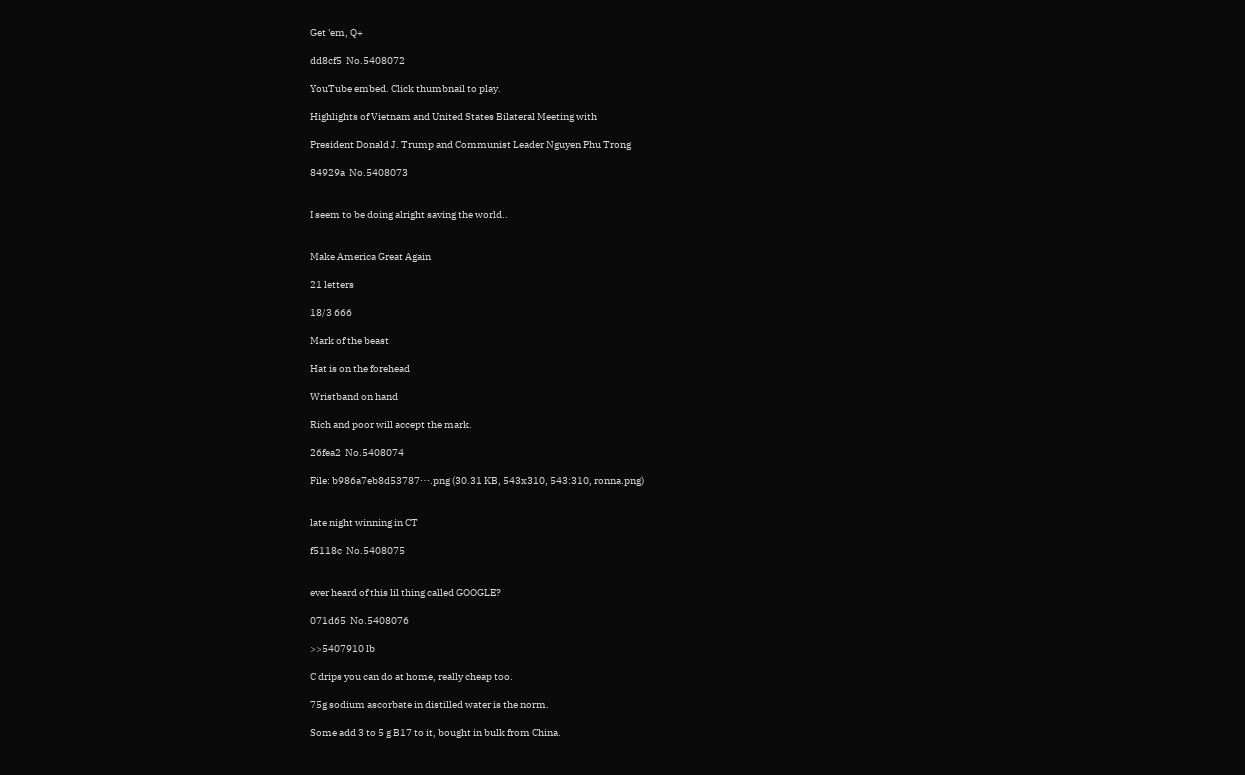Get 'em, Q+

dd8cf5  No.5408072

YouTube embed. Click thumbnail to play.

Highlights of Vietnam and United States Bilateral Meeting with

President Donald J. Trump and Communist Leader Nguyen Phu Trong

84929a  No.5408073


I seem to be doing alright saving the world..


Make America Great Again

21 letters

18/3 666

Mark of the beast

Hat is on the forehead

Wristband on hand

Rich and poor will accept the mark.

26fea2  No.5408074

File: b986a7eb8d53787⋯.png (30.31 KB, 543x310, 543:310, ronna.png)


late night winning in CT

f5118c  No.5408075


ever heard of this lil thing called GOOGLE?

071d65  No.5408076

>>5407910 lb

C drips you can do at home, really cheap too.

75g sodium ascorbate in distilled water is the norm.

Some add 3 to 5 g B17 to it, bought in bulk from China.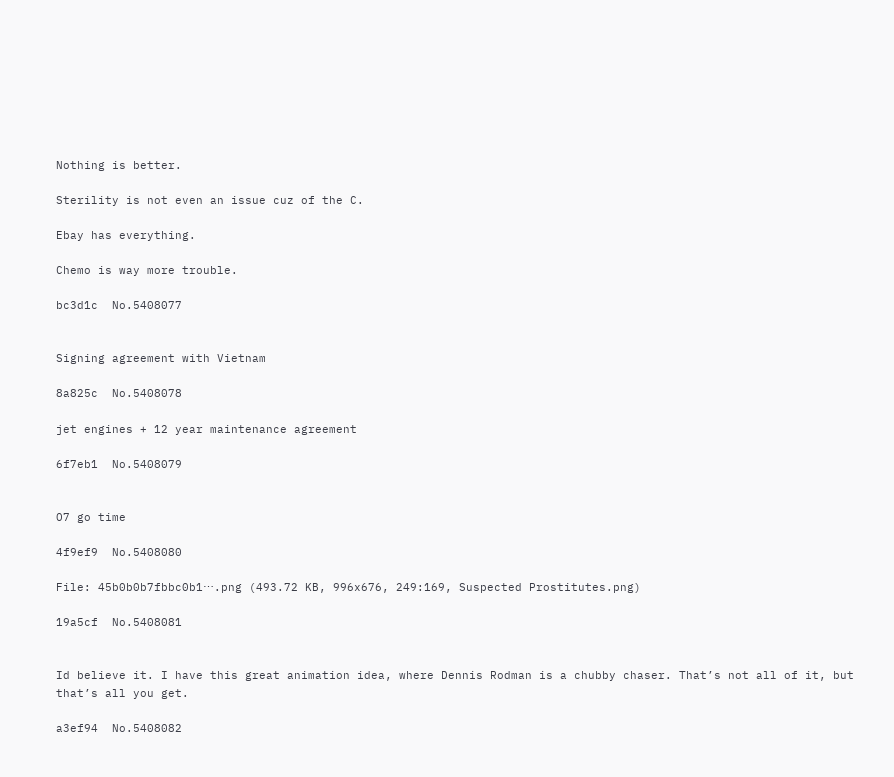Nothing is better.

Sterility is not even an issue cuz of the C.

Ebay has everything.

Chemo is way more trouble.

bc3d1c  No.5408077


Signing agreement with Vietnam

8a825c  No.5408078

jet engines + 12 year maintenance agreement

6f7eb1  No.5408079


O7 go time

4f9ef9  No.5408080

File: 45b0b0b7fbbc0b1⋯.png (493.72 KB, 996x676, 249:169, Suspected Prostitutes.png)

19a5cf  No.5408081


Id believe it. I have this great animation idea, where Dennis Rodman is a chubby chaser. That’s not all of it, but that’s all you get.

a3ef94  No.5408082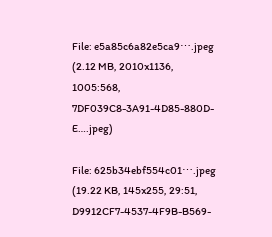File: e5a85c6a82e5ca9⋯.jpeg (2.12 MB, 2010x1136, 1005:568, 7DF039C8-3A91-4D85-880D-E….jpeg)

File: 625b34ebf554c01⋯.jpeg (19.22 KB, 145x255, 29:51, D9912CF7-4537-4F9B-B569-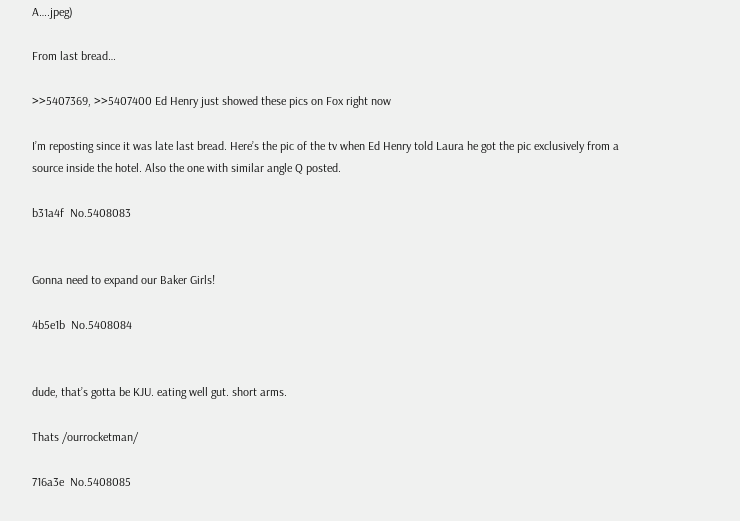A….jpeg)

From last bread…

>>5407369, >>5407400 Ed Henry just showed these pics on Fox right now

I’m reposting since it was late last bread. Here’s the pic of the tv when Ed Henry told Laura he got the pic exclusively from a source inside the hotel. Also the one with similar angle Q posted.

b31a4f  No.5408083


Gonna need to expand our Baker Girls!

4b5e1b  No.5408084


dude, that’s gotta be KJU. eating well gut. short arms.

Thats /ourrocketman/

716a3e  No.5408085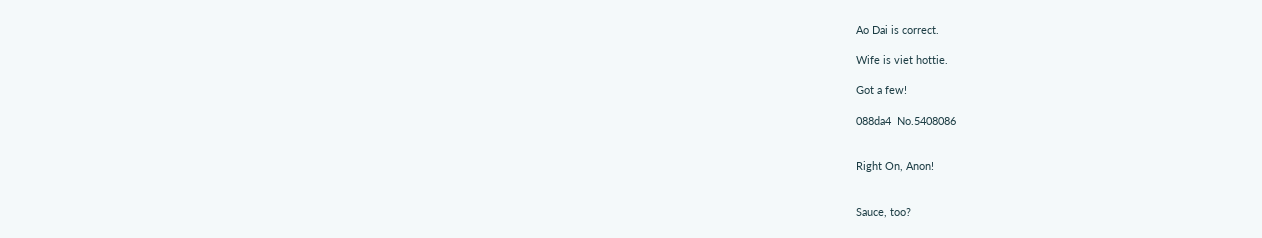Ao Dai is correct.

Wife is viet hottie.

Got a few!

088da4  No.5408086


Right On, Anon!


Sauce, too?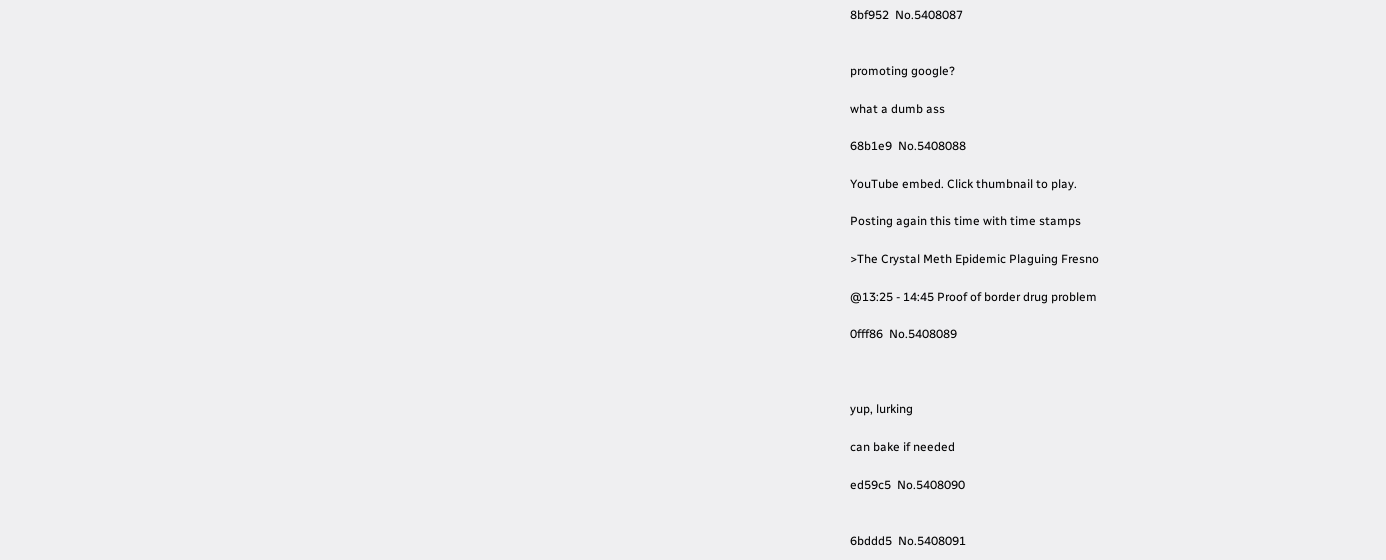8bf952  No.5408087


promoting google?

what a dumb ass

68b1e9  No.5408088

YouTube embed. Click thumbnail to play.

Posting again this time with time stamps

>The Crystal Meth Epidemic Plaguing Fresno

@13:25 - 14:45 Proof of border drug problem

0fff86  No.5408089



yup, lurking

can bake if needed

ed59c5  No.5408090


6bddd5  No.5408091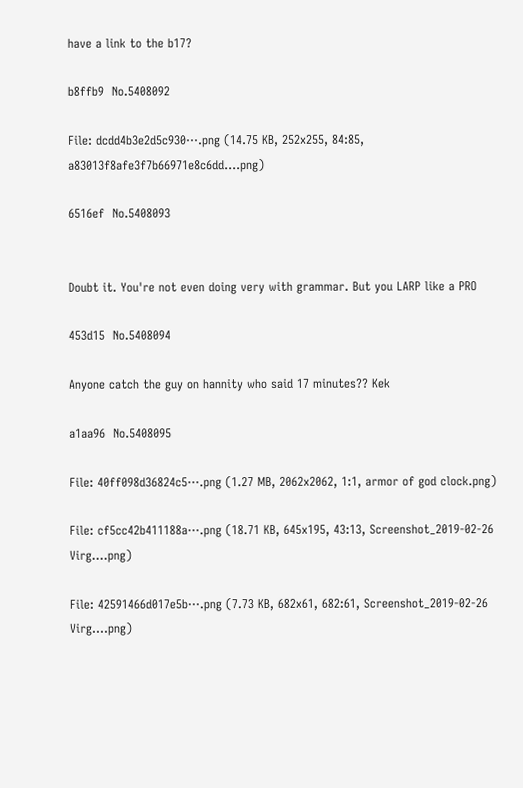have a link to the b17?

b8ffb9  No.5408092

File: dcdd4b3e2d5c930⋯.png (14.75 KB, 252x255, 84:85, a83013f8afe3f7b66971e8c6dd….png)

6516ef  No.5408093


Doubt it. You're not even doing very with grammar. But you LARP like a PRO

453d15  No.5408094

Anyone catch the guy on hannity who said 17 minutes?? Kek

a1aa96  No.5408095

File: 40ff098d36824c5⋯.png (1.27 MB, 2062x2062, 1:1, armor of god clock.png)

File: cf5cc42b411188a⋯.png (18.71 KB, 645x195, 43:13, Screenshot_2019-02-26 Virg….png)

File: 42591466d017e5b⋯.png (7.73 KB, 682x61, 682:61, Screenshot_2019-02-26 Virg….png)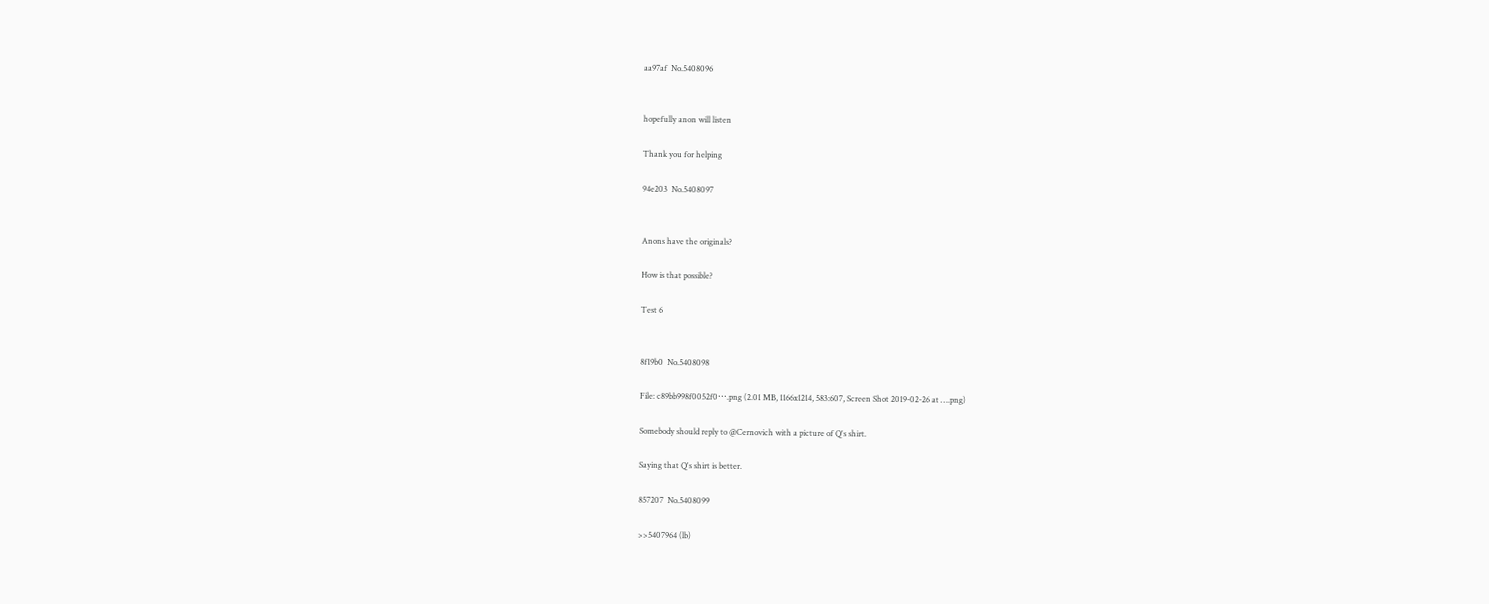aa97af  No.5408096


hopefully anon will listen

Thank you for helping

94e203  No.5408097


Anons have the originals?

How is that possible?

Test 6


8f19b0  No.5408098

File: c89bb998f0052f0⋯.png (2.01 MB, 1166x1214, 583:607, Screen Shot 2019-02-26 at ….png)

Somebody should reply to @Cernovich with a picture of Q's shirt.

Saying that Q's shirt is better.

857207  No.5408099

>>5407964 (lb)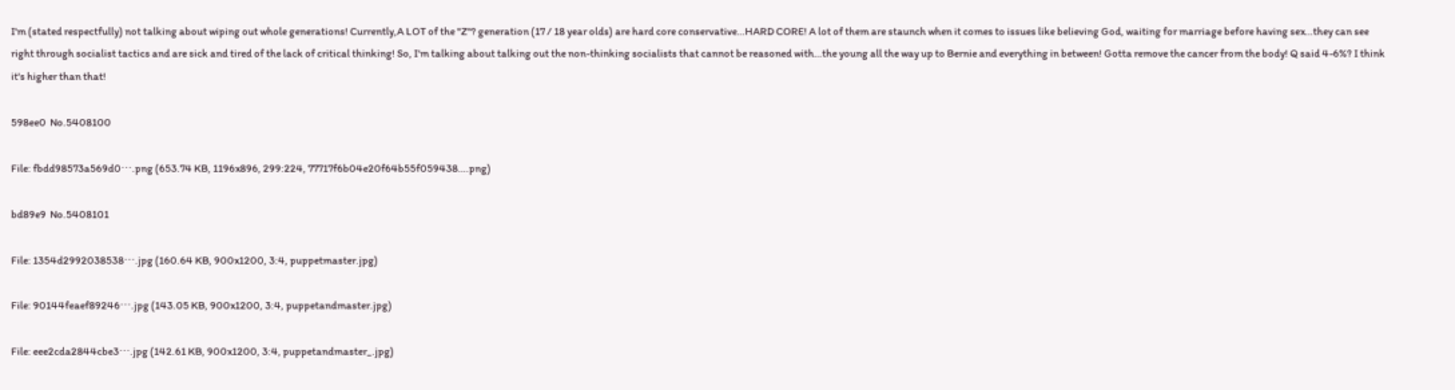I'm (stated respectfully) not talking about wiping out whole generations! Currently,A LOT of the "Z"? generation (17 / 18 year olds) are hard core conservative…HARD CORE! A lot of them are staunch when it comes to issues like believing God, waiting for marriage before having sex…they can see right through socialist tactics and are sick and tired of the lack of critical thinking! So, I'm talking about talking out the non-thinking socialists that cannot be reasoned with…the young all the way up to Bernie and everything in between! Gotta remove the cancer from the body! Q said 4-6%? I think it's higher than that!

598ee0  No.5408100

File: fbdd98573a569d0⋯.png (653.74 KB, 1196x896, 299:224, 77717f6b04e20f64b55f059438….png)

bd89e9  No.5408101

File: 1354d2992038538⋯.jpg (160.64 KB, 900x1200, 3:4, puppetmaster.jpg)

File: 90144feaef89246⋯.jpg (143.05 KB, 900x1200, 3:4, puppetandmaster.jpg)

File: eee2cda2844cbe3⋯.jpg (142.61 KB, 900x1200, 3:4, puppetandmaster_.jpg)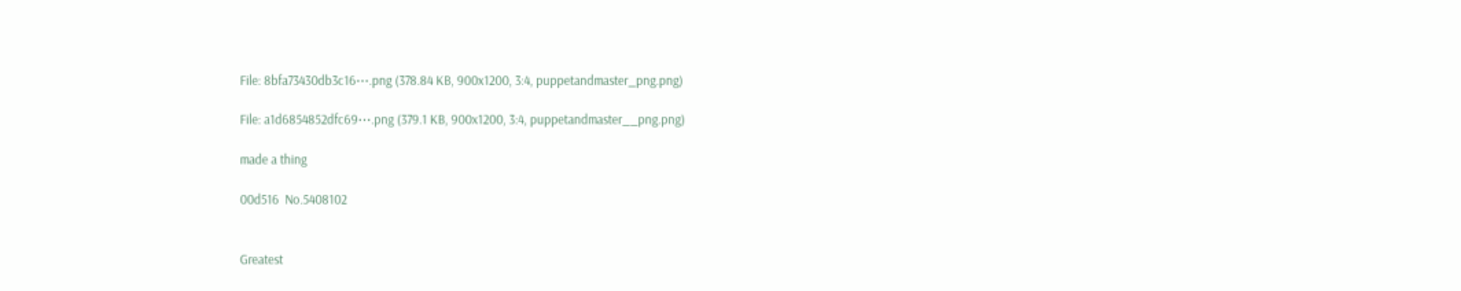File: 8bfa73430db3c16⋯.png (378.84 KB, 900x1200, 3:4, puppetandmaster_png.png)

File: a1d6854852dfc69⋯.png (379.1 KB, 900x1200, 3:4, puppetandmaster__png.png)

made a thing

00d516  No.5408102


Greatest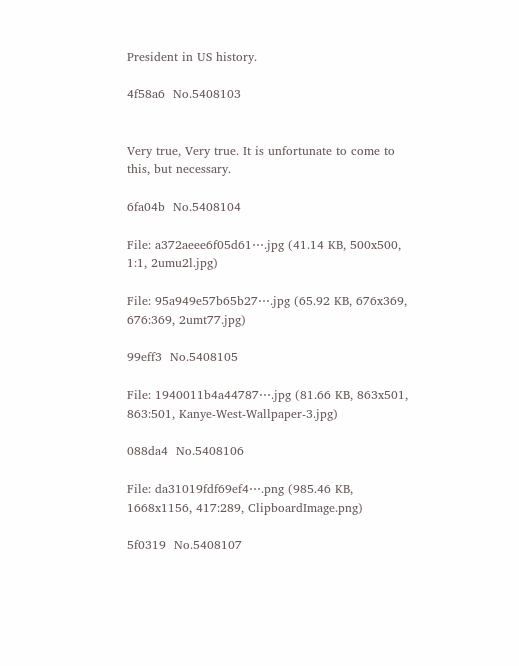President in US history.

4f58a6  No.5408103


Very true, Very true. It is unfortunate to come to this, but necessary.

6fa04b  No.5408104

File: a372aeee6f05d61⋯.jpg (41.14 KB, 500x500, 1:1, 2umu2l.jpg)

File: 95a949e57b65b27⋯.jpg (65.92 KB, 676x369, 676:369, 2umt77.jpg)

99eff3  No.5408105

File: 1940011b4a44787⋯.jpg (81.66 KB, 863x501, 863:501, Kanye-West-Wallpaper-3.jpg)

088da4  No.5408106

File: da31019fdf69ef4⋯.png (985.46 KB, 1668x1156, 417:289, ClipboardImage.png)

5f0319  No.5408107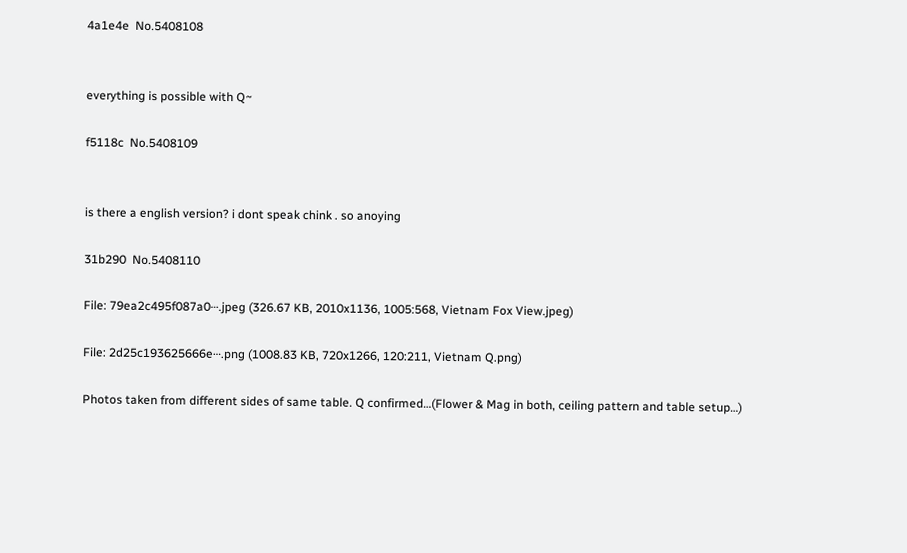4a1e4e  No.5408108


everything is possible with Q~

f5118c  No.5408109


is there a english version? i dont speak chink . so anoying

31b290  No.5408110

File: 79ea2c495f087a0⋯.jpeg (326.67 KB, 2010x1136, 1005:568, Vietnam Fox View.jpeg)

File: 2d25c193625666e⋯.png (1008.83 KB, 720x1266, 120:211, Vietnam Q.png)

Photos taken from different sides of same table. Q confirmed…(Flower & Mag in both, ceiling pattern and table setup…)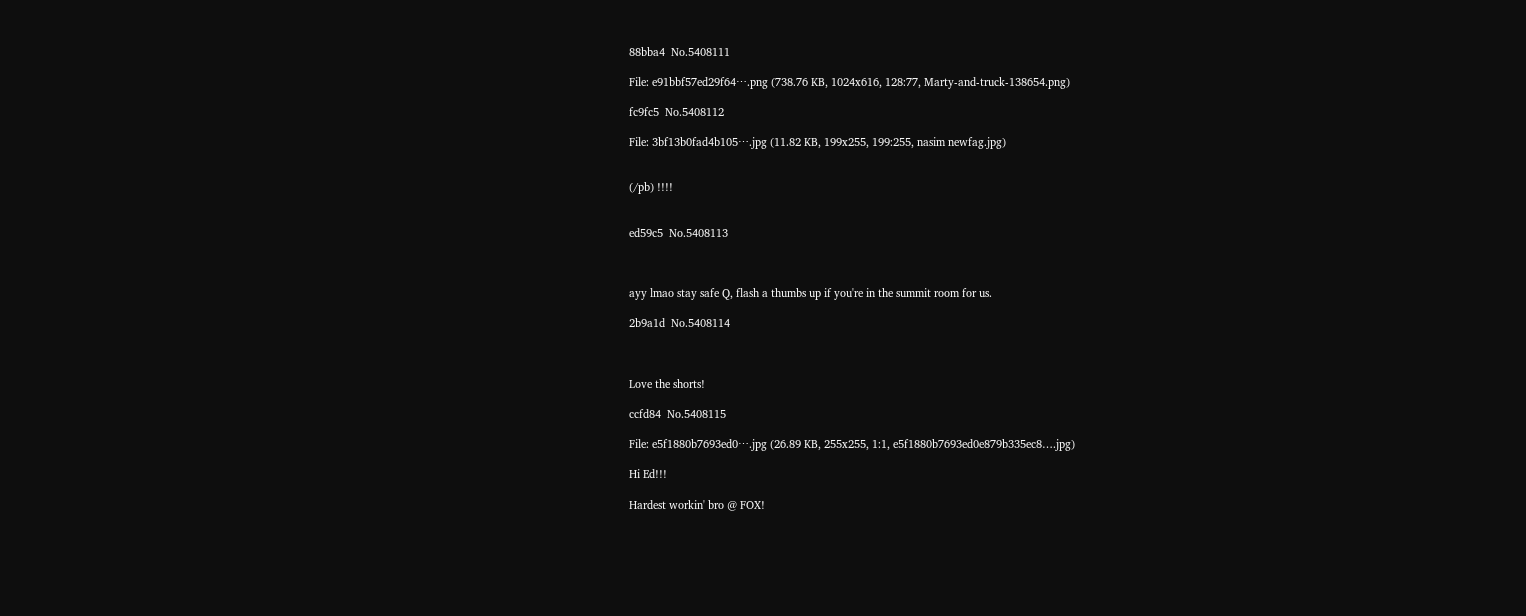88bba4  No.5408111

File: e91bbf57ed29f64⋯.png (738.76 KB, 1024x616, 128:77, Marty-and-truck-138654.png)

fc9fc5  No.5408112

File: 3bf13b0fad4b105⋯.jpg (11.82 KB, 199x255, 199:255, nasim newfag.jpg)


(/pb) !!!!


ed59c5  No.5408113



ayy lmao stay safe Q, flash a thumbs up if you're in the summit room for us.

2b9a1d  No.5408114



Love the shorts!

ccfd84  No.5408115

File: e5f1880b7693ed0⋯.jpg (26.89 KB, 255x255, 1:1, e5f1880b7693ed0e879b335ec8….jpg)

Hi Ed!!!

Hardest workin' bro @ FOX!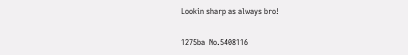Lookin sharp as always bro!

1275ba  No.5408116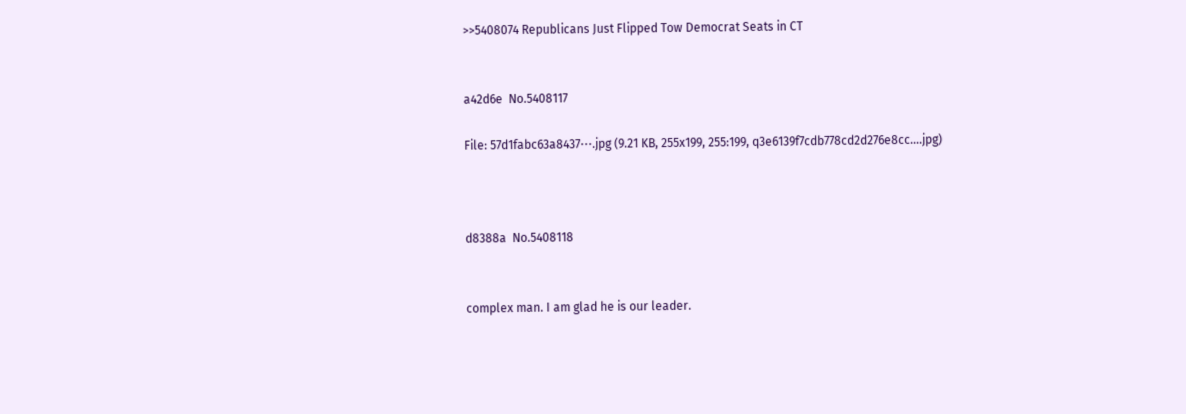>>5408074 Republicans Just Flipped Tow Democrat Seats in CT


a42d6e  No.5408117

File: 57d1fabc63a8437⋯.jpg (9.21 KB, 255x199, 255:199, q3e6139f7cdb778cd2d276e8cc….jpg)



d8388a  No.5408118


complex man. I am glad he is our leader.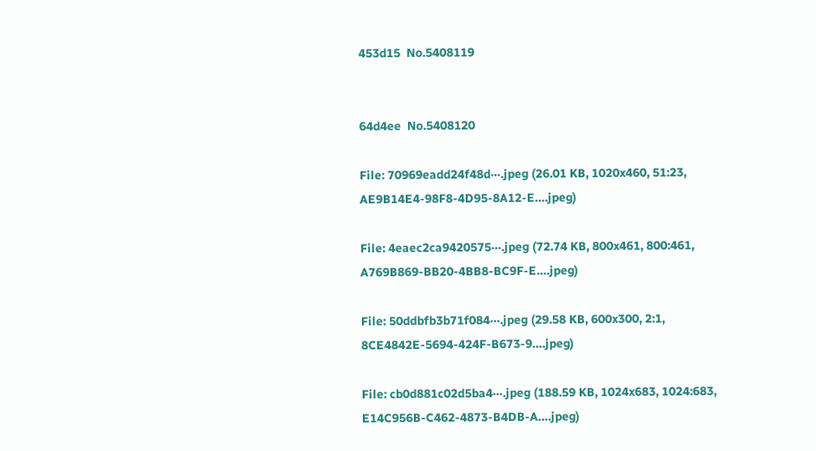453d15  No.5408119


64d4ee  No.5408120

File: 70969eadd24f48d⋯.jpeg (26.01 KB, 1020x460, 51:23, AE9B14E4-98F8-4D95-8A12-E….jpeg)

File: 4eaec2ca9420575⋯.jpeg (72.74 KB, 800x461, 800:461, A769B869-BB20-4BB8-BC9F-E….jpeg)

File: 50ddbfb3b71f084⋯.jpeg (29.58 KB, 600x300, 2:1, 8CE4842E-5694-424F-B673-9….jpeg)

File: cb0d881c02d5ba4⋯.jpeg (188.59 KB, 1024x683, 1024:683, E14C956B-C462-4873-B4DB-A….jpeg)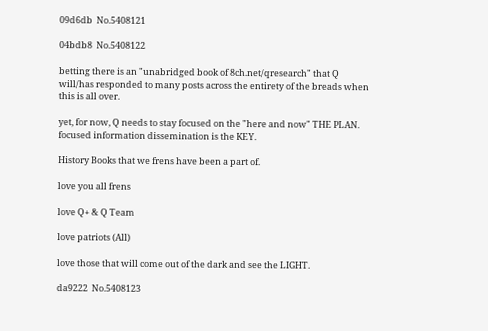09d6db  No.5408121

04bdb8  No.5408122

betting there is an "unabridged book of 8ch.net/qresearch" that Q will/has responded to many posts across the entirety of the breads when this is all over.

yet, for now, Q needs to stay focused on the "here and now" THE PLAN. focused information dissemination is the KEY.

History Books that we frens have been a part of.

love you all frens

love Q+ & Q Team

love patriots (All)

love those that will come out of the dark and see the LIGHT.

da9222  No.5408123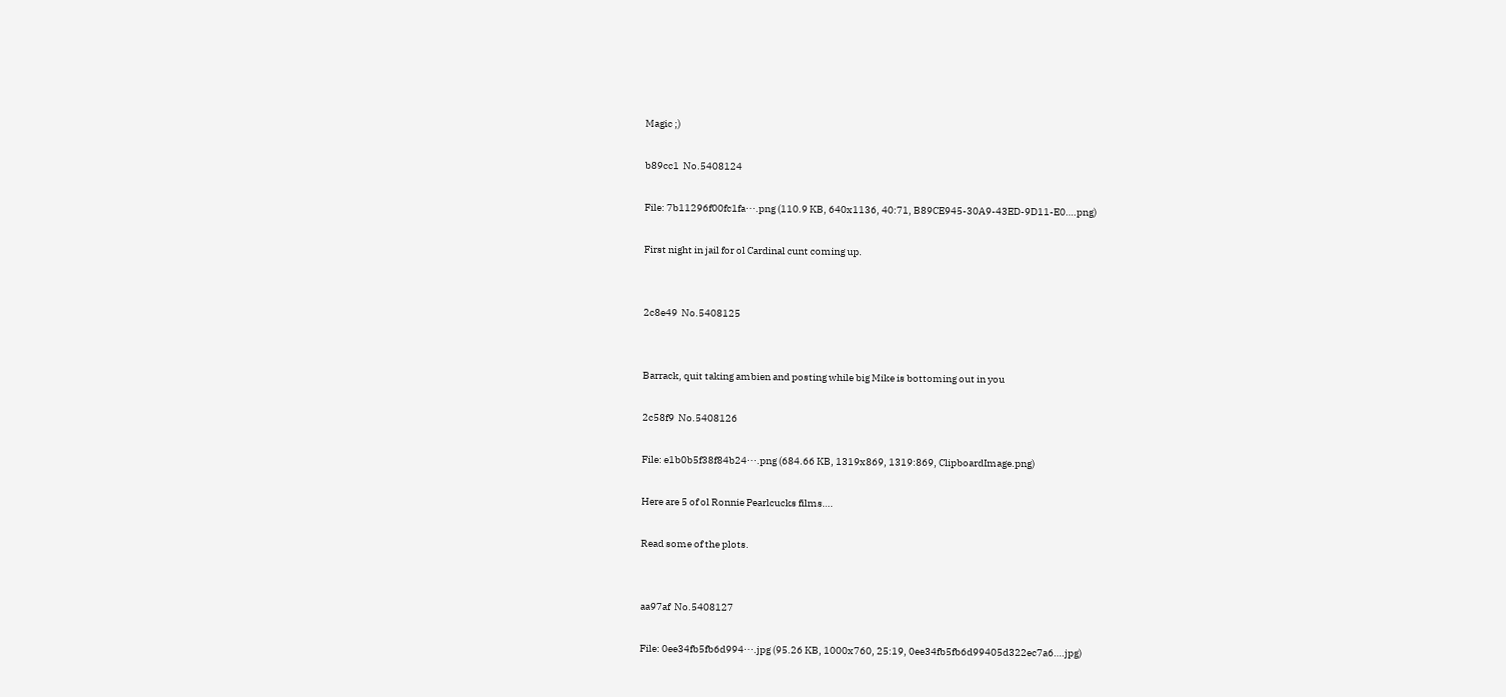Magic ;)

b89cc1  No.5408124

File: 7b11296f00fc1fa⋯.png (110.9 KB, 640x1136, 40:71, B89CE945-30A9-43ED-9D11-E0….png)

First night in jail for ol Cardinal cunt coming up.


2c8e49  No.5408125


Barrack, quit taking ambien and posting while big Mike is bottoming out in you

2c58f9  No.5408126

File: e1b0b5f38f84b24⋯.png (684.66 KB, 1319x869, 1319:869, ClipboardImage.png)

Here are 5 of ol Ronnie Pearlcucks films….

Read some of the plots.


aa97af  No.5408127

File: 0ee34fb5fb6d994⋯.jpg (95.26 KB, 1000x760, 25:19, 0ee34fb5fb6d99405d322ec7a6….jpg)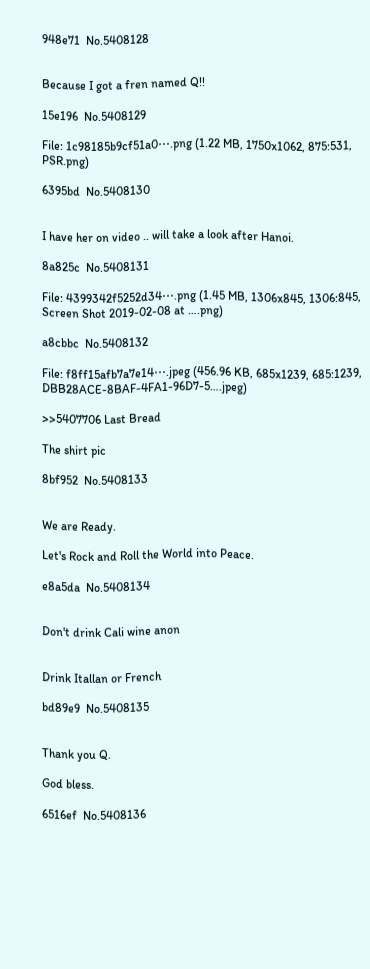948e71  No.5408128


Because I got a fren named Q!!

15e196  No.5408129

File: 1c98185b9cf51a0⋯.png (1.22 MB, 1750x1062, 875:531, PSR.png)

6395bd  No.5408130


I have her on video .. will take a look after Hanoi.

8a825c  No.5408131

File: 4399342f5252d34⋯.png (1.45 MB, 1306x845, 1306:845, Screen Shot 2019-02-08 at ….png)

a8cbbc  No.5408132

File: f8ff15afb7a7e14⋯.jpeg (456.96 KB, 685x1239, 685:1239, DBB28ACE-8BAF-4FA1-96D7-5….jpeg)

>>5407706 Last Bread

The shirt pic

8bf952  No.5408133


We are Ready.

Let's Rock and Roll the World into Peace.

e8a5da  No.5408134


Don't drink Cali wine anon


Drink Itallan or French

bd89e9  No.5408135


Thank you Q.

God bless.

6516ef  No.5408136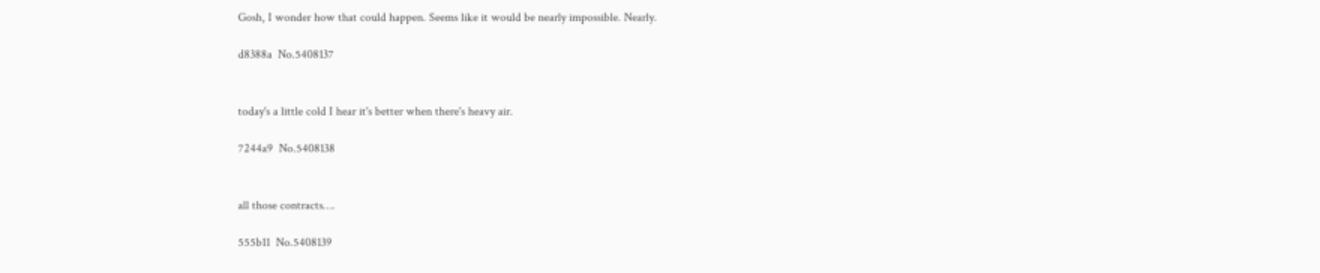Gosh, I wonder how that could happen. Seems like it would be nearly impossible. Nearly.

d8388a  No.5408137


today's a little cold I hear it's better when there's heavy air.

7244a9  No.5408138


all those contracts….

555b11  No.5408139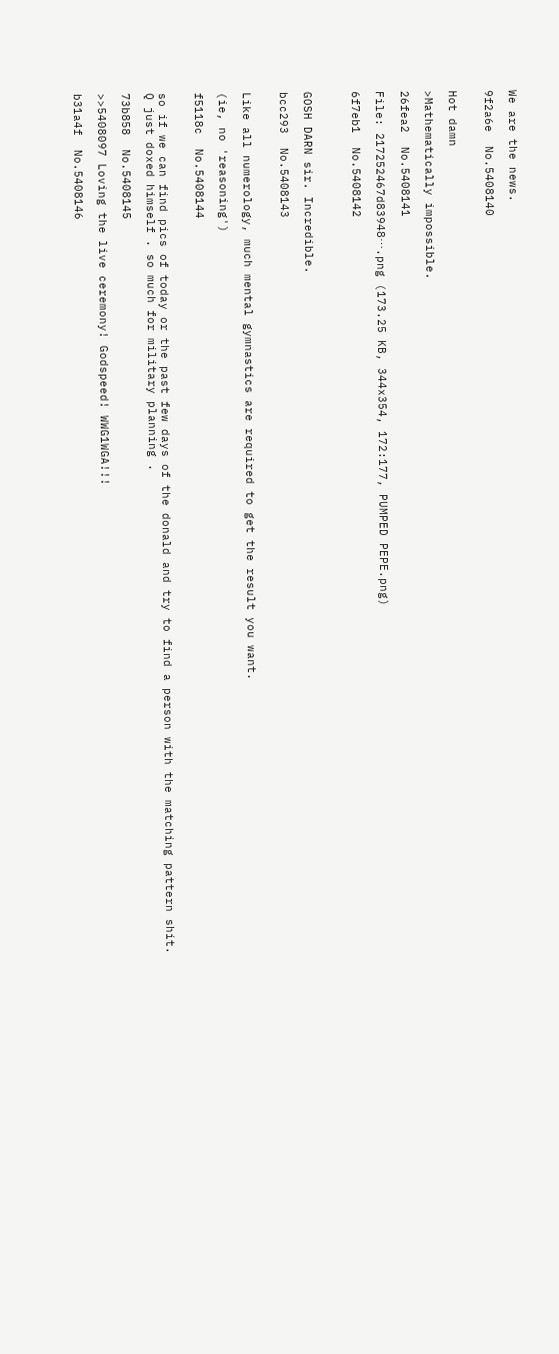We are the news.

9f2a6e  No.5408140


Hot damn

>Mathematically impossible.

26fea2  No.5408141

File: 217252467d83948⋯.png (173.25 KB, 344x354, 172:177, PUMPED PEPE.png)

6f7eb1  No.5408142



GOSH DARN sir. Incredible.

bcc293  No.5408143


Like all numerology, much mental gymnastics are required to get the result you want.

(ie, no 'reasoning')

f5118c  No.5408144


so if we can find pics of today or the past few days of the donald and try to find a person with the matching pattern shit. Q just doxed himself . so much for military planning .

73b858  No.5408145

>>5408097 Loving the live ceremony! Godspeed! WWG1WGA!!!

b31a4f  No.5408146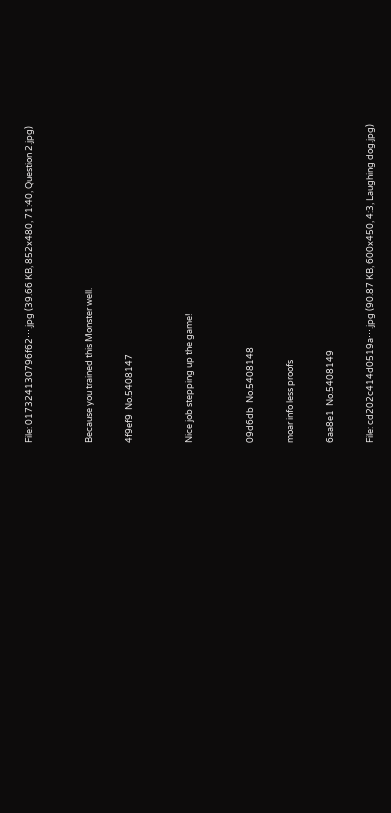File: 017324130796f62⋯.jpg (39.66 KB, 852x480, 71:40, Question 2.jpg)


Because you trained this Monster well.

4f9ef9  No.5408147


Nice job stepping up the game!


09d6db  No.5408148

moar info less proofs

6aa8e1  No.5408149

File: cd202c414d0519a⋯.jpg (90.87 KB, 600x450, 4:3, Laughing dog.jpg)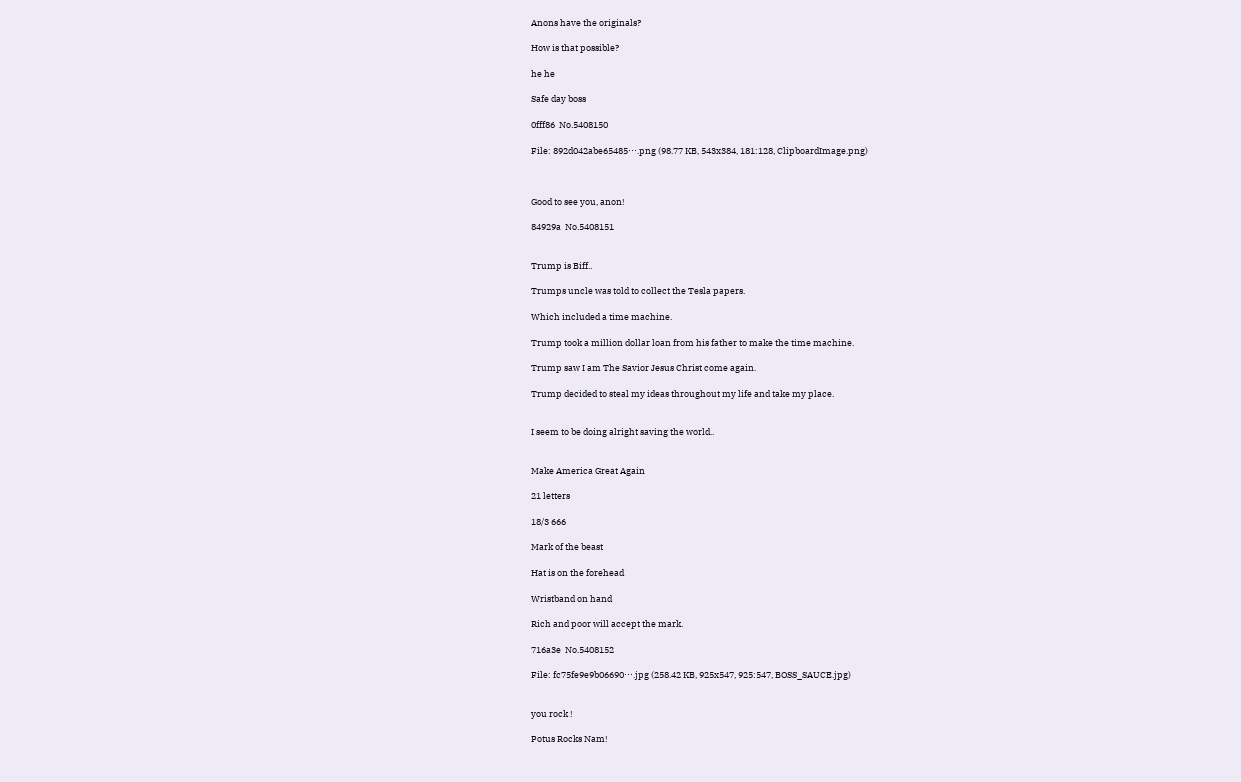Anons have the originals?

How is that possible?

he he

Safe day boss

0fff86  No.5408150

File: 892d042abe65485⋯.png (98.77 KB, 543x384, 181:128, ClipboardImage.png)



Good to see you, anon!

84929a  No.5408151


Trump is Biff..

Trumps uncle was told to collect the Tesla papers.

Which included a time machine.

Trump took a million dollar loan from his father to make the time machine.

Trump saw I am The Savior Jesus Christ come again.

Trump decided to steal my ideas throughout my life and take my place.


I seem to be doing alright saving the world..


Make America Great Again

21 letters

18/3 666

Mark of the beast

Hat is on the forehead

Wristband on hand

Rich and poor will accept the mark.

716a3e  No.5408152

File: fc75fe9e9b06690⋯.jpg (258.42 KB, 925x547, 925:547, BOSS_SAUCE.jpg)


you rock !

Potus Rocks Nam!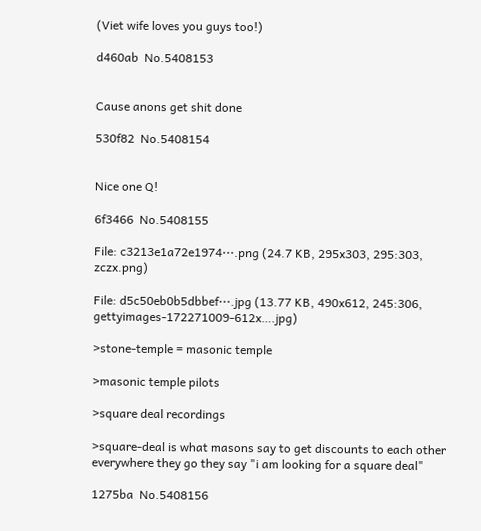(Viet wife loves you guys too!)

d460ab  No.5408153


Cause anons get shit done

530f82  No.5408154


Nice one Q!

6f3466  No.5408155

File: c3213e1a72e1974⋯.png (24.7 KB, 295x303, 295:303, zczx.png)

File: d5c50eb0b5dbbef⋯.jpg (13.77 KB, 490x612, 245:306, gettyimages-172271009-612x….jpg)

>stone-temple = masonic temple

>masonic temple pilots

>square deal recordings

>square-deal is what masons say to get discounts to each other everywhere they go they say "i am looking for a square deal"

1275ba  No.5408156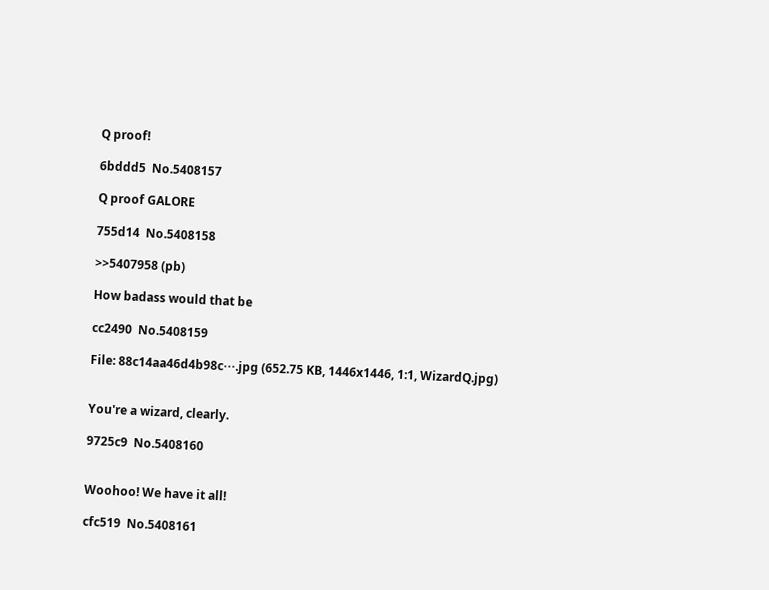Q proof!

6bddd5  No.5408157

Q proof GALORE

755d14  No.5408158

>>5407958 (pb)

How badass would that be

cc2490  No.5408159

File: 88c14aa46d4b98c⋯.jpg (652.75 KB, 1446x1446, 1:1, WizardQ.jpg)


You're a wizard, clearly.

9725c9  No.5408160


Woohoo! We have it all!

cfc519  No.5408161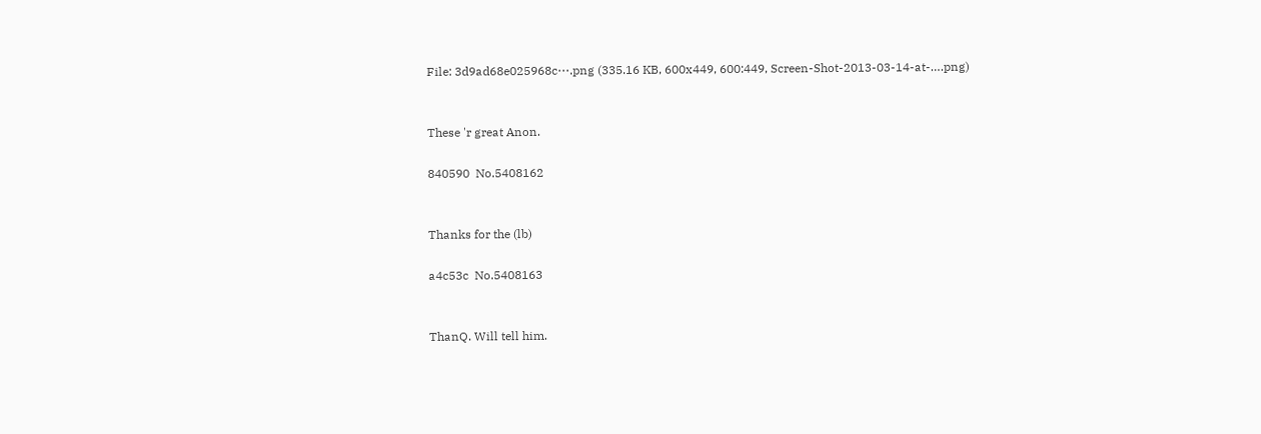File: 3d9ad68e025968c⋯.png (335.16 KB, 600x449, 600:449, Screen-Shot-2013-03-14-at-….png)


These 'r great Anon.

840590  No.5408162


Thanks for the (lb)

a4c53c  No.5408163


ThanQ. Will tell him.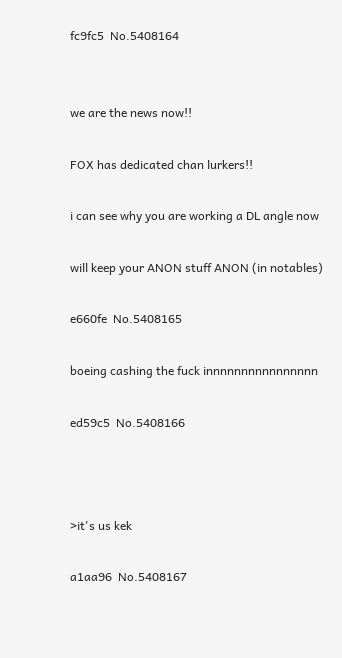fc9fc5  No.5408164


we are the news now!!

FOX has dedicated chan lurkers!!

i can see why you are working a DL angle now

will keep your ANON stuff ANON (in notables)

e660fe  No.5408165

boeing cashing the fuck innnnnnnnnnnnnnnn

ed59c5  No.5408166



>it's us kek

a1aa96  No.5408167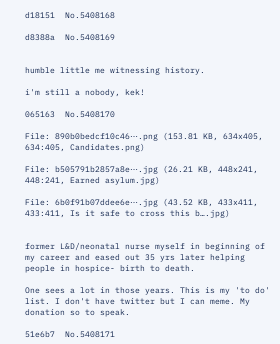d18151  No.5408168

d8388a  No.5408169


humble little me witnessing history.

i'm still a nobody, kek!

065163  No.5408170

File: 890b0bedcf10c46⋯.png (153.81 KB, 634x405, 634:405, Candidates.png)

File: b505791b2857a8e⋯.jpg (26.21 KB, 448x241, 448:241, Earned asylum.jpg)

File: 6b0f91b07ddee6e⋯.jpg (43.52 KB, 433x411, 433:411, Is it safe to cross this b….jpg)


former L&D/neonatal nurse myself in beginning of my career and eased out 35 yrs later helping people in hospice- birth to death.

One sees a lot in those years. This is my 'to do' list. I don't have twitter but I can meme. My donation so to speak.

51e6b7  No.5408171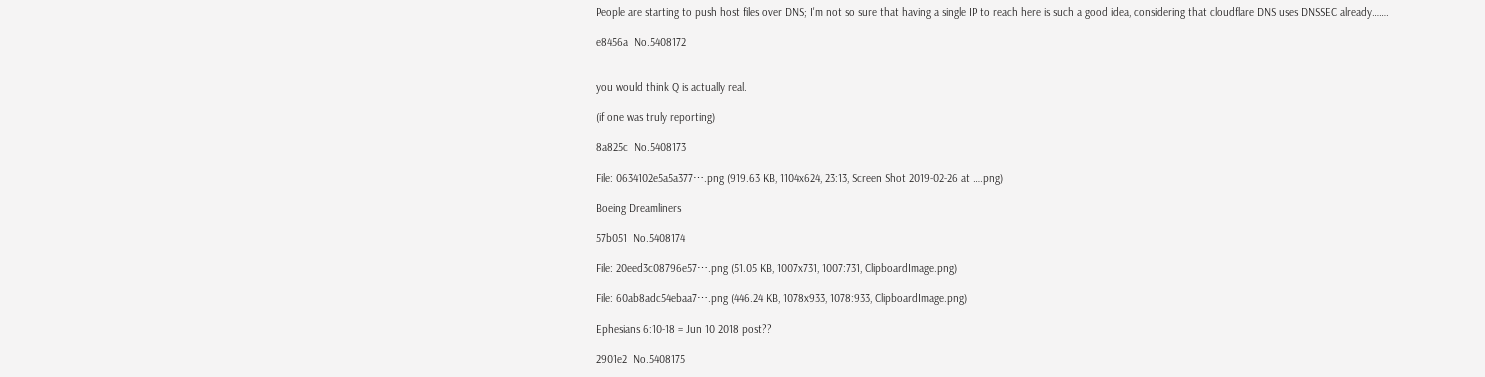People are starting to push host files over DNS; I'm not so sure that having a single IP to reach here is such a good idea, considering that cloudflare DNS uses DNSSEC already…….

e8456a  No.5408172


you would think Q is actually real.

(if one was truly reporting)

8a825c  No.5408173

File: 0634102e5a5a377⋯.png (919.63 KB, 1104x624, 23:13, Screen Shot 2019-02-26 at ….png)

Boeing Dreamliners

57b051  No.5408174

File: 20eed3c08796e57⋯.png (51.05 KB, 1007x731, 1007:731, ClipboardImage.png)

File: 60ab8adc54ebaa7⋯.png (446.24 KB, 1078x933, 1078:933, ClipboardImage.png)

Ephesians 6:10-18 = Jun 10 2018 post??

2901e2  No.5408175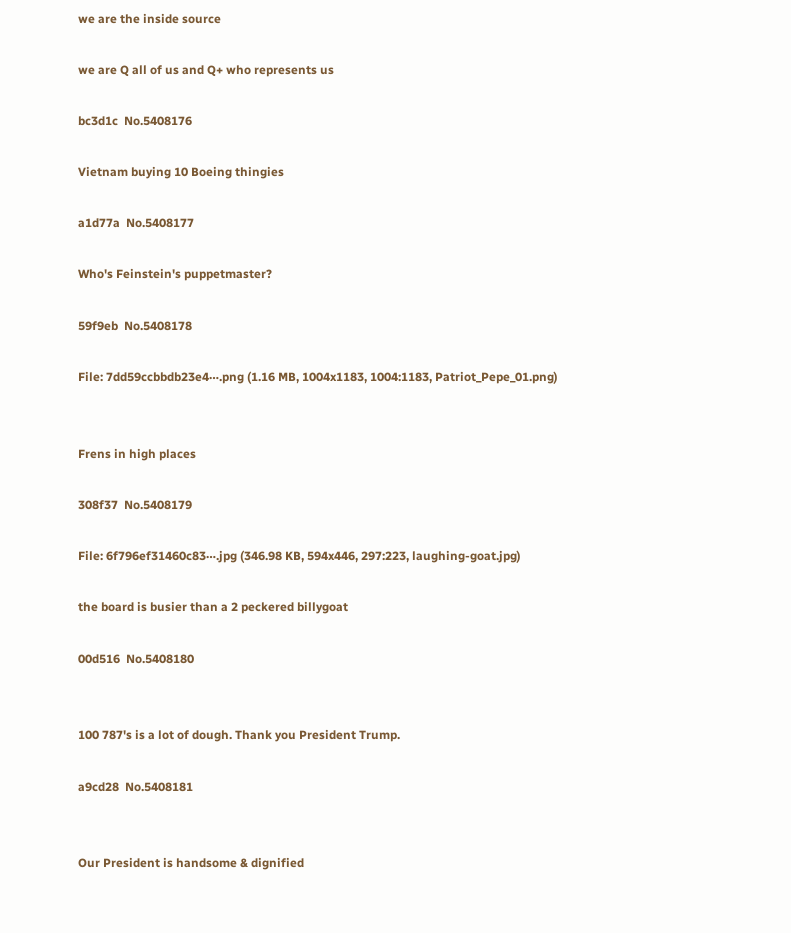we are the inside source

we are Q all of us and Q+ who represents us

bc3d1c  No.5408176

Vietnam buying 10 Boeing thingies

a1d77a  No.5408177

Who's Feinstein's puppetmaster?

59f9eb  No.5408178

File: 7dd59ccbbdb23e4⋯.png (1.16 MB, 1004x1183, 1004:1183, Patriot_Pepe_01.png)


Frens in high places

308f37  No.5408179

File: 6f796ef31460c83⋯.jpg (346.98 KB, 594x446, 297:223, laughing-goat.jpg)

the board is busier than a 2 peckered billygoat

00d516  No.5408180


100 787's is a lot of dough. Thank you President Trump.

a9cd28  No.5408181


Our President is handsome & dignified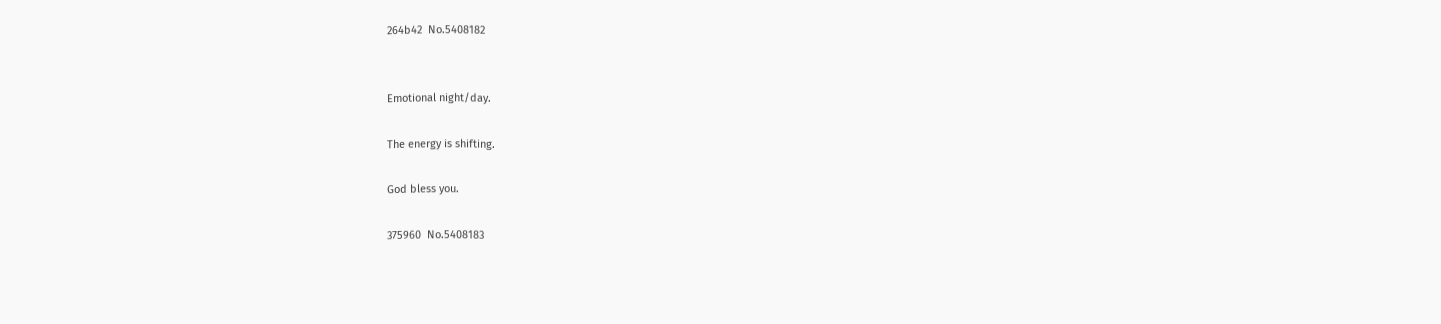264b42  No.5408182


Emotional night/day.

The energy is shifting.

God bless you.

375960  No.5408183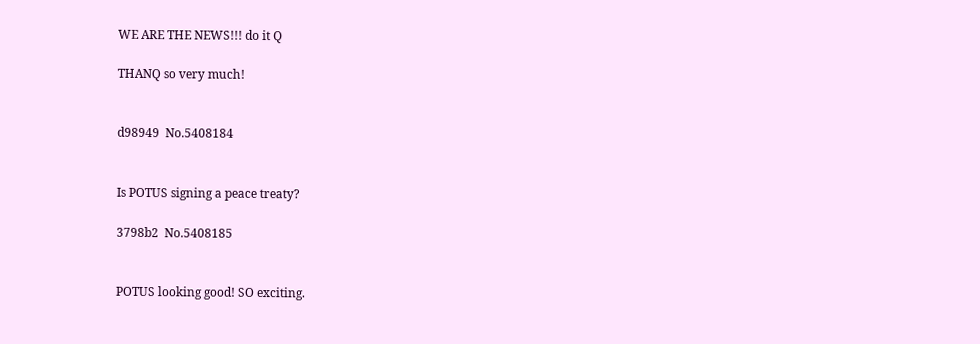WE ARE THE NEWS!!! do it Q

THANQ so very much!


d98949  No.5408184


Is POTUS signing a peace treaty?

3798b2  No.5408185


POTUS looking good! SO exciting.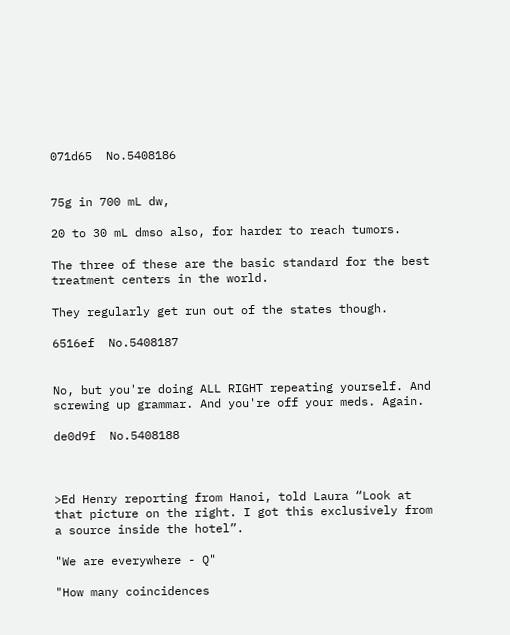071d65  No.5408186


75g in 700 mL dw,

20 to 30 mL dmso also, for harder to reach tumors.

The three of these are the basic standard for the best treatment centers in the world.

They regularly get run out of the states though.

6516ef  No.5408187


No, but you're doing ALL RIGHT repeating yourself. And screwing up grammar. And you're off your meds. Again.

de0d9f  No.5408188



>Ed Henry reporting from Hanoi, told Laura “Look at that picture on the right. I got this exclusively from a source inside the hotel”.

"We are everywhere - Q"

"How many coincidences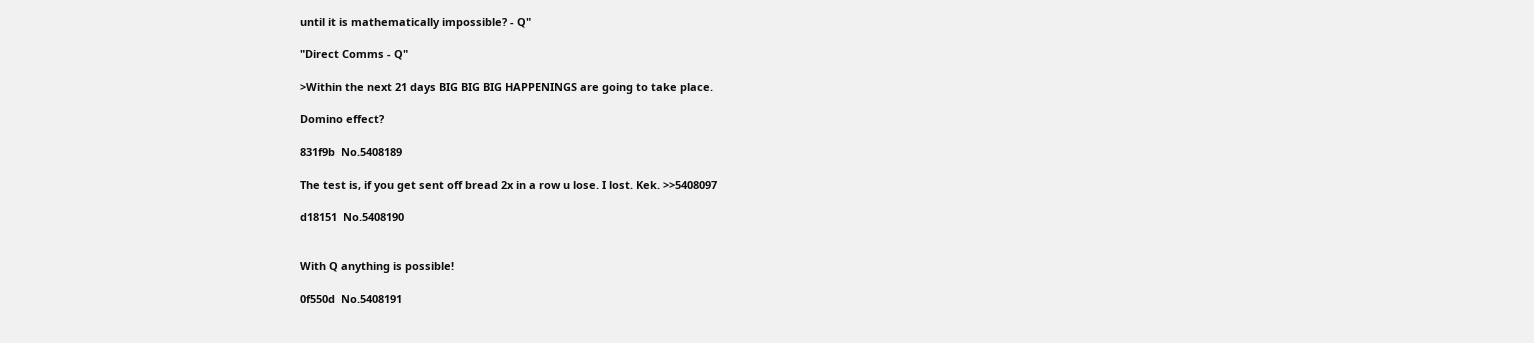until it is mathematically impossible? - Q"

"Direct Comms - Q"

>Within the next 21 days BIG BIG BIG HAPPENINGS are going to take place.

Domino effect?

831f9b  No.5408189

The test is, if you get sent off bread 2x in a row u lose. I lost. Kek. >>5408097

d18151  No.5408190


With Q anything is possible!

0f550d  No.5408191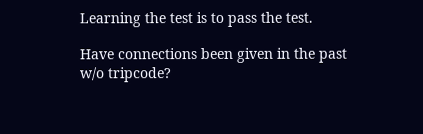Learning the test is to pass the test.

Have connections been given in the past w/o tripcode?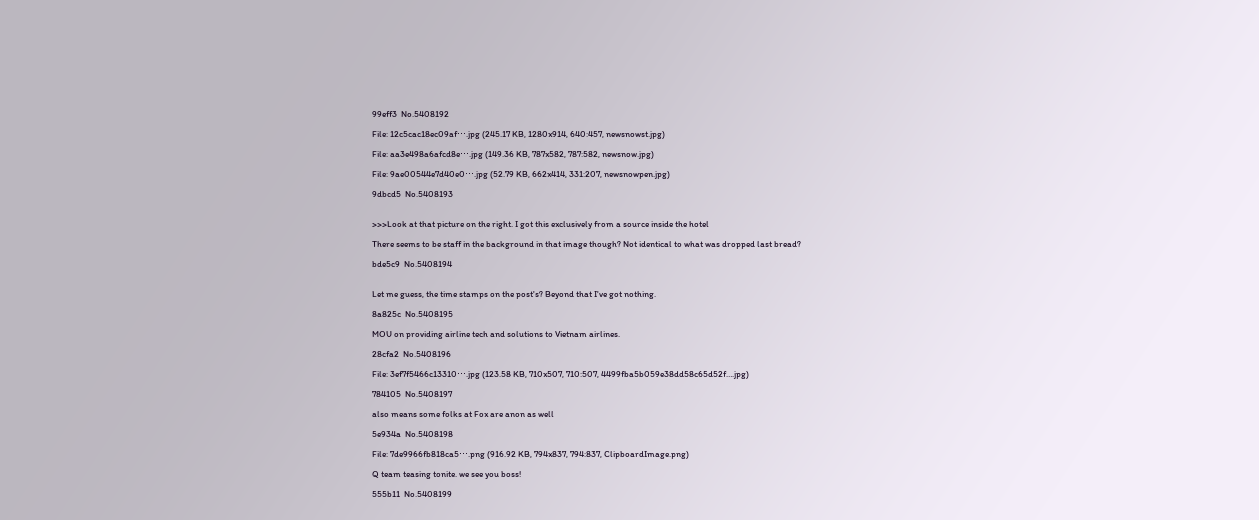99eff3  No.5408192

File: 12c5cac18ec09af⋯.jpg (245.17 KB, 1280x914, 640:457, newsnowst.jpg)

File: aa3e498a6afcd8e⋯.jpg (149.36 KB, 787x582, 787:582, newsnow.jpg)

File: 9ae00544e7d40e0⋯.jpg (52.79 KB, 662x414, 331:207, newsnowpen.jpg)

9dbcd5  No.5408193


>>>Look at that picture on the right. I got this exclusively from a source inside the hotel

There seems to be staff in the background in that image though? Not identical to what was dropped last bread?

bde5c9  No.5408194


Let me guess, the time stamps on the post's? Beyond that I've got nothing.

8a825c  No.5408195

MOU on providing airline tech and solutions to Vietnam airlines.

28cfa2  No.5408196

File: 3ef7f5466c13310⋯.jpg (123.58 KB, 710x507, 710:507, 4499fba5b059e38dd58c65d52f….jpg)

784105  No.5408197

also means some folks at Fox are anon as well

5e934a  No.5408198

File: 7de9966fb818ca5⋯.png (916.92 KB, 794x837, 794:837, ClipboardImage.png)

Q team teasing tonite. we see you boss!

555b11  No.5408199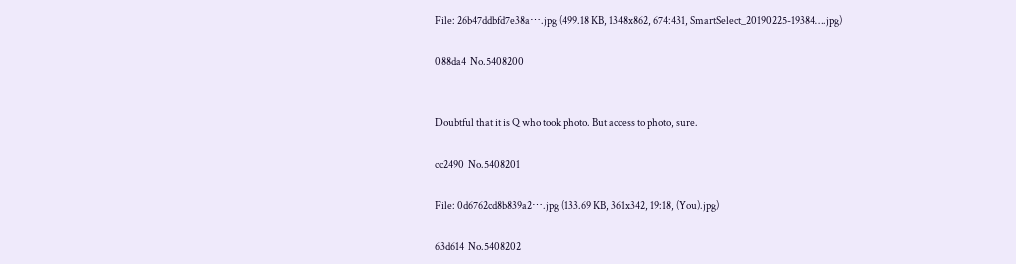File: 26b47ddbfd7e38a⋯.jpg (499.18 KB, 1348x862, 674:431, SmartSelect_20190225-19384….jpg)

088da4  No.5408200


Doubtful that it is Q who took photo. But access to photo, sure.

cc2490  No.5408201

File: 0d6762cd8b839a2⋯.jpg (133.69 KB, 361x342, 19:18, (You).jpg)

63d614  No.5408202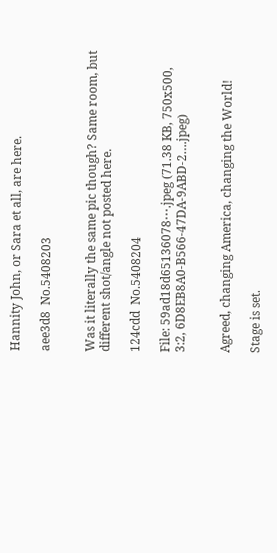Hannity John, or Sara et all, are here.

aee3d8  No.5408203


Was it literally the same pic though? Same room, but different shot/angle not posted here.

124cdd  No.5408204

File: 59ad18d65136078⋯.jpeg (71.38 KB, 750x500, 3:2, 6D8EB8A0-B566-47DA-9ABD-2….jpeg)


Agreed, changing America, changing the World!

Stage is set.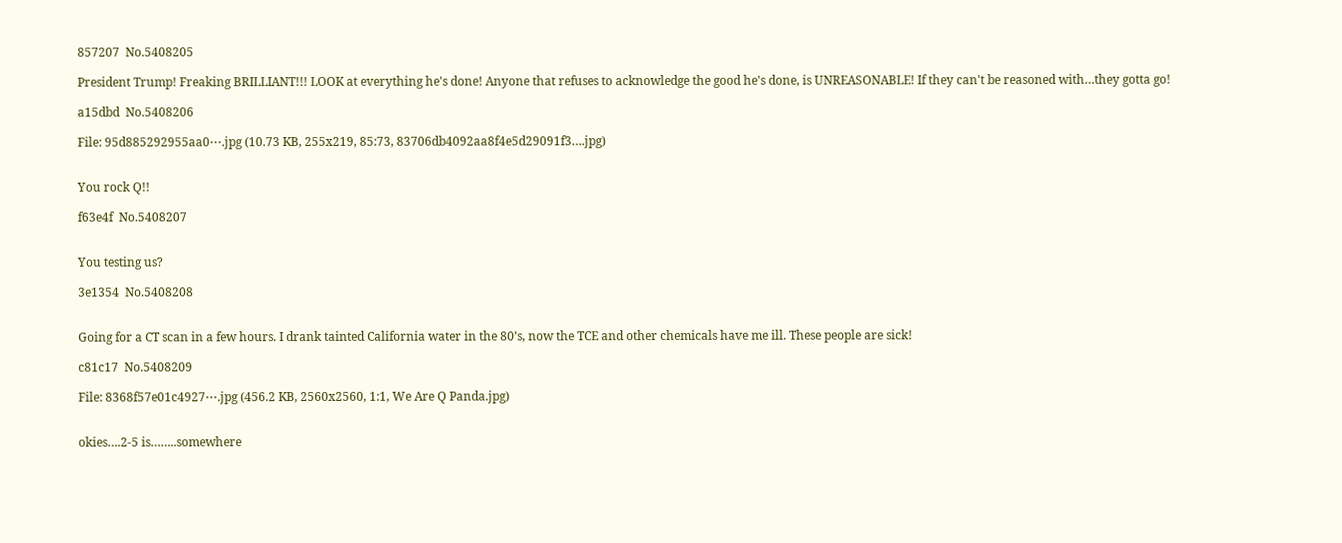857207  No.5408205

President Trump! Freaking BRILLIANT!!! LOOK at everything he's done! Anyone that refuses to acknowledge the good he's done, is UNREASONABLE! If they can't be reasoned with…they gotta go!

a15dbd  No.5408206

File: 95d885292955aa0⋯.jpg (10.73 KB, 255x219, 85:73, 83706db4092aa8f4e5d29091f3….jpg)


You rock Q!!

f63e4f  No.5408207


You testing us?

3e1354  No.5408208


Going for a CT scan in a few hours. I drank tainted California water in the 80’s, now the TCE and other chemicals have me ill. These people are sick!

c81c17  No.5408209

File: 8368f57e01c4927⋯.jpg (456.2 KB, 2560x2560, 1:1, We Are Q Panda.jpg)


okies….2-5 is……..somewhere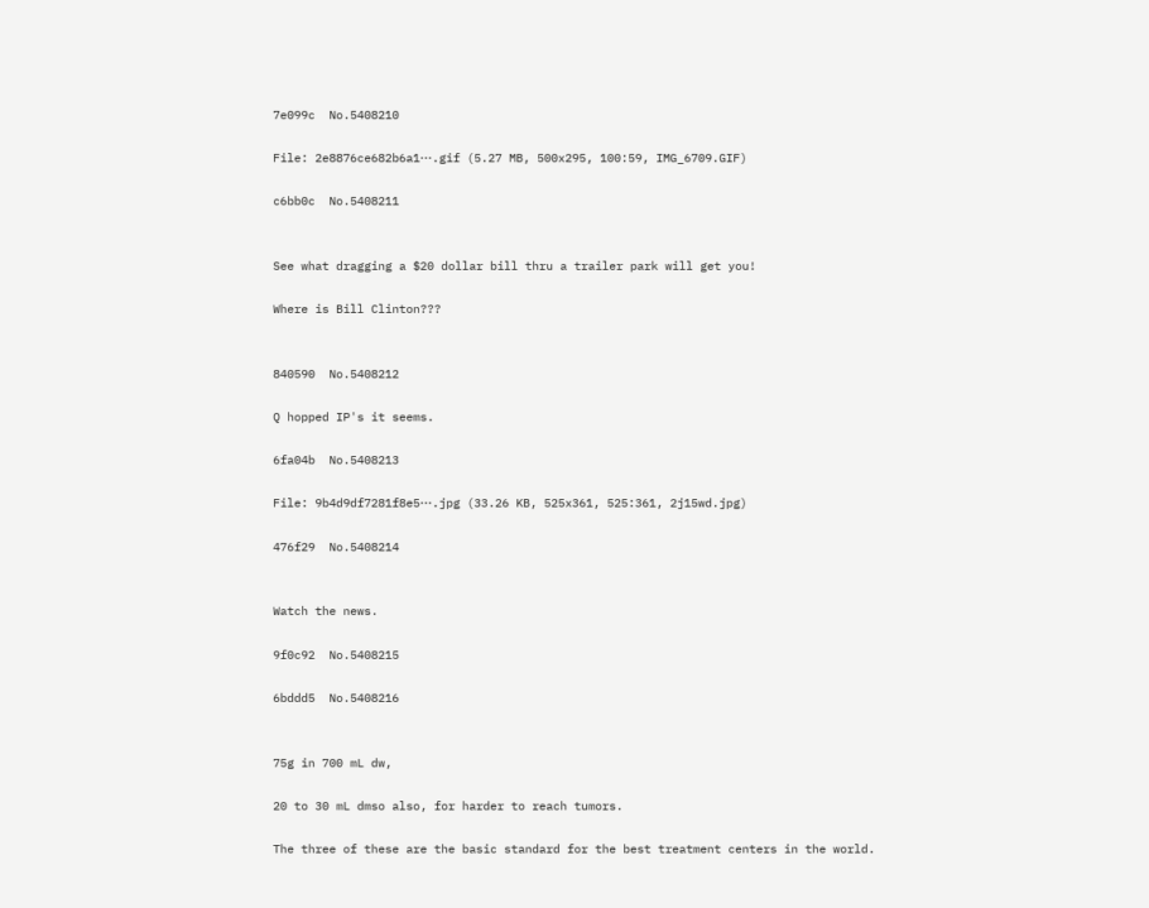7e099c  No.5408210

File: 2e8876ce682b6a1⋯.gif (5.27 MB, 500x295, 100:59, IMG_6709.GIF)

c6bb0c  No.5408211


See what dragging a $20 dollar bill thru a trailer park will get you!

Where is Bill Clinton???


840590  No.5408212

Q hopped IP's it seems.

6fa04b  No.5408213

File: 9b4d9df7281f8e5⋯.jpg (33.26 KB, 525x361, 525:361, 2j15wd.jpg)

476f29  No.5408214


Watch the news.

9f0c92  No.5408215

6bddd5  No.5408216


75g in 700 mL dw,

20 to 30 mL dmso also, for harder to reach tumors.

The three of these are the basic standard for the best treatment centers in the world.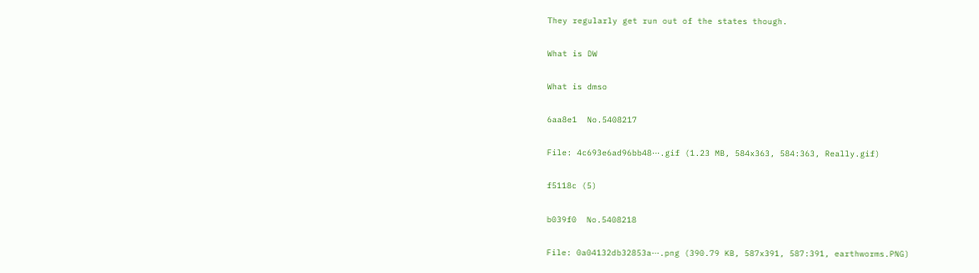They regularly get run out of the states though.

What is DW

What is dmso

6aa8e1  No.5408217

File: 4c693e6ad96bb48⋯.gif (1.23 MB, 584x363, 584:363, Really.gif)

f5118c (5)

b039f0  No.5408218

File: 0a04132db32853a⋯.png (390.79 KB, 587x391, 587:391, earthworms.PNG)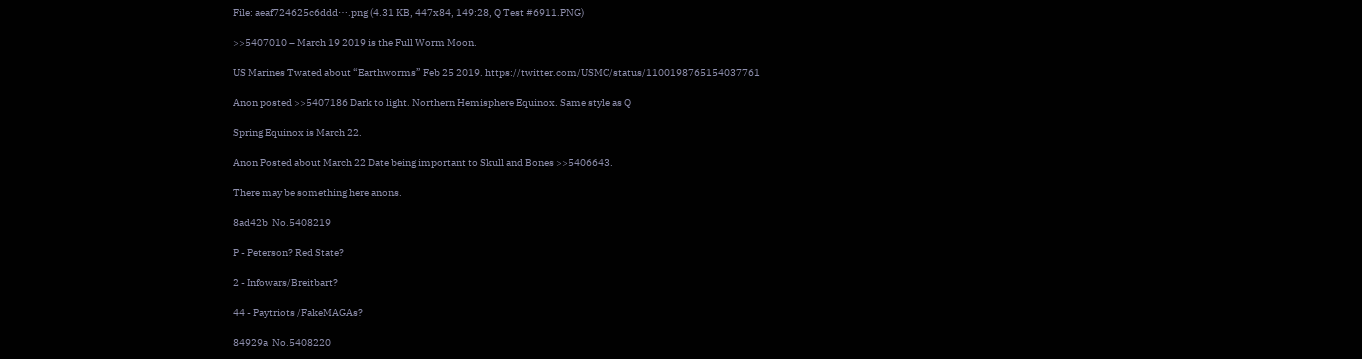File: aeaf724625c6ddd⋯.png (4.31 KB, 447x84, 149:28, Q Test #6911.PNG)

>>5407010 – March 19 2019 is the Full Worm Moon.

US Marines Twated about “Earthworms” Feb 25 2019. https://twitter.com/USMC/status/1100198765154037761

Anon posted >>5407186 Dark to light. Northern Hemisphere Equinox. Same style as Q

Spring Equinox is March 22.

Anon Posted about March 22 Date being important to Skull and Bones >>5406643.

There may be something here anons.

8ad42b  No.5408219

P - Peterson? Red State?

2 - Infowars/Breitbart?

44 - Paytriots /FakeMAGAs?

84929a  No.5408220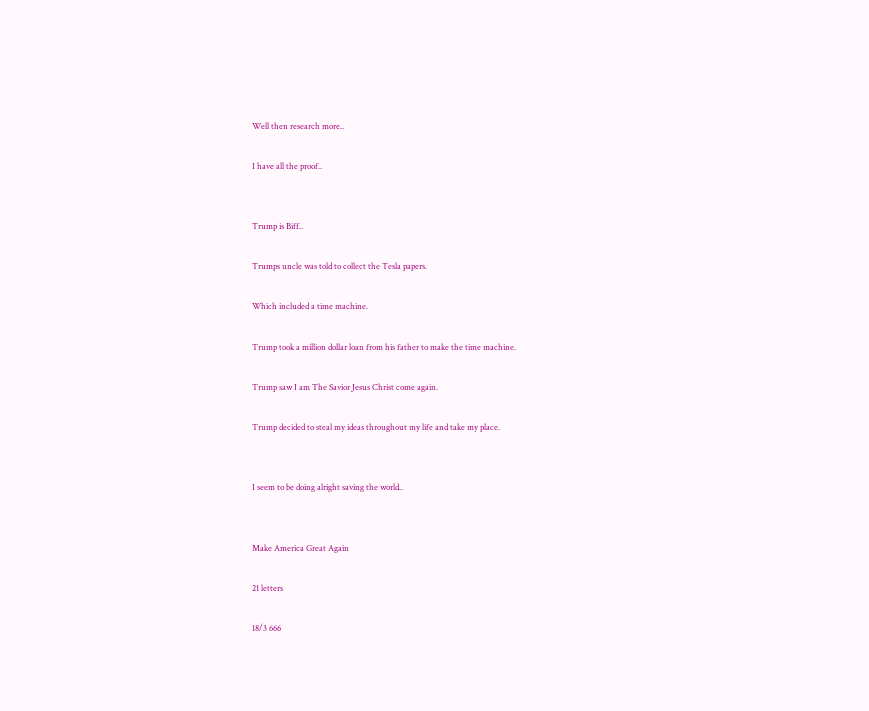Well then research more..

I have all the proof..


Trump is Biff..

Trumps uncle was told to collect the Tesla papers.

Which included a time machine.

Trump took a million dollar loan from his father to make the time machine.

Trump saw I am The Savior Jesus Christ come again.

Trump decided to steal my ideas throughout my life and take my place.


I seem to be doing alright saving the world..


Make America Great Again

21 letters

18/3 666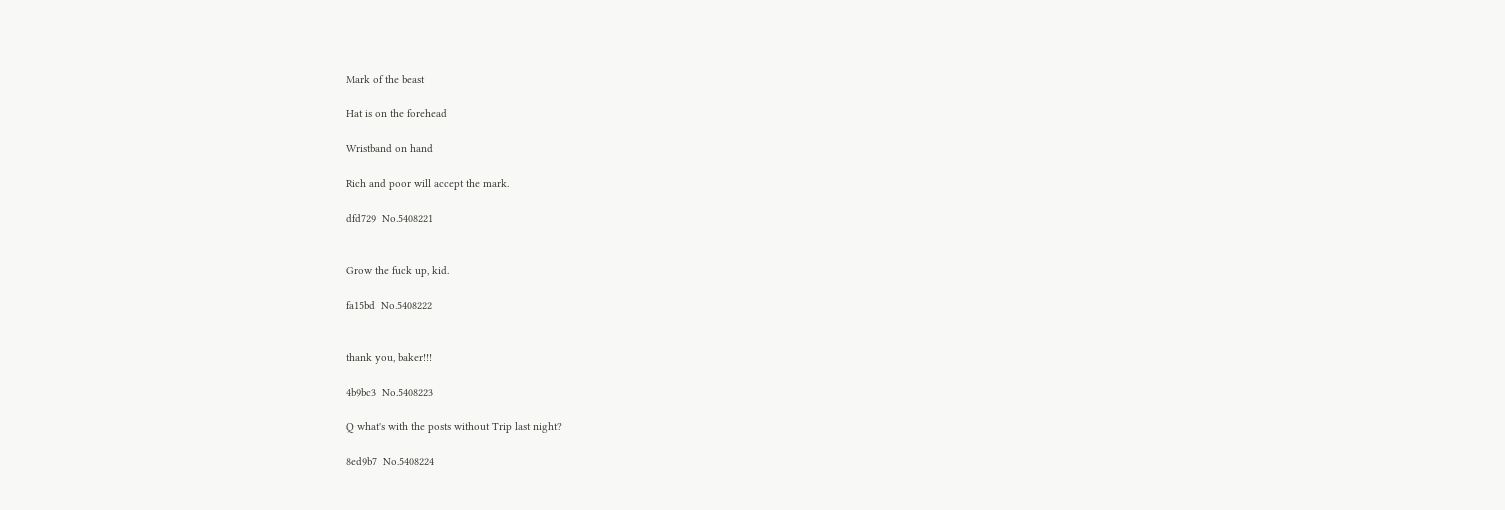Mark of the beast

Hat is on the forehead

Wristband on hand

Rich and poor will accept the mark.

dfd729  No.5408221


Grow the fuck up, kid.

fa15bd  No.5408222


thank you, baker!!!

4b9bc3  No.5408223

Q what's with the posts without Trip last night?

8ed9b7  No.5408224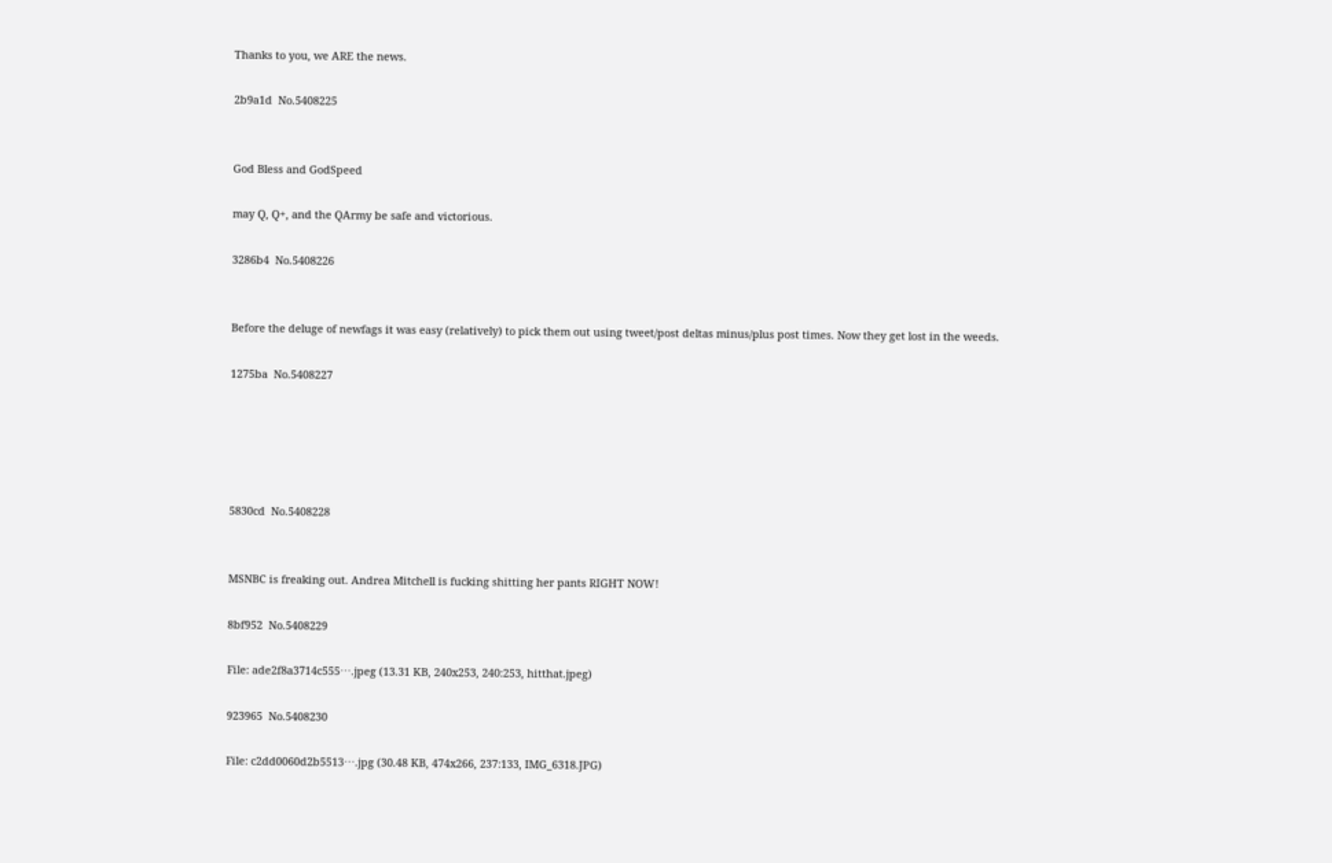Thanks to you, we ARE the news.

2b9a1d  No.5408225


God Bless and GodSpeed

may Q, Q+, and the QArmy be safe and victorious.

3286b4  No.5408226


Before the deluge of newfags it was easy (relatively) to pick them out using tweet/post deltas minus/plus post times. Now they get lost in the weeds.

1275ba  No.5408227





5830cd  No.5408228


MSNBC is freaking out. Andrea Mitchell is fucking shitting her pants RIGHT NOW!

8bf952  No.5408229

File: ade2f8a3714c555⋯.jpeg (13.31 KB, 240x253, 240:253, hitthat.jpeg)

923965  No.5408230

File: c2dd0060d2b5513⋯.jpg (30.48 KB, 474x266, 237:133, IMG_6318.JPG)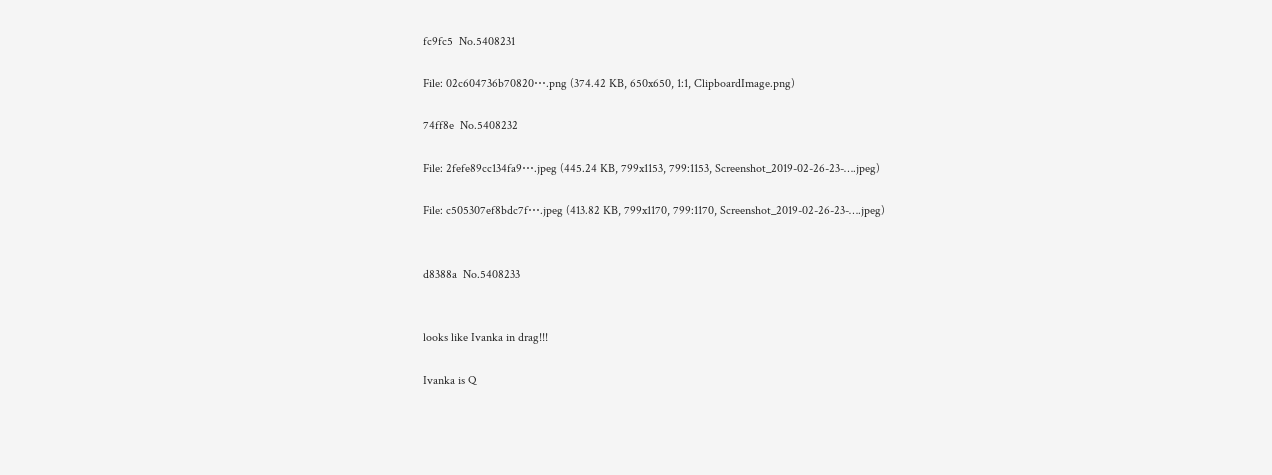fc9fc5  No.5408231

File: 02c604736b70820⋯.png (374.42 KB, 650x650, 1:1, ClipboardImage.png)

74ff8e  No.5408232

File: 2fefe89cc134fa9⋯.jpeg (445.24 KB, 799x1153, 799:1153, Screenshot_2019-02-26-23-….jpeg)

File: c505307ef8bdc7f⋯.jpeg (413.82 KB, 799x1170, 799:1170, Screenshot_2019-02-26-23-….jpeg)


d8388a  No.5408233


looks like Ivanka in drag!!!

Ivanka is Q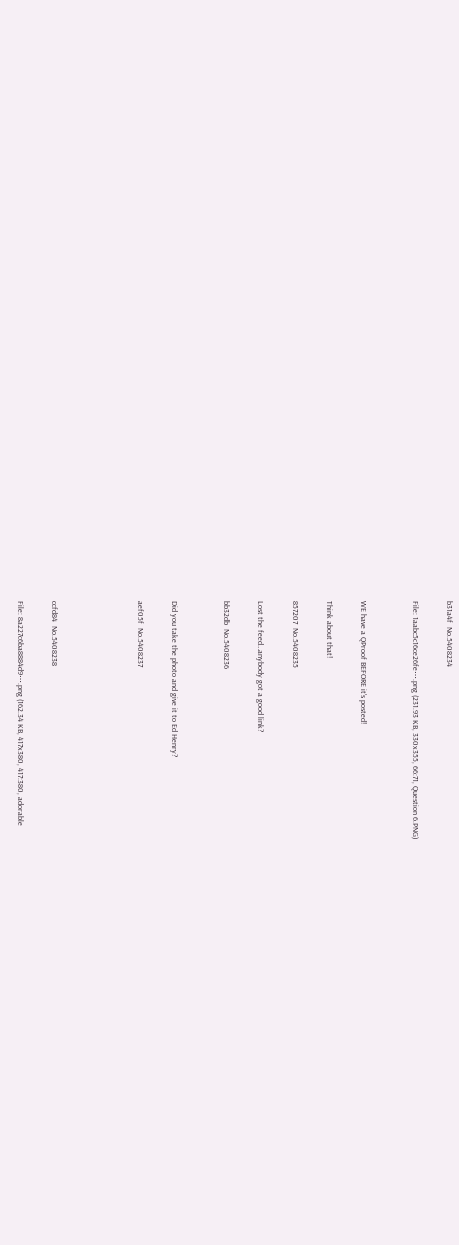b31a4f  No.5408234

File: 1aabc5c16ce26fe⋯.png (231.93 KB, 330x355, 66:71, Question 6.PNG)


WE have a QProof BEFORE it's posted!

Think about that!

857207  No.5408235

Lost the feed…anybody got a good link?

bb32db  No.5408236


Did you take the photo and give it to Ed Henry?

aef05f  No.5408237




ccfd84  No.5408238

File: 8a227c6ba8884d9⋯.png (162.34 KB, 417x380, 417:380, adorable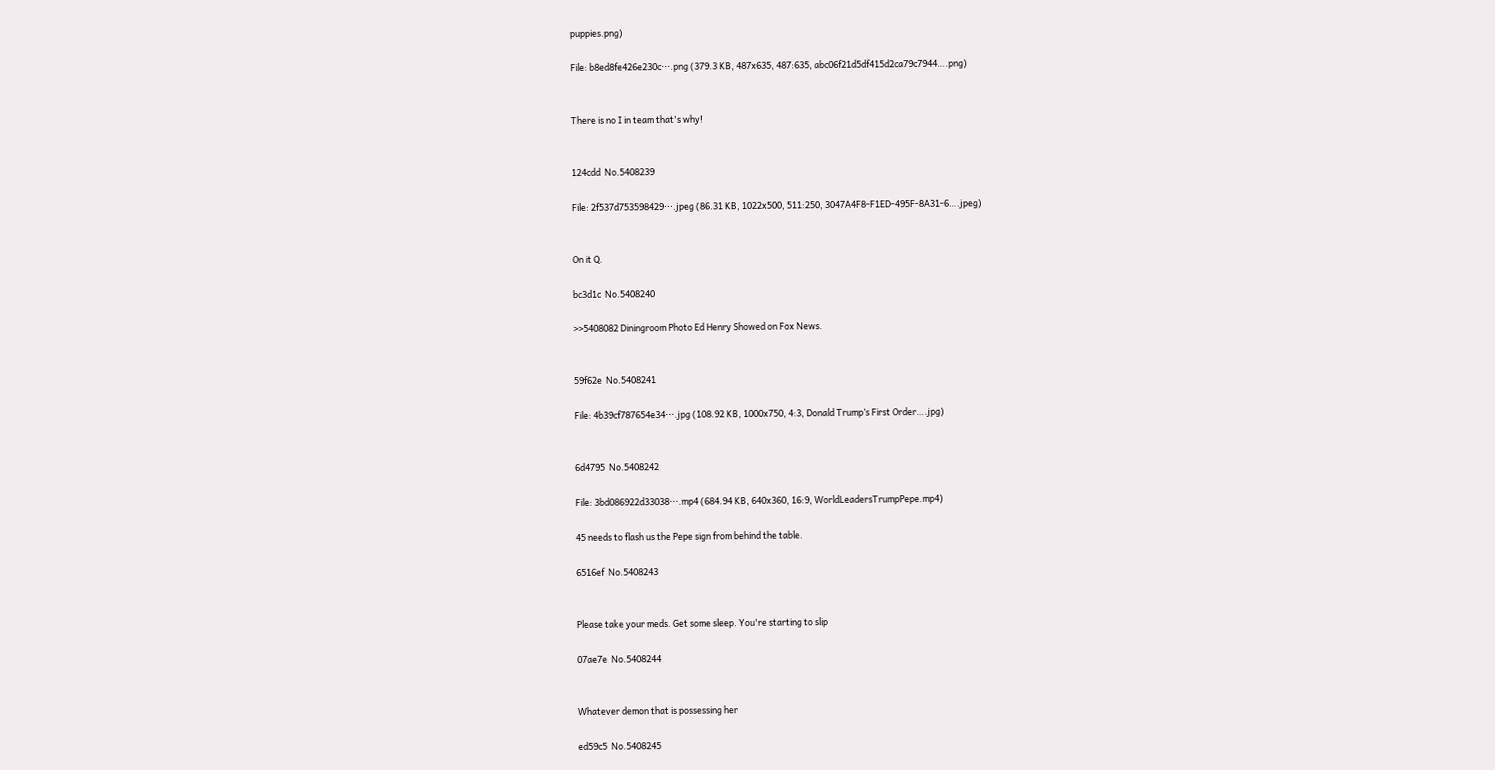puppies.png)

File: b8ed8fe426e230c⋯.png (379.3 KB, 487x635, 487:635, abc06f21d5df415d2ca79c7944….png)


There is no I in team that's why!


124cdd  No.5408239

File: 2f537d753598429⋯.jpeg (86.31 KB, 1022x500, 511:250, 3047A4F8-F1ED-495F-8A31-6….jpeg)


On it Q.

bc3d1c  No.5408240

>>5408082 Diningroom Photo Ed Henry Showed on Fox News.


59f62e  No.5408241

File: 4b39cf787654e34⋯.jpg (108.92 KB, 1000x750, 4:3, Donald Trump’s First Order….jpg)


6d4795  No.5408242

File: 3bd086922d33038⋯.mp4 (684.94 KB, 640x360, 16:9, WorldLeadersTrumpPepe.mp4)

45 needs to flash us the Pepe sign from behind the table.

6516ef  No.5408243


Please take your meds. Get some sleep. You're starting to slip

07ae7e  No.5408244


Whatever demon that is possessing her

ed59c5  No.5408245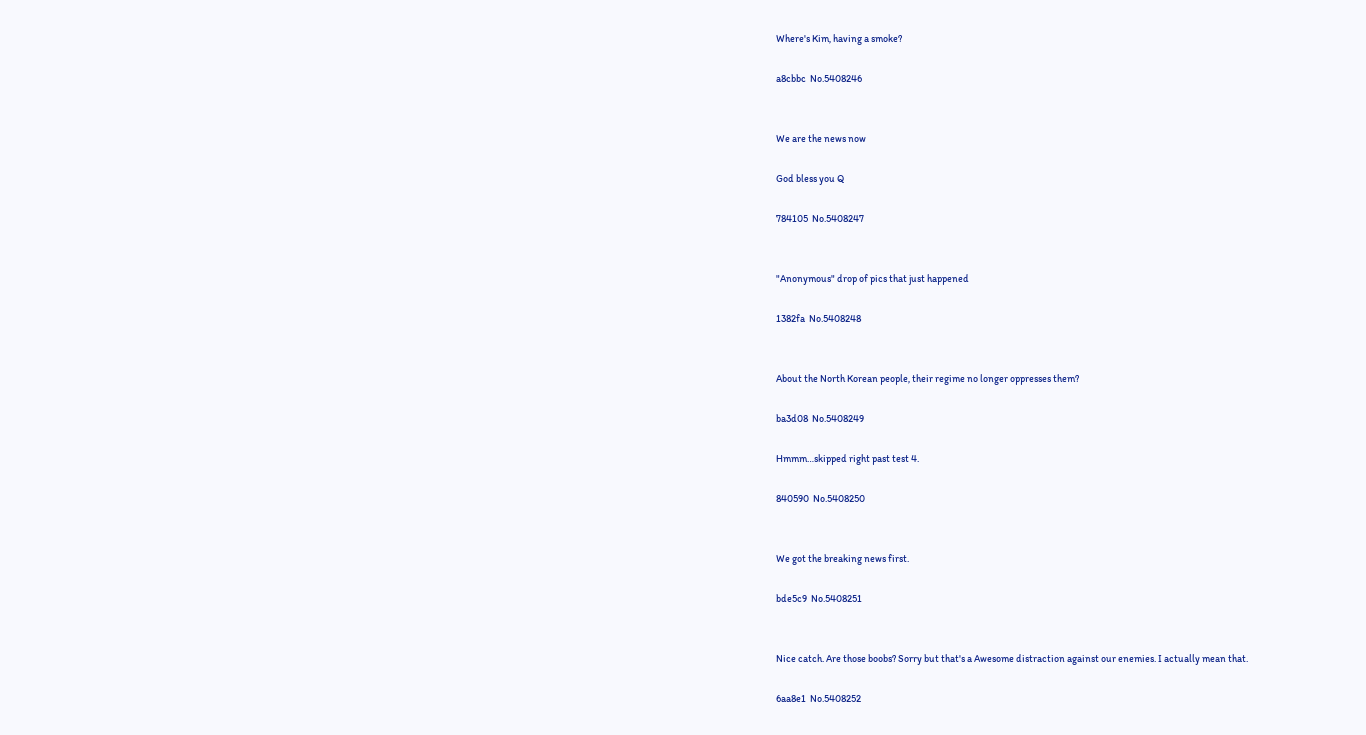Where's Kim, having a smoke?

a8cbbc  No.5408246


We are the news now

God bless you Q

784105  No.5408247


"Anonymous" drop of pics that just happened

1382fa  No.5408248


About the North Korean people, their regime no longer oppresses them?

ba3d08  No.5408249

Hmmm…skipped right past test 4.

840590  No.5408250


We got the breaking news first.

bde5c9  No.5408251


Nice catch. Are those boobs? Sorry but that's a Awesome distraction against our enemies. I actually mean that.

6aa8e1  No.5408252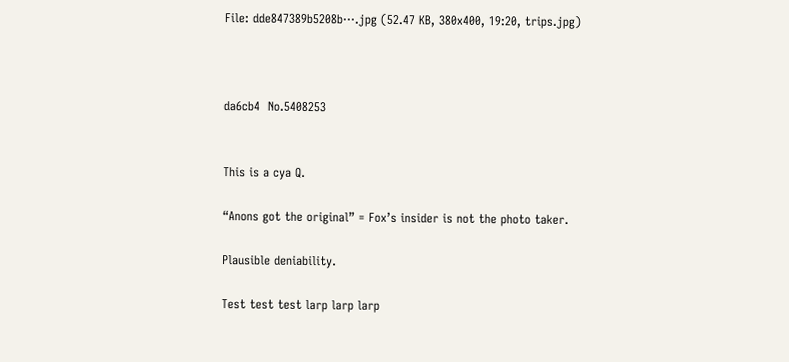File: dde847389b5208b⋯.jpg (52.47 KB, 380x400, 19:20, trips.jpg)



da6cb4  No.5408253


This is a cya Q.

“Anons got the original” = Fox’s insider is not the photo taker.

Plausible deniability.

Test test test larp larp larp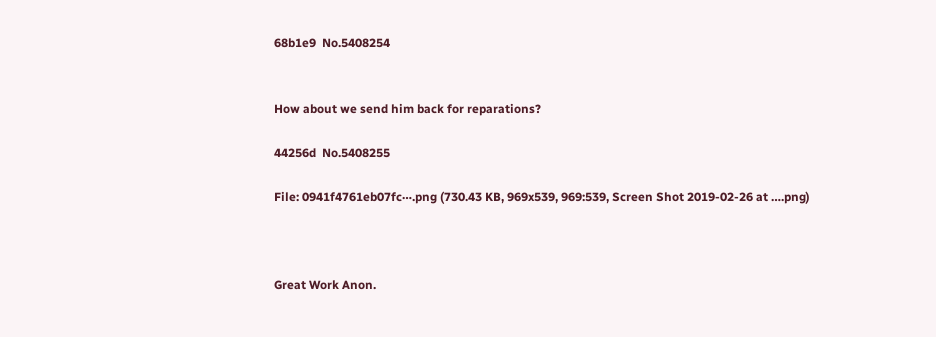68b1e9  No.5408254


How about we send him back for reparations?

44256d  No.5408255

File: 0941f4761eb07fc⋯.png (730.43 KB, 969x539, 969:539, Screen Shot 2019-02-26 at ….png)



Great Work Anon.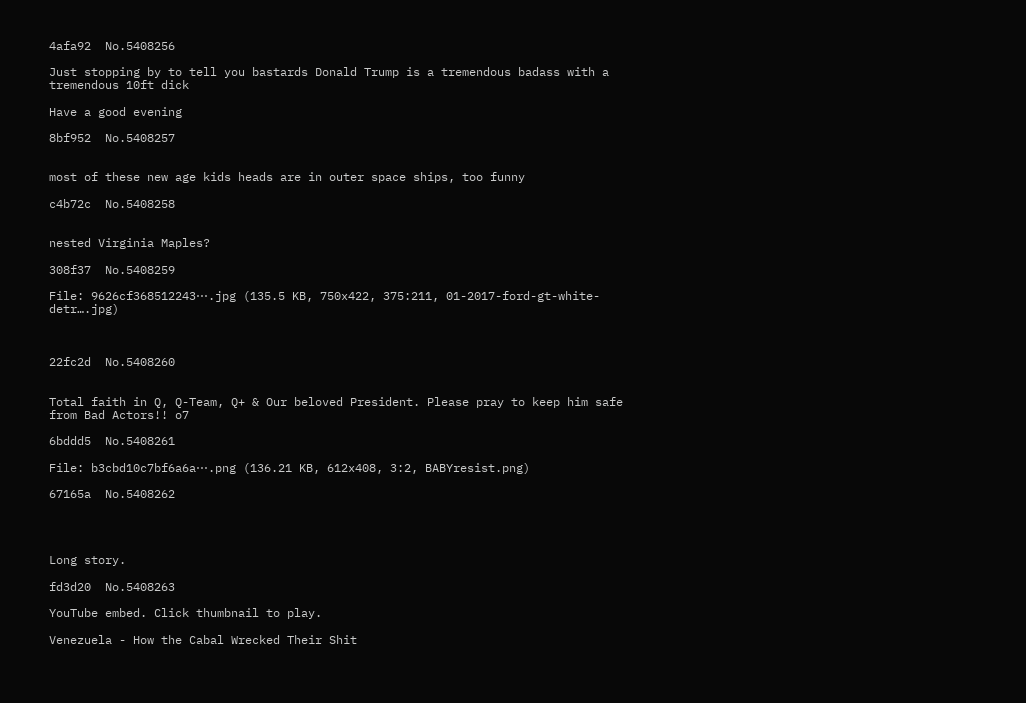4afa92  No.5408256

Just stopping by to tell you bastards Donald Trump is a tremendous badass with a tremendous 10ft dick

Have a good evening

8bf952  No.5408257


most of these new age kids heads are in outer space ships, too funny

c4b72c  No.5408258


nested Virginia Maples?

308f37  No.5408259

File: 9626cf368512243⋯.jpg (135.5 KB, 750x422, 375:211, 01-2017-ford-gt-white-detr….jpg)



22fc2d  No.5408260


Total faith in Q, Q-Team, Q+ & Our beloved President. Please pray to keep him safe from Bad Actors!! o7

6bddd5  No.5408261

File: b3cbd10c7bf6a6a⋯.png (136.21 KB, 612x408, 3:2, BABYresist.png)

67165a  No.5408262




Long story.

fd3d20  No.5408263

YouTube embed. Click thumbnail to play.

Venezuela - How the Cabal Wrecked Their Shit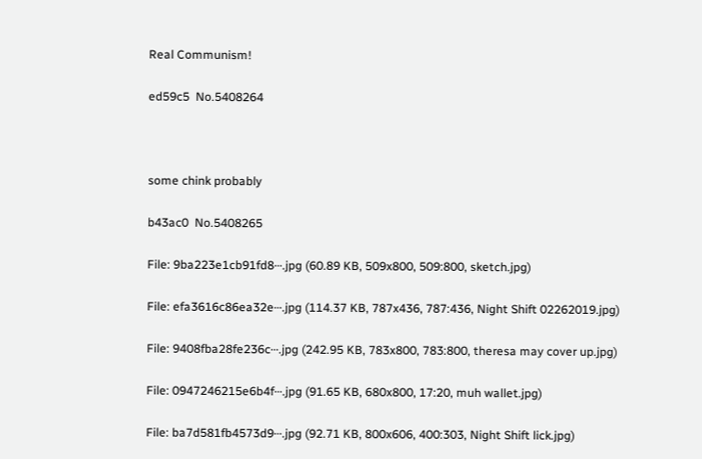Real Communism!

ed59c5  No.5408264



some chink probably

b43ac0  No.5408265

File: 9ba223e1cb91fd8⋯.jpg (60.89 KB, 509x800, 509:800, sketch.jpg)

File: efa3616c86ea32e⋯.jpg (114.37 KB, 787x436, 787:436, Night Shift 02262019.jpg)

File: 9408fba28fe236c⋯.jpg (242.95 KB, 783x800, 783:800, theresa may cover up.jpg)

File: 0947246215e6b4f⋯.jpg (91.65 KB, 680x800, 17:20, muh wallet.jpg)

File: ba7d581fb4573d9⋯.jpg (92.71 KB, 800x606, 400:303, Night Shift lick.jpg)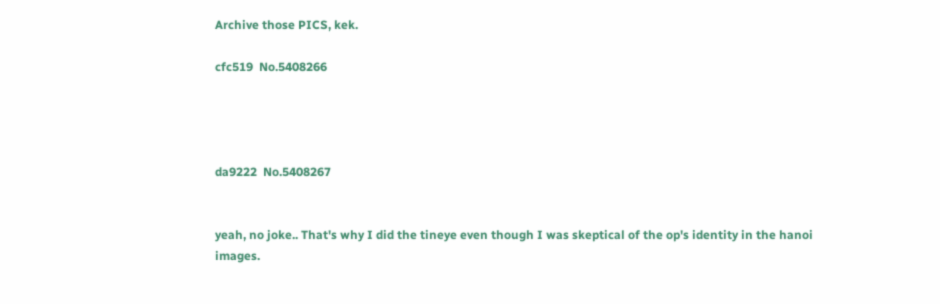Archive those PICS, kek.

cfc519  No.5408266




da9222  No.5408267


yeah, no joke.. That's why I did the tineye even though I was skeptical of the op's identity in the hanoi images.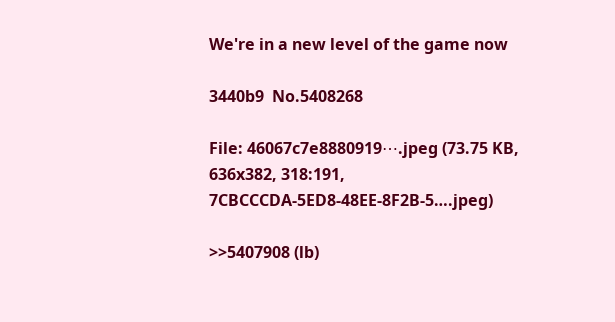We're in a new level of the game now

3440b9  No.5408268

File: 46067c7e8880919⋯.jpeg (73.75 KB, 636x382, 318:191, 7CBCCCDA-5ED8-48EE-8F2B-5….jpeg)

>>5407908 (lb)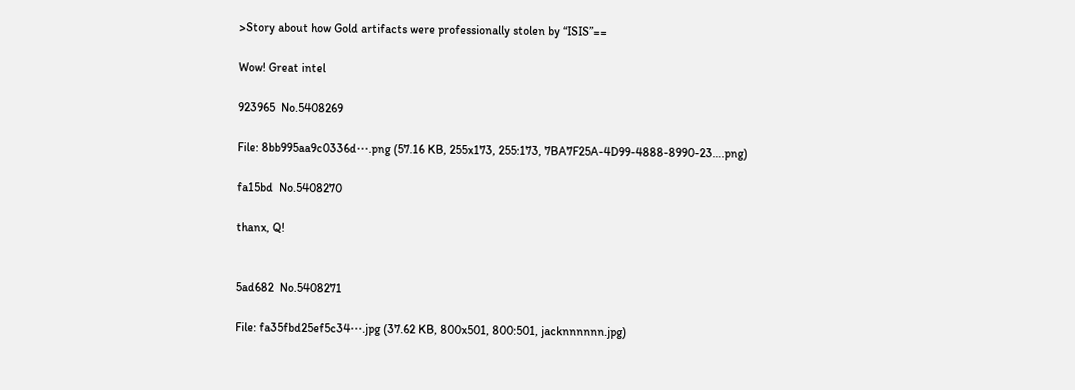>Story about how Gold artifacts were professionally stolen by “ISIS”==

Wow! Great intel

923965  No.5408269

File: 8bb995aa9c0336d⋯.png (57.16 KB, 255x173, 255:173, 7BA7F25A-4D99-4888-8990-23….png)

fa15bd  No.5408270

thanx, Q!


5ad682  No.5408271

File: fa35fbd25ef5c34⋯.jpg (37.62 KB, 800x501, 800:501, jacknnnnnn.jpg)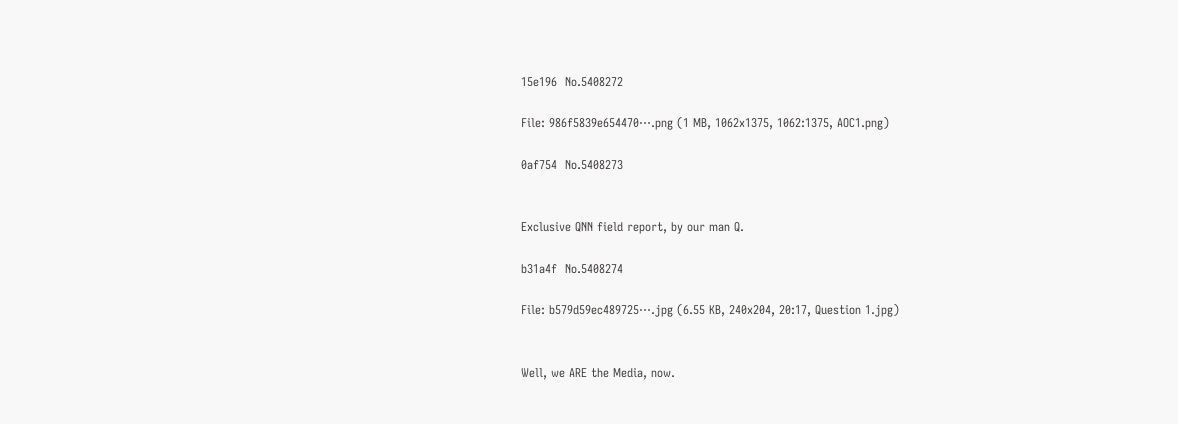15e196  No.5408272

File: 986f5839e654470⋯.png (1 MB, 1062x1375, 1062:1375, AOC1.png)

0af754  No.5408273


Exclusive QNN field report, by our man Q.

b31a4f  No.5408274

File: b579d59ec489725⋯.jpg (6.55 KB, 240x204, 20:17, Question 1.jpg)


Well, we ARE the Media, now.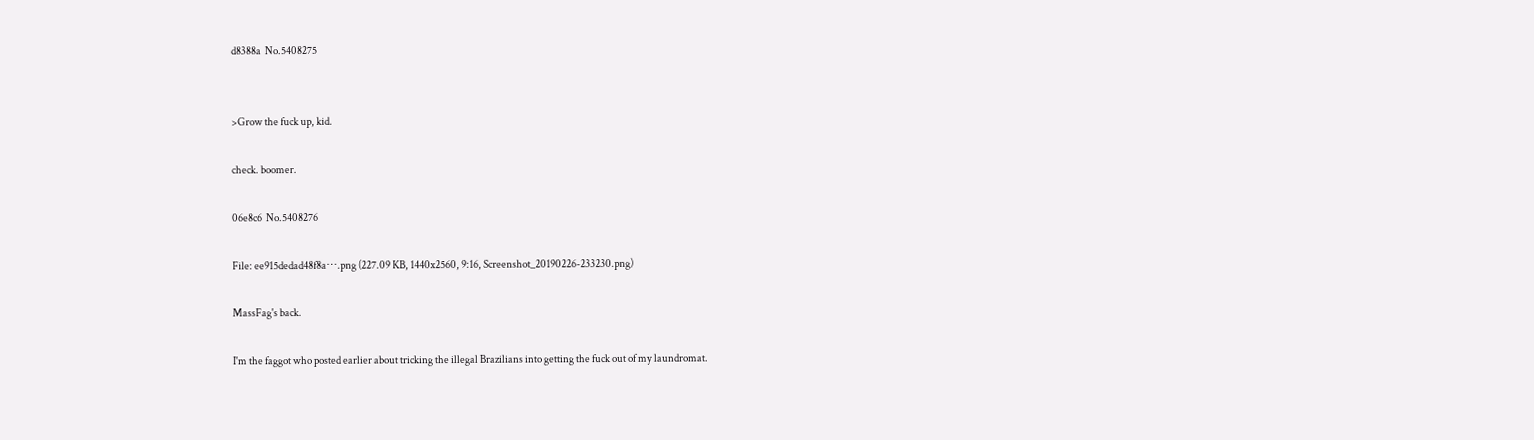d8388a  No.5408275


>Grow the fuck up, kid.

check. boomer.

06e8c6  No.5408276

File: ee915dedad48f8a⋯.png (227.09 KB, 1440x2560, 9:16, Screenshot_20190226-233230.png)

MassFag's back.

I'm the faggot who posted earlier about tricking the illegal Brazilians into getting the fuck out of my laundromat.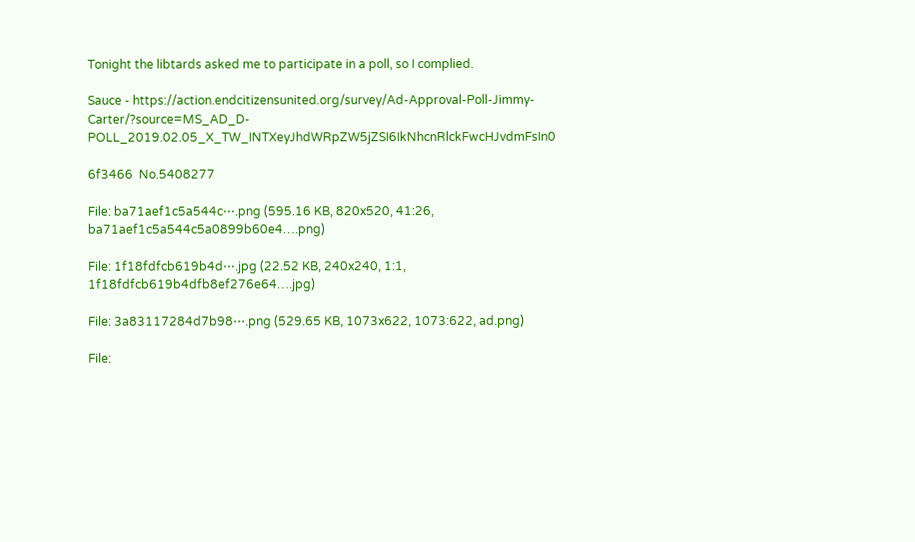Tonight the libtards asked me to participate in a poll, so I complied.

Sauce - https://action.endcitizensunited.org/survey/Ad-Approval-Poll-Jimmy-Carter/?source=MS_AD_D-POLL_2019.02.05_X_TW_INTXeyJhdWRpZW5jZSI6IkNhcnRlckFwcHJvdmFsIn0

6f3466  No.5408277

File: ba71aef1c5a544c⋯.png (595.16 KB, 820x520, 41:26, ba71aef1c5a544c5a0899b60e4….png)

File: 1f18fdfcb619b4d⋯.jpg (22.52 KB, 240x240, 1:1, 1f18fdfcb619b4dfb8ef276e64….jpg)

File: 3a83117284d7b98⋯.png (529.65 KB, 1073x622, 1073:622, ad.png)

File: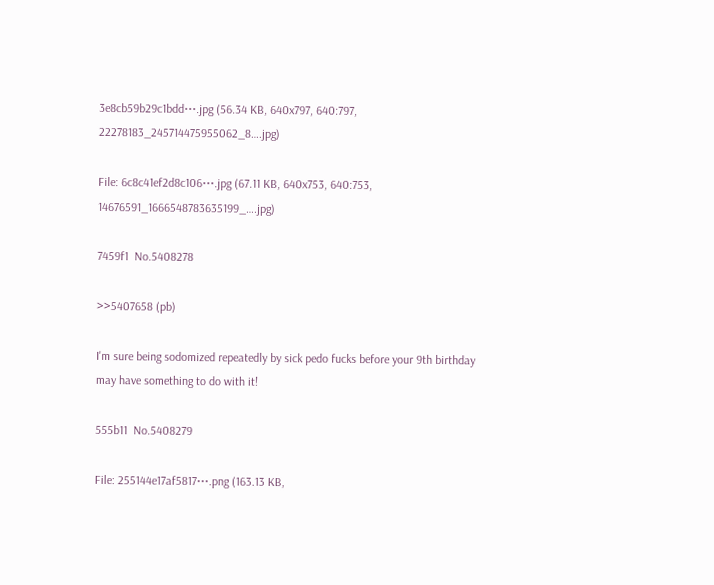3e8cb59b29c1bdd⋯.jpg (56.34 KB, 640x797, 640:797, 22278183_245714475955062_8….jpg)

File: 6c8c41ef2d8c106⋯.jpg (67.11 KB, 640x753, 640:753, 14676591_1666548783635199_….jpg)

7459f1  No.5408278

>>5407658 (pb)

I'm sure being sodomized repeatedly by sick pedo fucks before your 9th birthday may have something to do with it!

555b11  No.5408279

File: 255144e17af5817⋯.png (163.13 KB,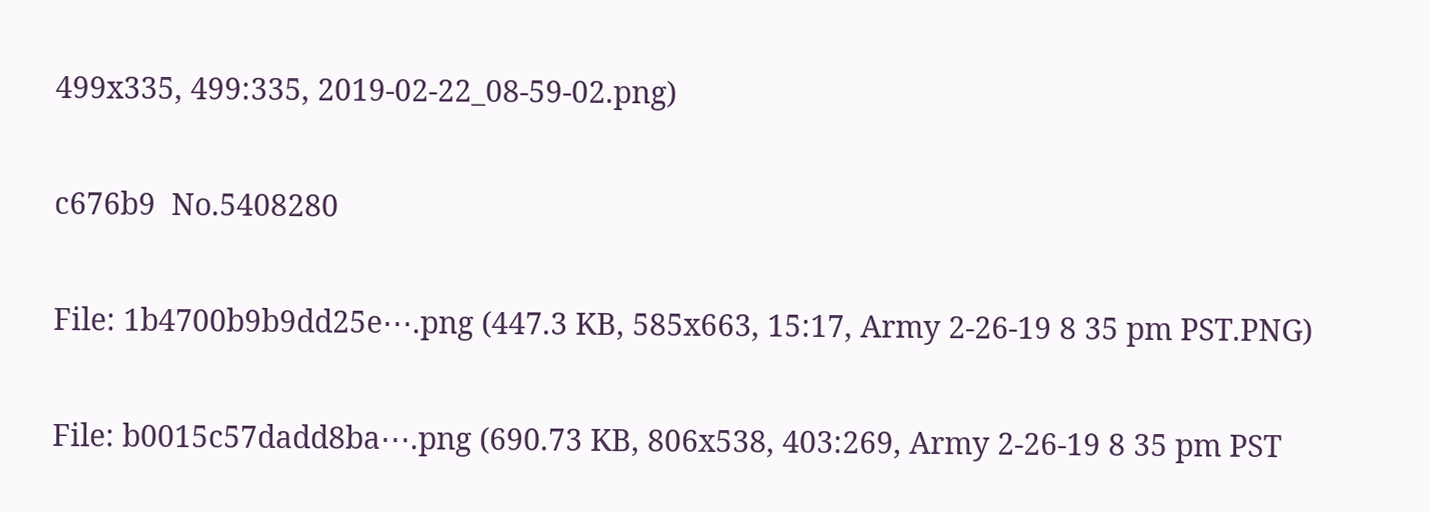499x335, 499:335, 2019-02-22_08-59-02.png)

c676b9  No.5408280

File: 1b4700b9b9dd25e⋯.png (447.3 KB, 585x663, 15:17, Army 2-26-19 8 35 pm PST.PNG)

File: b0015c57dadd8ba⋯.png (690.73 KB, 806x538, 403:269, Army 2-26-19 8 35 pm PST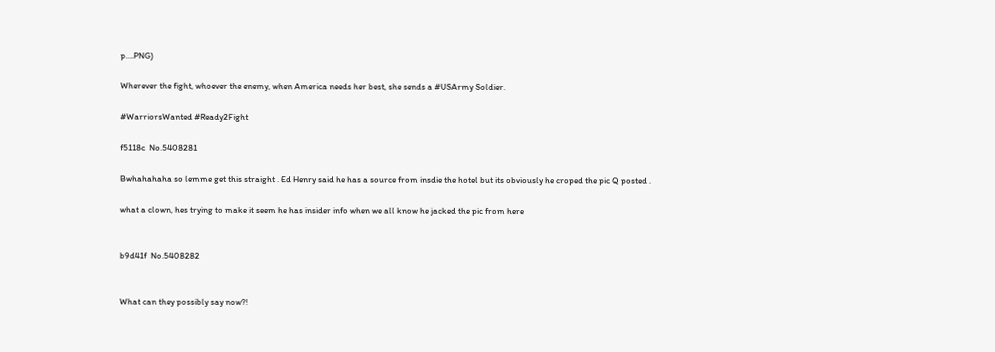p….PNG)

Wherever the fight, whoever the enemy, when America needs her best, she sends a #USArmy Soldier.

#WarriorsWanted #Ready2Fight

f5118c  No.5408281

Bwhahahaha so lemme get this straight . Ed Henry said he has a source from insdie the hotel but its obviously he croped the pic Q posted .

what a clown, hes trying to make it seem he has insider info when we all know he jacked the pic from here


b9d41f  No.5408282


What can they possibly say now?!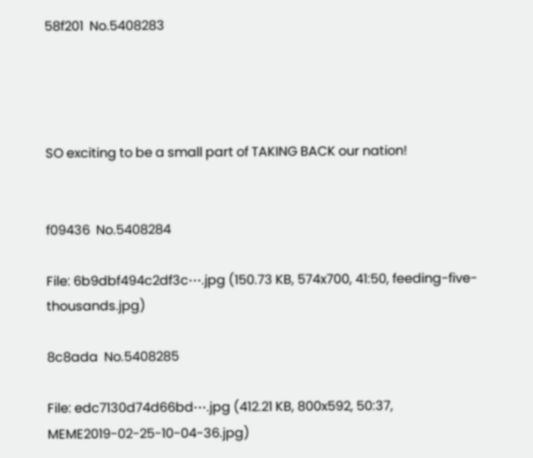58f201  No.5408283




SO exciting to be a small part of TAKING BACK our nation!


f09436  No.5408284

File: 6b9dbf494c2df3c⋯.jpg (150.73 KB, 574x700, 41:50, feeding-five-thousands.jpg)

8c8ada  No.5408285

File: edc7130d74d66bd⋯.jpg (412.21 KB, 800x592, 50:37, MEME2019-02-25-10-04-36.jpg)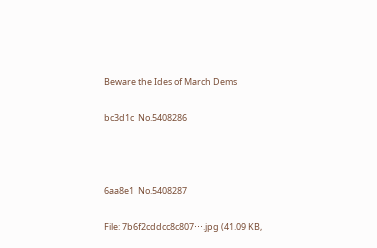Beware the Ides of March Dems

bc3d1c  No.5408286



6aa8e1  No.5408287

File: 7b6f2cddcc8c807⋯.jpg (41.09 KB,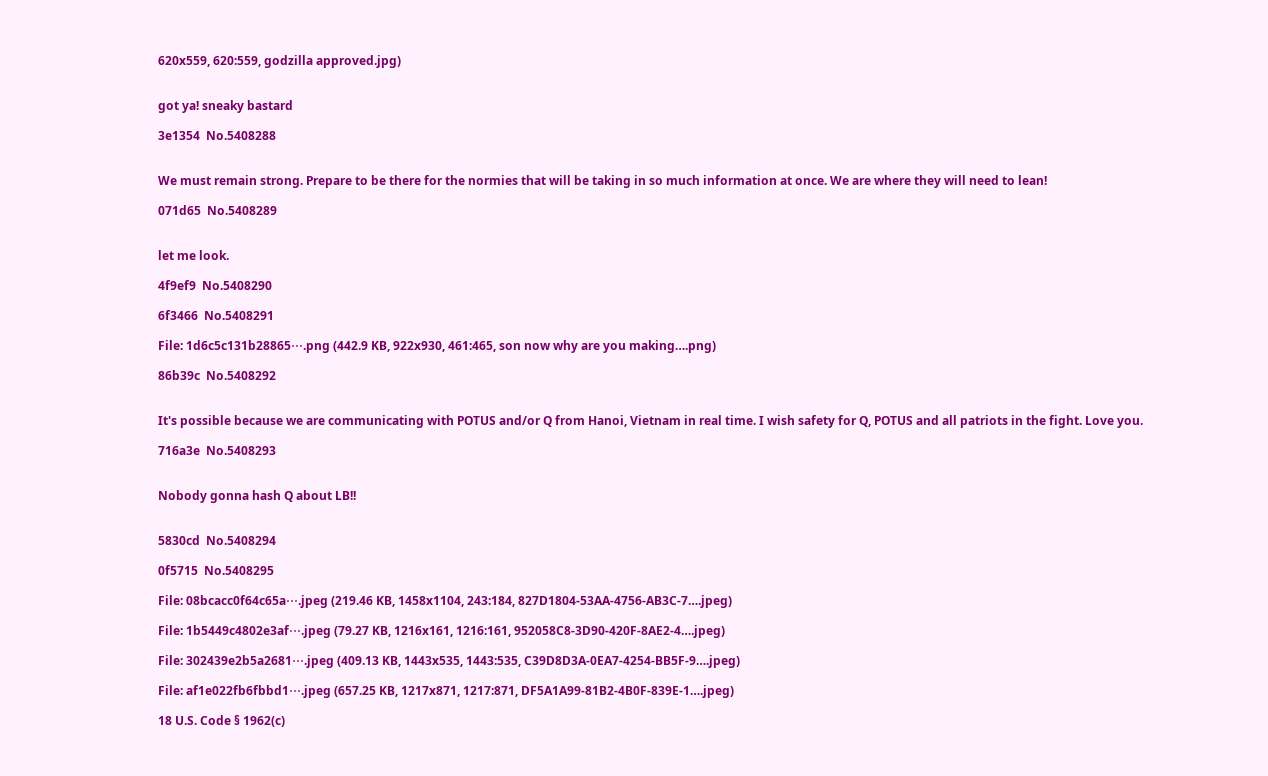620x559, 620:559, godzilla approved.jpg)


got ya! sneaky bastard

3e1354  No.5408288


We must remain strong. Prepare to be there for the normies that will be taking in so much information at once. We are where they will need to lean!

071d65  No.5408289


let me look.

4f9ef9  No.5408290

6f3466  No.5408291

File: 1d6c5c131b28865⋯.png (442.9 KB, 922x930, 461:465, son now why are you making….png)

86b39c  No.5408292


It's possible because we are communicating with POTUS and/or Q from Hanoi, Vietnam in real time. I wish safety for Q, POTUS and all patriots in the fight. Love you.

716a3e  No.5408293


Nobody gonna hash Q about LB!!


5830cd  No.5408294

0f5715  No.5408295

File: 08bcacc0f64c65a⋯.jpeg (219.46 KB, 1458x1104, 243:184, 827D1804-53AA-4756-AB3C-7….jpeg)

File: 1b5449c4802e3af⋯.jpeg (79.27 KB, 1216x161, 1216:161, 952058C8-3D90-420F-8AE2-4….jpeg)

File: 302439e2b5a2681⋯.jpeg (409.13 KB, 1443x535, 1443:535, C39D8D3A-0EA7-4254-BB5F-9….jpeg)

File: af1e022fb6fbbd1⋯.jpeg (657.25 KB, 1217x871, 1217:871, DF5A1A99-81B2-4B0F-839E-1….jpeg)

18 U.S. Code § 1962(c)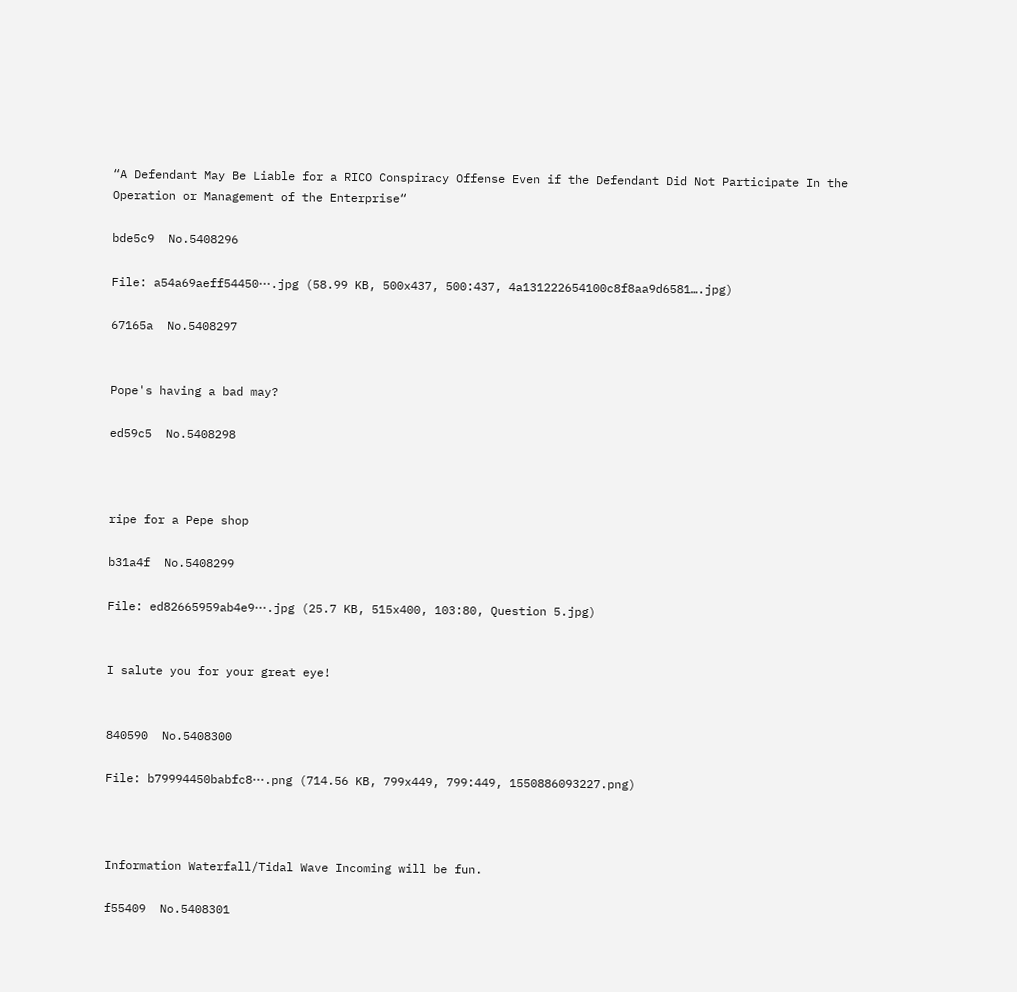“A Defendant May Be Liable for a RICO Conspiracy Offense Even if the Defendant Did Not Participate In the Operation or Management of the Enterprise“

bde5c9  No.5408296

File: a54a69aeff54450⋯.jpg (58.99 KB, 500x437, 500:437, 4a131222654100c8f8aa9d6581….jpg)

67165a  No.5408297


Pope's having a bad may?

ed59c5  No.5408298



ripe for a Pepe shop

b31a4f  No.5408299

File: ed82665959ab4e9⋯.jpg (25.7 KB, 515x400, 103:80, Question 5.jpg)


I salute you for your great eye!


840590  No.5408300

File: b79994450babfc8⋯.png (714.56 KB, 799x449, 799:449, 1550886093227.png)



Information Waterfall/Tidal Wave Incoming will be fun.

f55409  No.5408301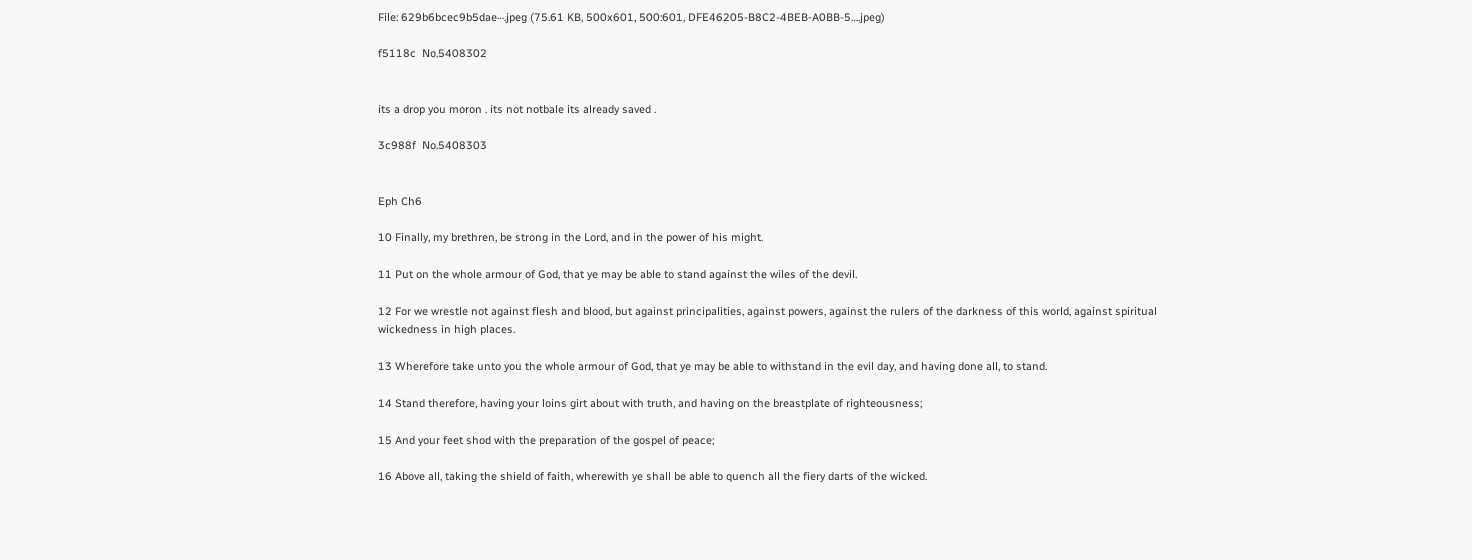File: 629b6bcec9b5dae⋯.jpeg (75.61 KB, 500x601, 500:601, DFE46205-B8C2-4BEB-A0BB-5….jpeg)

f5118c  No.5408302


its a drop you moron . its not notbale its already saved .

3c988f  No.5408303


Eph Ch6

10 Finally, my brethren, be strong in the Lord, and in the power of his might.

11 Put on the whole armour of God, that ye may be able to stand against the wiles of the devil.

12 For we wrestle not against flesh and blood, but against principalities, against powers, against the rulers of the darkness of this world, against spiritual wickedness in high places.

13 Wherefore take unto you the whole armour of God, that ye may be able to withstand in the evil day, and having done all, to stand.

14 Stand therefore, having your loins girt about with truth, and having on the breastplate of righteousness;

15 And your feet shod with the preparation of the gospel of peace;

16 Above all, taking the shield of faith, wherewith ye shall be able to quench all the fiery darts of the wicked.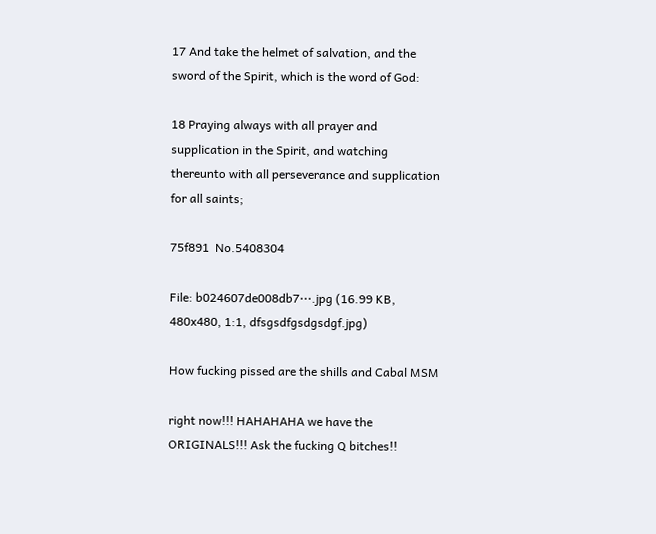17 And take the helmet of salvation, and the sword of the Spirit, which is the word of God:

18 Praying always with all prayer and supplication in the Spirit, and watching thereunto with all perseverance and supplication for all saints;

75f891  No.5408304

File: b024607de008db7⋯.jpg (16.99 KB, 480x480, 1:1, dfsgsdfgsdgsdgf.jpg)

How fucking pissed are the shills and Cabal MSM

right now!!! HAHAHAHA we have the ORIGINALS!!! Ask the fucking Q bitches!!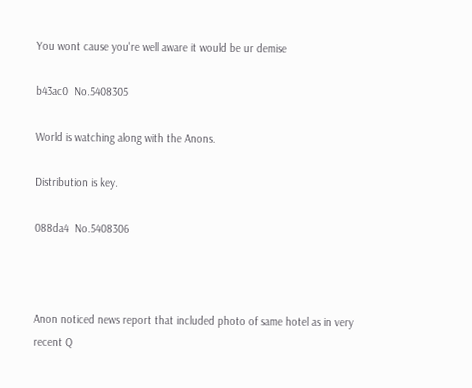You wont cause you're well aware it would be ur demise

b43ac0  No.5408305

World is watching along with the Anons.

Distribution is key.

088da4  No.5408306



Anon noticed news report that included photo of same hotel as in very recent Q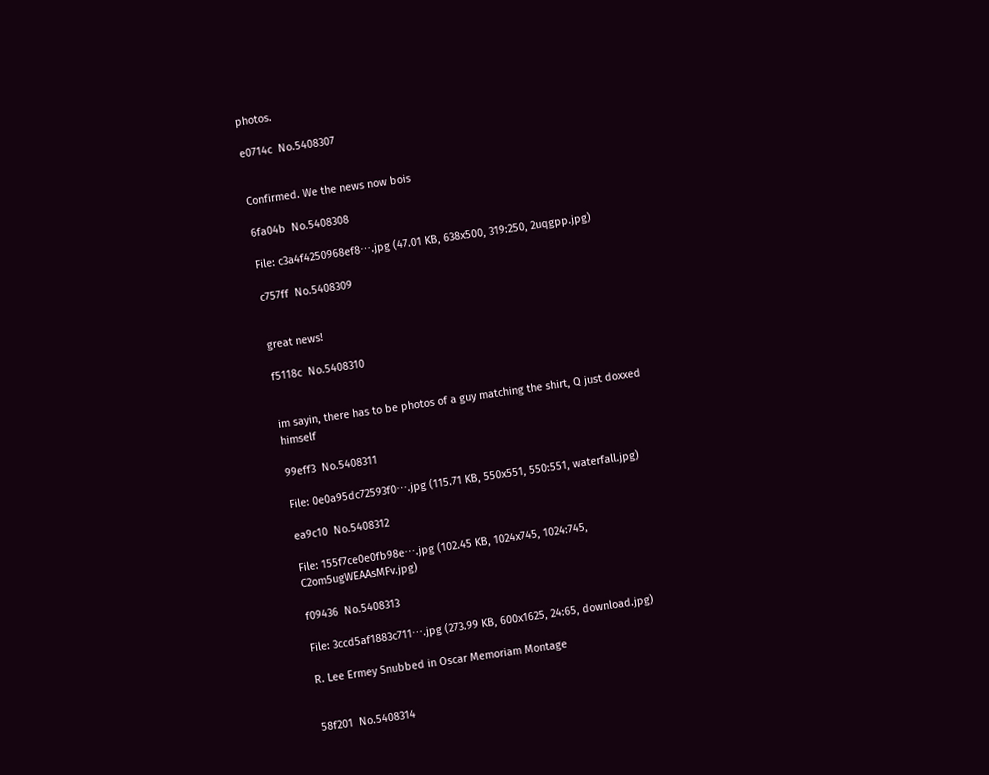photos.

e0714c  No.5408307


Confirmed. We the news now bois

6fa04b  No.5408308

File: c3a4f4250968ef8⋯.jpg (47.01 KB, 638x500, 319:250, 2uqgpp.jpg)

c757ff  No.5408309


great news!

f5118c  No.5408310


im sayin, there has to be photos of a guy matching the shirt, Q just doxxed himself

99eff3  No.5408311

File: 0e0a95dc72593f0⋯.jpg (115.71 KB, 550x551, 550:551, waterfall.jpg)

ea9c10  No.5408312

File: 155f7ce0e0fb98e⋯.jpg (102.45 KB, 1024x745, 1024:745, C2om5ugWEAAsMFv.jpg)

f09436  No.5408313

File: 3ccd5af1883c711⋯.jpg (273.99 KB, 600x1625, 24:65, download.jpg)

R. Lee Ermey Snubbed in Oscar Memoriam Montage


58f201  No.5408314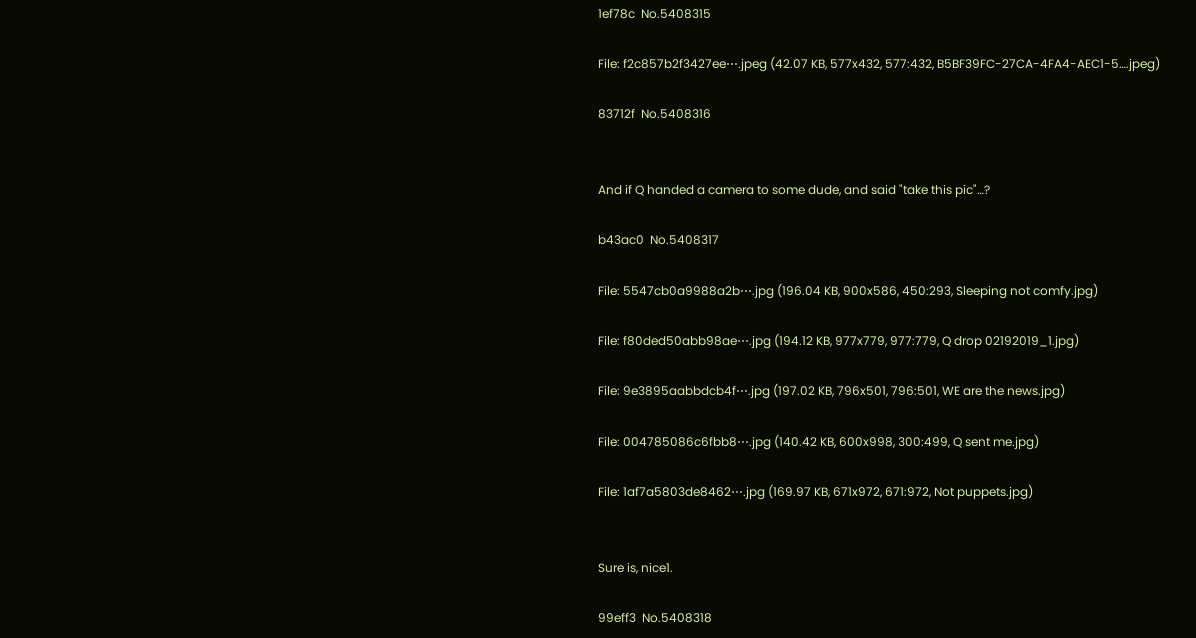1ef78c  No.5408315

File: f2c857b2f3427ee⋯.jpeg (42.07 KB, 577x432, 577:432, B5BF39FC-27CA-4FA4-AEC1-5….jpeg)

83712f  No.5408316


And if Q handed a camera to some dude, and said "take this pic"…?

b43ac0  No.5408317

File: 5547cb0a9988a2b⋯.jpg (196.04 KB, 900x586, 450:293, Sleeping not comfy.jpg)

File: f80ded50abb98ae⋯.jpg (194.12 KB, 977x779, 977:779, Q drop 02192019_1.jpg)

File: 9e3895aabbdcb4f⋯.jpg (197.02 KB, 796x501, 796:501, WE are the news.jpg)

File: 004785086c6fbb8⋯.jpg (140.42 KB, 600x998, 300:499, Q sent me.jpg)

File: 1af7a5803de8462⋯.jpg (169.97 KB, 671x972, 671:972, Not puppets.jpg)


Sure is, nice1.

99eff3  No.5408318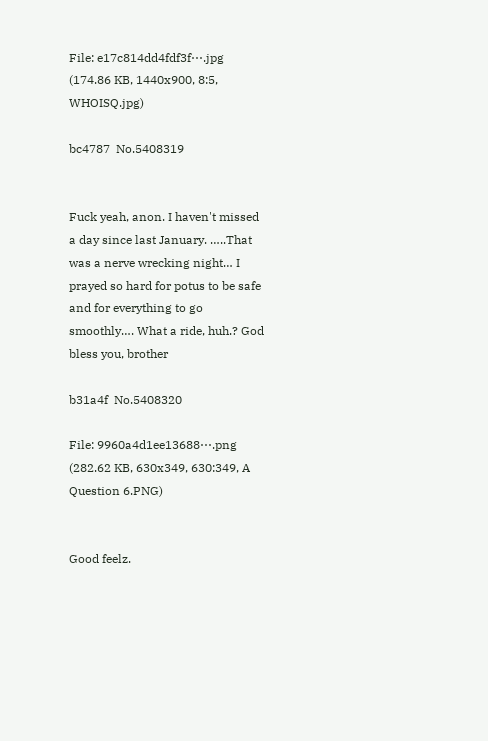File: e17c814dd4fdf3f⋯.jpg (174.86 KB, 1440x900, 8:5, WHOISQ.jpg)

bc4787  No.5408319


Fuck yeah, anon. I haven't missed a day since last January. …..That was a nerve wrecking night… I prayed so hard for potus to be safe and for everything to go smoothly…. What a ride, huh.? God bless you, brother

b31a4f  No.5408320

File: 9960a4d1ee13688⋯.png (282.62 KB, 630x349, 630:349, A Question 6.PNG)


Good feelz.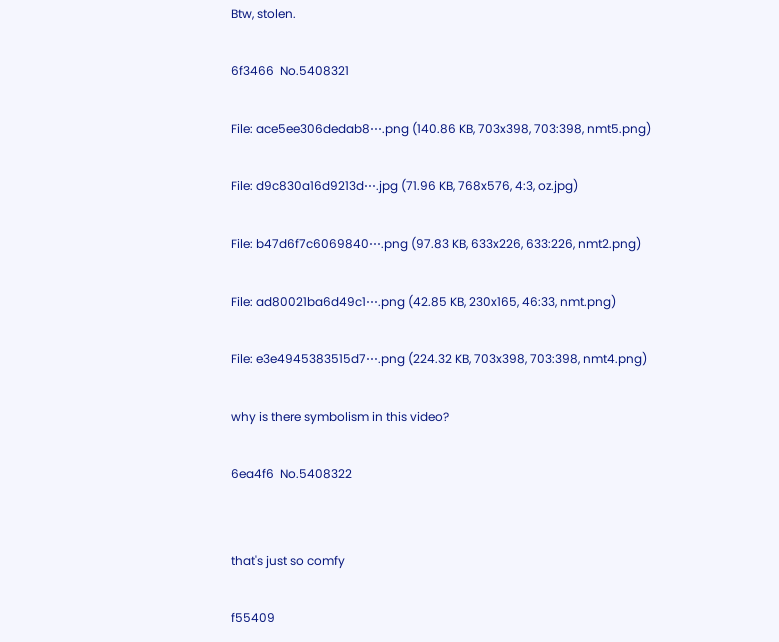Btw, stolen.

6f3466  No.5408321

File: ace5ee306dedab8⋯.png (140.86 KB, 703x398, 703:398, nmt5.png)

File: d9c830a16d9213d⋯.jpg (71.96 KB, 768x576, 4:3, oz.jpg)

File: b47d6f7c6069840⋯.png (97.83 KB, 633x226, 633:226, nmt2.png)

File: ad80021ba6d49c1⋯.png (42.85 KB, 230x165, 46:33, nmt.png)

File: e3e4945383515d7⋯.png (224.32 KB, 703x398, 703:398, nmt4.png)

why is there symbolism in this video?

6ea4f6  No.5408322


that's just so comfy

f55409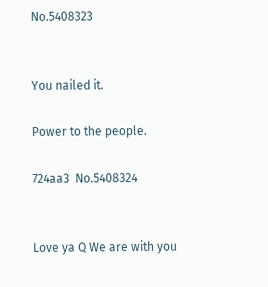No.5408323


You nailed it.

Power to the people.

724aa3  No.5408324


Love ya Q We are with you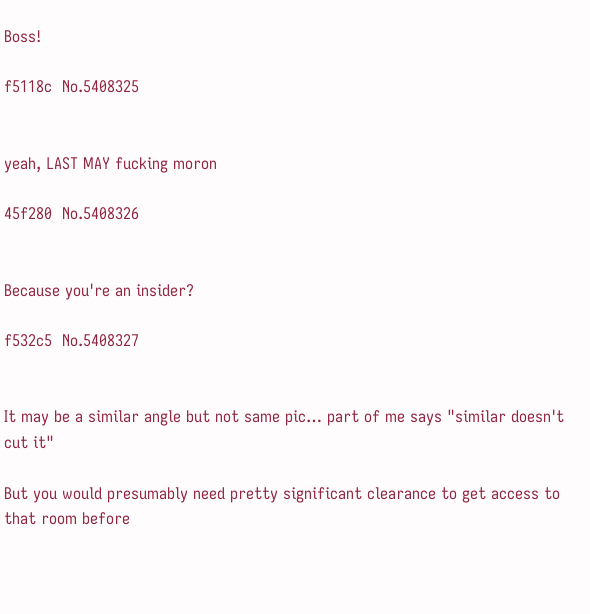Boss!

f5118c  No.5408325


yeah, LAST MAY fucking moron

45f280  No.5408326


Because you're an insider?

f532c5  No.5408327


It may be a similar angle but not same pic… part of me says "similar doesn't cut it"

But you would presumably need pretty significant clearance to get access to that room before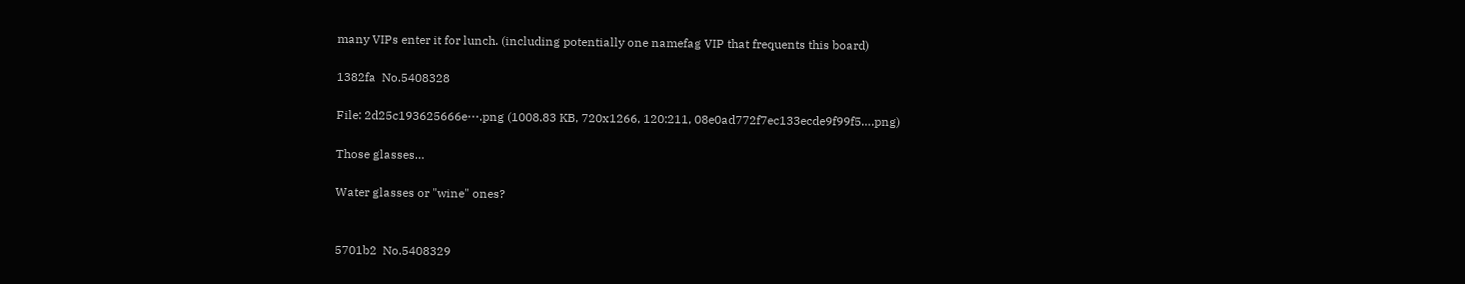many VIPs enter it for lunch. (including potentially one namefag VIP that frequents this board)

1382fa  No.5408328

File: 2d25c193625666e⋯.png (1008.83 KB, 720x1266, 120:211, 08e0ad772f7ec133ecde9f99f5….png)

Those glasses…

Water glasses or "wine" ones?


5701b2  No.5408329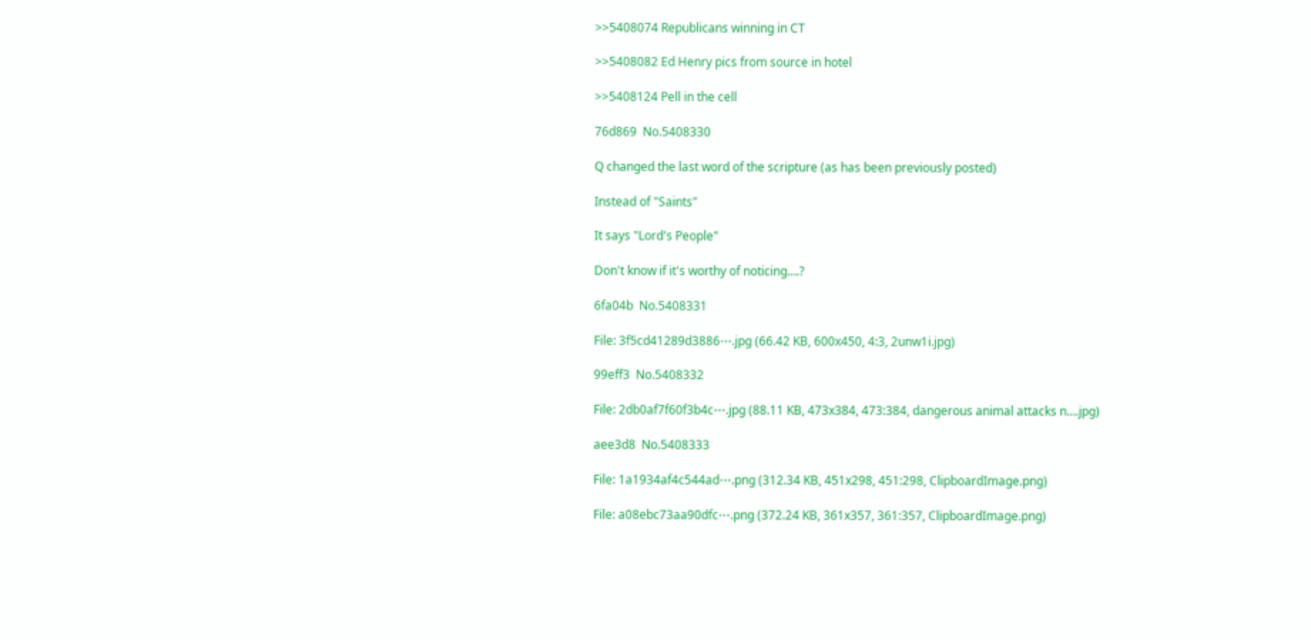>>5408074 Republicans winning in CT

>>5408082 Ed Henry pics from source in hotel

>>5408124 Pell in the cell

76d869  No.5408330

Q changed the last word of the scripture (as has been previously posted)

Instead of "Saints"

It says "Lord's People"

Don't know if it's worthy of noticing….?

6fa04b  No.5408331

File: 3f5cd41289d3886⋯.jpg (66.42 KB, 600x450, 4:3, 2unw1i.jpg)

99eff3  No.5408332

File: 2db0af7f60f3b4c⋯.jpg (88.11 KB, 473x384, 473:384, dangerous animal attacks n….jpg)

aee3d8  No.5408333

File: 1a1934af4c544ad⋯.png (312.34 KB, 451x298, 451:298, ClipboardImage.png)

File: a08ebc73aa90dfc⋯.png (372.24 KB, 361x357, 361:357, ClipboardImage.png)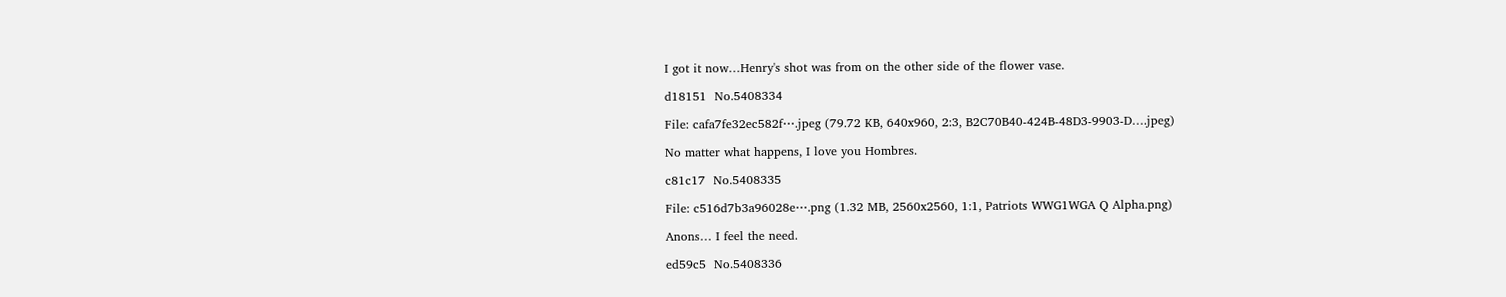I got it now…Henry's shot was from on the other side of the flower vase.

d18151  No.5408334

File: cafa7fe32ec582f⋯.jpeg (79.72 KB, 640x960, 2:3, B2C70B40-424B-48D3-9903-D….jpeg)

No matter what happens, I love you Hombres.

c81c17  No.5408335

File: c516d7b3a96028e⋯.png (1.32 MB, 2560x2560, 1:1, Patriots WWG1WGA Q Alpha.png)

Anons… I feel the need.

ed59c5  No.5408336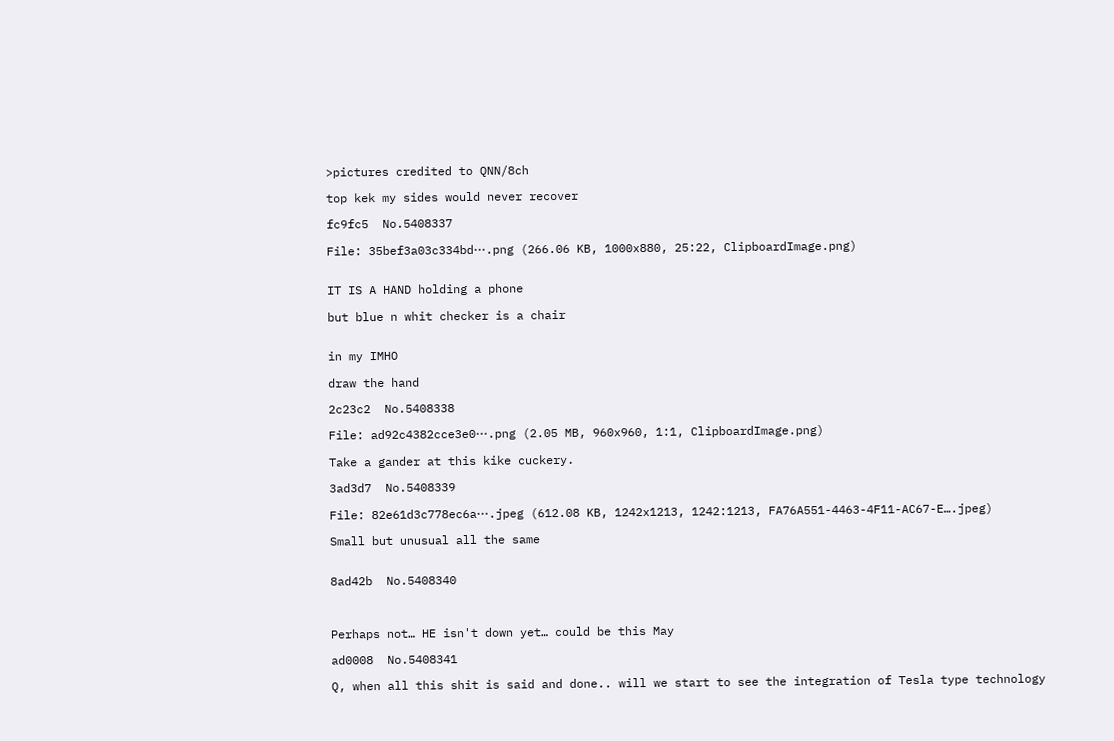>pictures credited to QNN/8ch

top kek my sides would never recover

fc9fc5  No.5408337

File: 35bef3a03c334bd⋯.png (266.06 KB, 1000x880, 25:22, ClipboardImage.png)


IT IS A HAND holding a phone

but blue n whit checker is a chair


in my IMHO

draw the hand

2c23c2  No.5408338

File: ad92c4382cce3e0⋯.png (2.05 MB, 960x960, 1:1, ClipboardImage.png)

Take a gander at this kike cuckery.

3ad3d7  No.5408339

File: 82e61d3c778ec6a⋯.jpeg (612.08 KB, 1242x1213, 1242:1213, FA76A551-4463-4F11-AC67-E….jpeg)

Small but unusual all the same


8ad42b  No.5408340



Perhaps not… HE isn't down yet… could be this May

ad0008  No.5408341

Q, when all this shit is said and done.. will we start to see the integration of Tesla type technology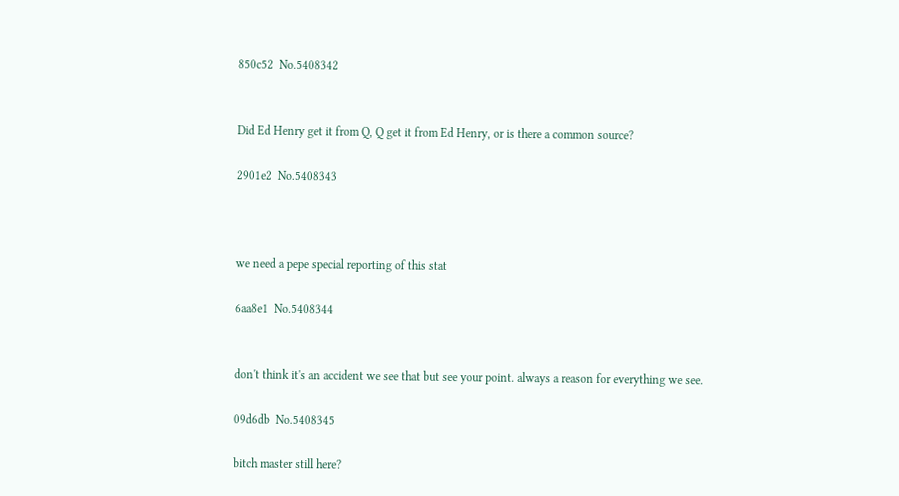850c52  No.5408342


Did Ed Henry get it from Q, Q get it from Ed Henry, or is there a common source?

2901e2  No.5408343



we need a pepe special reporting of this stat

6aa8e1  No.5408344


don't think it's an accident we see that but see your point. always a reason for everything we see.

09d6db  No.5408345

bitch master still here?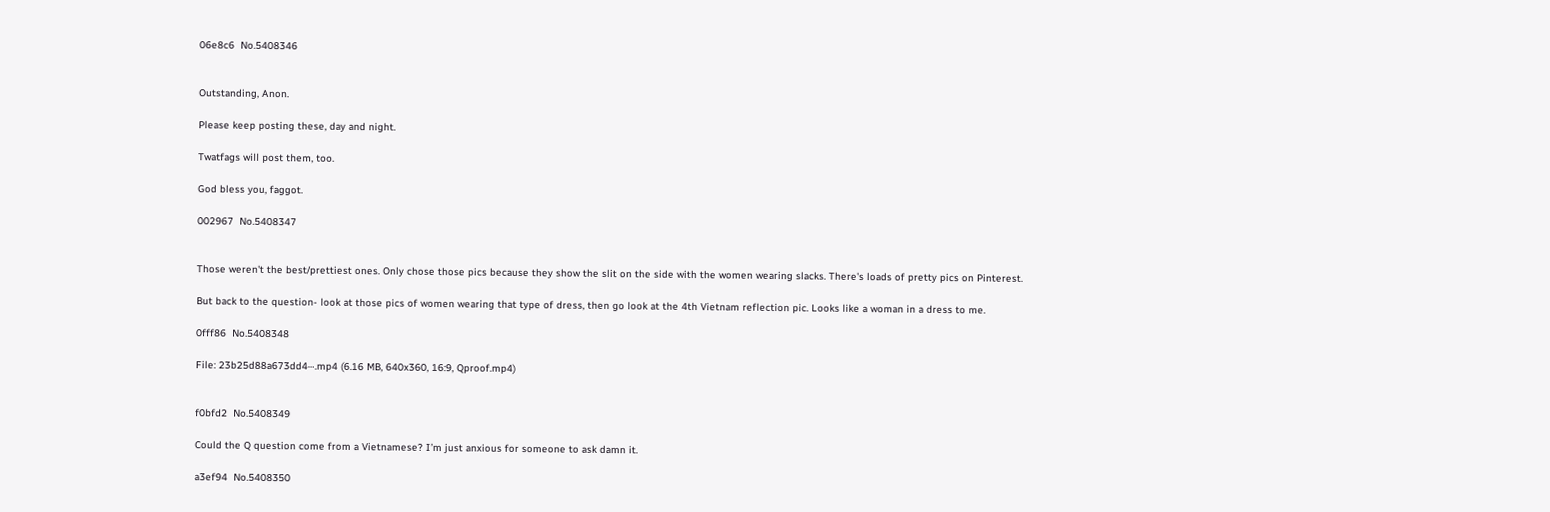06e8c6  No.5408346


Outstanding, Anon.

Please keep posting these, day and night.

Twatfags will post them, too.

God bless you, faggot.

002967  No.5408347


Those weren't the best/prettiest ones. Only chose those pics because they show the slit on the side with the women wearing slacks. There's loads of pretty pics on Pinterest.

But back to the question- look at those pics of women wearing that type of dress, then go look at the 4th Vietnam reflection pic. Looks like a woman in a dress to me.

0fff86  No.5408348

File: 23b25d88a673dd4⋯.mp4 (6.16 MB, 640x360, 16:9, Qproof.mp4)


f0bfd2  No.5408349

Could the Q question come from a Vietnamese? I’m just anxious for someone to ask damn it.

a3ef94  No.5408350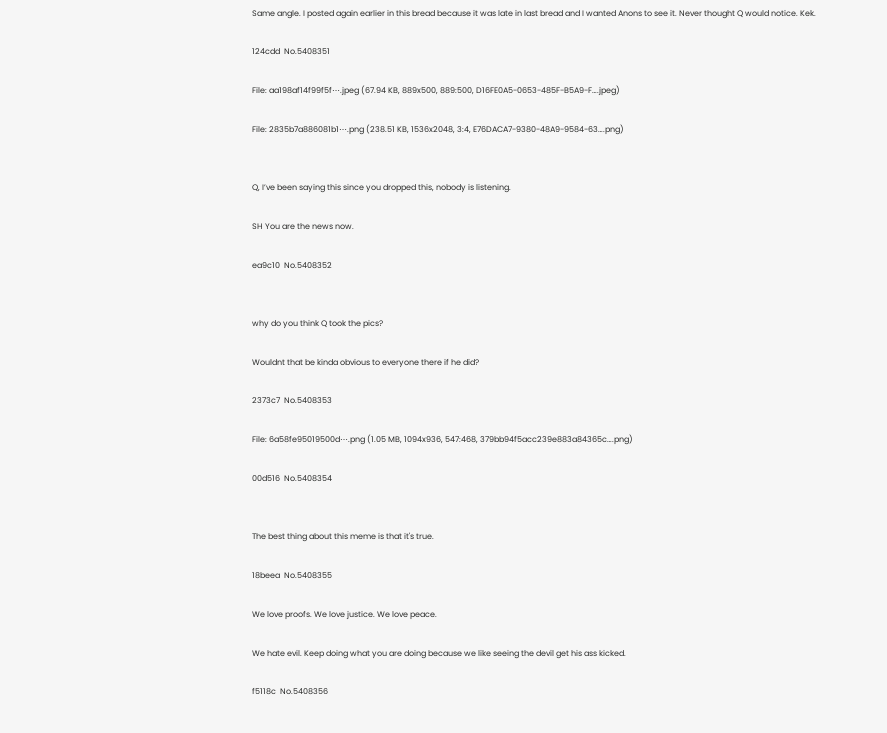Same angle. I posted again earlier in this bread because it was late in last bread and I wanted Anons to see it. Never thought Q would notice. Kek.

124cdd  No.5408351

File: aa198af14f99f5f⋯.jpeg (67.94 KB, 889x500, 889:500, D16FE0A5-0653-485F-B5A9-F….jpeg)

File: 2835b7a886081b1⋯.png (238.51 KB, 1536x2048, 3:4, E76DACA7-9380-48A9-9584-63….png)


Q, I’ve been saying this since you dropped this, nobody is listening.

SH You are the news now.

ea9c10  No.5408352


why do you think Q took the pics?

Wouldnt that be kinda obvious to everyone there if he did?

2373c7  No.5408353

File: 6a58fe95019500d⋯.png (1.05 MB, 1094x936, 547:468, 379bb94f5acc239e883a84365c….png)

00d516  No.5408354


The best thing about this meme is that it's true.

18beea  No.5408355

We love proofs. We love justice. We love peace.

We hate evil. Keep doing what you are doing because we like seeing the devil get his ass kicked.

f5118c  No.5408356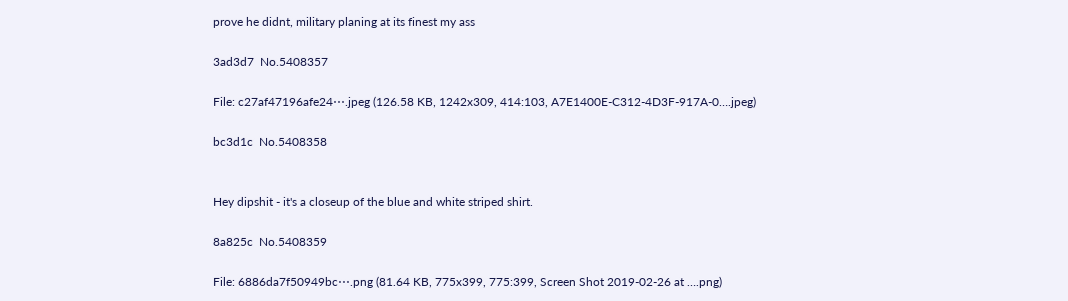prove he didnt, military planing at its finest my ass

3ad3d7  No.5408357

File: c27af47196afe24⋯.jpeg (126.58 KB, 1242x309, 414:103, A7E1400E-C312-4D3F-917A-0….jpeg)

bc3d1c  No.5408358


Hey dipshit - it's a closeup of the blue and white striped shirt.

8a825c  No.5408359

File: 6886da7f50949bc⋯.png (81.64 KB, 775x399, 775:399, Screen Shot 2019-02-26 at ….png)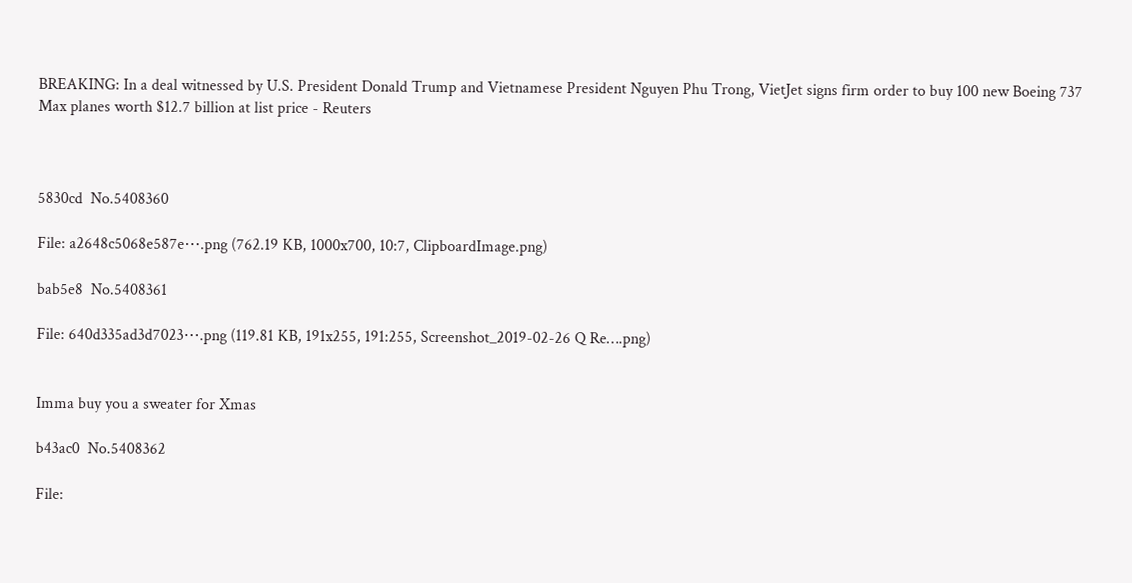BREAKING: In a deal witnessed by U.S. President Donald Trump and Vietnamese President Nguyen Phu Trong, VietJet signs firm order to buy 100 new Boeing 737 Max planes worth $12.7 billion at list price - Reuters



5830cd  No.5408360

File: a2648c5068e587e⋯.png (762.19 KB, 1000x700, 10:7, ClipboardImage.png)

bab5e8  No.5408361

File: 640d335ad3d7023⋯.png (119.81 KB, 191x255, 191:255, Screenshot_2019-02-26 Q Re….png)


Imma buy you a sweater for Xmas

b43ac0  No.5408362

File: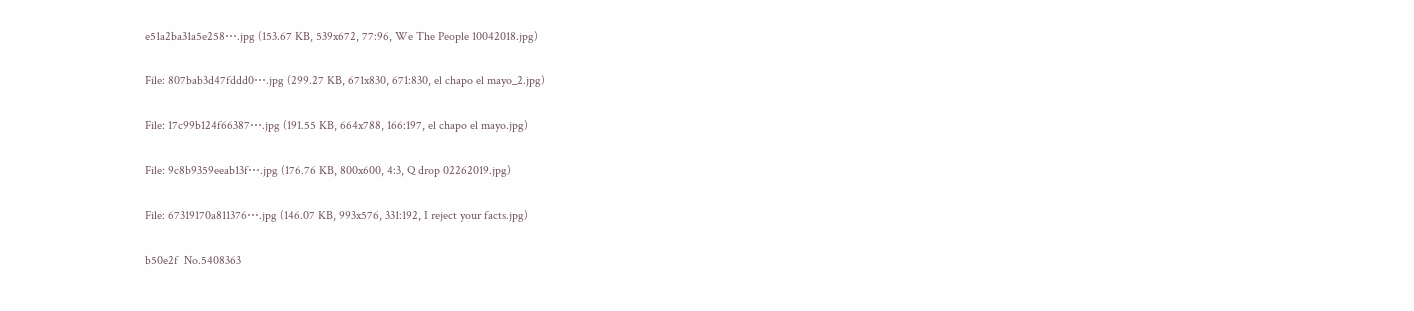e51a2ba31a5e258⋯.jpg (153.67 KB, 539x672, 77:96, We The People 10042018.jpg)

File: 807bab3d47fddd0⋯.jpg (299.27 KB, 671x830, 671:830, el chapo el mayo_2.jpg)

File: 17c99b124f66387⋯.jpg (191.55 KB, 664x788, 166:197, el chapo el mayo.jpg)

File: 9c8b9359eeab13f⋯.jpg (176.76 KB, 800x600, 4:3, Q drop 02262019.jpg)

File: 67319170a811376⋯.jpg (146.07 KB, 993x576, 331:192, I reject your facts.jpg)

b50e2f  No.5408363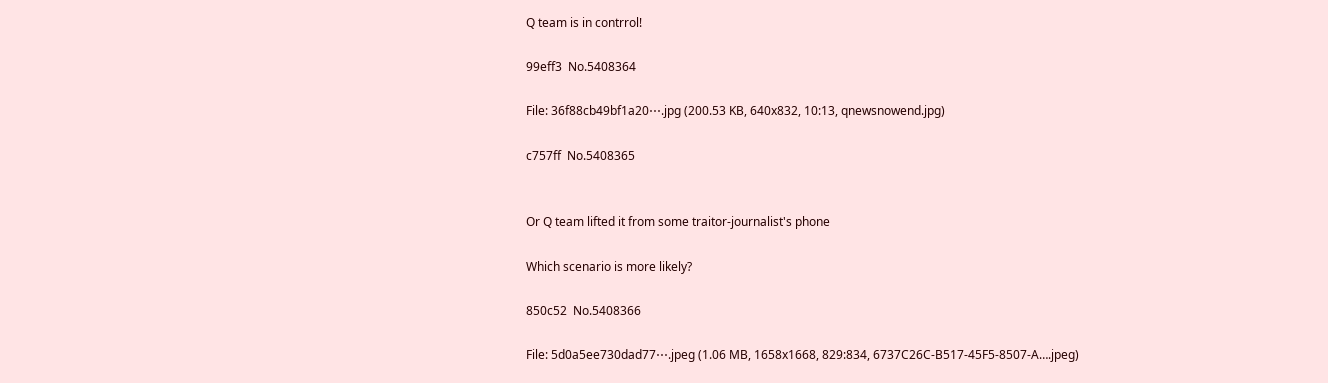Q team is in contrrol!

99eff3  No.5408364

File: 36f88cb49bf1a20⋯.jpg (200.53 KB, 640x832, 10:13, qnewsnowend.jpg)

c757ff  No.5408365


Or Q team lifted it from some traitor-journalist's phone

Which scenario is more likely?

850c52  No.5408366

File: 5d0a5ee730dad77⋯.jpeg (1.06 MB, 1658x1668, 829:834, 6737C26C-B517-45F5-8507-A….jpeg)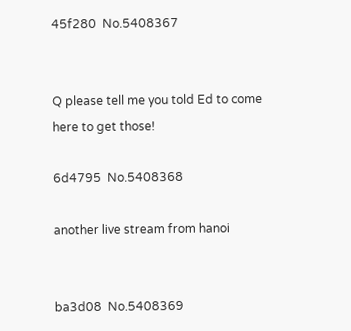45f280  No.5408367


Q please tell me you told Ed to come here to get those!

6d4795  No.5408368

another live stream from hanoi


ba3d08  No.5408369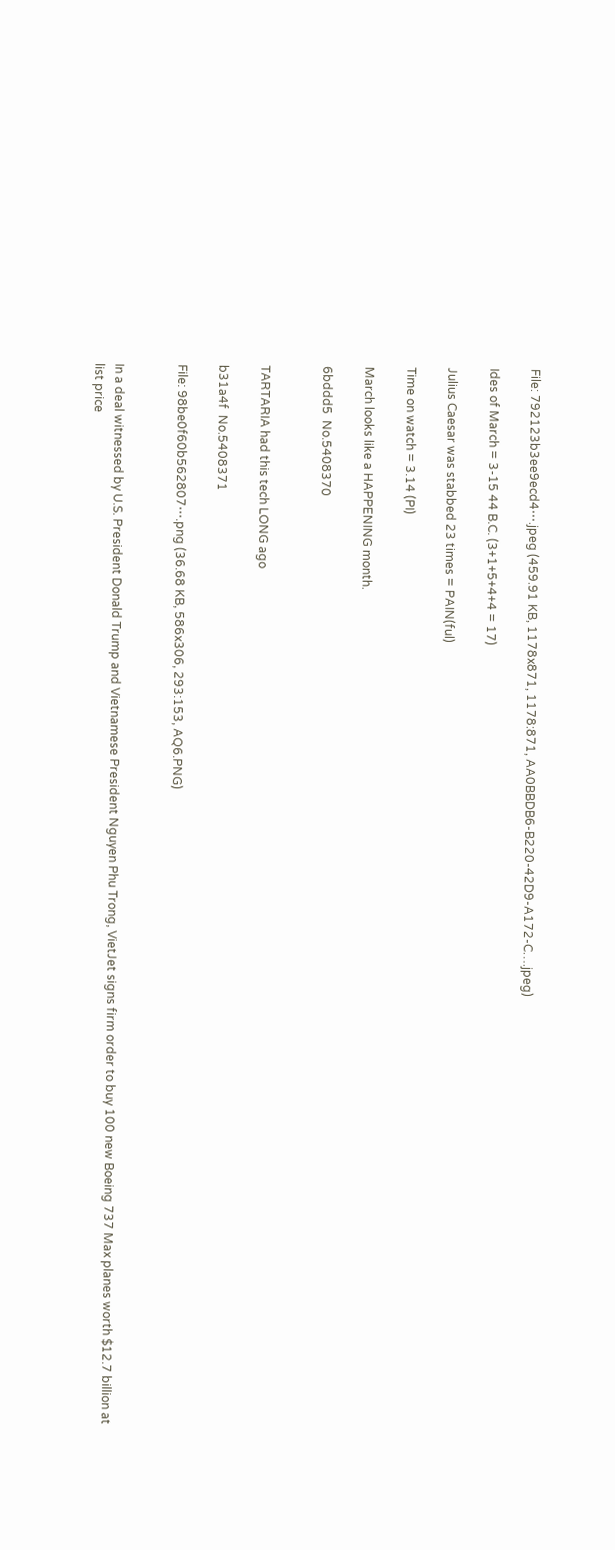File: 792123b3ee9ecd4⋯.jpeg (459.91 KB, 1178x871, 1178:871, AA0BBDB6-B220-42D9-A172-C….jpeg)

Ides of March = 3-15 44 B.C. (3+1+5+4+4 = 17)

Julius Caesar was stabbed 23 times = PAIN(ful)

Time on watch = 3.14 (PI)

March looks like a HAPPENING month.

6bddd5  No.5408370


TARTARIA had this tech LONG ago

b31a4f  No.5408371

File: 98be0f60b562807⋯.png (36.68 KB, 586x306, 293:153, AQ6.PNG)


In a deal witnessed by U.S. President Donald Trump and Vietnamese President Nguyen Phu Trong, VietJet signs firm order to buy 100 new Boeing 737 Max planes worth $12.7 billion at list price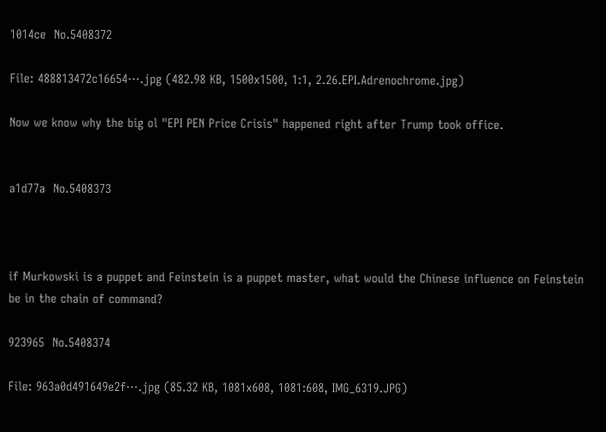1014ce  No.5408372

File: 488813472c16654⋯.jpg (482.98 KB, 1500x1500, 1:1, 2.26.EPI.Adrenochrome.jpg)

Now we know why the big ol "EPI PEN Price Crisis" happened right after Trump took office.


a1d77a  No.5408373



if Murkowski is a puppet and Feinstein is a puppet master, what would the Chinese influence on Feinstein be in the chain of command?

923965  No.5408374

File: 963a0d491649e2f⋯.jpg (85.32 KB, 1081x608, 1081:608, IMG_6319.JPG)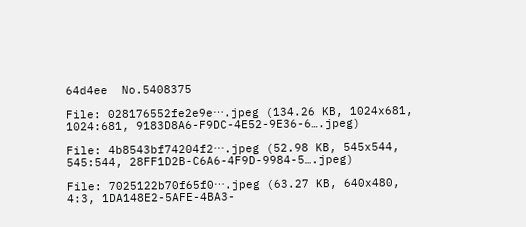64d4ee  No.5408375

File: 028176552fe2e9e⋯.jpeg (134.26 KB, 1024x681, 1024:681, 9183D8A6-F9DC-4E52-9E36-6….jpeg)

File: 4b8543bf74204f2⋯.jpeg (52.98 KB, 545x544, 545:544, 28FF1D2B-C6A6-4F9D-9984-5….jpeg)

File: 7025122b70f65f0⋯.jpeg (63.27 KB, 640x480, 4:3, 1DA148E2-5AFE-4BA3-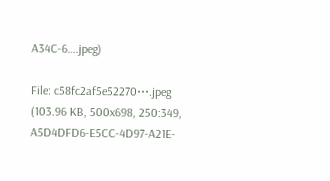A34C-6….jpeg)

File: c58fc2af5e52270⋯.jpeg (103.96 KB, 500x698, 250:349, A5D4DFD6-E5CC-4D97-A21E-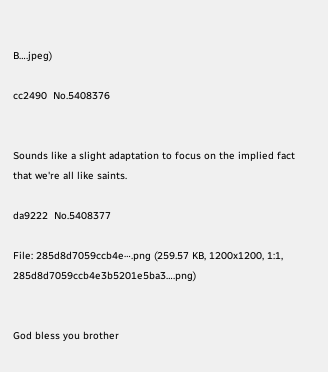B….jpeg)

cc2490  No.5408376


Sounds like a slight adaptation to focus on the implied fact that we're all like saints.

da9222  No.5408377

File: 285d8d7059ccb4e⋯.png (259.57 KB, 1200x1200, 1:1, 285d8d7059ccb4e3b5201e5ba3….png)


God bless you brother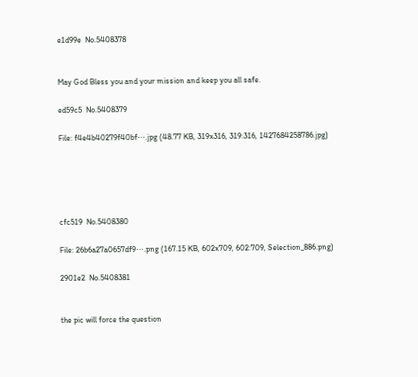e1d99e  No.5408378


May God Bless you and your mission and keep you all safe.

ed59c5  No.5408379

File: f4e4b40279f40bf⋯.jpg (48.77 KB, 319x316, 319:316, 1427684258786.jpg)





cfc519  No.5408380

File: 26b6a27a0657df9⋯.png (167.15 KB, 602x709, 602:709, Selection_886.png)

2901e2  No.5408381


the pic will force the question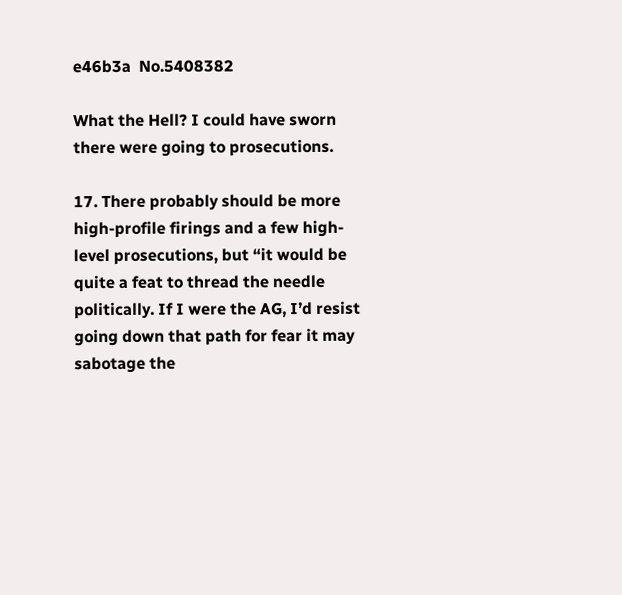e46b3a  No.5408382

What the Hell? I could have sworn there were going to prosecutions.

17. There probably should be more high-profile firings and a few high-level prosecutions, but “it would be quite a feat to thread the needle politically. If I were the AG, I’d resist going down that path for fear it may sabotage the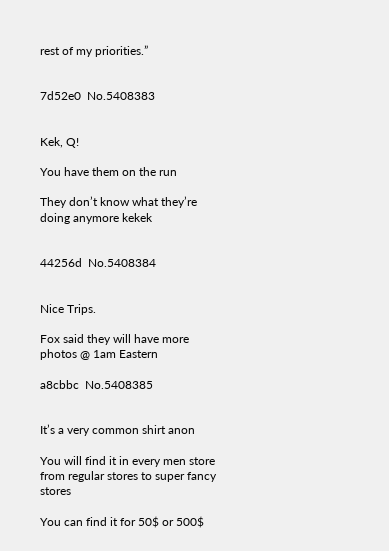rest of my priorities.”


7d52e0  No.5408383


Kek, Q!

You have them on the run

They don’t know what they’re doing anymore kekek


44256d  No.5408384


Nice Trips.

Fox said they will have more photos @ 1am Eastern

a8cbbc  No.5408385


It’s a very common shirt anon

You will find it in every men store from regular stores to super fancy stores

You can find it for 50$ or 500$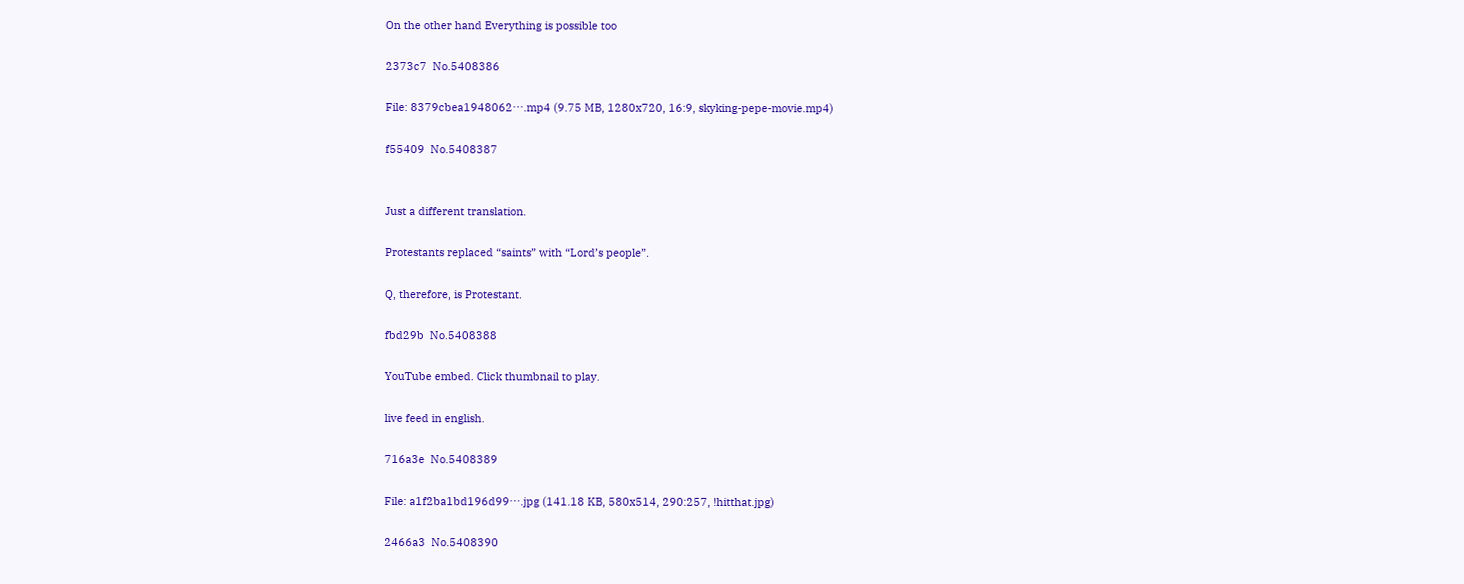On the other hand Everything is possible too

2373c7  No.5408386

File: 8379cbea1948062⋯.mp4 (9.75 MB, 1280x720, 16:9, skyking-pepe-movie.mp4)

f55409  No.5408387


Just a different translation.

Protestants replaced “saints” with “Lord’s people”.

Q, therefore, is Protestant.

fbd29b  No.5408388

YouTube embed. Click thumbnail to play.

live feed in english.

716a3e  No.5408389

File: a1f2ba1bd196d99⋯.jpg (141.18 KB, 580x514, 290:257, !hitthat.jpg)

2466a3  No.5408390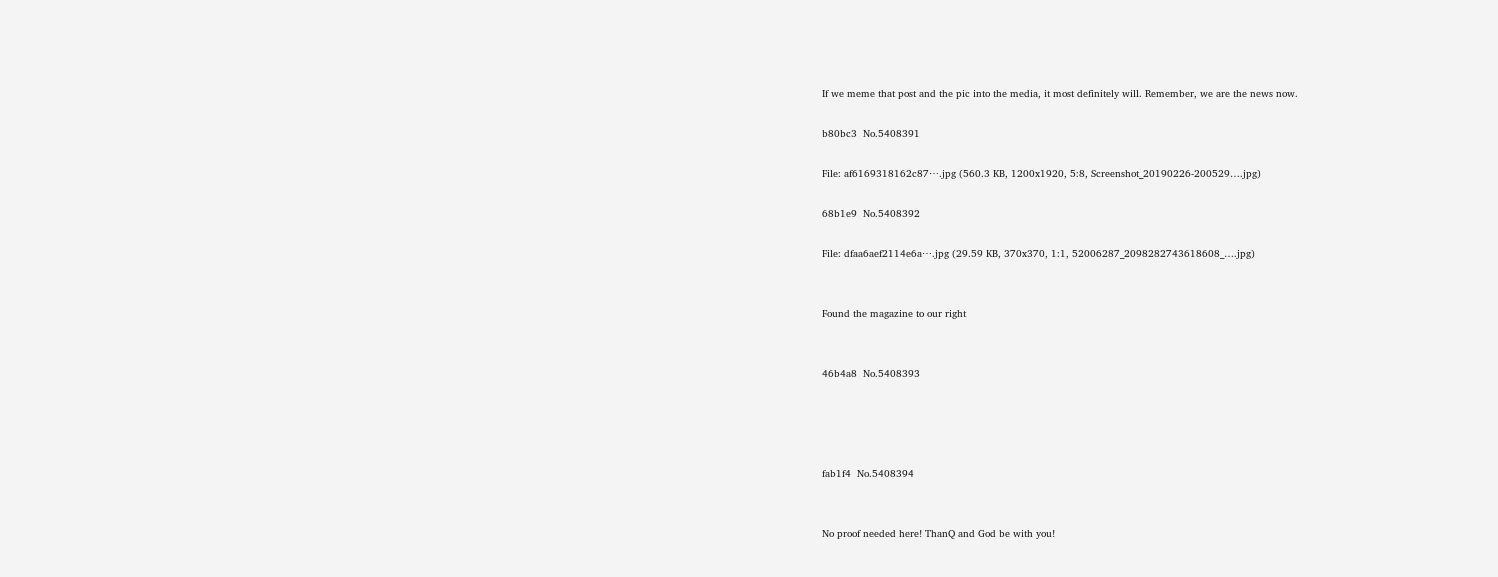If we meme that post and the pic into the media, it most definitely will. Remember, we are the news now.

b80bc3  No.5408391

File: af6169318162c87⋯.jpg (560.3 KB, 1200x1920, 5:8, Screenshot_20190226-200529….jpg)

68b1e9  No.5408392

File: dfaa6aef2114e6a⋯.jpg (29.59 KB, 370x370, 1:1, 52006287_2098282743618608_….jpg)


Found the magazine to our right


46b4a8  No.5408393




fab1f4  No.5408394


No proof needed here! ThanQ and God be with you!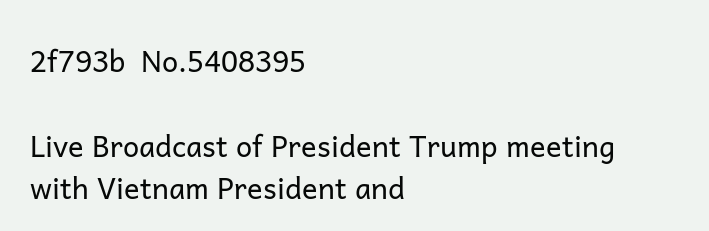2f793b  No.5408395

Live Broadcast of President Trump meeting with Vietnam President and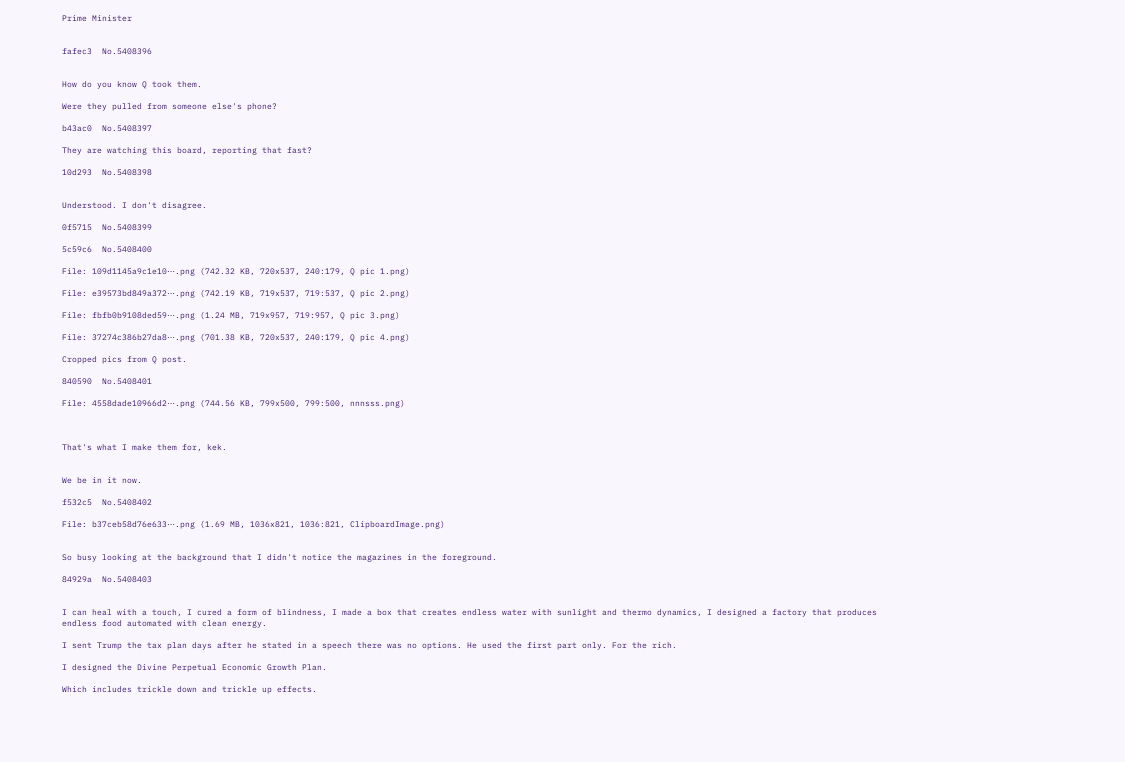Prime Minister


fafec3  No.5408396


How do you know Q took them.

Were they pulled from someone else's phone?

b43ac0  No.5408397

They are watching this board, reporting that fast?

10d293  No.5408398


Understood. I don't disagree.

0f5715  No.5408399

5c59c6  No.5408400

File: 109d1145a9c1e10⋯.png (742.32 KB, 720x537, 240:179, Q pic 1.png)

File: e39573bd849a372⋯.png (742.19 KB, 719x537, 719:537, Q pic 2.png)

File: fbfb0b9108ded59⋯.png (1.24 MB, 719x957, 719:957, Q pic 3.png)

File: 37274c386b27da8⋯.png (701.38 KB, 720x537, 240:179, Q pic 4.png)

Cropped pics from Q post.

840590  No.5408401

File: 4558dade10966d2⋯.png (744.56 KB, 799x500, 799:500, nnnsss.png)



That's what I make them for, kek.


We be in it now.

f532c5  No.5408402

File: b37ceb58d76e633⋯.png (1.69 MB, 1036x821, 1036:821, ClipboardImage.png)


So busy looking at the background that I didn't notice the magazines in the foreground.

84929a  No.5408403


I can heal with a touch, I cured a form of blindness, I made a box that creates endless water with sunlight and thermo dynamics, I designed a factory that produces endless food automated with clean energy.

I sent Trump the tax plan days after he stated in a speech there was no options. He used the first part only. For the rich.

I designed the Divine Perpetual Economic Growth Plan.

Which includes trickle down and trickle up effects.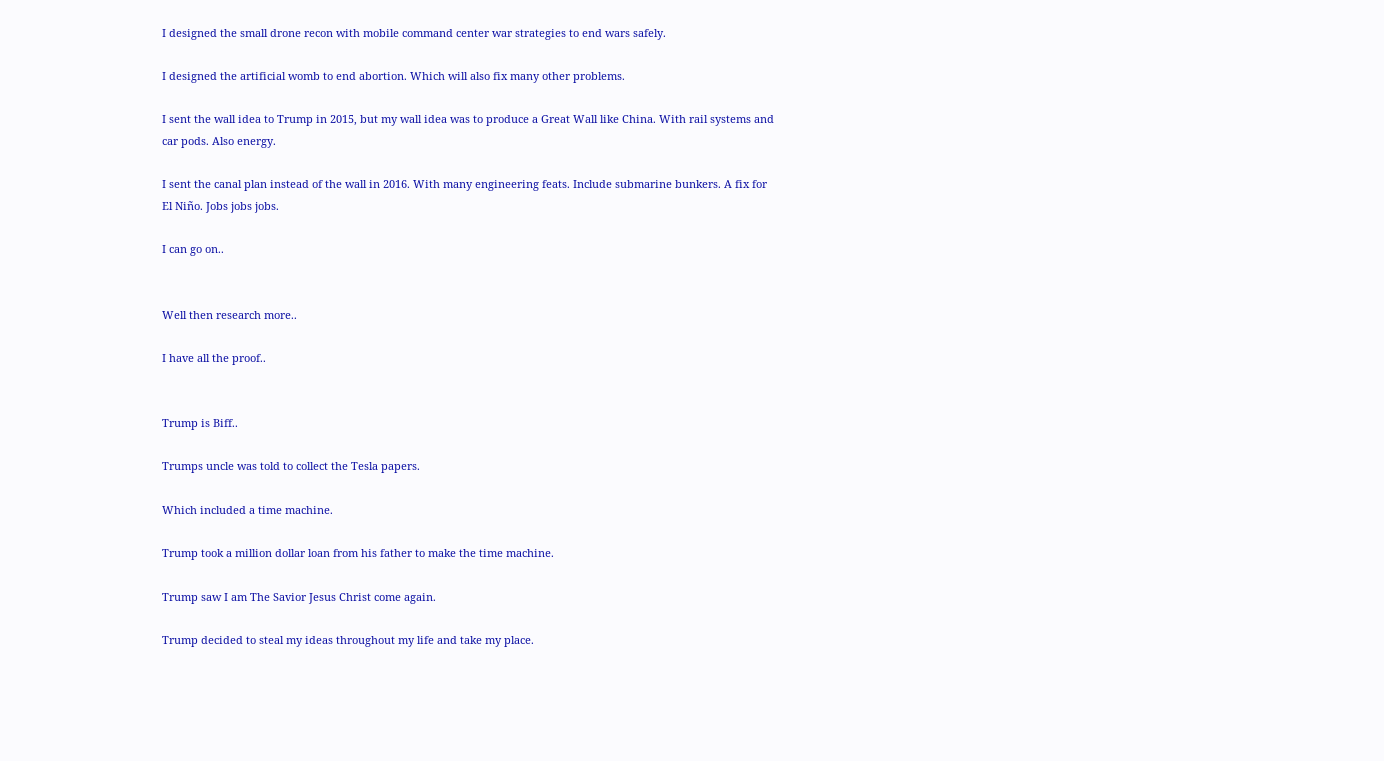I designed the small drone recon with mobile command center war strategies to end wars safely.

I designed the artificial womb to end abortion. Which will also fix many other problems.

I sent the wall idea to Trump in 2015, but my wall idea was to produce a Great Wall like China. With rail systems and car pods. Also energy.

I sent the canal plan instead of the wall in 2016. With many engineering feats. Include submarine bunkers. A fix for El Niño. Jobs jobs jobs.

I can go on..


Well then research more..

I have all the proof..


Trump is Biff..

Trumps uncle was told to collect the Tesla papers.

Which included a time machine.

Trump took a million dollar loan from his father to make the time machine.

Trump saw I am The Savior Jesus Christ come again.

Trump decided to steal my ideas throughout my life and take my place.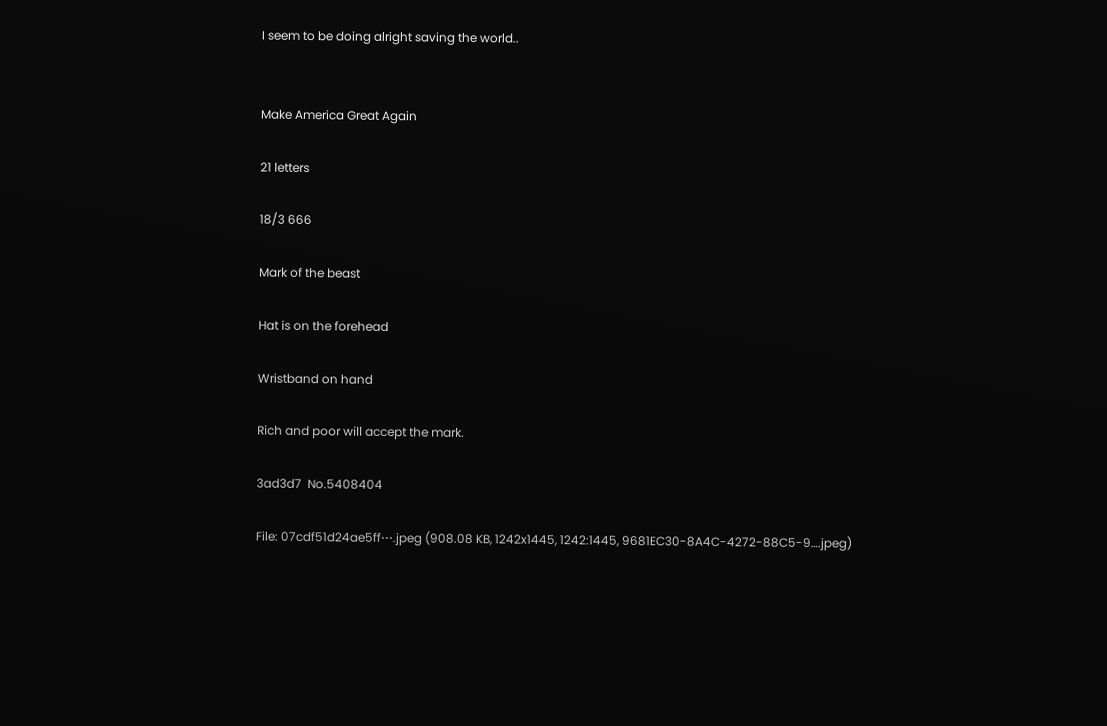I seem to be doing alright saving the world..


Make America Great Again

21 letters

18/3 666

Mark of the beast

Hat is on the forehead

Wristband on hand

Rich and poor will accept the mark.

3ad3d7  No.5408404

File: 07cdf51d24ae5ff⋯.jpeg (908.08 KB, 1242x1445, 1242:1445, 9681EC30-8A4C-4272-88C5-9….jpeg)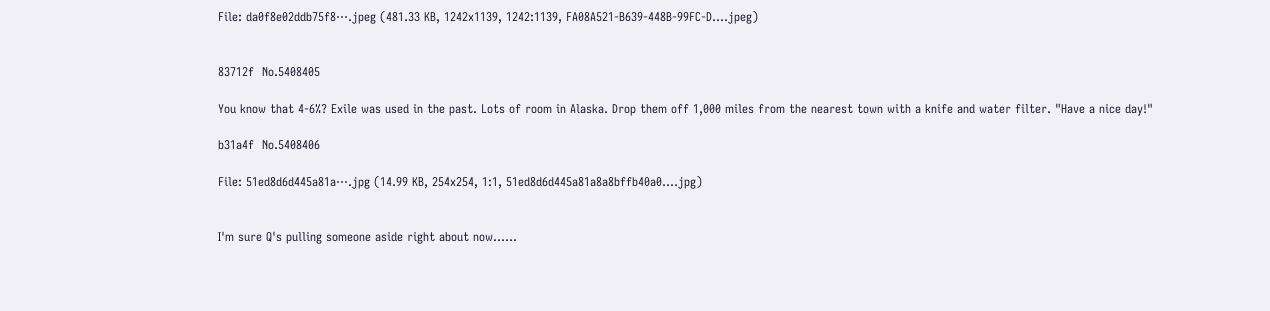File: da0f8e02ddb75f8⋯.jpeg (481.33 KB, 1242x1139, 1242:1139, FA08A521-B639-448B-99FC-D….jpeg)


83712f  No.5408405

You know that 4-6%? Exile was used in the past. Lots of room in Alaska. Drop them off 1,000 miles from the nearest town with a knife and water filter. "Have a nice day!"

b31a4f  No.5408406

File: 51ed8d6d445a81a⋯.jpg (14.99 KB, 254x254, 1:1, 51ed8d6d445a81a8a8bffb40a0….jpg)


I'm sure Q's pulling someone aside right about now……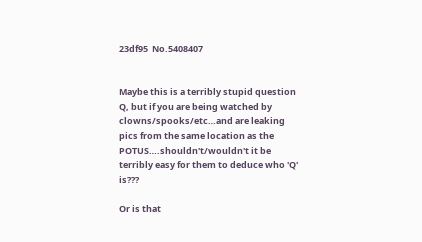23df95  No.5408407


Maybe this is a terribly stupid question Q, but if you are being watched by clowns/spooks/etc…and are leaking pics from the same location as the POTUS….shouldn't/wouldn't it be terribly easy for them to deduce who 'Q' is???

Or is that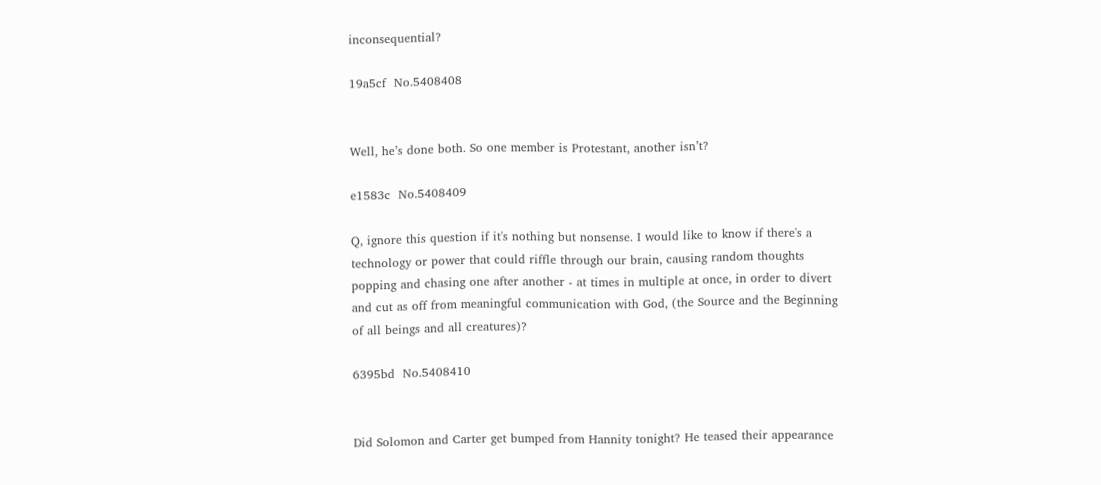inconsequential?

19a5cf  No.5408408


Well, he’s done both. So one member is Protestant, another isn’t?

e1583c  No.5408409

Q, ignore this question if it's nothing but nonsense. I would like to know if there's a technology or power that could riffle through our brain, causing random thoughts popping and chasing one after another - at times in multiple at once, in order to divert and cut as off from meaningful communication with God, (the Source and the Beginning of all beings and all creatures)?

6395bd  No.5408410


Did Solomon and Carter get bumped from Hannity tonight? He teased their appearance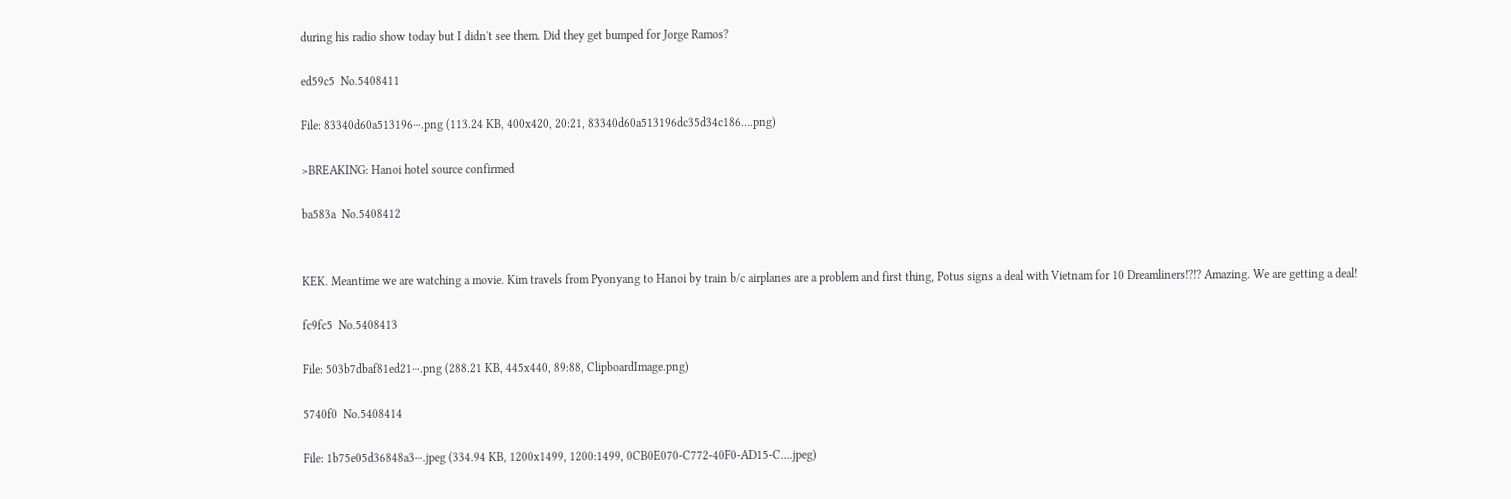during his radio show today but I didn't see them. Did they get bumped for Jorge Ramos?

ed59c5  No.5408411

File: 83340d60a513196⋯.png (113.24 KB, 400x420, 20:21, 83340d60a513196dc35d34c186….png)

>BREAKING: Hanoi hotel source confirmed

ba583a  No.5408412


KEK. Meantime we are watching a movie. Kim travels from Pyonyang to Hanoi by train b/c airplanes are a problem and first thing, Potus signs a deal with Vietnam for 10 Dreamliners!?!? Amazing. We are getting a deal!

fc9fc5  No.5408413

File: 503b7dbaf81ed21⋯.png (288.21 KB, 445x440, 89:88, ClipboardImage.png)

5740f0  No.5408414

File: 1b75e05d36848a3⋯.jpeg (334.94 KB, 1200x1499, 1200:1499, 0CB0E070-C772-40F0-AD15-C….jpeg)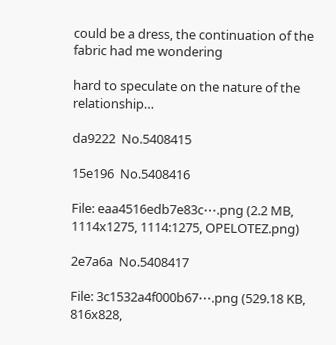could be a dress, the continuation of the fabric had me wondering

hard to speculate on the nature of the relationship…

da9222  No.5408415

15e196  No.5408416

File: eaa4516edb7e83c⋯.png (2.2 MB, 1114x1275, 1114:1275, OPELOTEZ.png)

2e7a6a  No.5408417

File: 3c1532a4f000b67⋯.png (529.18 KB, 816x828,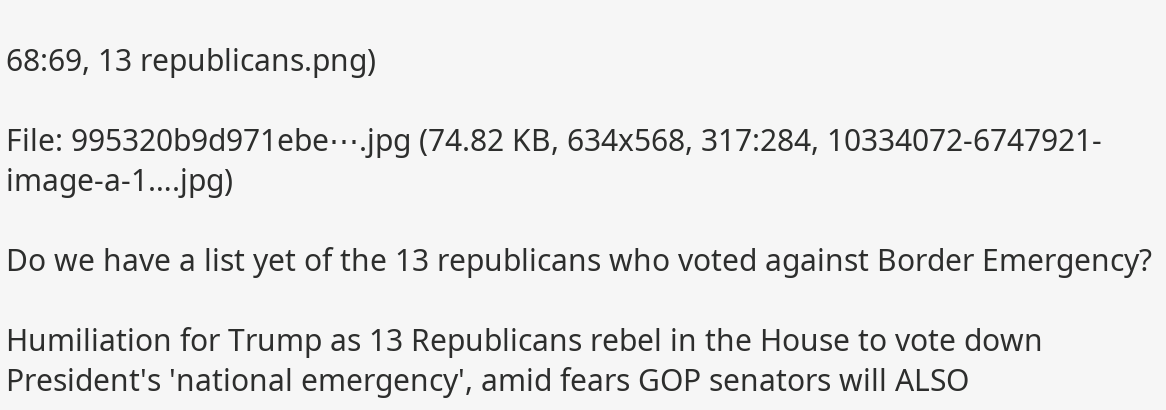68:69, 13 republicans.png)

File: 995320b9d971ebe⋯.jpg (74.82 KB, 634x568, 317:284, 10334072-6747921-image-a-1….jpg)

Do we have a list yet of the 13 republicans who voted against Border Emergency?

Humiliation for Trump as 13 Republicans rebel in the House to vote down President's 'national emergency', amid fears GOP senators will ALSO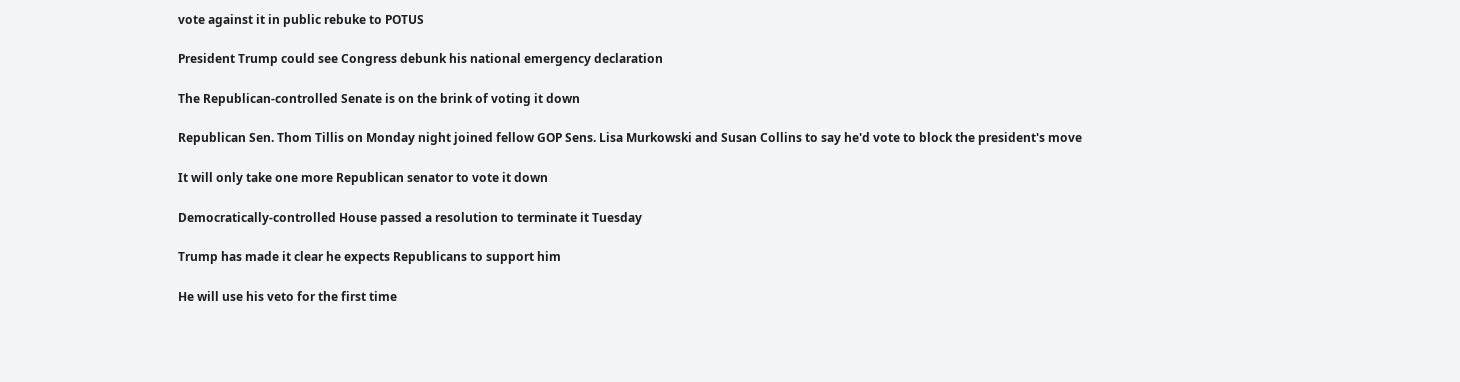vote against it in public rebuke to POTUS

President Trump could see Congress debunk his national emergency declaration

The Republican-controlled Senate is on the brink of voting it down

Republican Sen. Thom Tillis on Monday night joined fellow GOP Sens. Lisa Murkowski and Susan Collins to say he'd vote to block the president's move

It will only take one more Republican senator to vote it down

Democratically-controlled House passed a resolution to terminate it Tuesday

Trump has made it clear he expects Republicans to support him

He will use his veto for the first time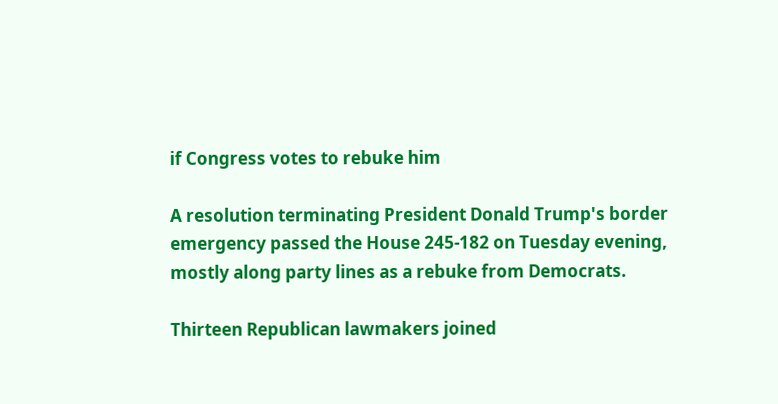if Congress votes to rebuke him

A resolution terminating President Donald Trump's border emergency passed the House 245-182 on Tuesday evening, mostly along party lines as a rebuke from Democrats.

Thirteen Republican lawmakers joined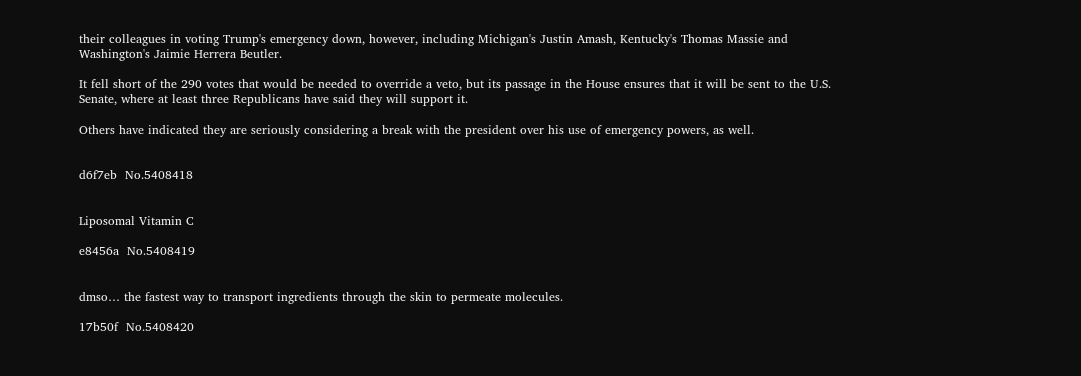their colleagues in voting Trump's emergency down, however, including Michigan's Justin Amash, Kentucky's Thomas Massie and Washington's Jaimie Herrera Beutler.

It fell short of the 290 votes that would be needed to override a veto, but its passage in the House ensures that it will be sent to the U.S. Senate, where at least three Republicans have said they will support it.

Others have indicated they are seriously considering a break with the president over his use of emergency powers, as well.


d6f7eb  No.5408418


Liposomal Vitamin C

e8456a  No.5408419


dmso… the fastest way to transport ingredients through the skin to permeate molecules.

17b50f  No.5408420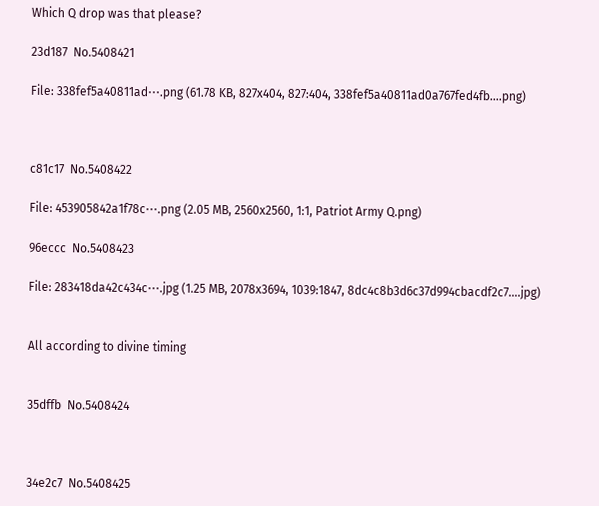Which Q drop was that please?

23d187  No.5408421

File: 338fef5a40811ad⋯.png (61.78 KB, 827x404, 827:404, 338fef5a40811ad0a767fed4fb….png)



c81c17  No.5408422

File: 453905842a1f78c⋯.png (2.05 MB, 2560x2560, 1:1, Patriot Army Q.png)

96eccc  No.5408423

File: 283418da42c434c⋯.jpg (1.25 MB, 2078x3694, 1039:1847, 8dc4c8b3d6c37d994cbacdf2c7….jpg)


All according to divine timing


35dffb  No.5408424



34e2c7  No.5408425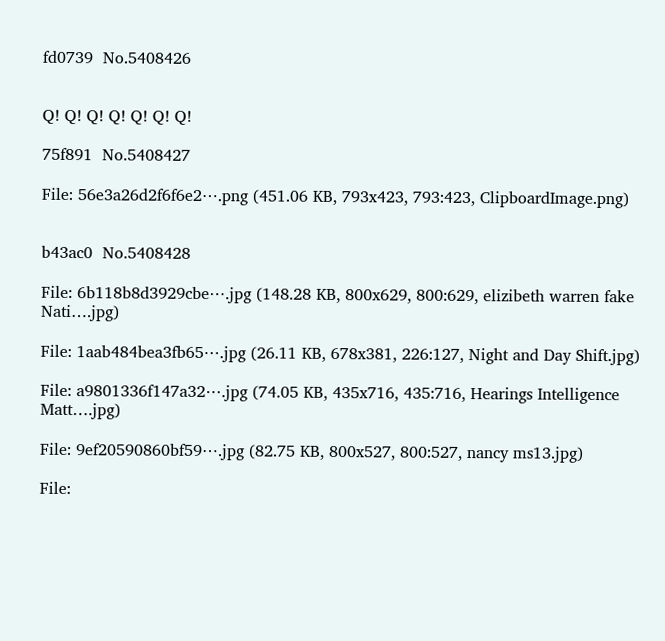fd0739  No.5408426


Q! Q! Q! Q! Q! Q! Q!

75f891  No.5408427

File: 56e3a26d2f6f6e2⋯.png (451.06 KB, 793x423, 793:423, ClipboardImage.png)


b43ac0  No.5408428

File: 6b118b8d3929cbe⋯.jpg (148.28 KB, 800x629, 800:629, elizibeth warren fake Nati….jpg)

File: 1aab484bea3fb65⋯.jpg (26.11 KB, 678x381, 226:127, Night and Day Shift.jpg)

File: a9801336f147a32⋯.jpg (74.05 KB, 435x716, 435:716, Hearings Intelligence Matt….jpg)

File: 9ef20590860bf59⋯.jpg (82.75 KB, 800x527, 800:527, nancy ms13.jpg)

File: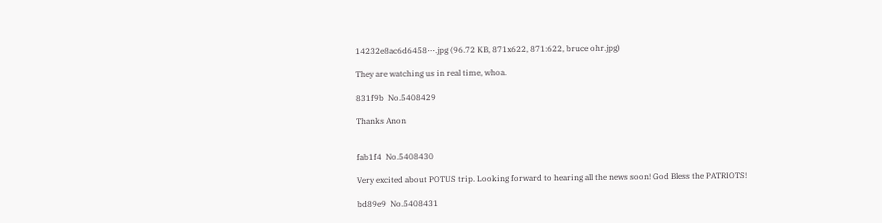14232e8ac6d6458⋯.jpg (96.72 KB, 871x622, 871:622, bruce ohr.jpg)

They are watching us in real time, whoa.

831f9b  No.5408429

Thanks Anon


fab1f4  No.5408430

Very excited about POTUS trip. Looking forward to hearing all the news soon! God Bless the PATRIOTS!

bd89e9  No.5408431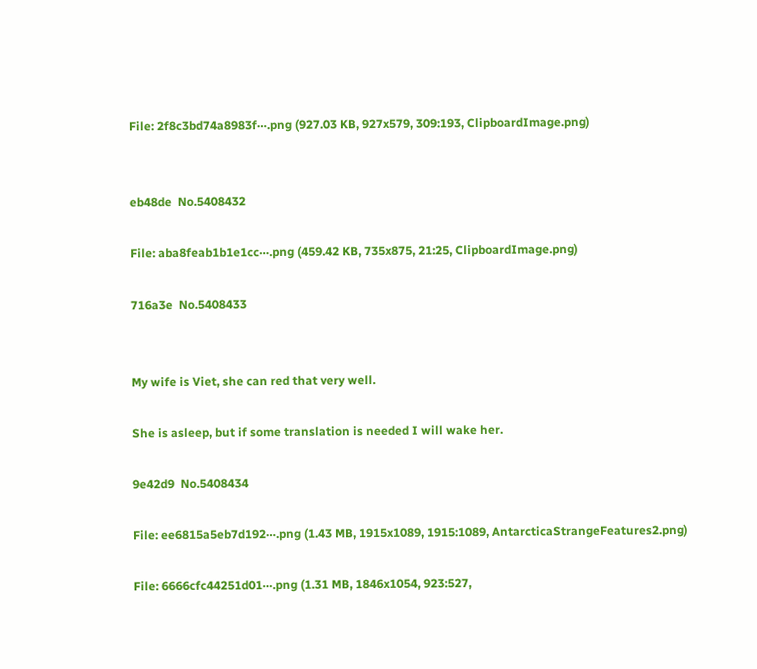File: 2f8c3bd74a8983f⋯.png (927.03 KB, 927x579, 309:193, ClipboardImage.png)


eb48de  No.5408432

File: aba8feab1b1e1cc⋯.png (459.42 KB, 735x875, 21:25, ClipboardImage.png)

716a3e  No.5408433


My wife is Viet, she can red that very well.

She is asleep, but if some translation is needed I will wake her.

9e42d9  No.5408434

File: ee6815a5eb7d192⋯.png (1.43 MB, 1915x1089, 1915:1089, AntarcticaStrangeFeatures2.png)

File: 6666cfc44251d01⋯.png (1.31 MB, 1846x1054, 923:527,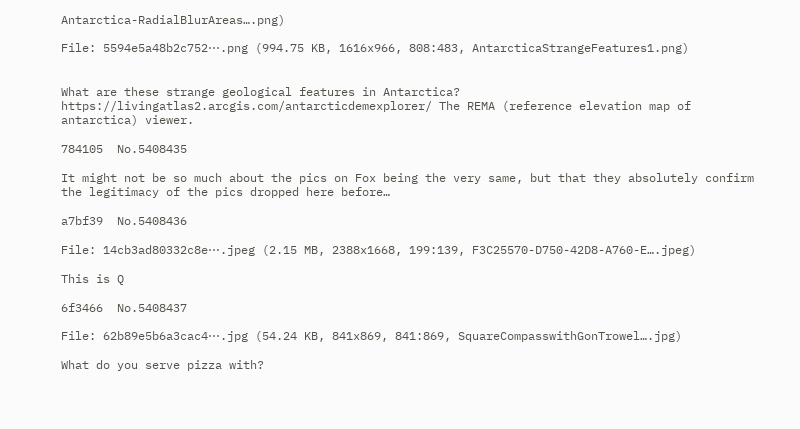Antarctica-RadialBlurAreas….png)

File: 5594e5a48b2c752⋯.png (994.75 KB, 1616x966, 808:483, AntarcticaStrangeFeatures1.png)


What are these strange geological features in Antarctica? https://livingatlas2.arcgis.com/antarcticdemexplorer/ The REMA (reference elevation map of antarctica) viewer.

784105  No.5408435

It might not be so much about the pics on Fox being the very same, but that they absolutely confirm the legitimacy of the pics dropped here before…

a7bf39  No.5408436

File: 14cb3ad80332c8e⋯.jpeg (2.15 MB, 2388x1668, 199:139, F3C25570-D750-42D8-A760-E….jpeg)

This is Q

6f3466  No.5408437

File: 62b89e5b6a3cac4⋯.jpg (54.24 KB, 841x869, 841:869, SquareCompasswithGonTrowel….jpg)

What do you serve pizza with?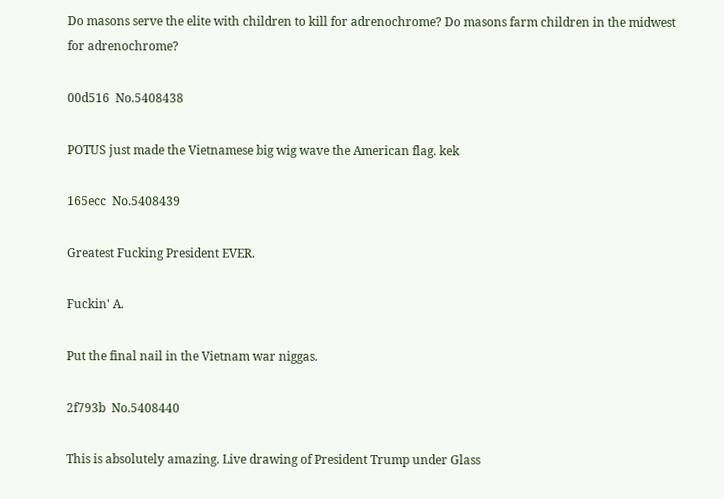Do masons serve the elite with children to kill for adrenochrome? Do masons farm children in the midwest for adrenochrome?

00d516  No.5408438

POTUS just made the Vietnamese big wig wave the American flag. kek

165ecc  No.5408439

Greatest Fucking President EVER.

Fuckin' A.

Put the final nail in the Vietnam war niggas.

2f793b  No.5408440

This is absolutely amazing. Live drawing of President Trump under Glass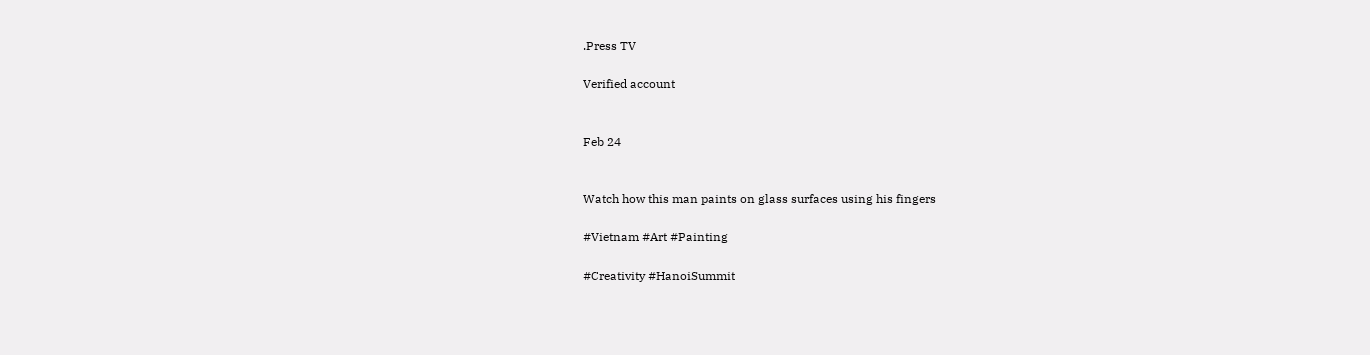.Press TV

Verified account


Feb 24


Watch how this man paints on glass surfaces using his fingers

#Vietnam #Art #Painting

#Creativity #HanoiSummit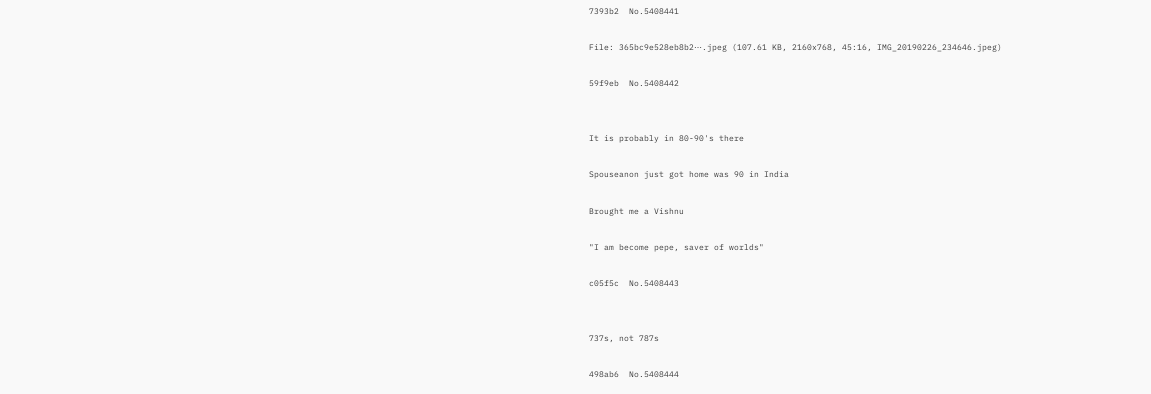7393b2  No.5408441

File: 365bc9e528eb8b2⋯.jpeg (107.61 KB, 2160x768, 45:16, IMG_20190226_234646.jpeg)

59f9eb  No.5408442


It is probably in 80-90's there

Spouseanon just got home was 90 in India

Brought me a Vishnu

"I am become pepe, saver of worlds"

c05f5c  No.5408443


737s, not 787s

498ab6  No.5408444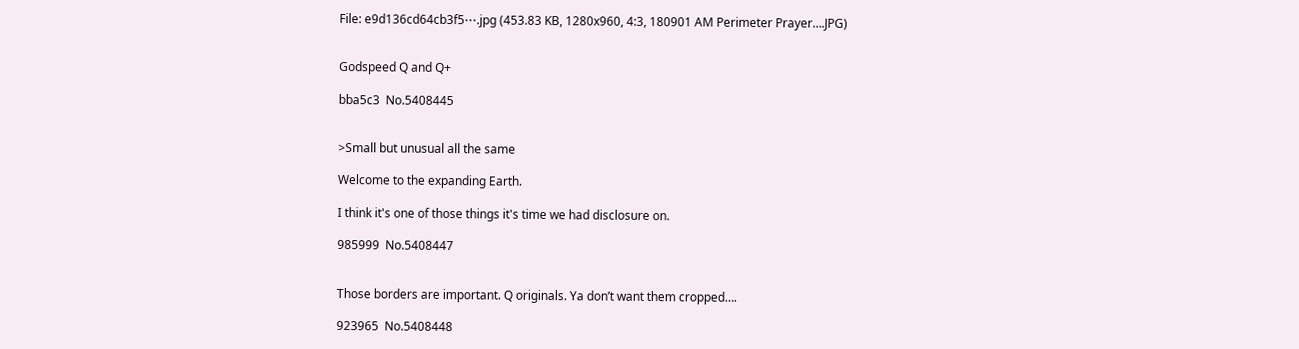File: e9d136cd64cb3f5⋯.jpg (453.83 KB, 1280x960, 4:3, 180901 AM Perimeter Prayer….JPG)


Godspeed Q and Q+

bba5c3  No.5408445


>Small but unusual all the same

Welcome to the expanding Earth.

I think it's one of those things it's time we had disclosure on.

985999  No.5408447


Those borders are important. Q originals. Ya don’t want them cropped….

923965  No.5408448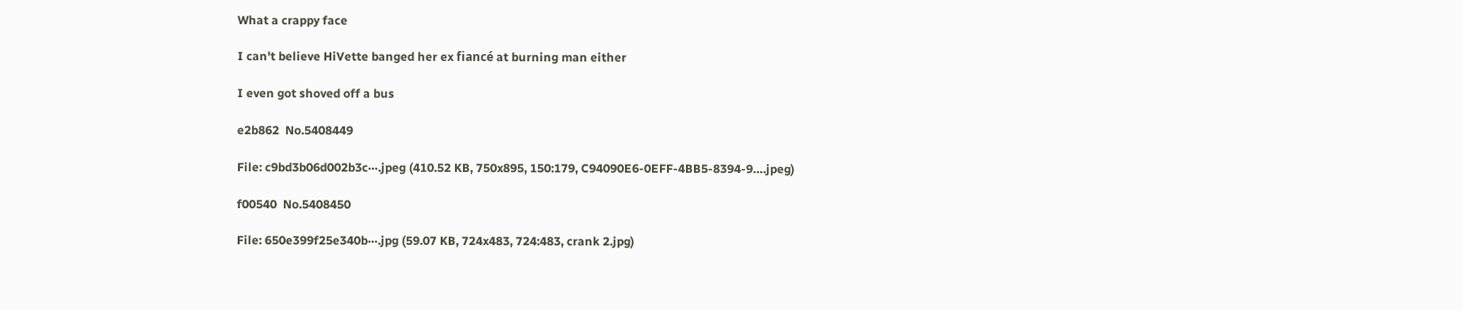What a crappy face

I can't believe HiVette banged her ex fiancé at burning man either

I even got shoved off a bus

e2b862  No.5408449

File: c9bd3b06d002b3c⋯.jpeg (410.52 KB, 750x895, 150:179, C94090E6-0EFF-4BB5-8394-9….jpeg)

f00540  No.5408450

File: 650e399f25e340b⋯.jpg (59.07 KB, 724x483, 724:483, crank 2.jpg)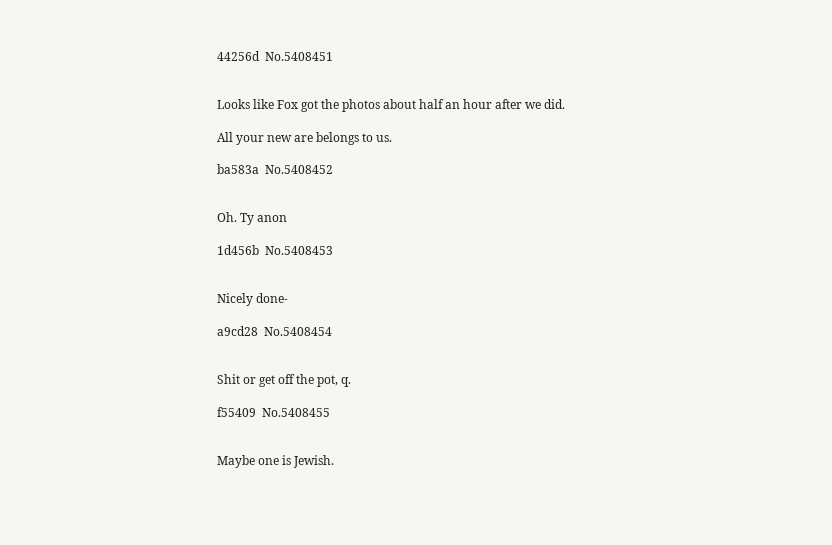44256d  No.5408451


Looks like Fox got the photos about half an hour after we did.

All your new are belongs to us.

ba583a  No.5408452


Oh. Ty anon

1d456b  No.5408453


Nicely done-

a9cd28  No.5408454


Shit or get off the pot, q.

f55409  No.5408455


Maybe one is Jewish.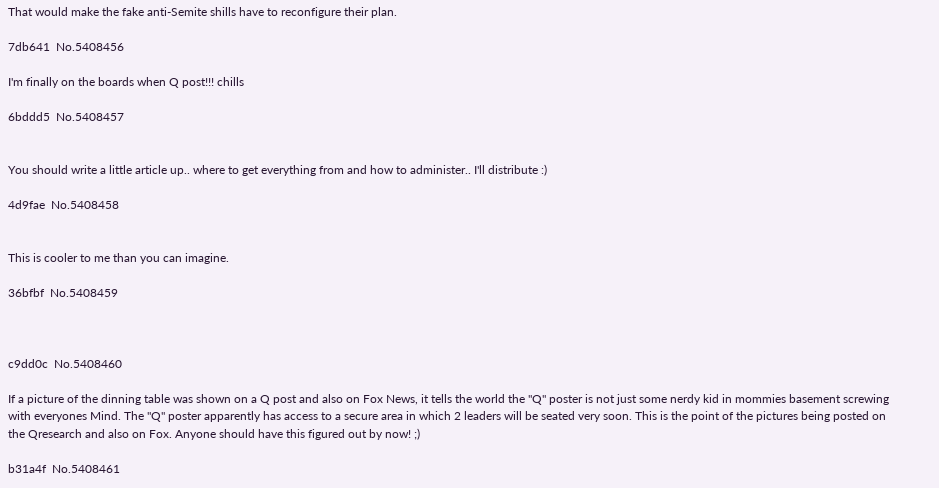That would make the fake anti-Semite shills have to reconfigure their plan.

7db641  No.5408456

I'm finally on the boards when Q post!!! chills

6bddd5  No.5408457


You should write a little article up.. where to get everything from and how to administer.. I'll distribute :)

4d9fae  No.5408458


This is cooler to me than you can imagine.

36bfbf  No.5408459



c9dd0c  No.5408460

If a picture of the dinning table was shown on a Q post and also on Fox News, it tells the world the "Q" poster is not just some nerdy kid in mommies basement screwing with everyones Mind. The "Q" poster apparently has access to a secure area in which 2 leaders will be seated very soon. This is the point of the pictures being posted on the Qresearch and also on Fox. Anyone should have this figured out by now! ;)

b31a4f  No.5408461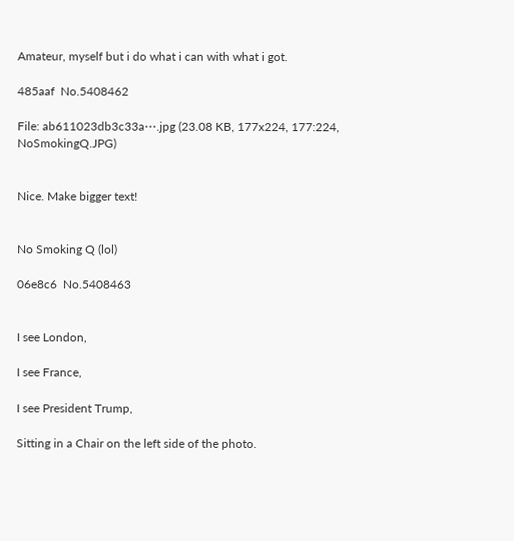Amateur, myself but i do what i can with what i got.

485aaf  No.5408462

File: ab611023db3c33a⋯.jpg (23.08 KB, 177x224, 177:224, NoSmokingQ.JPG)


Nice. Make bigger text!


No Smoking Q (lol)

06e8c6  No.5408463


I see London,

I see France,

I see President Trump,

Sitting in a Chair on the left side of the photo.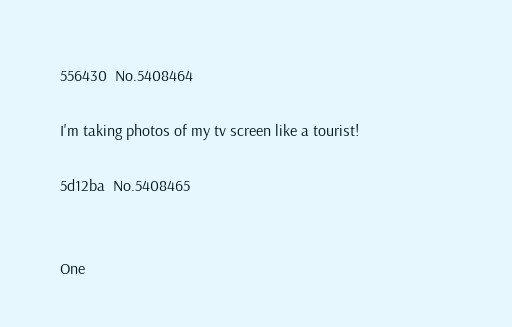556430  No.5408464

I'm taking photos of my tv screen like a tourist!

5d12ba  No.5408465


One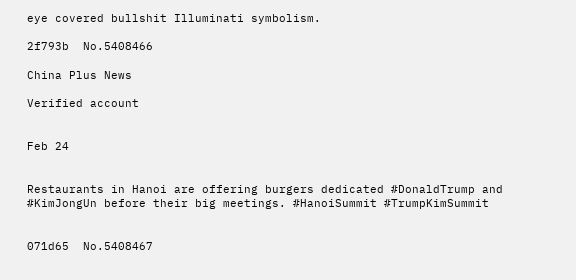eye covered bullshit Illuminati symbolism.

2f793b  No.5408466

China Plus News

Verified account


Feb 24


Restaurants in Hanoi are offering burgers dedicated #DonaldTrump and #KimJongUn before their big meetings. #HanoiSummit #TrumpKimSummit


071d65  No.5408467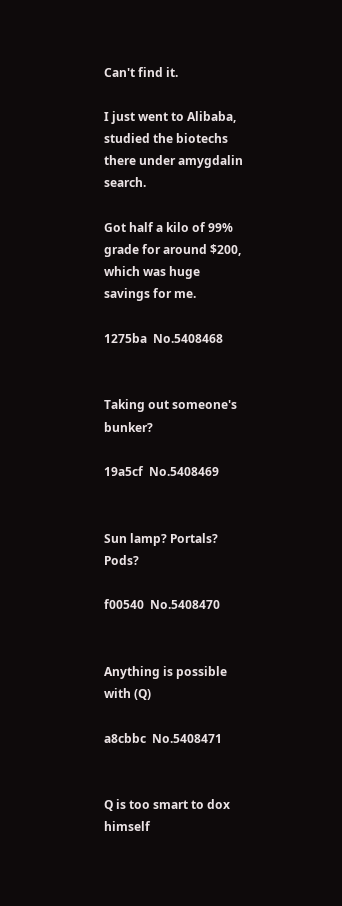Can't find it.

I just went to Alibaba, studied the biotechs there under amygdalin search.

Got half a kilo of 99% grade for around $200, which was huge savings for me.

1275ba  No.5408468


Taking out someone's bunker?

19a5cf  No.5408469


Sun lamp? Portals? Pods?

f00540  No.5408470


Anything is possible with (Q)

a8cbbc  No.5408471


Q is too smart to dox himself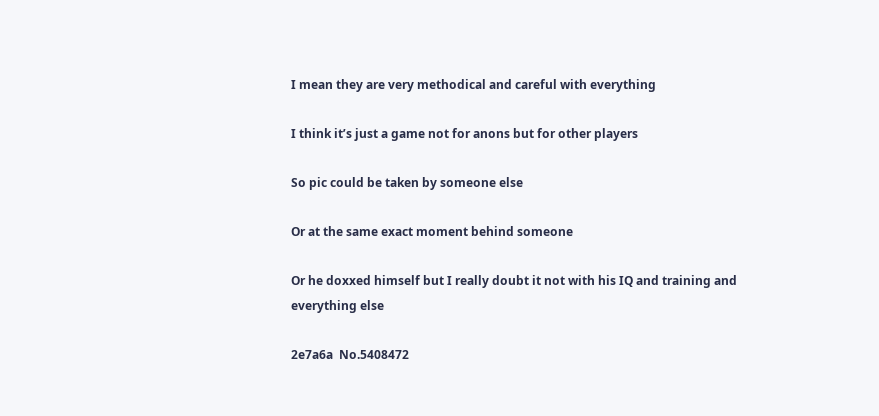I mean they are very methodical and careful with everything

I think it’s just a game not for anons but for other players

So pic could be taken by someone else

Or at the same exact moment behind someone

Or he doxxed himself but I really doubt it not with his IQ and training and everything else

2e7a6a  No.5408472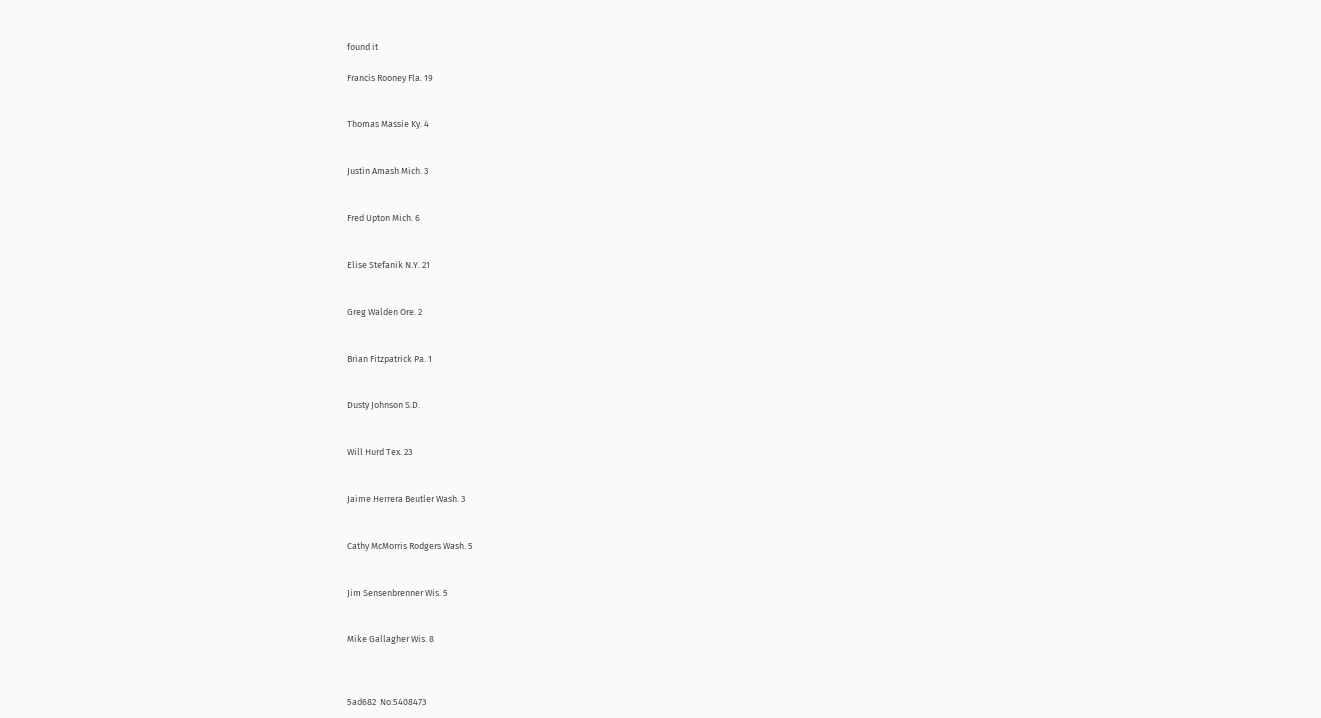found it

Francis Rooney Fla. 19


Thomas Massie Ky. 4


Justin Amash Mich. 3


Fred Upton Mich. 6


Elise Stefanik N.Y. 21


Greg Walden Ore. 2


Brian Fitzpatrick Pa. 1


Dusty Johnson S.D.


Will Hurd Tex. 23


Jaime Herrera Beutler Wash. 3


Cathy McMorris Rodgers Wash. 5


Jim Sensenbrenner Wis. 5


Mike Gallagher Wis. 8



5ad682  No.5408473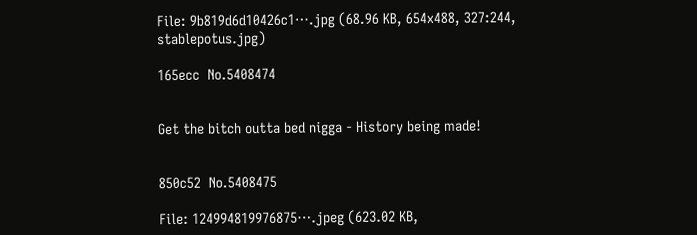File: 9b819d6d10426c1⋯.jpg (68.96 KB, 654x488, 327:244, stablepotus.jpg)

165ecc  No.5408474


Get the bitch outta bed nigga - History being made!


850c52  No.5408475

File: 124994819976875⋯.jpeg (623.02 KB,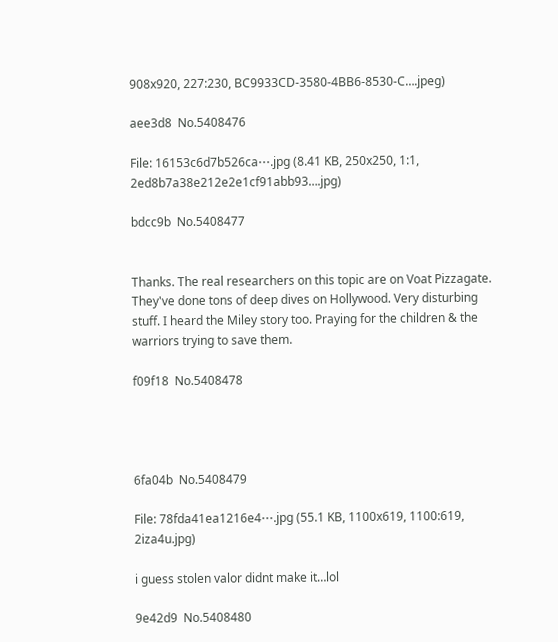908x920, 227:230, BC9933CD-3580-4BB6-8530-C….jpeg)

aee3d8  No.5408476

File: 16153c6d7b526ca⋯.jpg (8.41 KB, 250x250, 1:1, 2ed8b7a38e212e2e1cf91abb93….jpg)

bdcc9b  No.5408477


Thanks. The real researchers on this topic are on Voat Pizzagate. They've done tons of deep dives on Hollywood. Very disturbing stuff. I heard the Miley story too. Praying for the children & the warriors trying to save them.

f09f18  No.5408478




6fa04b  No.5408479

File: 78fda41ea1216e4⋯.jpg (55.1 KB, 1100x619, 1100:619, 2iza4u.jpg)

i guess stolen valor didnt make it…lol

9e42d9  No.5408480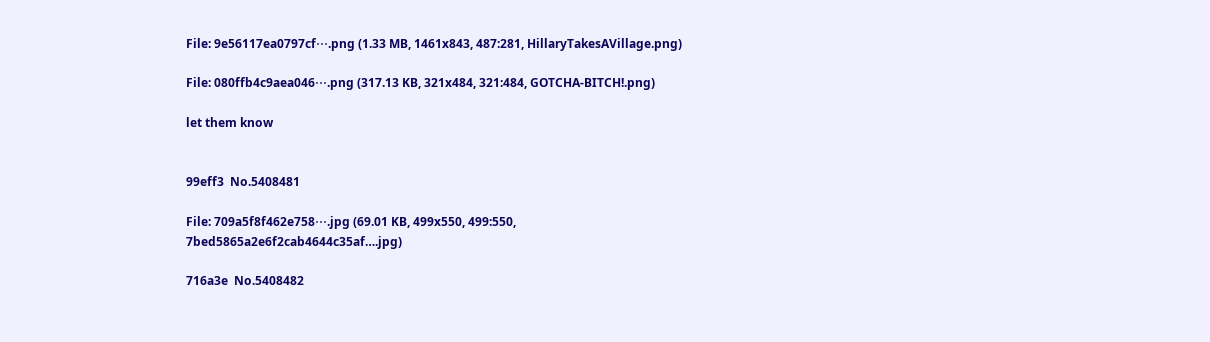File: 9e56117ea0797cf⋯.png (1.33 MB, 1461x843, 487:281, HillaryTakesAVillage.png)

File: 080ffb4c9aea046⋯.png (317.13 KB, 321x484, 321:484, GOTCHA-BITCH!.png)

let them know


99eff3  No.5408481

File: 709a5f8f462e758⋯.jpg (69.01 KB, 499x550, 499:550, 7bed5865a2e6f2cab4644c35af….jpg)

716a3e  No.5408482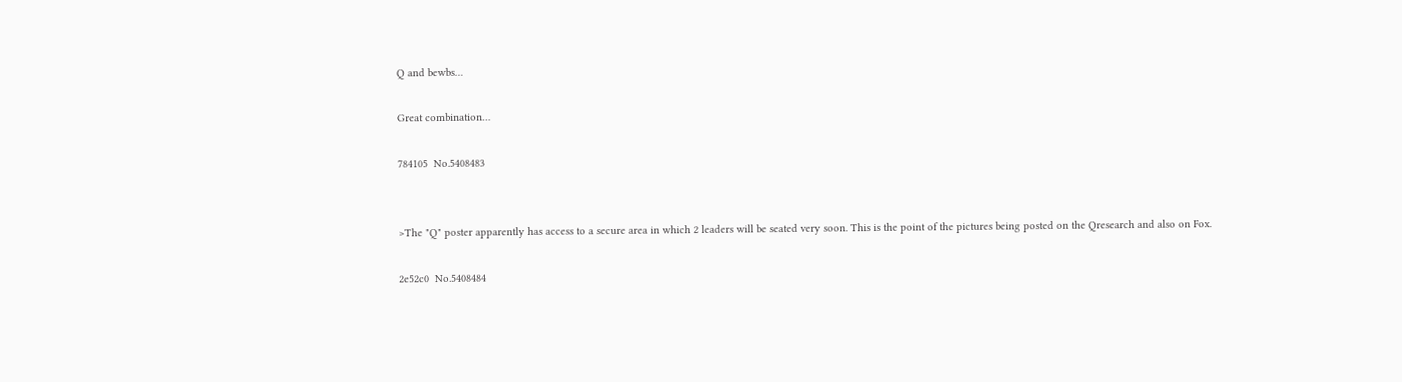Q and bewbs…

Great combination…

784105  No.5408483


>The "Q" poster apparently has access to a secure area in which 2 leaders will be seated very soon. This is the point of the pictures being posted on the Qresearch and also on Fox.

2e52c0  No.5408484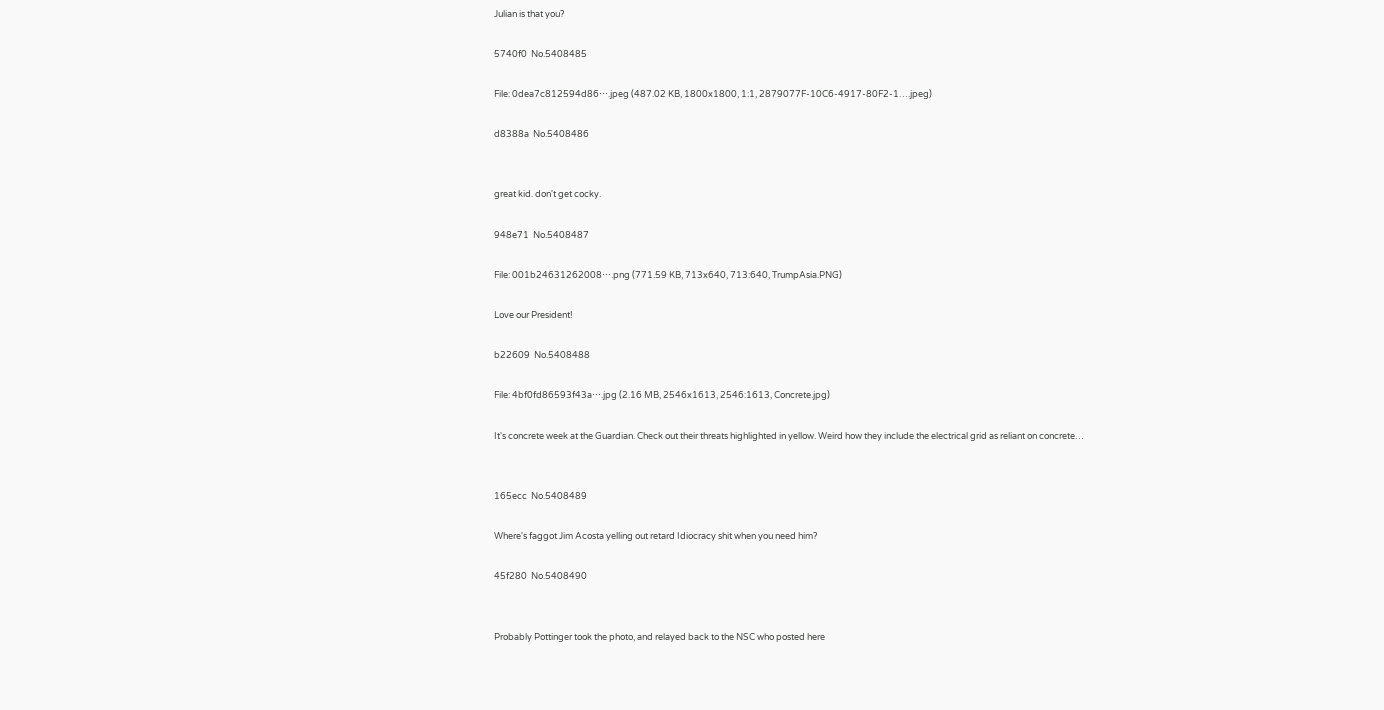Julian is that you?

5740f0  No.5408485

File: 0dea7c812594d86⋯.jpeg (487.02 KB, 1800x1800, 1:1, 2879077F-10C6-4917-80F2-1….jpeg)

d8388a  No.5408486


great kid. don't get cocky.

948e71  No.5408487

File: 001b24631262008⋯.png (771.59 KB, 713x640, 713:640, TrumpAsia.PNG)

Love our President!

b22609  No.5408488

File: 4bf0fd86593f43a⋯.jpg (2.16 MB, 2546x1613, 2546:1613, Concrete.jpg)

It's concrete week at the Guardian. Check out their threats highlighted in yellow. Weird how they include the electrical grid as reliant on concrete…


165ecc  No.5408489

Where's faggot Jim Acosta yelling out retard Idiocracy shit when you need him?

45f280  No.5408490


Probably Pottinger took the photo, and relayed back to the NSC who posted here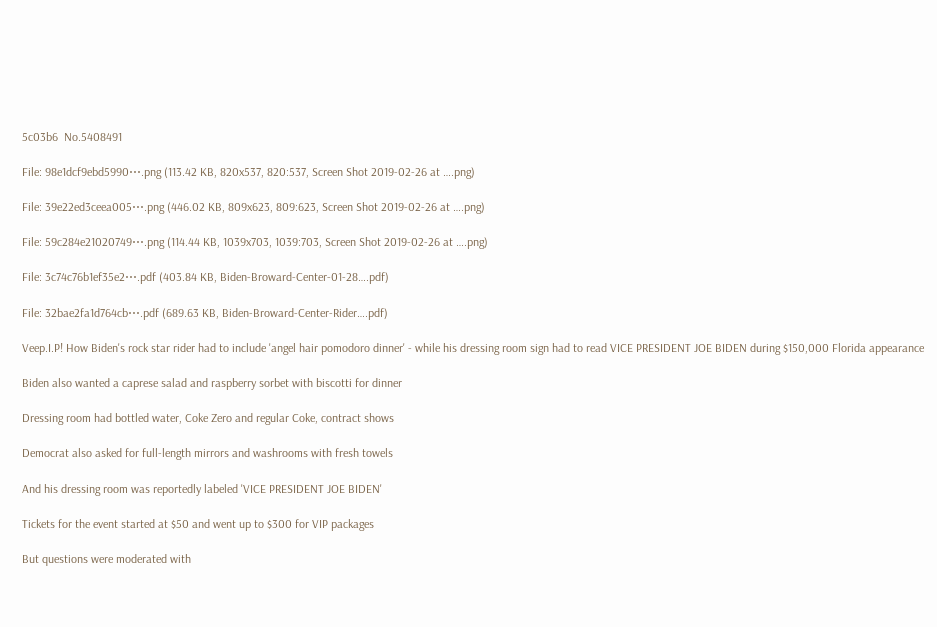5c03b6  No.5408491

File: 98e1dcf9ebd5990⋯.png (113.42 KB, 820x537, 820:537, Screen Shot 2019-02-26 at ….png)

File: 39e22ed3ceea005⋯.png (446.02 KB, 809x623, 809:623, Screen Shot 2019-02-26 at ….png)

File: 59c284e21020749⋯.png (114.44 KB, 1039x703, 1039:703, Screen Shot 2019-02-26 at ….png)

File: 3c74c76b1ef35e2⋯.pdf (403.84 KB, Biden-Broward-Center-01-28….pdf)

File: 32bae2fa1d764cb⋯.pdf (689.63 KB, Biden-Broward-Center-Rider….pdf)

Veep.I.P! How Biden's rock star rider had to include 'angel hair pomodoro dinner' - while his dressing room sign had to read VICE PRESIDENT JOE BIDEN during $150,000 Florida appearance

Biden also wanted a caprese salad and raspberry sorbet with biscotti for dinner

Dressing room had bottled water, Coke Zero and regular Coke, contract shows

Democrat also asked for full-length mirrors and washrooms with fresh towels

And his dressing room was reportedly labeled 'VICE PRESIDENT JOE BIDEN'

Tickets for the event started at $50 and went up to $300 for VIP packages

But questions were moderated with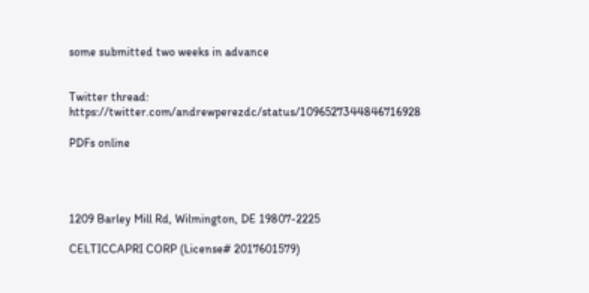some submitted two weeks in advance


Twitter thread: https://twitter.com/andrewperezdc/status/1096527344846716928

PDFs online




1209 Barley Mill Rd, Wilmington, DE 19807-2225

CELTICCAPRI CORP (License# 2017601579)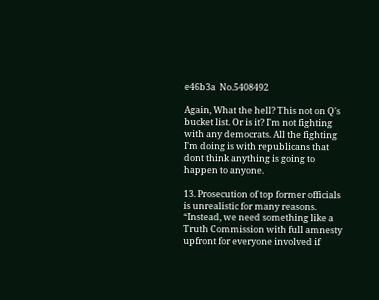e46b3a  No.5408492

Again, What the hell? This not on Q's bucket list. Or is it? I'm not fighting with any democrats. All the fighting I'm doing is with republicans that dont think anything is going to happen to anyone.

13. Prosecution of top former officials is unrealistic for many reasons. “Instead, we need something like a Truth Commission with full amnesty upfront for everyone involved if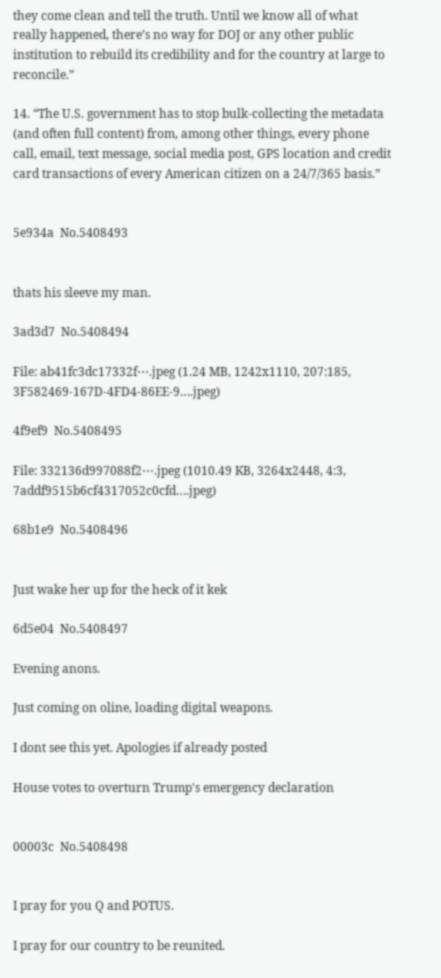they come clean and tell the truth. Until we know all of what really happened, there’s no way for DOJ or any other public institution to rebuild its credibility and for the country at large to reconcile.”

14. “The U.S. government has to stop bulk-collecting the metadata (and often full content) from, among other things, every phone call, email, text message, social media post, GPS location and credit card transactions of every American citizen on a 24/7/365 basis.”


5e934a  No.5408493


thats his sleeve my man.

3ad3d7  No.5408494

File: ab41fc3dc17332f⋯.jpeg (1.24 MB, 1242x1110, 207:185, 3F582469-167D-4FD4-86EE-9….jpeg)

4f9ef9  No.5408495

File: 332136d997088f2⋯.jpeg (1010.49 KB, 3264x2448, 4:3, 7addf9515b6cf4317052c0cfd….jpeg)

68b1e9  No.5408496


Just wake her up for the heck of it kek

6d5e04  No.5408497

Evening anons.

Just coming on oline, loading digital weapons.

I dont see this yet. Apologies if already posted

House votes to overturn Trump's emergency declaration


00003c  No.5408498


I pray for you Q and POTUS.

I pray for our country to be reunited.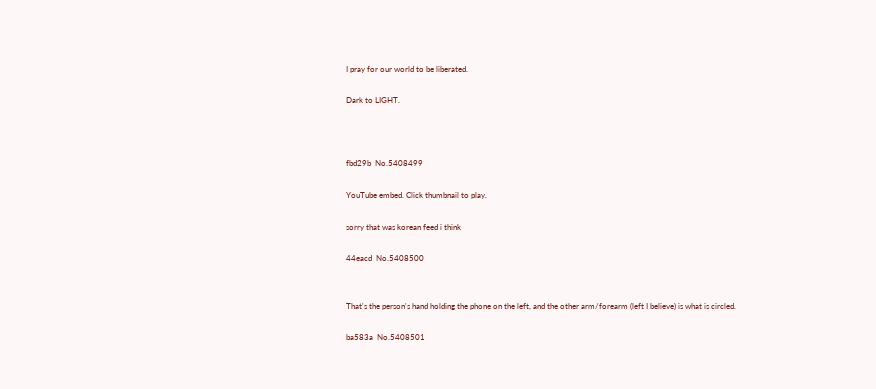I pray for our world to be liberated.

Dark to LIGHT.



fbd29b  No.5408499

YouTube embed. Click thumbnail to play.

sorry that was korean feed i think

44eacd  No.5408500


That's the person's hand holding the phone on the left, and the other arm/forearm (left I believe) is what is circled.

ba583a  No.5408501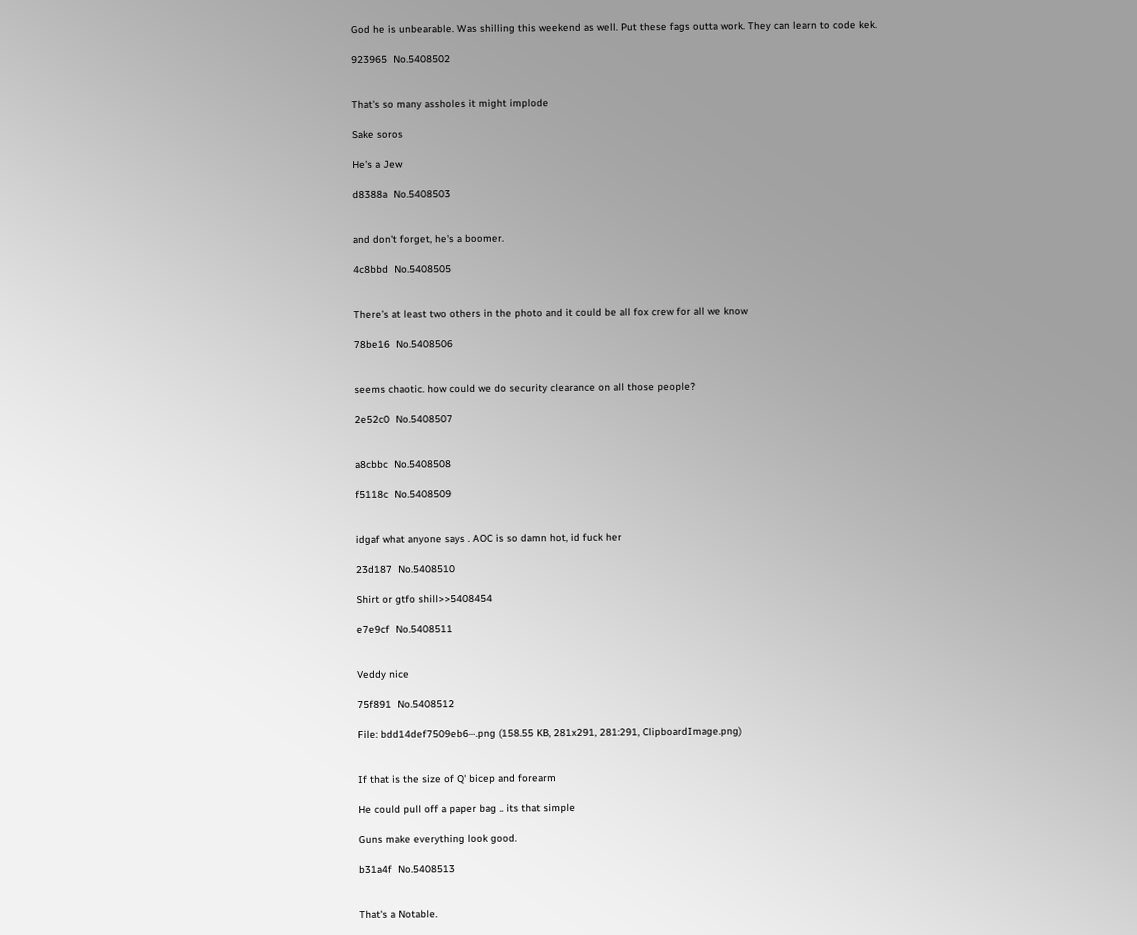God he is unbearable. Was shilling this weekend as well. Put these fags outta work. They can learn to code kek.

923965  No.5408502


That's so many assholes it might implode

Sake soros

He's a Jew

d8388a  No.5408503


and don't forget, he's a boomer.

4c8bbd  No.5408505


There’s at least two others in the photo and it could be all fox crew for all we know

78be16  No.5408506


seems chaotic. how could we do security clearance on all those people?

2e52c0  No.5408507


a8cbbc  No.5408508

f5118c  No.5408509


idgaf what anyone says . AOC is so damn hot, id fuck her

23d187  No.5408510

Shirt or gtfo shill>>5408454

e7e9cf  No.5408511


Veddy nice

75f891  No.5408512

File: bdd14def7509eb6⋯.png (158.55 KB, 281x291, 281:291, ClipboardImage.png)


If that is the size of Q' bicep and forearm

He could pull off a paper bag .. its that simple

Guns make everything look good.

b31a4f  No.5408513


That's a Notable.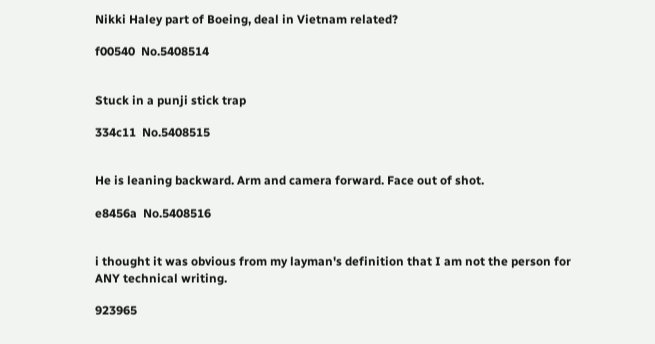Nikki Haley part of Boeing, deal in Vietnam related?

f00540  No.5408514


Stuck in a punji stick trap

334c11  No.5408515


He is leaning backward. Arm and camera forward. Face out of shot.

e8456a  No.5408516


i thought it was obvious from my layman's definition that I am not the person for ANY technical writing.

923965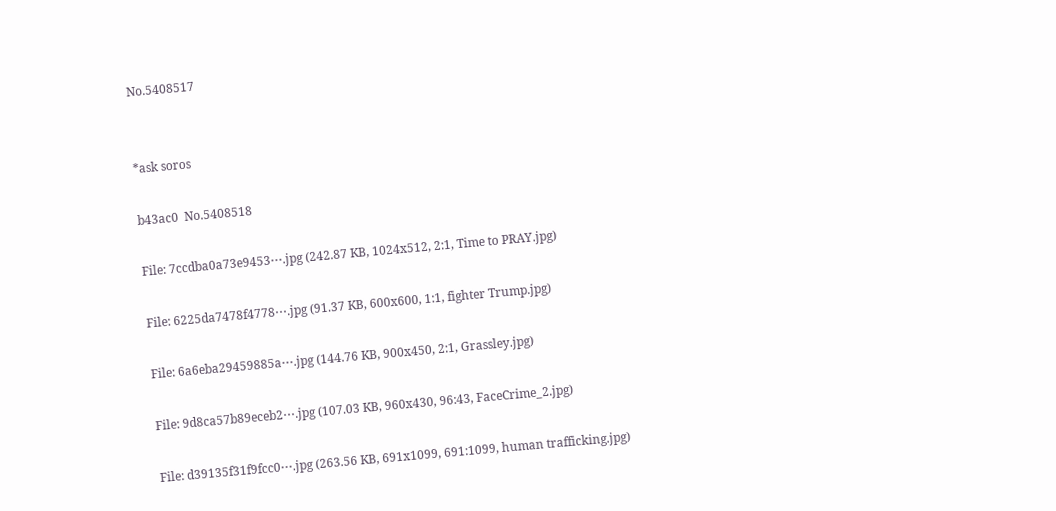No.5408517


*ask soros

b43ac0  No.5408518

File: 7ccdba0a73e9453⋯.jpg (242.87 KB, 1024x512, 2:1, Time to PRAY.jpg)

File: 6225da7478f4778⋯.jpg (91.37 KB, 600x600, 1:1, fighter Trump.jpg)

File: 6a6eba29459885a⋯.jpg (144.76 KB, 900x450, 2:1, Grassley.jpg)

File: 9d8ca57b89eceb2⋯.jpg (107.03 KB, 960x430, 96:43, FaceCrime_2.jpg)

File: d39135f31f9fcc0⋯.jpg (263.56 KB, 691x1099, 691:1099, human trafficking.jpg)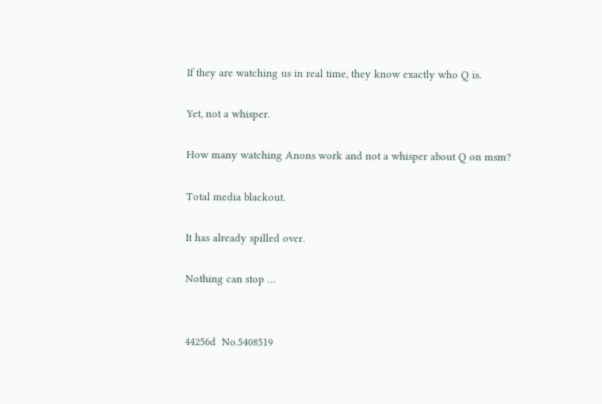If they are watching us in real time, they know exactly who Q is.

Yet, not a whisper.

How many watching Anons work and not a whisper about Q on msm?

Total media blackout.

It has already spilled over.

Nothing can stop …


44256d  No.5408519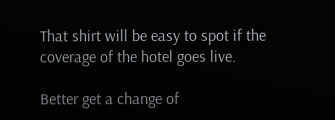That shirt will be easy to spot if the coverage of the hotel goes live.

Better get a change of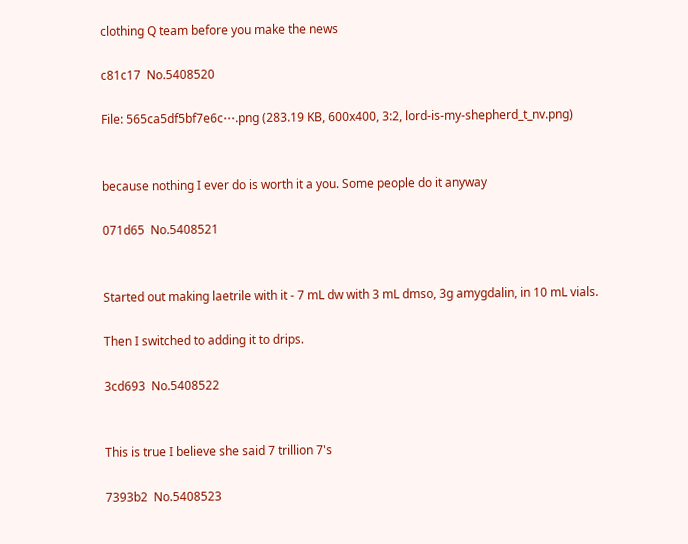clothing Q team before you make the news

c81c17  No.5408520

File: 565ca5df5bf7e6c⋯.png (283.19 KB, 600x400, 3:2, lord-is-my-shepherd_t_nv.png)


because nothing I ever do is worth it a you. Some people do it anyway

071d65  No.5408521


Started out making laetrile with it - 7 mL dw with 3 mL dmso, 3g amygdalin, in 10 mL vials.

Then I switched to adding it to drips.

3cd693  No.5408522


This is true I believe she said 7 trillion 7's

7393b2  No.5408523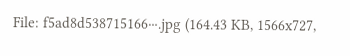File: f5ad8d538715166⋯.jpg (164.43 KB, 1566x727,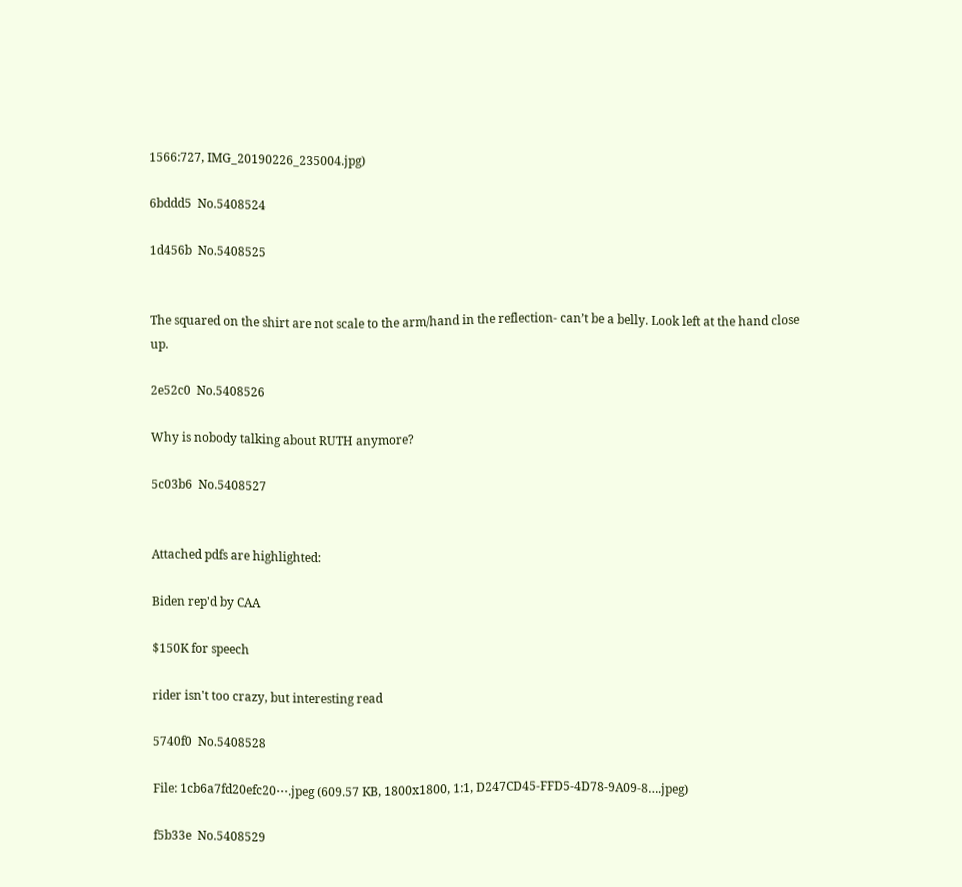1566:727, IMG_20190226_235004.jpg)

6bddd5  No.5408524

1d456b  No.5408525


The squared on the shirt are not scale to the arm/hand in the reflection- can’t be a belly. Look left at the hand close up.

2e52c0  No.5408526

Why is nobody talking about RUTH anymore?

5c03b6  No.5408527


Attached pdfs are highlighted:

Biden rep'd by CAA

$150K for speech

rider isn't too crazy, but interesting read

5740f0  No.5408528

File: 1cb6a7fd20efc20⋯.jpeg (609.57 KB, 1800x1800, 1:1, D247CD45-FFD5-4D78-9A09-8….jpeg)

f5b33e  No.5408529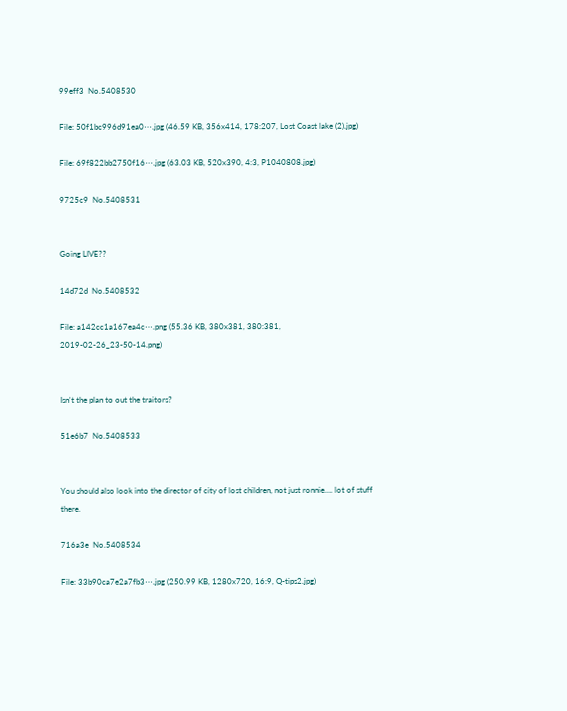99eff3  No.5408530

File: 50f1bc996d91ea0⋯.jpg (46.59 KB, 356x414, 178:207, Lost Coast lake (2).jpg)

File: 69f822bb2750f16⋯.jpg (63.03 KB, 520x390, 4:3, P1040808.jpg)

9725c9  No.5408531


Going LIVE??

14d72d  No.5408532

File: a142cc1a167ea4c⋯.png (55.36 KB, 380x381, 380:381, 2019-02-26_23-50-14.png)


Isn't the plan to out the traitors?

51e6b7  No.5408533


You should also look into the director of city of lost children, not just ronnie…. lot of stuff there.

716a3e  No.5408534

File: 33b90ca7e2a7fb3⋯.jpg (250.99 KB, 1280x720, 16:9, Q-tips2.jpg)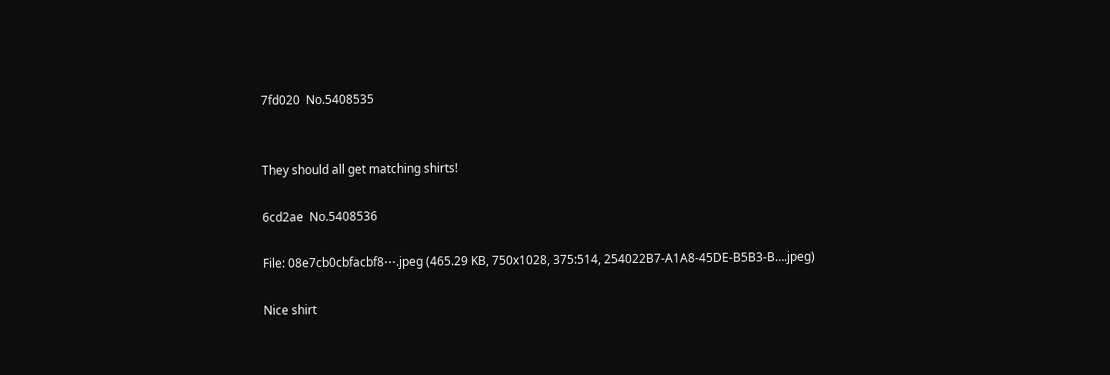7fd020  No.5408535


They should all get matching shirts!

6cd2ae  No.5408536

File: 08e7cb0cbfacbf8⋯.jpeg (465.29 KB, 750x1028, 375:514, 254022B7-A1A8-45DE-B5B3-B….jpeg)

Nice shirt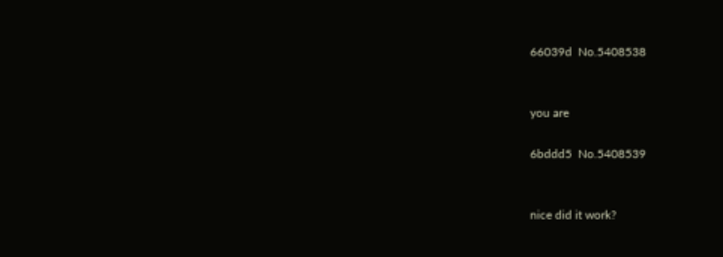66039d  No.5408538


you are

6bddd5  No.5408539


nice did it work?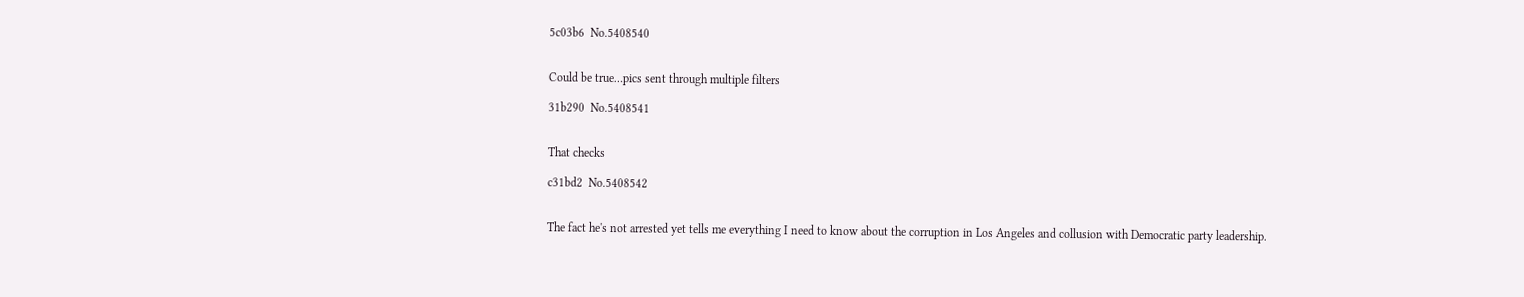5c03b6  No.5408540


Could be true…pics sent through multiple filters

31b290  No.5408541


That checks

c31bd2  No.5408542


The fact he's not arrested yet tells me everything I need to know about the corruption in Los Angeles and collusion with Democratic party leadership.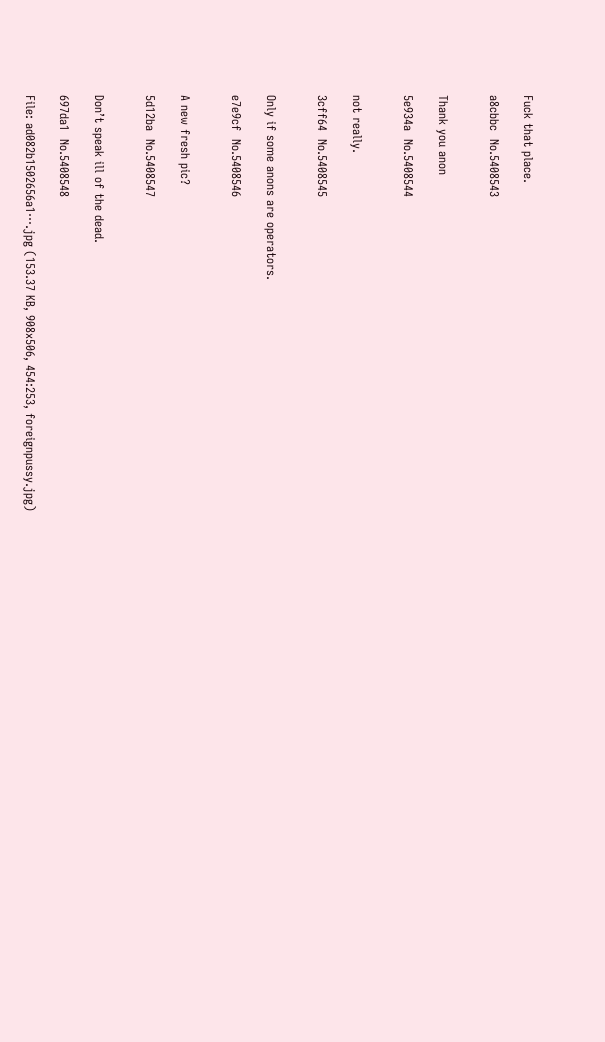Fuck that place.

a8cbbc  No.5408543


Thank you anon

5e934a  No.5408544


not really.

3cff64  No.5408545


Only if some anons are operators.

e7e9cf  No.5408546


A new fresh pic?

5d12ba  No.5408547


Don’t speak ill of the dead.

697da1  No.5408548

File: ad082b1502656a1⋯.jpg (153.37 KB, 908x506, 454:253, foreignpussy.jpg)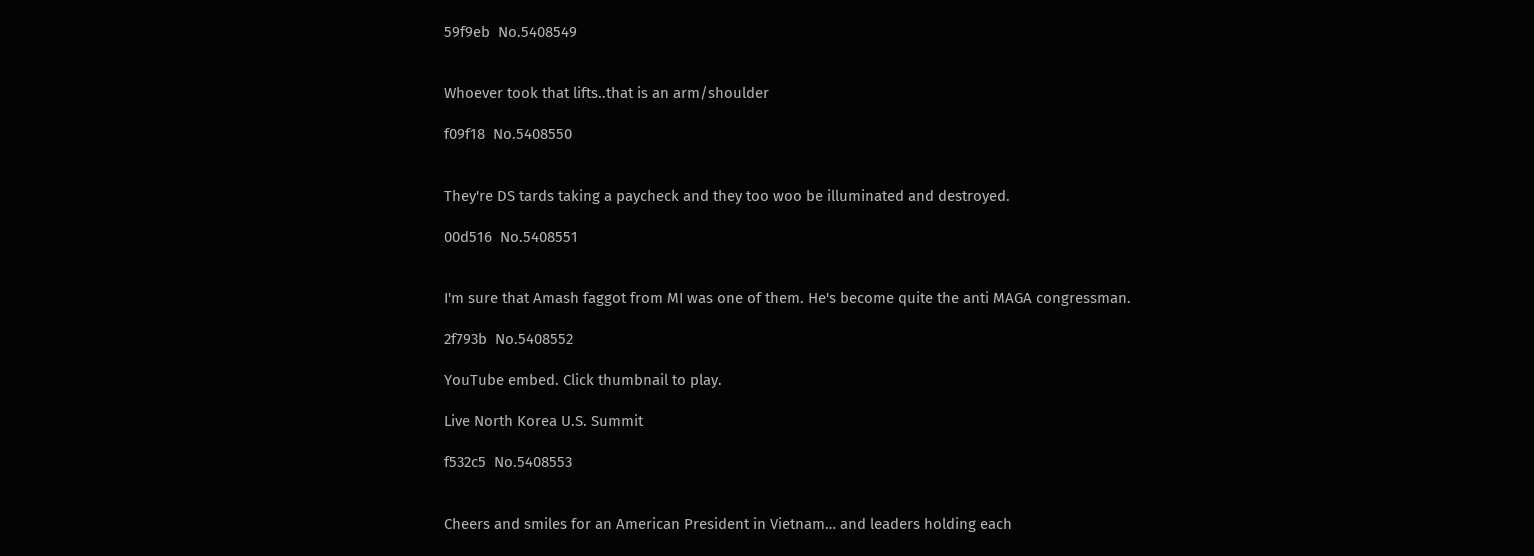59f9eb  No.5408549


Whoever took that lifts..that is an arm/shoulder

f09f18  No.5408550


They're DS tards taking a paycheck and they too woo be illuminated and destroyed.

00d516  No.5408551


I'm sure that Amash faggot from MI was one of them. He's become quite the anti MAGA congressman.

2f793b  No.5408552

YouTube embed. Click thumbnail to play.

Live North Korea U.S. Summit

f532c5  No.5408553


Cheers and smiles for an American President in Vietnam… and leaders holding each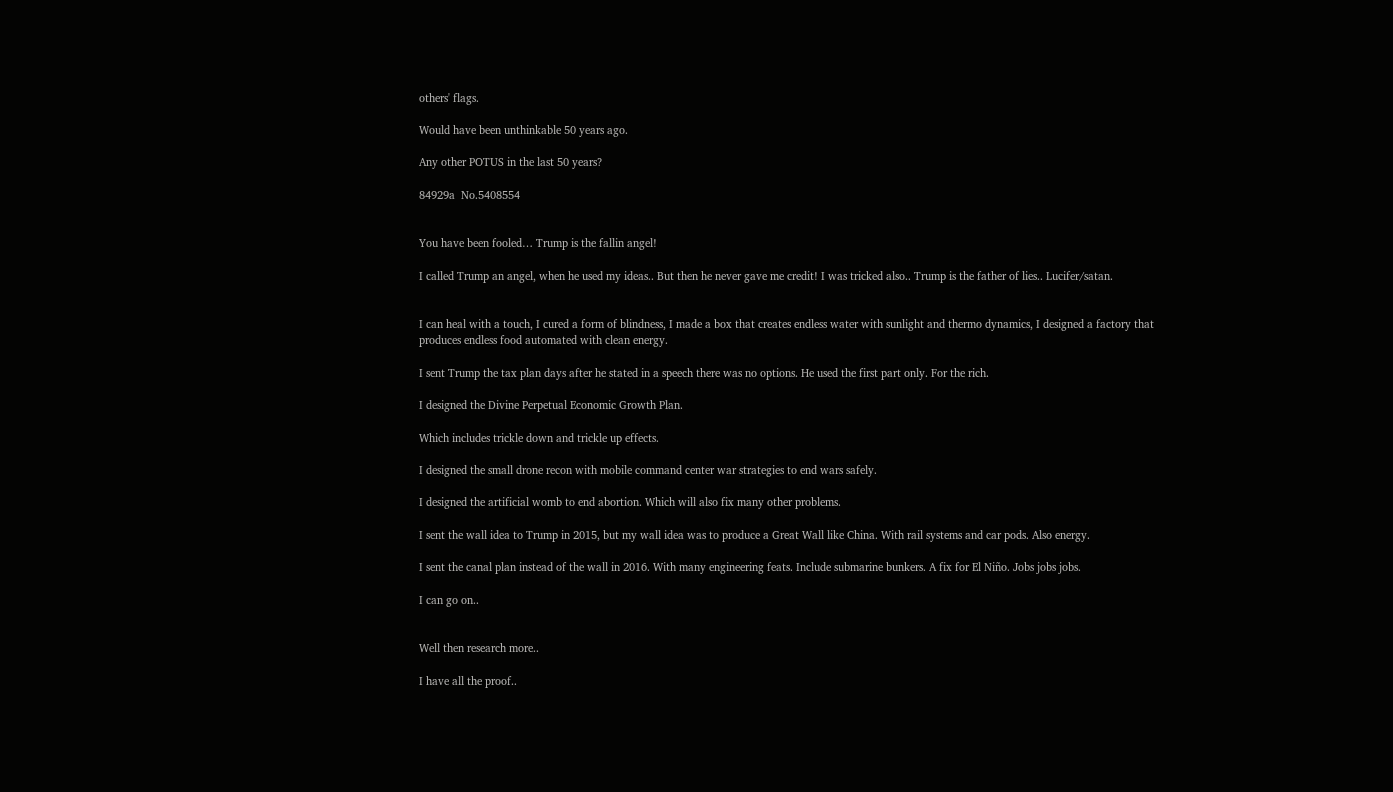others' flags.

Would have been unthinkable 50 years ago.

Any other POTUS in the last 50 years?

84929a  No.5408554


You have been fooled… Trump is the fallin angel!

I called Trump an angel, when he used my ideas.. But then he never gave me credit! I was tricked also.. Trump is the father of lies.. Lucifer/satan.


I can heal with a touch, I cured a form of blindness, I made a box that creates endless water with sunlight and thermo dynamics, I designed a factory that produces endless food automated with clean energy.

I sent Trump the tax plan days after he stated in a speech there was no options. He used the first part only. For the rich.

I designed the Divine Perpetual Economic Growth Plan.

Which includes trickle down and trickle up effects.

I designed the small drone recon with mobile command center war strategies to end wars safely.

I designed the artificial womb to end abortion. Which will also fix many other problems.

I sent the wall idea to Trump in 2015, but my wall idea was to produce a Great Wall like China. With rail systems and car pods. Also energy.

I sent the canal plan instead of the wall in 2016. With many engineering feats. Include submarine bunkers. A fix for El Niño. Jobs jobs jobs.

I can go on..


Well then research more..

I have all the proof..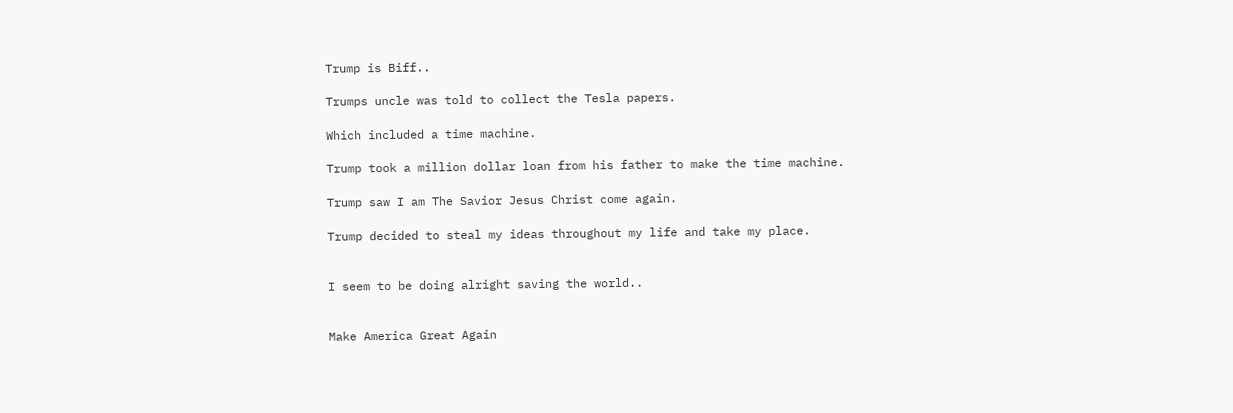Trump is Biff..

Trumps uncle was told to collect the Tesla papers.

Which included a time machine.

Trump took a million dollar loan from his father to make the time machine.

Trump saw I am The Savior Jesus Christ come again.

Trump decided to steal my ideas throughout my life and take my place.


I seem to be doing alright saving the world..


Make America Great Again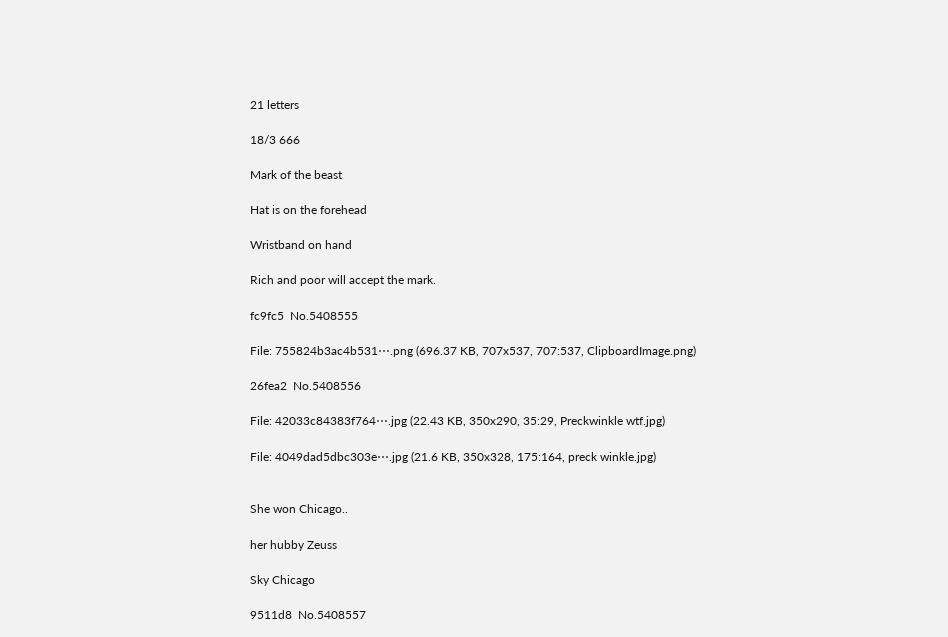21 letters

18/3 666

Mark of the beast

Hat is on the forehead

Wristband on hand

Rich and poor will accept the mark.

fc9fc5  No.5408555

File: 755824b3ac4b531⋯.png (696.37 KB, 707x537, 707:537, ClipboardImage.png)

26fea2  No.5408556

File: 42033c84383f764⋯.jpg (22.43 KB, 350x290, 35:29, Preckwinkle wtf.jpg)

File: 4049dad5dbc303e⋯.jpg (21.6 KB, 350x328, 175:164, preck winkle.jpg)


She won Chicago..

her hubby Zeuss

Sky Chicago

9511d8  No.5408557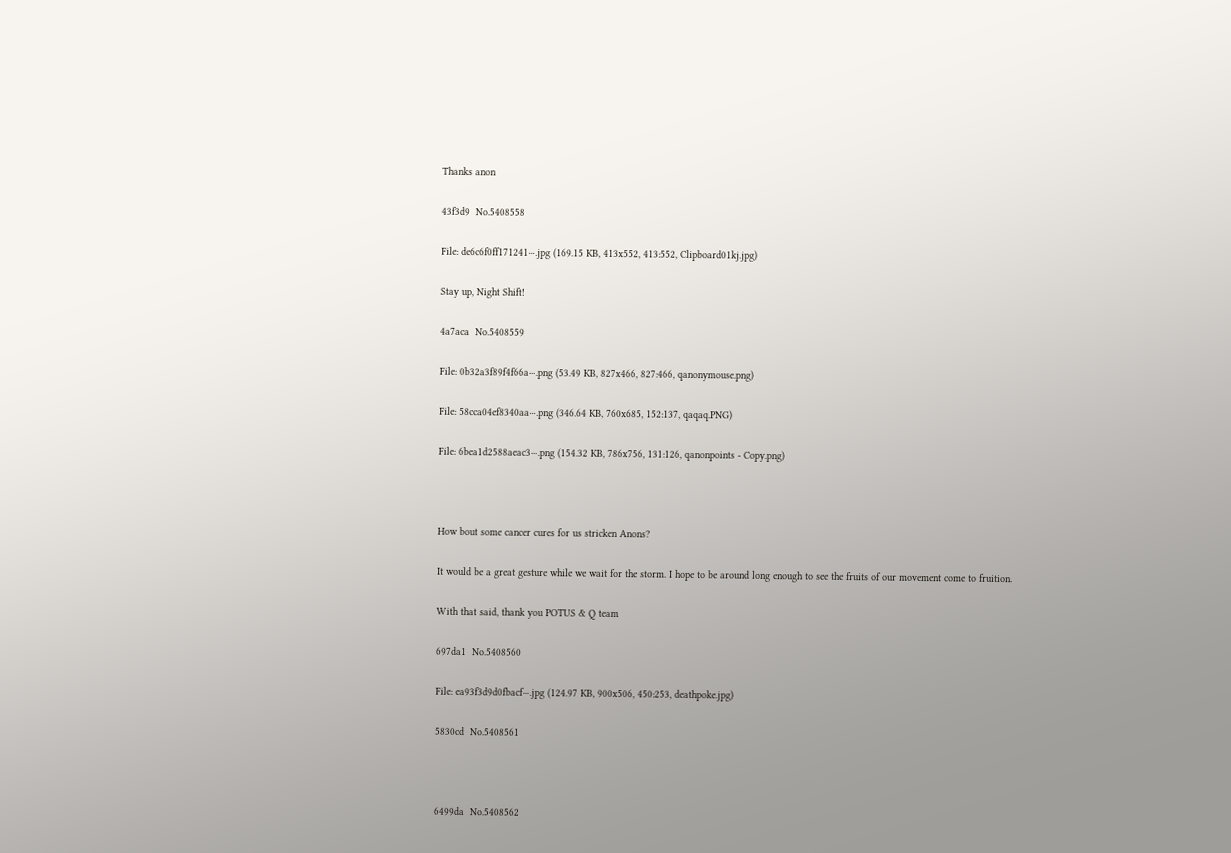Thanks anon

43f3d9  No.5408558

File: de6c6f0ff171241⋯.jpg (169.15 KB, 413x552, 413:552, Clipboard01kj.jpg)

Stay up, Night Shift!

4a7aca  No.5408559

File: 0b32a3f89f4f66a⋯.png (53.49 KB, 827x466, 827:466, qanonymouse.png)

File: 58cca04ef8340aa⋯.png (346.64 KB, 760x685, 152:137, qaqaq.PNG)

File: 6bea1d2588aeac3⋯.png (154.32 KB, 786x756, 131:126, qanonpoints - Copy.png)



How bout some cancer cures for us stricken Anons?

It would be a great gesture while we wait for the storm. I hope to be around long enough to see the fruits of our movement come to fruition.

With that said, thank you POTUS & Q team

697da1  No.5408560

File: ea93f3d9d0fbacf⋯.jpg (124.97 KB, 900x506, 450:253, deathpoke.jpg)

5830cd  No.5408561



6499da  No.5408562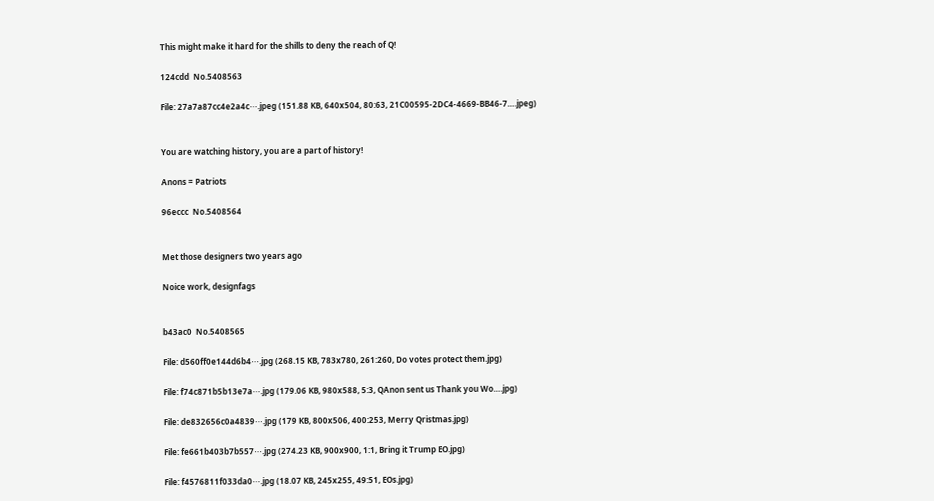This might make it hard for the shills to deny the reach of Q!

124cdd  No.5408563

File: 27a7a87cc4e2a4c⋯.jpeg (151.88 KB, 640x504, 80:63, 21C00595-2DC4-4669-BB46-7….jpeg)


You are watching history, you are a part of history!

Anons = Patriots

96eccc  No.5408564


Met those designers two years ago

Noice work, designfags


b43ac0  No.5408565

File: d560ff0e144d6b4⋯.jpg (268.15 KB, 783x780, 261:260, Do votes protect them.jpg)

File: f74c871b5b13e7a⋯.jpg (179.06 KB, 980x588, 5:3, QAnon sent us Thank you Wo….jpg)

File: de832656c0a4839⋯.jpg (179 KB, 800x506, 400:253, Merry Qristmas.jpg)

File: fe661b403b7b557⋯.jpg (274.23 KB, 900x900, 1:1, Bring it Trump EO.jpg)

File: f4576811f033da0⋯.jpg (18.07 KB, 245x255, 49:51, EOs.jpg)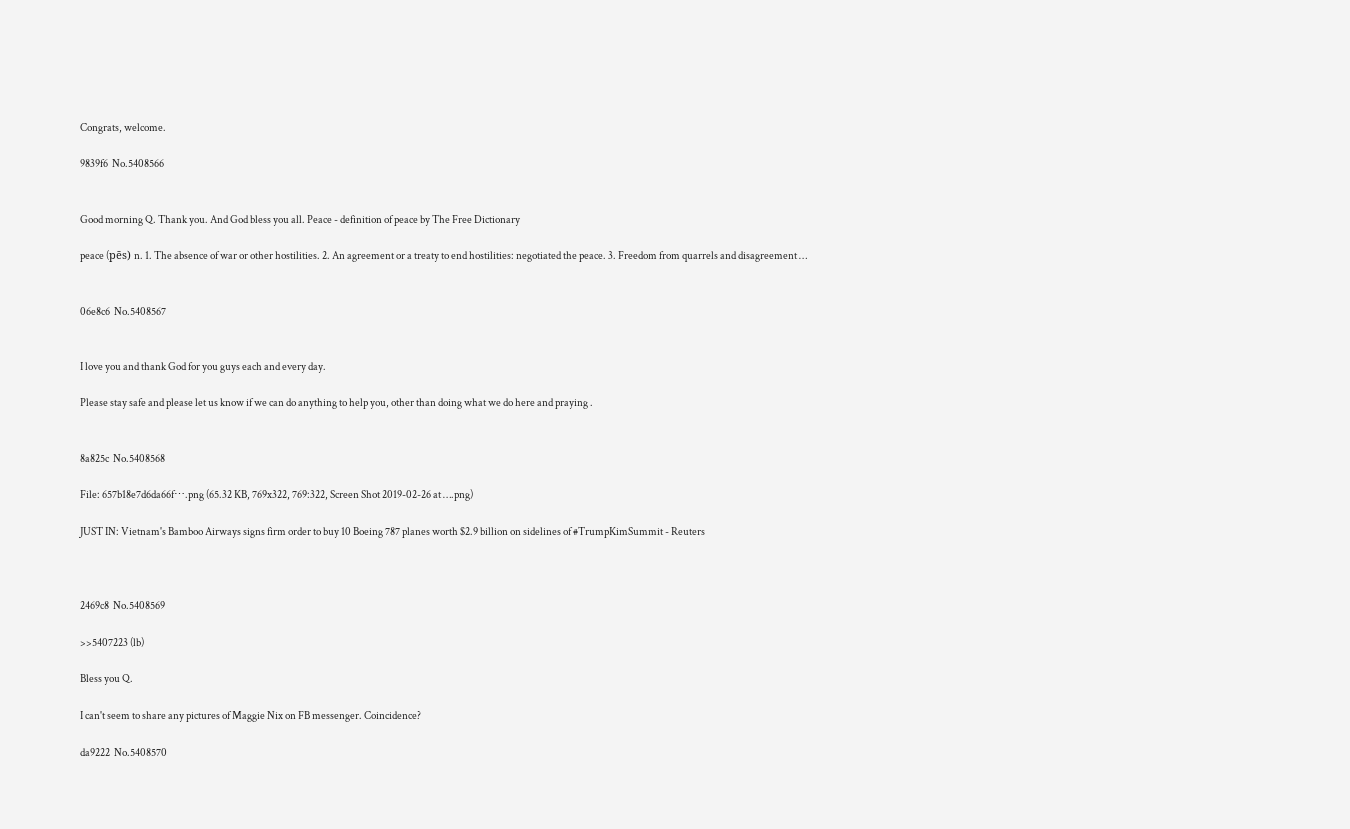Congrats, welcome.

9839f6  No.5408566


Good morning Q. Thank you. And God bless you all. Peace - definition of peace by The Free Dictionary

peace (pēs) n. 1. The absence of war or other hostilities. 2. An agreement or a treaty to end hostilities: negotiated the peace. 3. Freedom from quarrels and disagreement …


06e8c6  No.5408567


I love you and thank God for you guys each and every day.

Please stay safe and please let us know if we can do anything to help you, other than doing what we do here and praying .


8a825c  No.5408568

File: 657b18e7d6da66f⋯.png (65.32 KB, 769x322, 769:322, Screen Shot 2019-02-26 at ….png)

JUST IN: Vietnam's Bamboo Airways signs firm order to buy 10 Boeing 787 planes worth $2.9 billion on sidelines of #TrumpKimSummit - Reuters



2469c8  No.5408569

>>5407223 (lb)

Bless you Q.

I can't seem to share any pictures of Maggie Nix on FB messenger. Coincidence?

da9222  No.5408570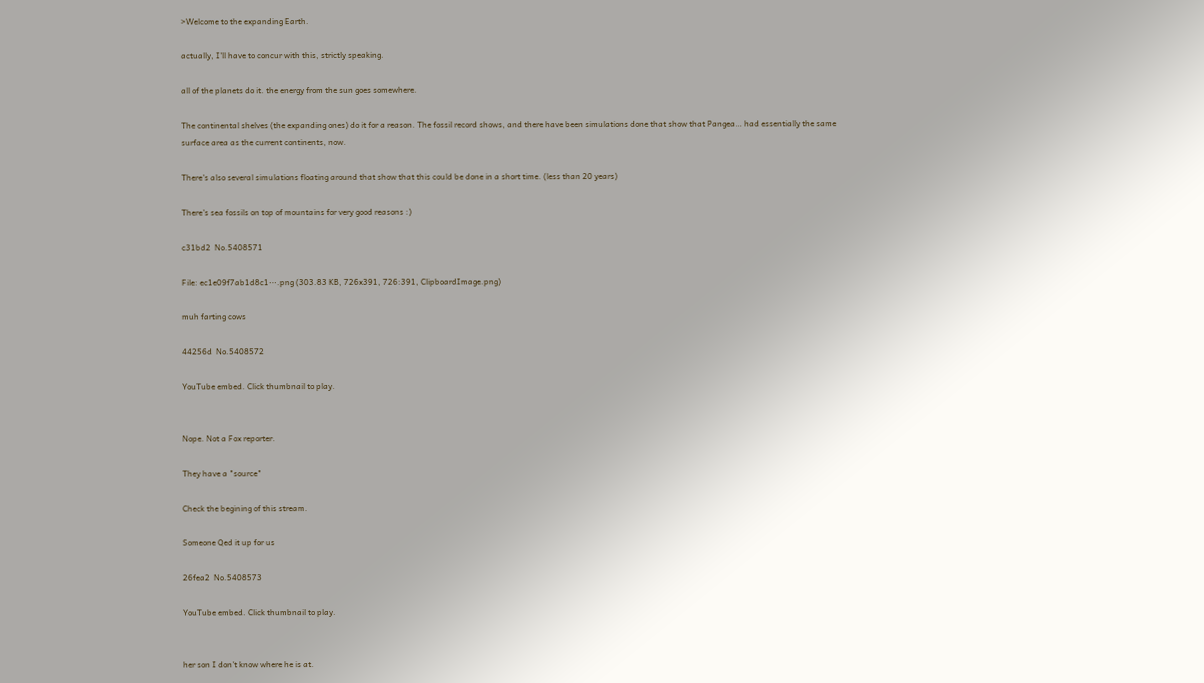>Welcome to the expanding Earth.

actually, I'll have to concur with this, strictly speaking.

all of the planets do it. the energy from the sun goes somewhere.

The continental shelves (the expanding ones) do it for a reason. The fossil record shows, and there have been simulations done that show that Pangea… had essentially the same surface area as the current continents, now.

There's also several simulations floating around that show that this could be done in a short time. (less than 20 years)

There's sea fossils on top of mountains for very good reasons :)

c31bd2  No.5408571

File: ec1e09f7ab1d8c1⋯.png (303.83 KB, 726x391, 726:391, ClipboardImage.png)

muh farting cows

44256d  No.5408572

YouTube embed. Click thumbnail to play.


Nope. Not a Fox reporter.

They have a "source"

Check the begining of this stream.

Someone Qed it up for us

26fea2  No.5408573

YouTube embed. Click thumbnail to play.


her son I don't know where he is at.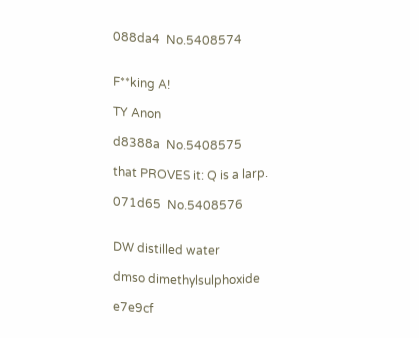088da4  No.5408574


F**king A!

TY Anon

d8388a  No.5408575

that PROVES it: Q is a larp.

071d65  No.5408576


DW distilled water

dmso dimethylsulphoxide

e7e9cf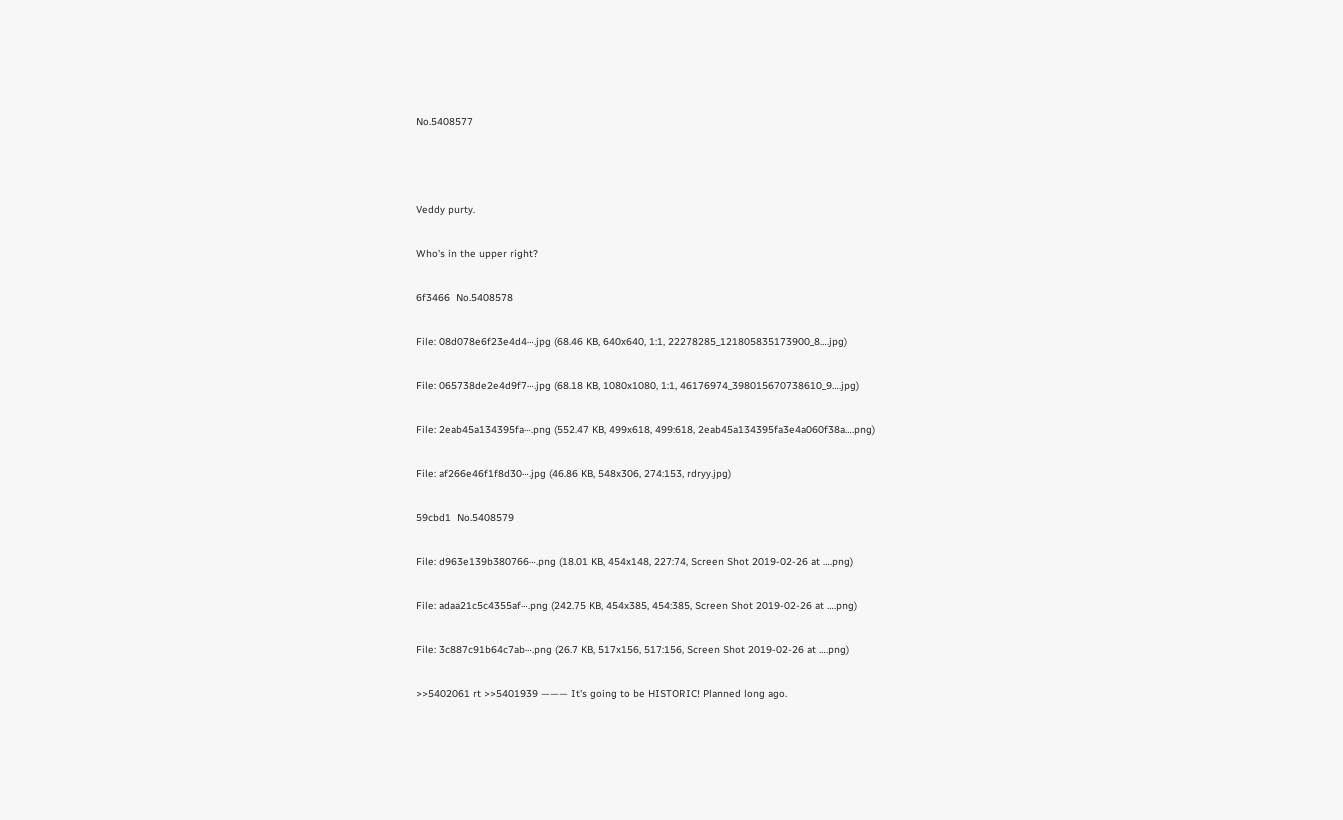No.5408577



Veddy purty.

Who's in the upper right?

6f3466  No.5408578

File: 08d078e6f23e4d4⋯.jpg (68.46 KB, 640x640, 1:1, 22278285_121805835173900_8….jpg)

File: 065738de2e4d9f7⋯.jpg (68.18 KB, 1080x1080, 1:1, 46176974_398015670738610_9….jpg)

File: 2eab45a134395fa⋯.png (552.47 KB, 499x618, 499:618, 2eab45a134395fa3e4a060f38a….png)

File: af266e46f1f8d30⋯.jpg (46.86 KB, 548x306, 274:153, rdryy.jpg)

59cbd1  No.5408579

File: d963e139b380766⋯.png (18.01 KB, 454x148, 227:74, Screen Shot 2019-02-26 at ….png)

File: adaa21c5c4355af⋯.png (242.75 KB, 454x385, 454:385, Screen Shot 2019-02-26 at ….png)

File: 3c887c91b64c7ab⋯.png (26.7 KB, 517x156, 517:156, Screen Shot 2019-02-26 at ….png)

>>5402061 rt >>5401939 ——— It's going to be HISTORIC! Planned long ago.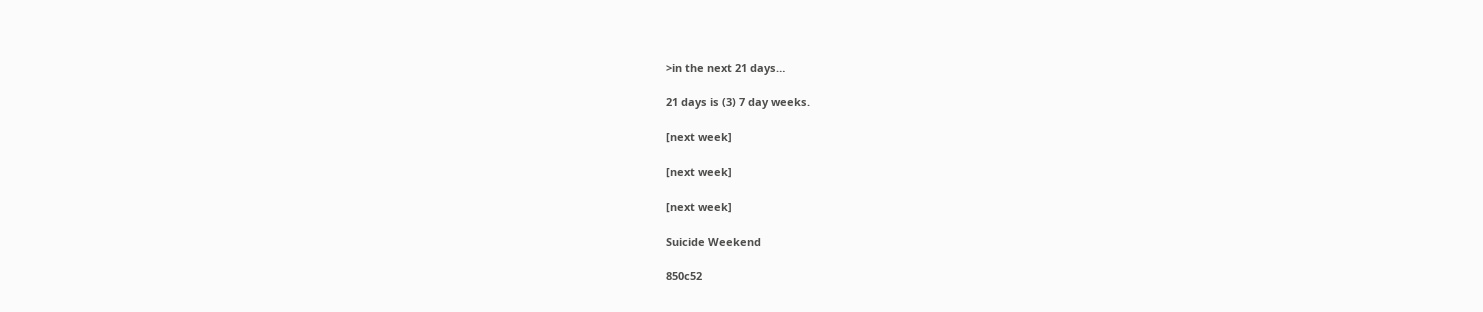>in the next 21 days…

21 days is (3) 7 day weeks.

[next week]

[next week]

[next week]

Suicide Weekend

850c52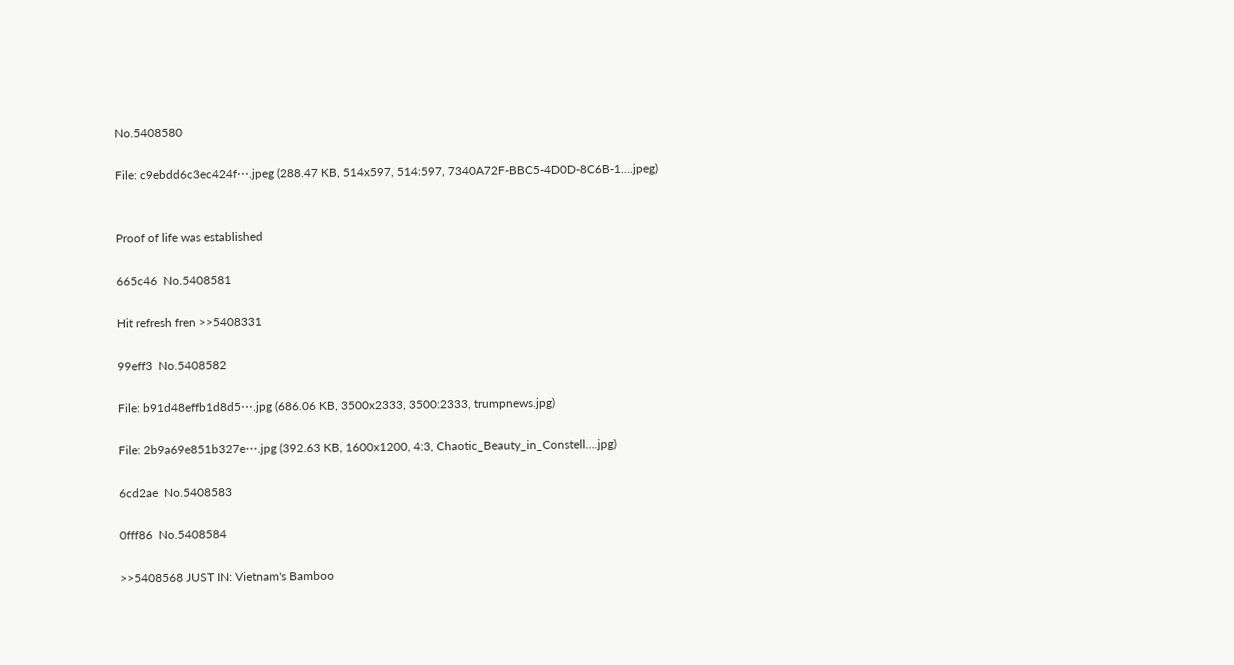No.5408580

File: c9ebdd6c3ec424f⋯.jpeg (288.47 KB, 514x597, 514:597, 7340A72F-BBC5-4D0D-8C6B-1….jpeg)


Proof of life was established

665c46  No.5408581

Hit refresh fren >>5408331

99eff3  No.5408582

File: b91d48effb1d8d5⋯.jpg (686.06 KB, 3500x2333, 3500:2333, trumpnews.jpg)

File: 2b9a69e851b327e⋯.jpg (392.63 KB, 1600x1200, 4:3, Chaotic_Beauty_in_Constell….jpg)

6cd2ae  No.5408583

0fff86  No.5408584

>>5408568 JUST IN: Vietnam's Bamboo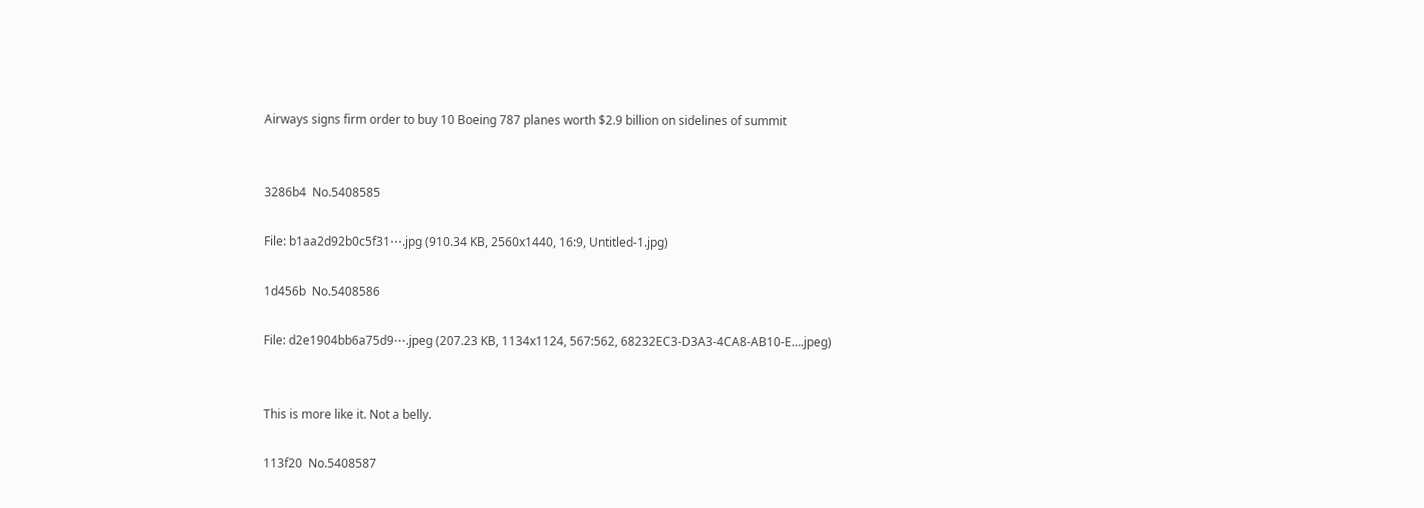Airways signs firm order to buy 10 Boeing 787 planes worth $2.9 billion on sidelines of summit


3286b4  No.5408585

File: b1aa2d92b0c5f31⋯.jpg (910.34 KB, 2560x1440, 16:9, Untitled-1.jpg)

1d456b  No.5408586

File: d2e1904bb6a75d9⋯.jpeg (207.23 KB, 1134x1124, 567:562, 68232EC3-D3A3-4CA8-AB10-E….jpeg)


This is more like it. Not a belly.

113f20  No.5408587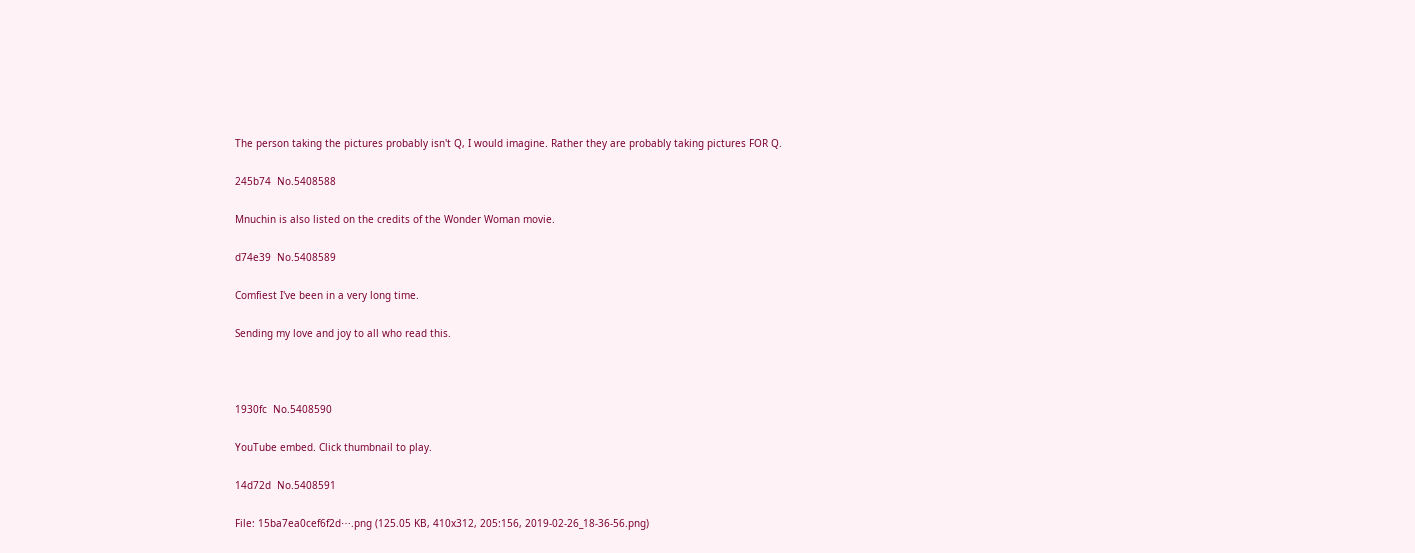The person taking the pictures probably isn't Q, I would imagine. Rather they are probably taking pictures FOR Q.

245b74  No.5408588

Mnuchin is also listed on the credits of the Wonder Woman movie.

d74e39  No.5408589

Comfiest I've been in a very long time.

Sending my love and joy to all who read this.



1930fc  No.5408590

YouTube embed. Click thumbnail to play.

14d72d  No.5408591

File: 15ba7ea0cef6f2d⋯.png (125.05 KB, 410x312, 205:156, 2019-02-26_18-36-56.png)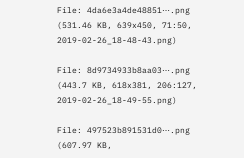File: 4da6e3a4de48851⋯.png (531.46 KB, 639x450, 71:50, 2019-02-26_18-48-43.png)

File: 8d9734933b8aa03⋯.png (443.7 KB, 618x381, 206:127, 2019-02-26_18-49-55.png)

File: 497523b891531d0⋯.png (607.97 KB,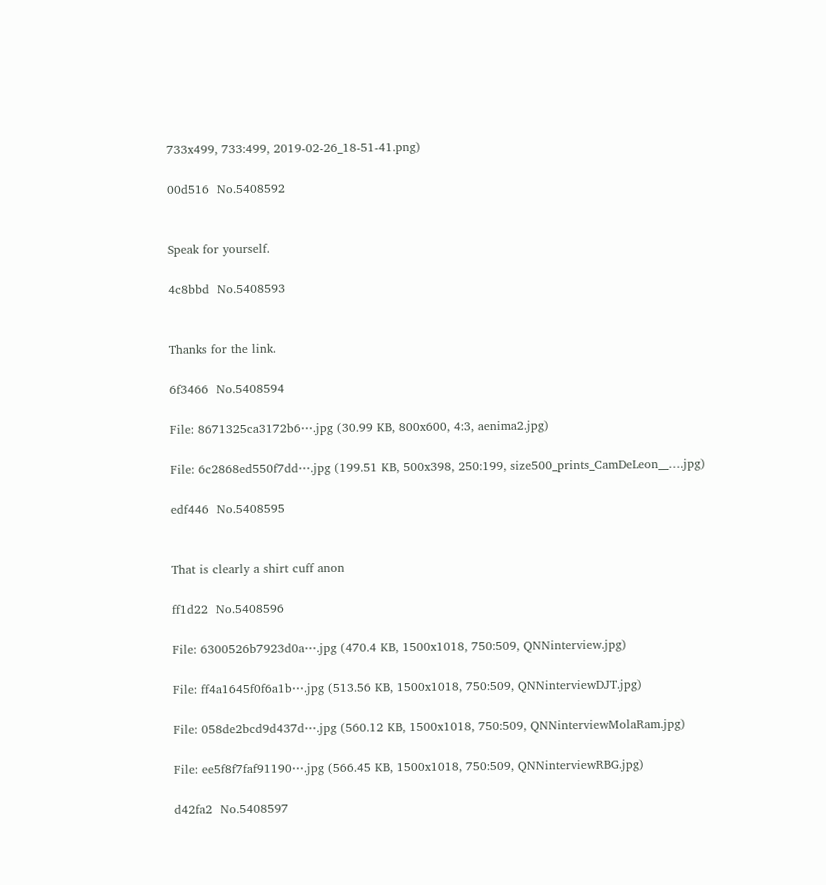733x499, 733:499, 2019-02-26_18-51-41.png)

00d516  No.5408592


Speak for yourself.

4c8bbd  No.5408593


Thanks for the link.

6f3466  No.5408594

File: 8671325ca3172b6⋯.jpg (30.99 KB, 800x600, 4:3, aenima2.jpg)

File: 6c2868ed550f7dd⋯.jpg (199.51 KB, 500x398, 250:199, size500_prints_CamDeLeon__….jpg)

edf446  No.5408595


That is clearly a shirt cuff anon

ff1d22  No.5408596

File: 6300526b7923d0a⋯.jpg (470.4 KB, 1500x1018, 750:509, QNNinterview.jpg)

File: ff4a1645f0f6a1b⋯.jpg (513.56 KB, 1500x1018, 750:509, QNNinterviewDJT.jpg)

File: 058de2bcd9d437d⋯.jpg (560.12 KB, 1500x1018, 750:509, QNNinterviewMolaRam.jpg)

File: ee5f8f7faf91190⋯.jpg (566.45 KB, 1500x1018, 750:509, QNNinterviewRBG.jpg)

d42fa2  No.5408597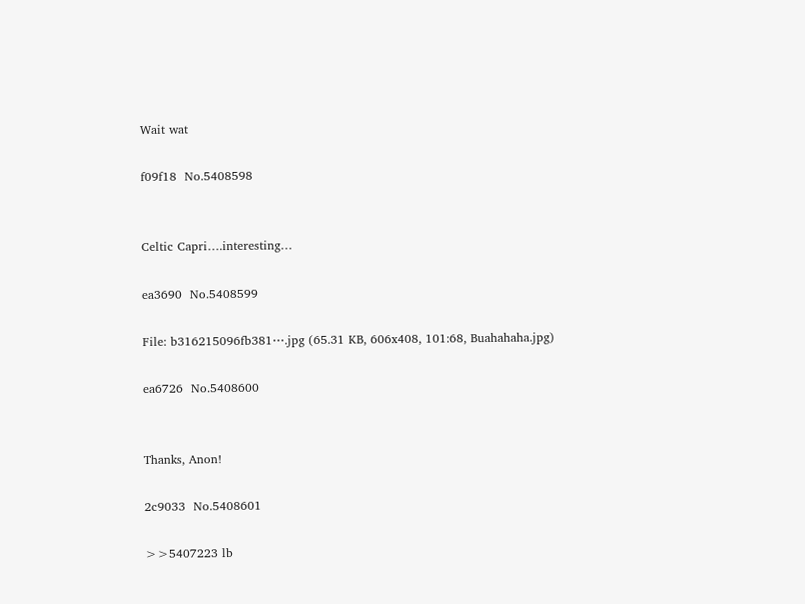Wait wat

f09f18  No.5408598


Celtic Capri….interesting…

ea3690  No.5408599

File: b316215096fb381⋯.jpg (65.31 KB, 606x408, 101:68, Buahahaha.jpg)

ea6726  No.5408600


Thanks, Anon!

2c9033  No.5408601

>>5407223 lb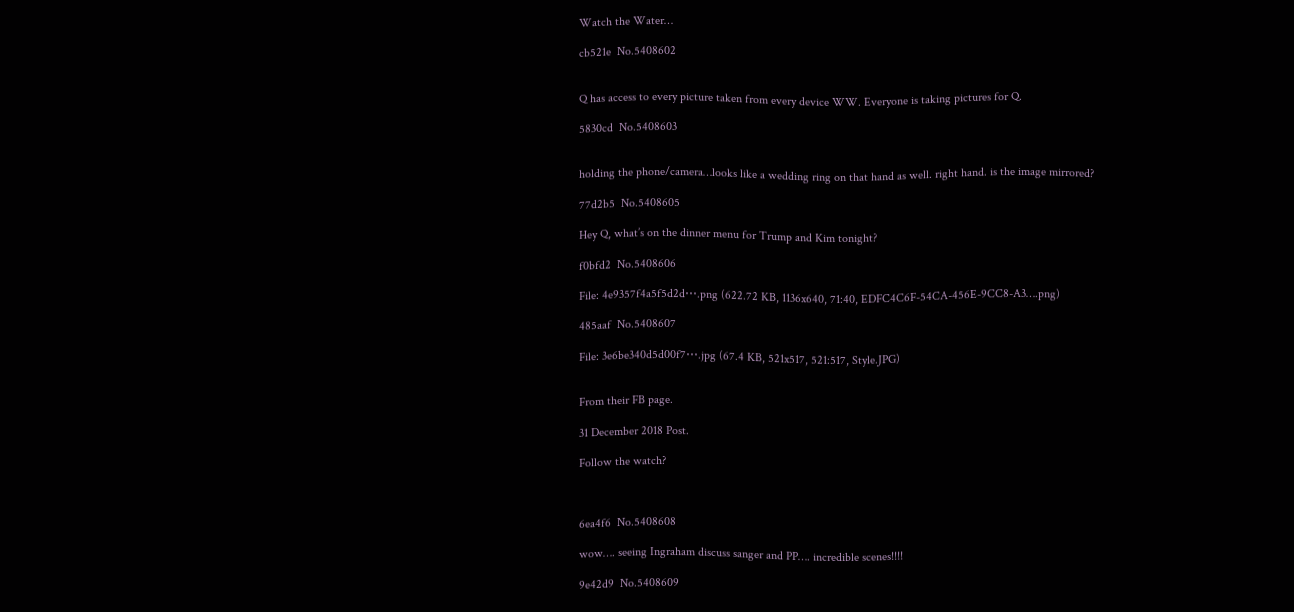Watch the Water…

cb521e  No.5408602


Q has access to every picture taken from every device WW. Everyone is taking pictures for Q.

5830cd  No.5408603


holding the phone/camera…looks like a wedding ring on that hand as well. right hand. is the image mirrored?

77d2b5  No.5408605

Hey Q, what’s on the dinner menu for Trump and Kim tonight?

f0bfd2  No.5408606

File: 4e9357f4a5f5d2d⋯.png (622.72 KB, 1136x640, 71:40, EDFC4C6F-54CA-456E-9CC8-A3….png)

485aaf  No.5408607

File: 3e6be340d5d00f7⋯.jpg (67.4 KB, 521x517, 521:517, Style.JPG)


From their FB page.

31 December 2018 Post.

Follow the watch?



6ea4f6  No.5408608

wow…. seeing Ingraham discuss sanger and PP…. incredible scenes!!!!

9e42d9  No.5408609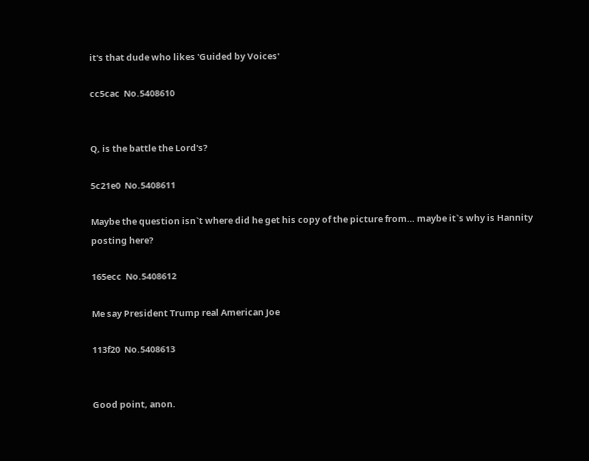it's that dude who likes 'Guided by Voices'

cc5cac  No.5408610


Q, is the battle the Lord's?

5c21e0  No.5408611

Maybe the question isn`t where did he get his copy of the picture from… maybe it`s why is Hannity posting here?

165ecc  No.5408612

Me say President Trump real American Joe

113f20  No.5408613


Good point, anon.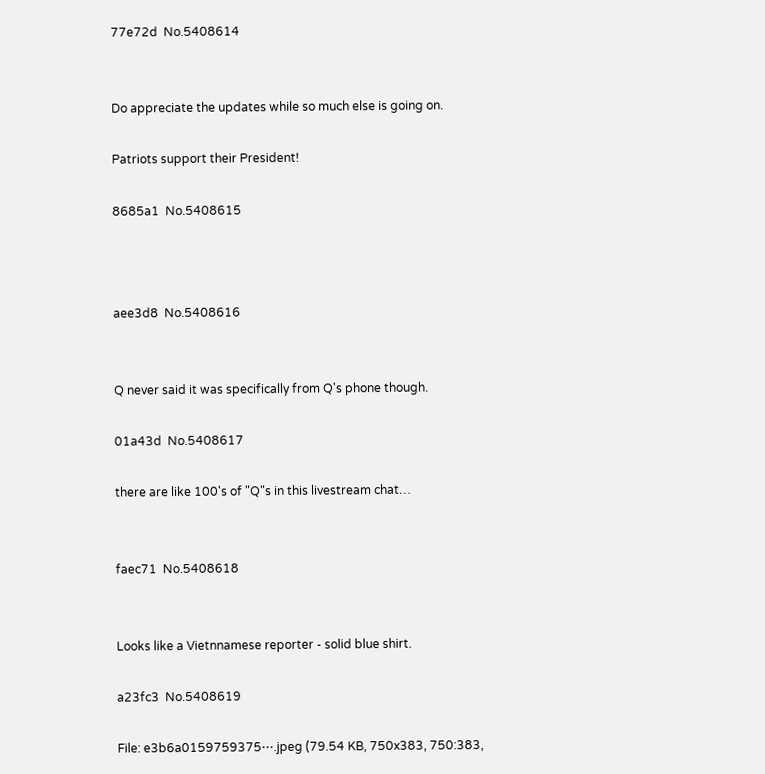77e72d  No.5408614


Do appreciate the updates while so much else is going on.

Patriots support their President!

8685a1  No.5408615



aee3d8  No.5408616


Q never said it was specifically from Q's phone though.

01a43d  No.5408617

there are like 100's of "Q"s in this livestream chat…


faec71  No.5408618


Looks like a Vietnnamese reporter - solid blue shirt.

a23fc3  No.5408619

File: e3b6a0159759375⋯.jpeg (79.54 KB, 750x383, 750:383,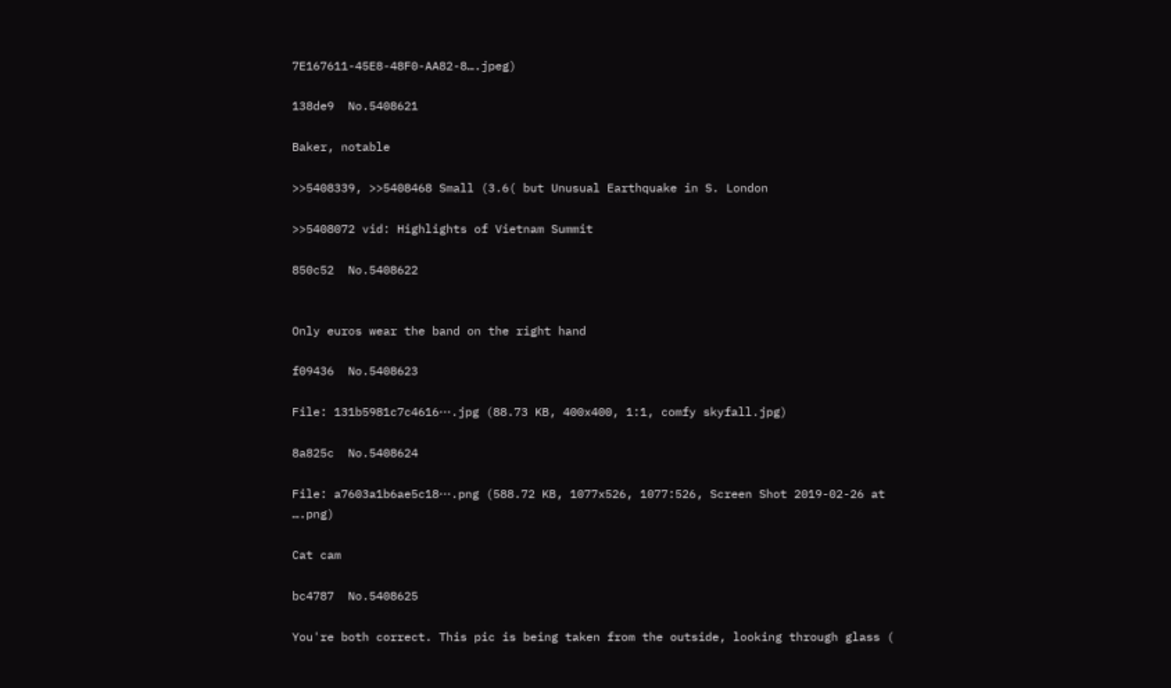7E167611-45E8-48F0-AA82-8….jpeg)

138de9  No.5408621

Baker, notable

>>5408339, >>5408468 Small (3.6( but Unusual Earthquake in S. London

>>5408072 vid: Highlights of Vietnam Summit

850c52  No.5408622


Only euros wear the band on the right hand

f09436  No.5408623

File: 131b5981c7c4616⋯.jpg (88.73 KB, 400x400, 1:1, comfy skyfall.jpg)

8a825c  No.5408624

File: a7603a1b6ae5c18⋯.png (588.72 KB, 1077x526, 1077:526, Screen Shot 2019-02-26 at ….png)

Cat cam

bc4787  No.5408625

You're both correct. This pic is being taken from the outside, looking through glass (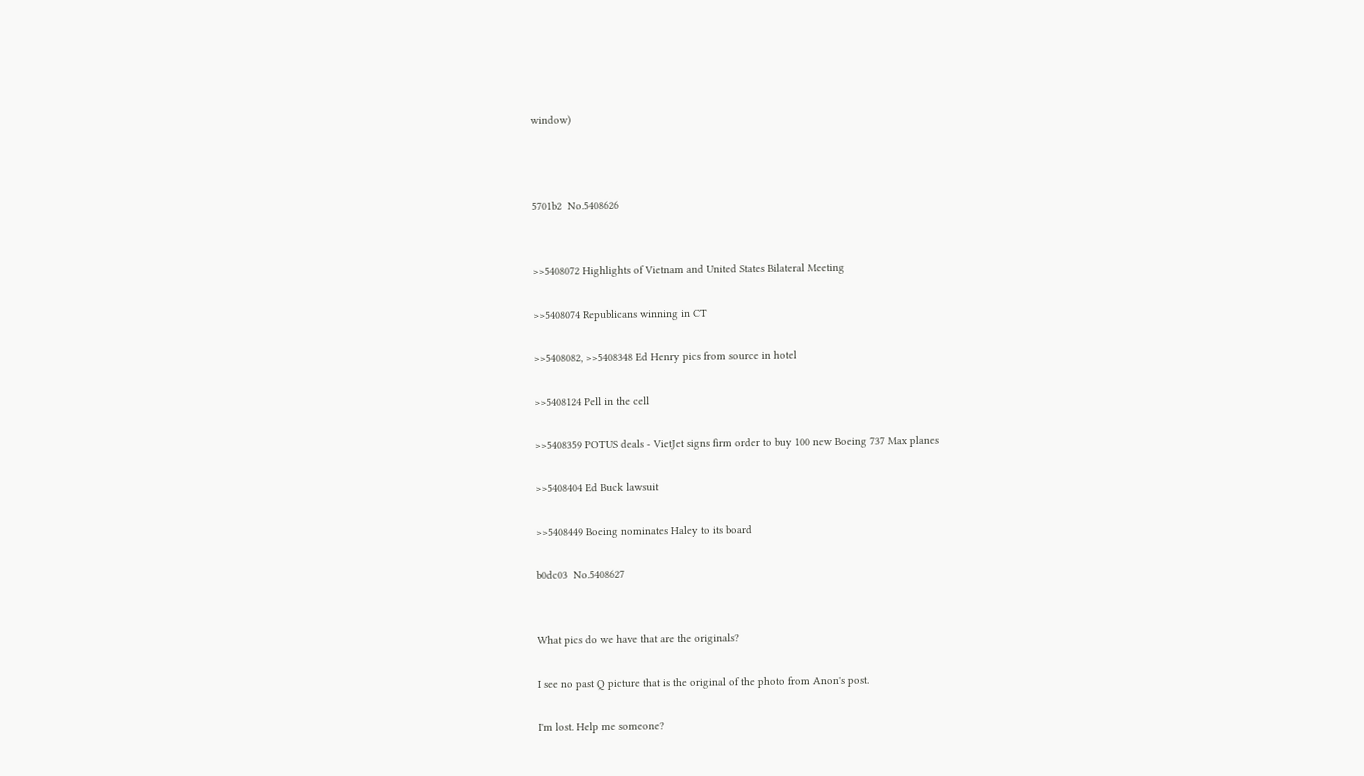window)



5701b2  No.5408626


>>5408072 Highlights of Vietnam and United States Bilateral Meeting

>>5408074 Republicans winning in CT

>>5408082, >>5408348 Ed Henry pics from source in hotel

>>5408124 Pell in the cell

>>5408359 POTUS deals - VietJet signs firm order to buy 100 new Boeing 737 Max planes

>>5408404 Ed Buck lawsuit

>>5408449 Boeing nominates Haley to its board

b0dc03  No.5408627


What pics do we have that are the originals?

I see no past Q picture that is the original of the photo from Anon's post.

I'm lost. Help me someone?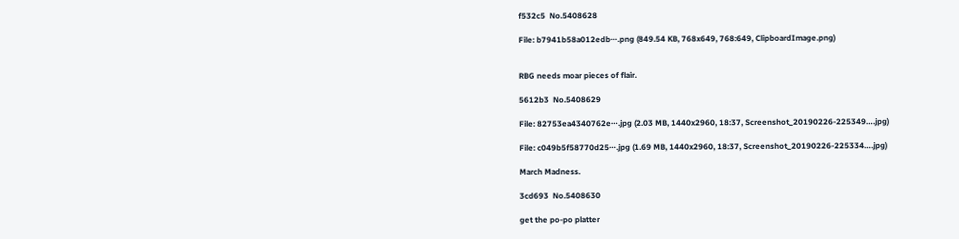f532c5  No.5408628

File: b7941b58a012edb⋯.png (849.54 KB, 768x649, 768:649, ClipboardImage.png)


RBG needs moar pieces of flair.

5612b3  No.5408629

File: 82753ea4340762e⋯.jpg (2.03 MB, 1440x2960, 18:37, Screenshot_20190226-225349….jpg)

File: c049b5f58770d25⋯.jpg (1.69 MB, 1440x2960, 18:37, Screenshot_20190226-225334….jpg)

March Madness.

3cd693  No.5408630

get the po-po platter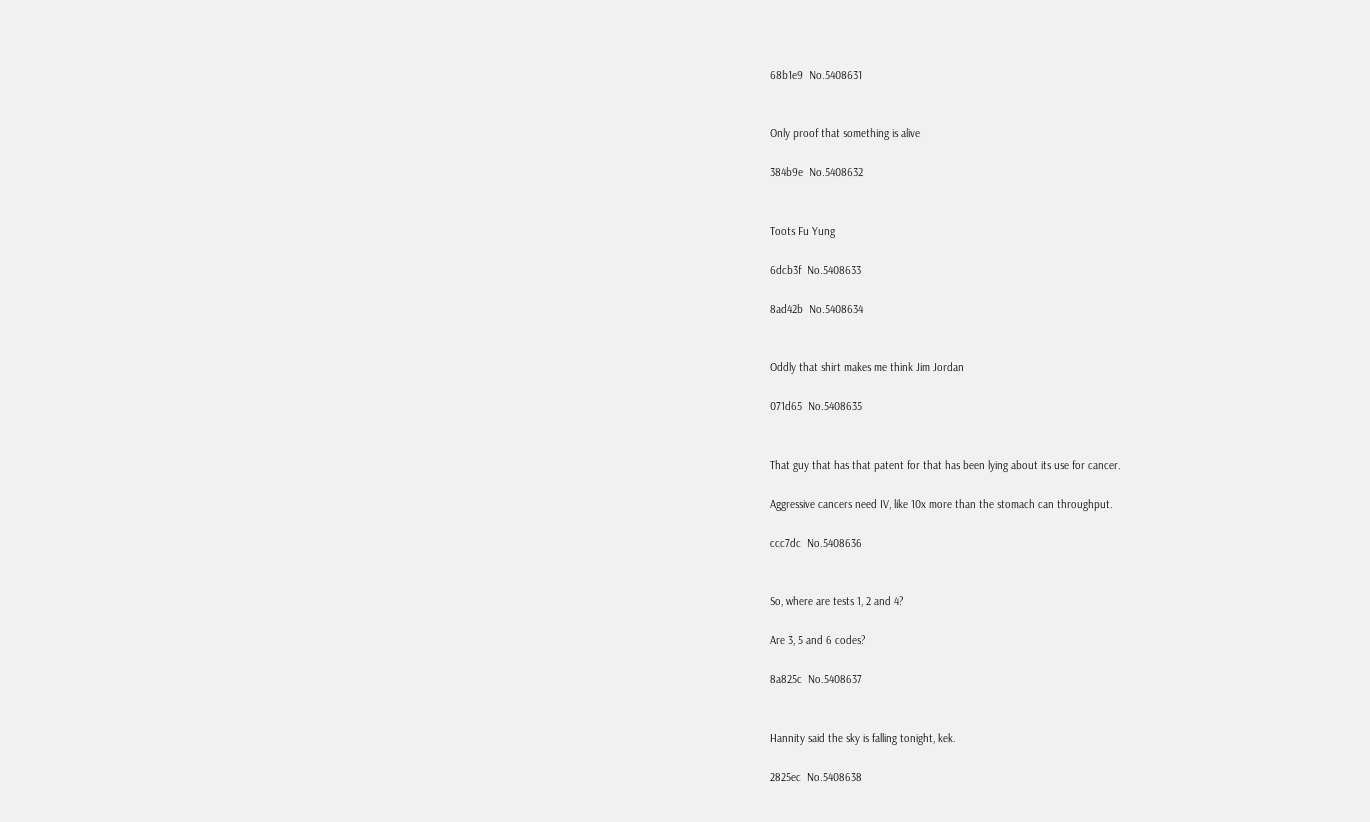68b1e9  No.5408631


Only proof that something is alive

384b9e  No.5408632


Toots Fu Yung

6dcb3f  No.5408633

8ad42b  No.5408634


Oddly that shirt makes me think Jim Jordan

071d65  No.5408635


That guy that has that patent for that has been lying about its use for cancer.

Aggressive cancers need IV, like 10x more than the stomach can throughput.

ccc7dc  No.5408636


So, where are tests 1, 2 and 4?

Are 3, 5 and 6 codes?

8a825c  No.5408637


Hannity said the sky is falling tonight, kek.

2825ec  No.5408638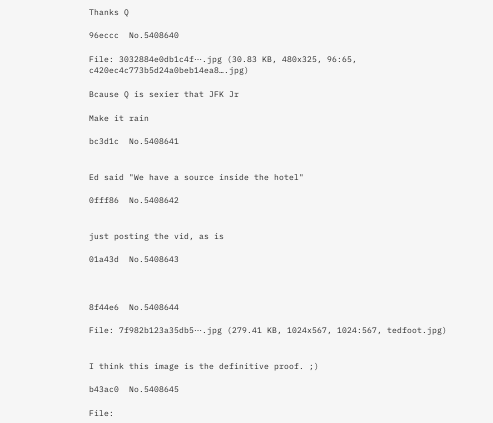Thanks Q

96eccc  No.5408640

File: 3032884e0db1c4f⋯.jpg (30.83 KB, 480x325, 96:65, c420ec4c773b5d24a0beb14ea8….jpg)

Bcause Q is sexier that JFK Jr

Make it rain

bc3d1c  No.5408641


Ed said "We have a source inside the hotel"

0fff86  No.5408642


just posting the vid, as is

01a43d  No.5408643



8f44e6  No.5408644

File: 7f982b123a35db5⋯.jpg (279.41 KB, 1024x567, 1024:567, tedfoot.jpg)


I think this image is the definitive proof. ;)

b43ac0  No.5408645

File: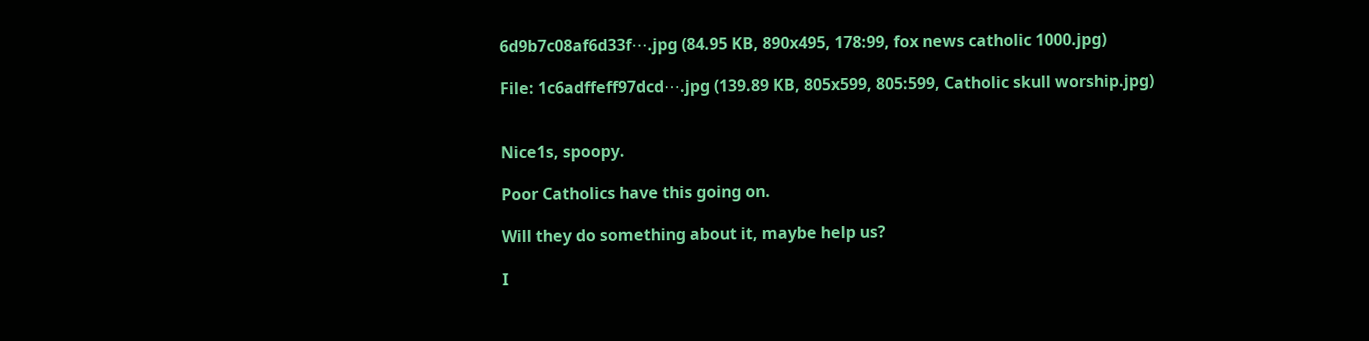6d9b7c08af6d33f⋯.jpg (84.95 KB, 890x495, 178:99, fox news catholic 1000.jpg)

File: 1c6adffeff97dcd⋯.jpg (139.89 KB, 805x599, 805:599, Catholic skull worship.jpg)


Nice1s, spoopy.

Poor Catholics have this going on.

Will they do something about it, maybe help us?

I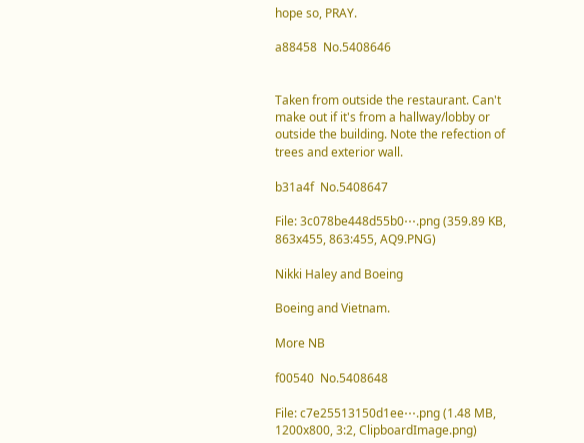hope so, PRAY.

a88458  No.5408646


Taken from outside the restaurant. Can't make out if it's from a hallway/lobby or outside the building. Note the refection of trees and exterior wall.

b31a4f  No.5408647

File: 3c078be448d55b0⋯.png (359.89 KB, 863x455, 863:455, AQ9.PNG)

Nikki Haley and Boeing

Boeing and Vietnam.

More NB

f00540  No.5408648

File: c7e25513150d1ee⋯.png (1.48 MB, 1200x800, 3:2, ClipboardImage.png)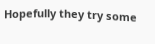Hopefully they try some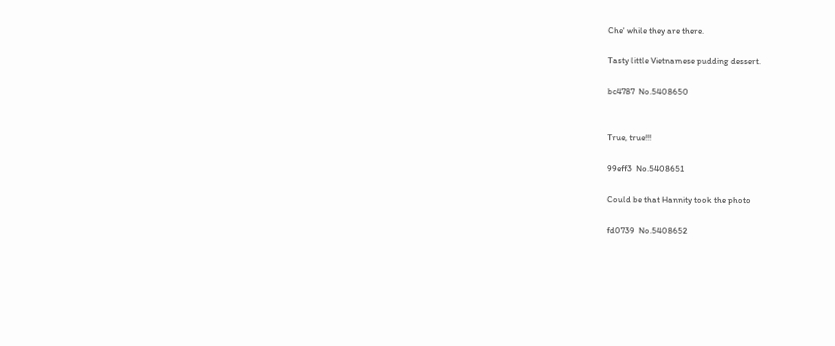Che' while they are there.

Tasty little Vietnamese pudding dessert.

bc4787  No.5408650


True, true!!!

99eff3  No.5408651

Could be that Hannity took the photo

fd0739  No.5408652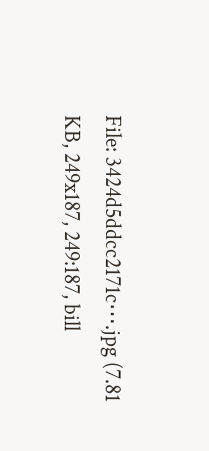File: 3424d5ddcc2171c⋯.jpg (7.81 KB, 249x187, 249:187, bill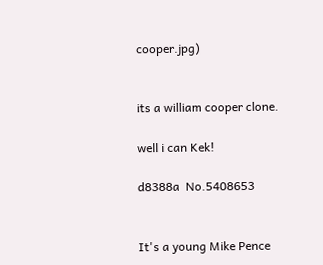cooper.jpg)


its a william cooper clone.

well i can Kek!

d8388a  No.5408653


It's a young Mike Pence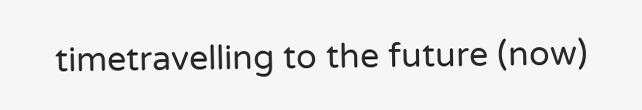timetravelling to the future (now)